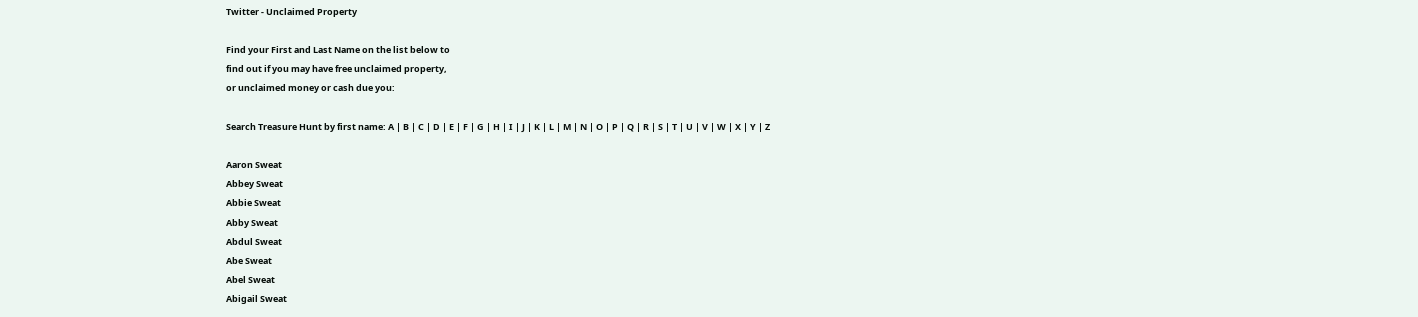Twitter - Unclaimed Property

Find your First and Last Name on the list below to
find out if you may have free unclaimed property,
or unclaimed money or cash due you:

Search Treasure Hunt by first name: A | B | C | D | E | F | G | H | I | J | K | L | M | N | O | P | Q | R | S | T | U | V | W | X | Y | Z

Aaron Sweat
Abbey Sweat
Abbie Sweat
Abby Sweat
Abdul Sweat
Abe Sweat
Abel Sweat
Abigail Sweat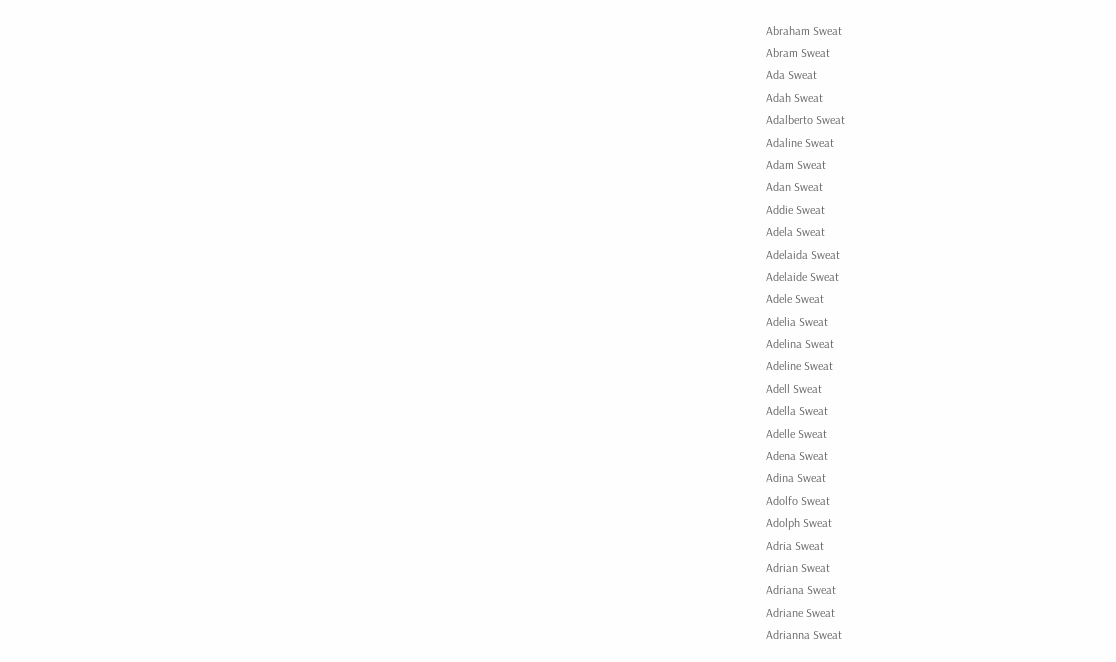Abraham Sweat
Abram Sweat
Ada Sweat
Adah Sweat
Adalberto Sweat
Adaline Sweat
Adam Sweat
Adan Sweat
Addie Sweat
Adela Sweat
Adelaida Sweat
Adelaide Sweat
Adele Sweat
Adelia Sweat
Adelina Sweat
Adeline Sweat
Adell Sweat
Adella Sweat
Adelle Sweat
Adena Sweat
Adina Sweat
Adolfo Sweat
Adolph Sweat
Adria Sweat
Adrian Sweat
Adriana Sweat
Adriane Sweat
Adrianna Sweat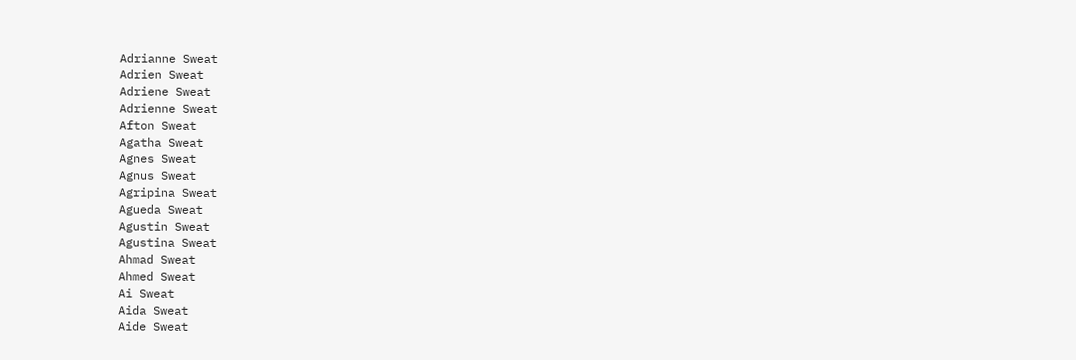Adrianne Sweat
Adrien Sweat
Adriene Sweat
Adrienne Sweat
Afton Sweat
Agatha Sweat
Agnes Sweat
Agnus Sweat
Agripina Sweat
Agueda Sweat
Agustin Sweat
Agustina Sweat
Ahmad Sweat
Ahmed Sweat
Ai Sweat
Aida Sweat
Aide Sweat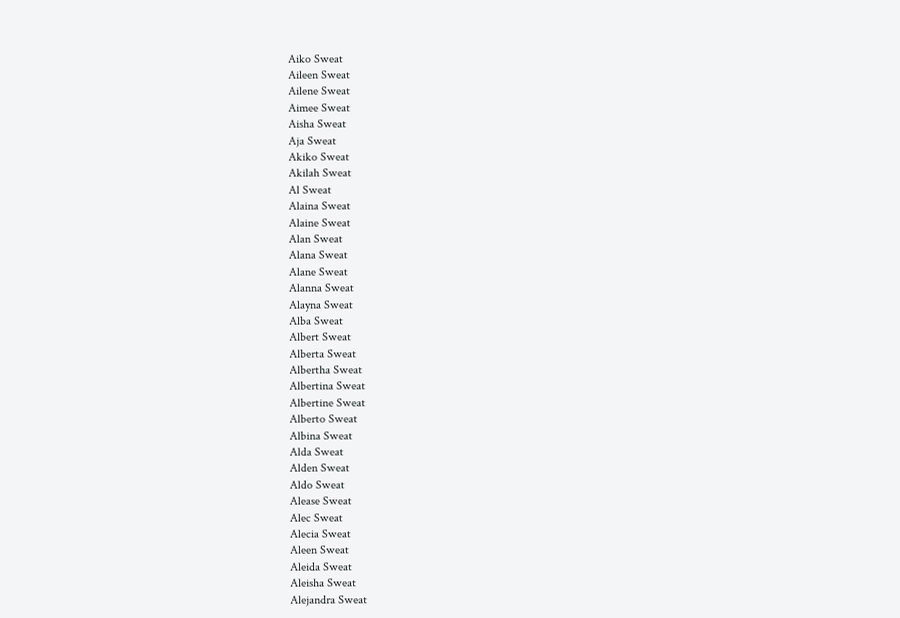Aiko Sweat
Aileen Sweat
Ailene Sweat
Aimee Sweat
Aisha Sweat
Aja Sweat
Akiko Sweat
Akilah Sweat
Al Sweat
Alaina Sweat
Alaine Sweat
Alan Sweat
Alana Sweat
Alane Sweat
Alanna Sweat
Alayna Sweat
Alba Sweat
Albert Sweat
Alberta Sweat
Albertha Sweat
Albertina Sweat
Albertine Sweat
Alberto Sweat
Albina Sweat
Alda Sweat
Alden Sweat
Aldo Sweat
Alease Sweat
Alec Sweat
Alecia Sweat
Aleen Sweat
Aleida Sweat
Aleisha Sweat
Alejandra Sweat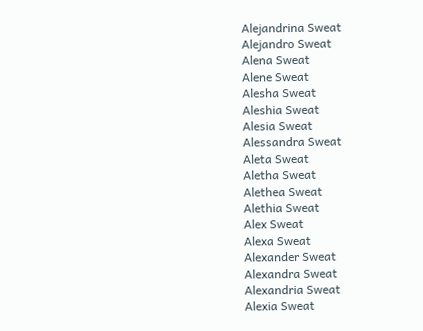Alejandrina Sweat
Alejandro Sweat
Alena Sweat
Alene Sweat
Alesha Sweat
Aleshia Sweat
Alesia Sweat
Alessandra Sweat
Aleta Sweat
Aletha Sweat
Alethea Sweat
Alethia Sweat
Alex Sweat
Alexa Sweat
Alexander Sweat
Alexandra Sweat
Alexandria Sweat
Alexia Sweat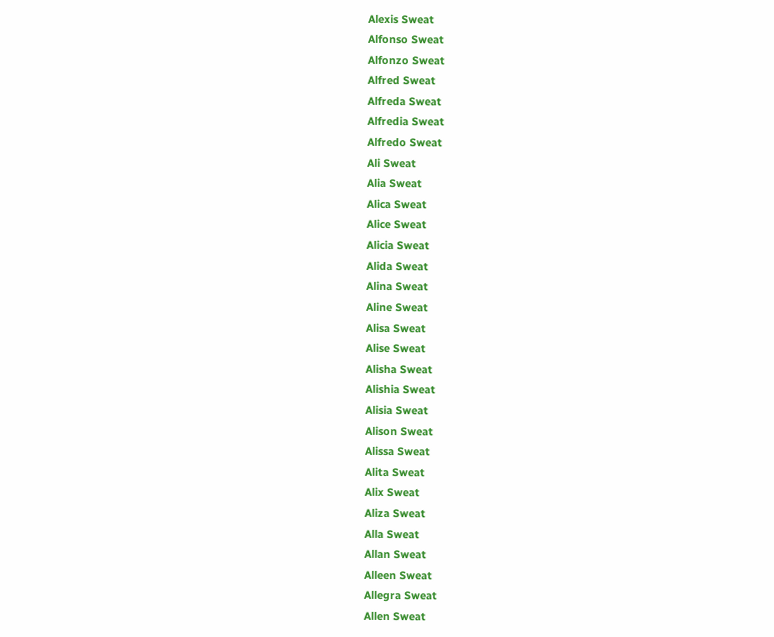Alexis Sweat
Alfonso Sweat
Alfonzo Sweat
Alfred Sweat
Alfreda Sweat
Alfredia Sweat
Alfredo Sweat
Ali Sweat
Alia Sweat
Alica Sweat
Alice Sweat
Alicia Sweat
Alida Sweat
Alina Sweat
Aline Sweat
Alisa Sweat
Alise Sweat
Alisha Sweat
Alishia Sweat
Alisia Sweat
Alison Sweat
Alissa Sweat
Alita Sweat
Alix Sweat
Aliza Sweat
Alla Sweat
Allan Sweat
Alleen Sweat
Allegra Sweat
Allen Sweat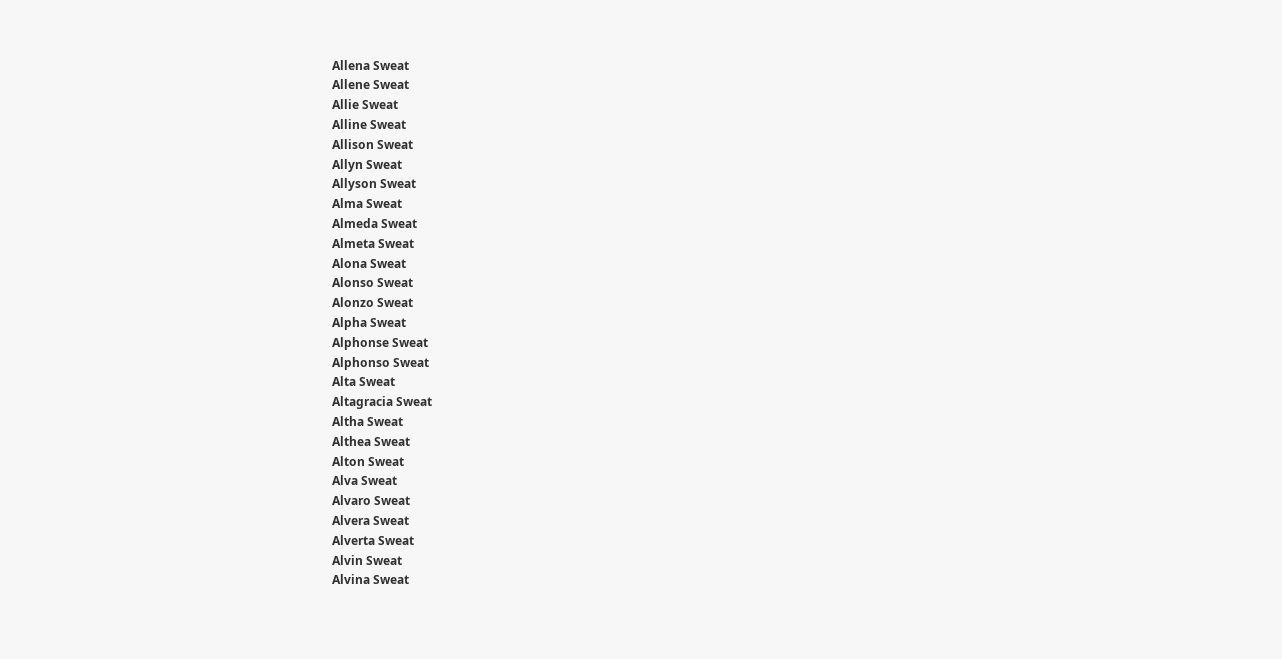Allena Sweat
Allene Sweat
Allie Sweat
Alline Sweat
Allison Sweat
Allyn Sweat
Allyson Sweat
Alma Sweat
Almeda Sweat
Almeta Sweat
Alona Sweat
Alonso Sweat
Alonzo Sweat
Alpha Sweat
Alphonse Sweat
Alphonso Sweat
Alta Sweat
Altagracia Sweat
Altha Sweat
Althea Sweat
Alton Sweat
Alva Sweat
Alvaro Sweat
Alvera Sweat
Alverta Sweat
Alvin Sweat
Alvina Sweat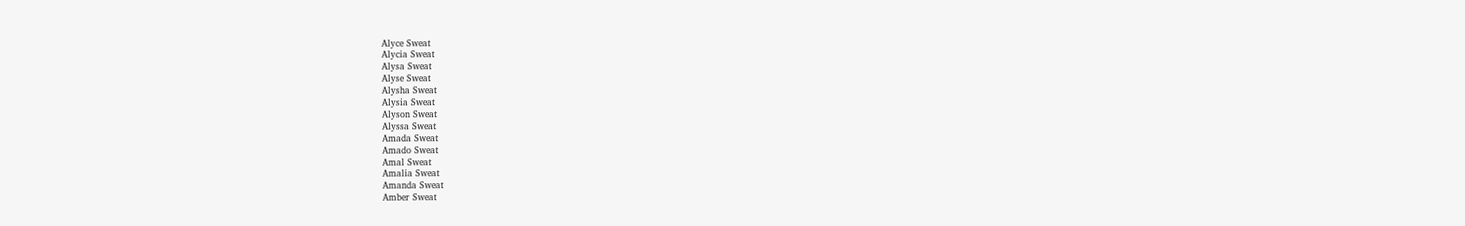Alyce Sweat
Alycia Sweat
Alysa Sweat
Alyse Sweat
Alysha Sweat
Alysia Sweat
Alyson Sweat
Alyssa Sweat
Amada Sweat
Amado Sweat
Amal Sweat
Amalia Sweat
Amanda Sweat
Amber Sweat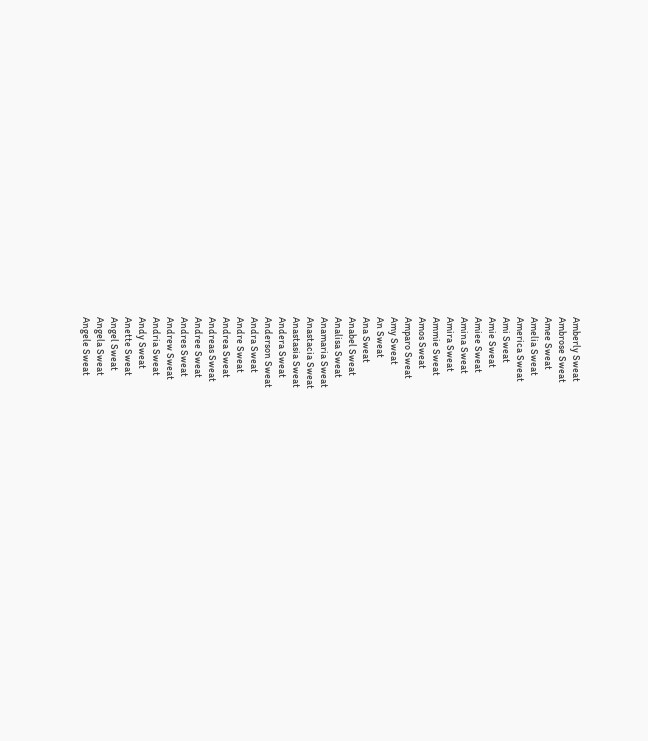Amberly Sweat
Ambrose Sweat
Amee Sweat
Amelia Sweat
America Sweat
Ami Sweat
Amie Sweat
Amiee Sweat
Amina Sweat
Amira Sweat
Ammie Sweat
Amos Sweat
Amparo Sweat
Amy Sweat
An Sweat
Ana Sweat
Anabel Sweat
Analisa Sweat
Anamaria Sweat
Anastacia Sweat
Anastasia Sweat
Andera Sweat
Anderson Sweat
Andra Sweat
Andre Sweat
Andrea Sweat
Andreas Sweat
Andree Sweat
Andres Sweat
Andrew Sweat
Andria Sweat
Andy Sweat
Anette Sweat
Angel Sweat
Angela Sweat
Angele Sweat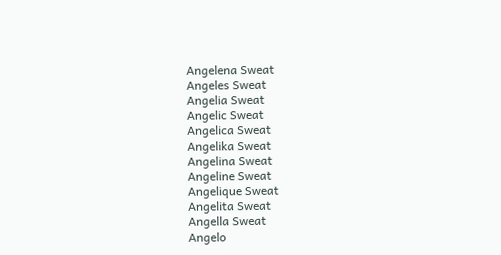Angelena Sweat
Angeles Sweat
Angelia Sweat
Angelic Sweat
Angelica Sweat
Angelika Sweat
Angelina Sweat
Angeline Sweat
Angelique Sweat
Angelita Sweat
Angella Sweat
Angelo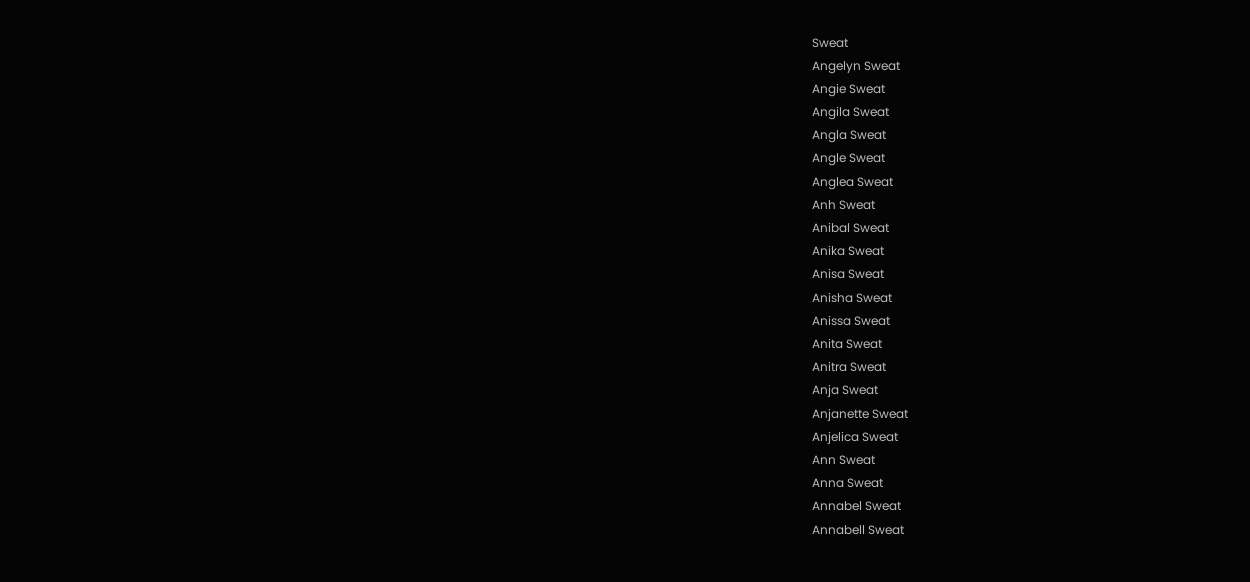Sweat
Angelyn Sweat
Angie Sweat
Angila Sweat
Angla Sweat
Angle Sweat
Anglea Sweat
Anh Sweat
Anibal Sweat
Anika Sweat
Anisa Sweat
Anisha Sweat
Anissa Sweat
Anita Sweat
Anitra Sweat
Anja Sweat
Anjanette Sweat
Anjelica Sweat
Ann Sweat
Anna Sweat
Annabel Sweat
Annabell Sweat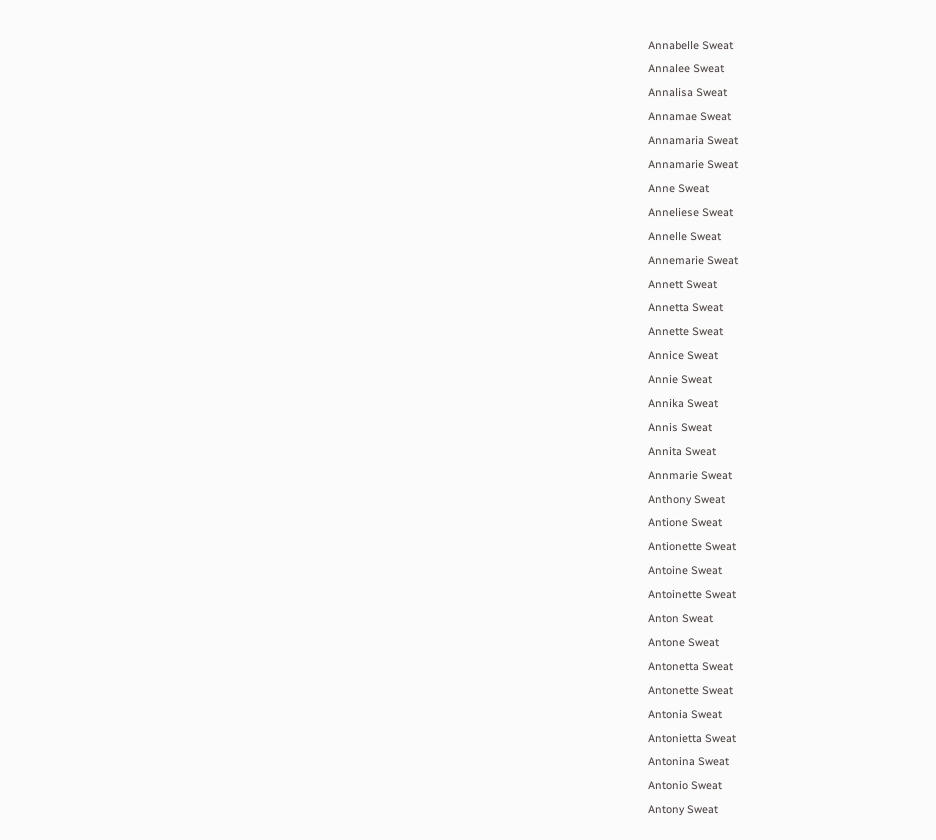Annabelle Sweat
Annalee Sweat
Annalisa Sweat
Annamae Sweat
Annamaria Sweat
Annamarie Sweat
Anne Sweat
Anneliese Sweat
Annelle Sweat
Annemarie Sweat
Annett Sweat
Annetta Sweat
Annette Sweat
Annice Sweat
Annie Sweat
Annika Sweat
Annis Sweat
Annita Sweat
Annmarie Sweat
Anthony Sweat
Antione Sweat
Antionette Sweat
Antoine Sweat
Antoinette Sweat
Anton Sweat
Antone Sweat
Antonetta Sweat
Antonette Sweat
Antonia Sweat
Antonietta Sweat
Antonina Sweat
Antonio Sweat
Antony Sweat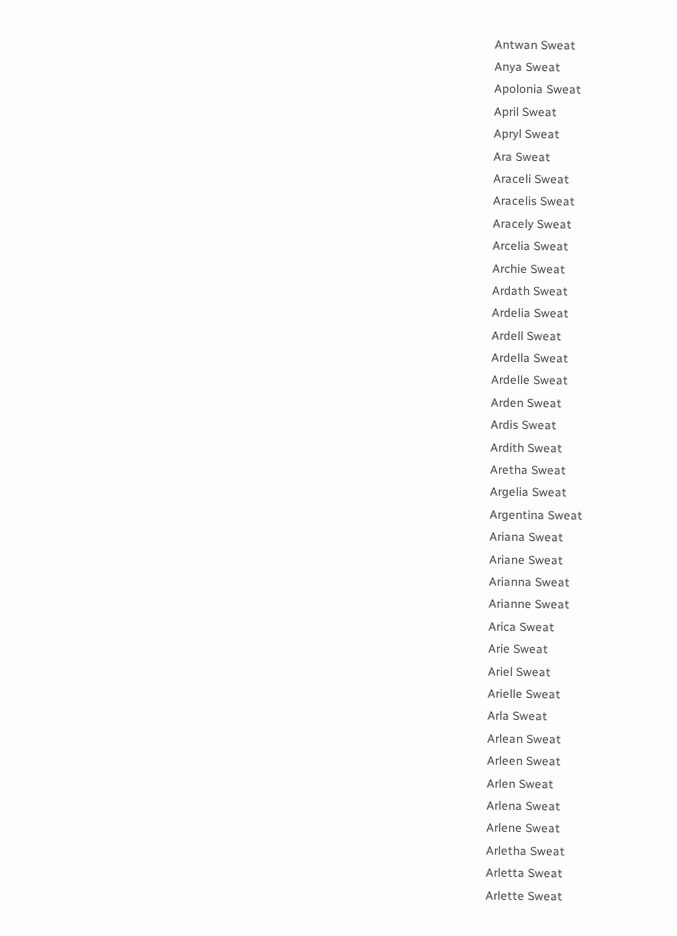Antwan Sweat
Anya Sweat
Apolonia Sweat
April Sweat
Apryl Sweat
Ara Sweat
Araceli Sweat
Aracelis Sweat
Aracely Sweat
Arcelia Sweat
Archie Sweat
Ardath Sweat
Ardelia Sweat
Ardell Sweat
Ardella Sweat
Ardelle Sweat
Arden Sweat
Ardis Sweat
Ardith Sweat
Aretha Sweat
Argelia Sweat
Argentina Sweat
Ariana Sweat
Ariane Sweat
Arianna Sweat
Arianne Sweat
Arica Sweat
Arie Sweat
Ariel Sweat
Arielle Sweat
Arla Sweat
Arlean Sweat
Arleen Sweat
Arlen Sweat
Arlena Sweat
Arlene Sweat
Arletha Sweat
Arletta Sweat
Arlette Sweat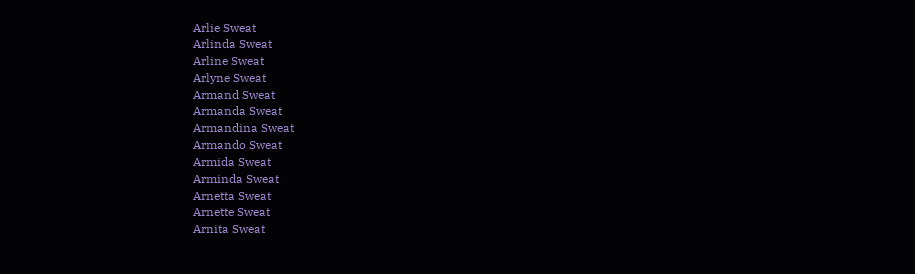Arlie Sweat
Arlinda Sweat
Arline Sweat
Arlyne Sweat
Armand Sweat
Armanda Sweat
Armandina Sweat
Armando Sweat
Armida Sweat
Arminda Sweat
Arnetta Sweat
Arnette Sweat
Arnita Sweat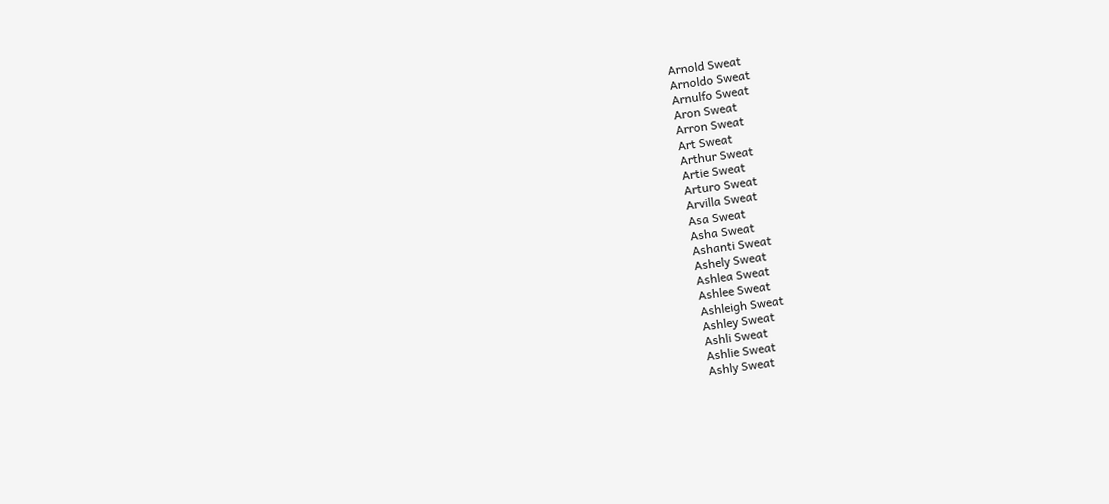Arnold Sweat
Arnoldo Sweat
Arnulfo Sweat
Aron Sweat
Arron Sweat
Art Sweat
Arthur Sweat
Artie Sweat
Arturo Sweat
Arvilla Sweat
Asa Sweat
Asha Sweat
Ashanti Sweat
Ashely Sweat
Ashlea Sweat
Ashlee Sweat
Ashleigh Sweat
Ashley Sweat
Ashli Sweat
Ashlie Sweat
Ashly Sweat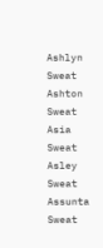Ashlyn Sweat
Ashton Sweat
Asia Sweat
Asley Sweat
Assunta Sweat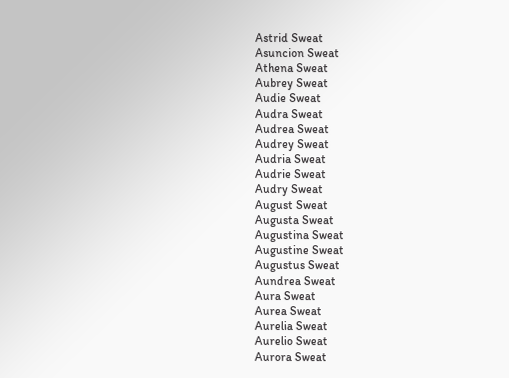Astrid Sweat
Asuncion Sweat
Athena Sweat
Aubrey Sweat
Audie Sweat
Audra Sweat
Audrea Sweat
Audrey Sweat
Audria Sweat
Audrie Sweat
Audry Sweat
August Sweat
Augusta Sweat
Augustina Sweat
Augustine Sweat
Augustus Sweat
Aundrea Sweat
Aura Sweat
Aurea Sweat
Aurelia Sweat
Aurelio Sweat
Aurora Sweat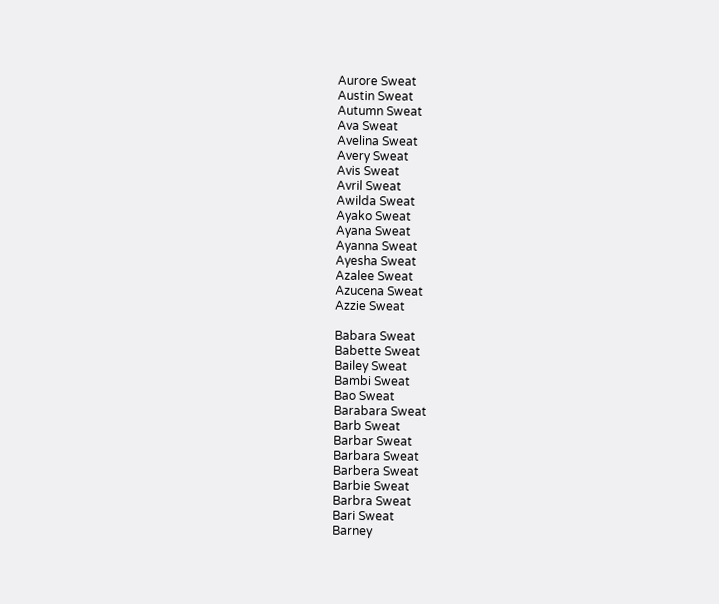Aurore Sweat
Austin Sweat
Autumn Sweat
Ava Sweat
Avelina Sweat
Avery Sweat
Avis Sweat
Avril Sweat
Awilda Sweat
Ayako Sweat
Ayana Sweat
Ayanna Sweat
Ayesha Sweat
Azalee Sweat
Azucena Sweat
Azzie Sweat

Babara Sweat
Babette Sweat
Bailey Sweat
Bambi Sweat
Bao Sweat
Barabara Sweat
Barb Sweat
Barbar Sweat
Barbara Sweat
Barbera Sweat
Barbie Sweat
Barbra Sweat
Bari Sweat
Barney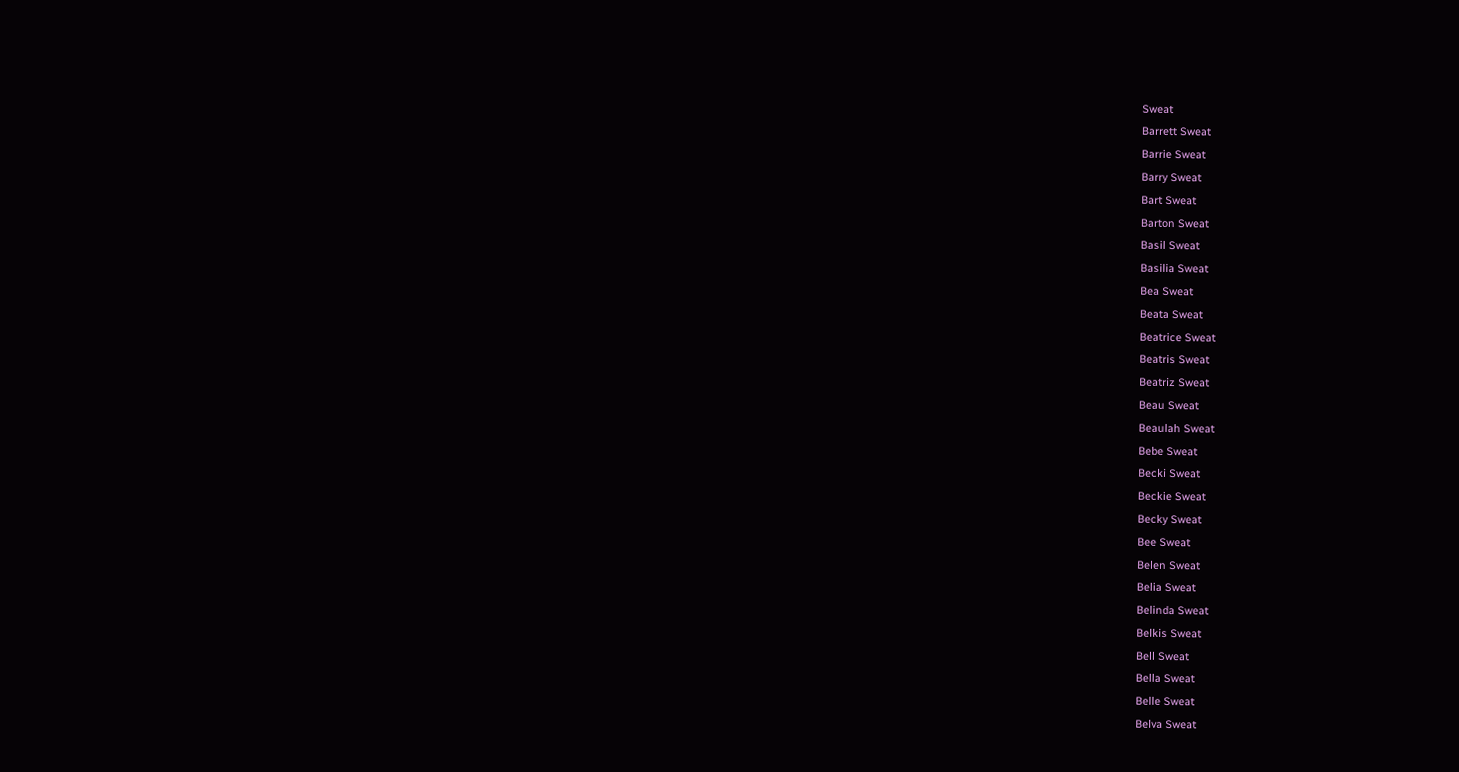Sweat
Barrett Sweat
Barrie Sweat
Barry Sweat
Bart Sweat
Barton Sweat
Basil Sweat
Basilia Sweat
Bea Sweat
Beata Sweat
Beatrice Sweat
Beatris Sweat
Beatriz Sweat
Beau Sweat
Beaulah Sweat
Bebe Sweat
Becki Sweat
Beckie Sweat
Becky Sweat
Bee Sweat
Belen Sweat
Belia Sweat
Belinda Sweat
Belkis Sweat
Bell Sweat
Bella Sweat
Belle Sweat
Belva Sweat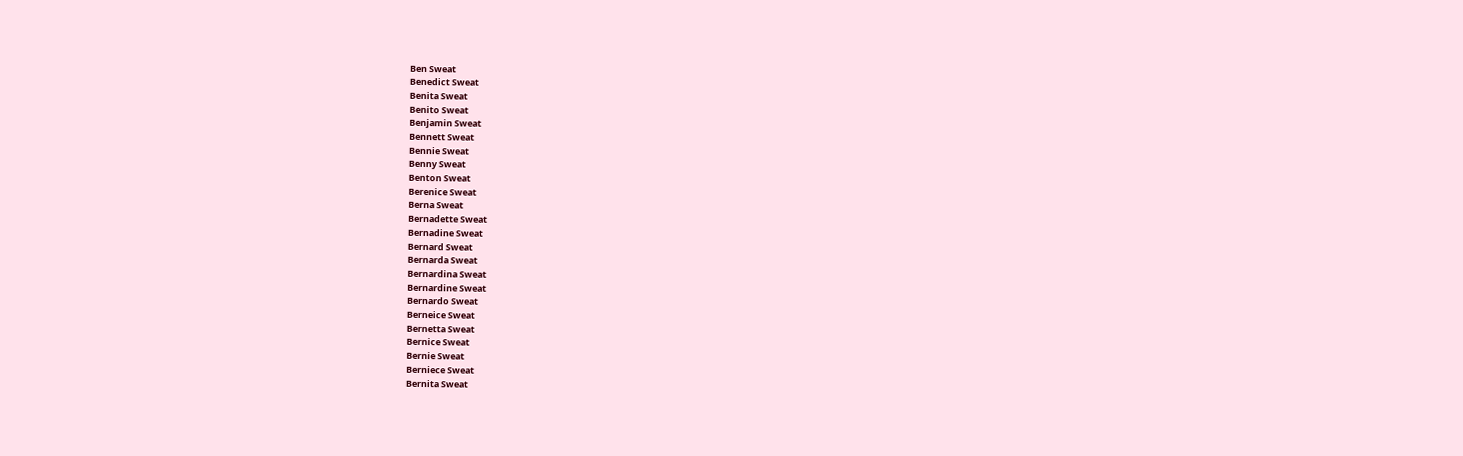Ben Sweat
Benedict Sweat
Benita Sweat
Benito Sweat
Benjamin Sweat
Bennett Sweat
Bennie Sweat
Benny Sweat
Benton Sweat
Berenice Sweat
Berna Sweat
Bernadette Sweat
Bernadine Sweat
Bernard Sweat
Bernarda Sweat
Bernardina Sweat
Bernardine Sweat
Bernardo Sweat
Berneice Sweat
Bernetta Sweat
Bernice Sweat
Bernie Sweat
Berniece Sweat
Bernita Sweat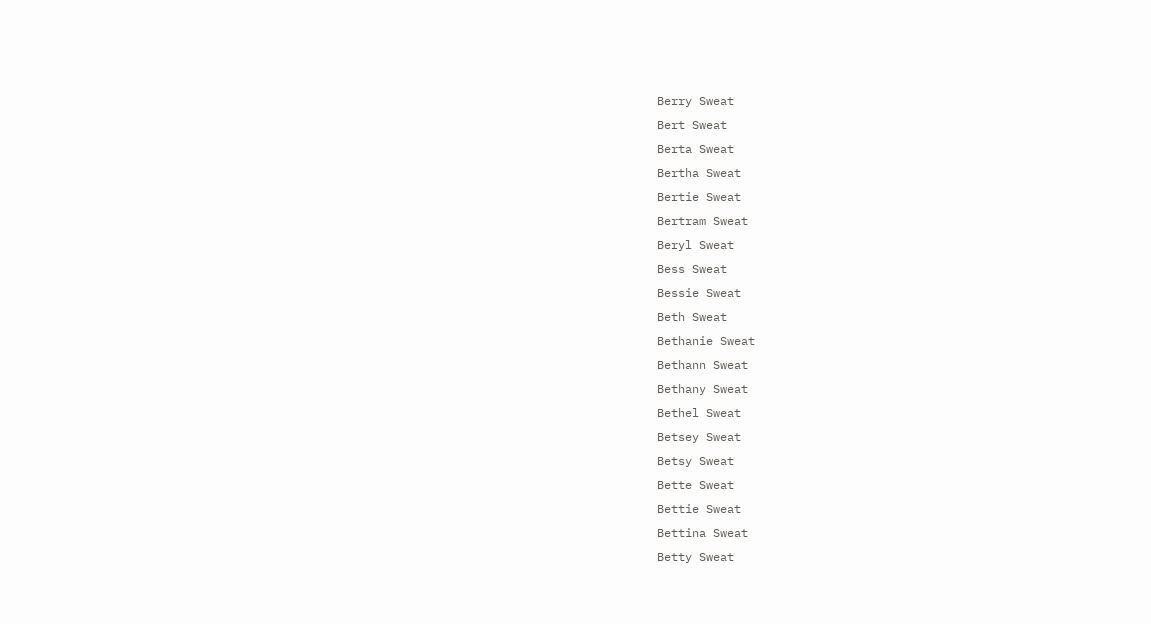Berry Sweat
Bert Sweat
Berta Sweat
Bertha Sweat
Bertie Sweat
Bertram Sweat
Beryl Sweat
Bess Sweat
Bessie Sweat
Beth Sweat
Bethanie Sweat
Bethann Sweat
Bethany Sweat
Bethel Sweat
Betsey Sweat
Betsy Sweat
Bette Sweat
Bettie Sweat
Bettina Sweat
Betty Sweat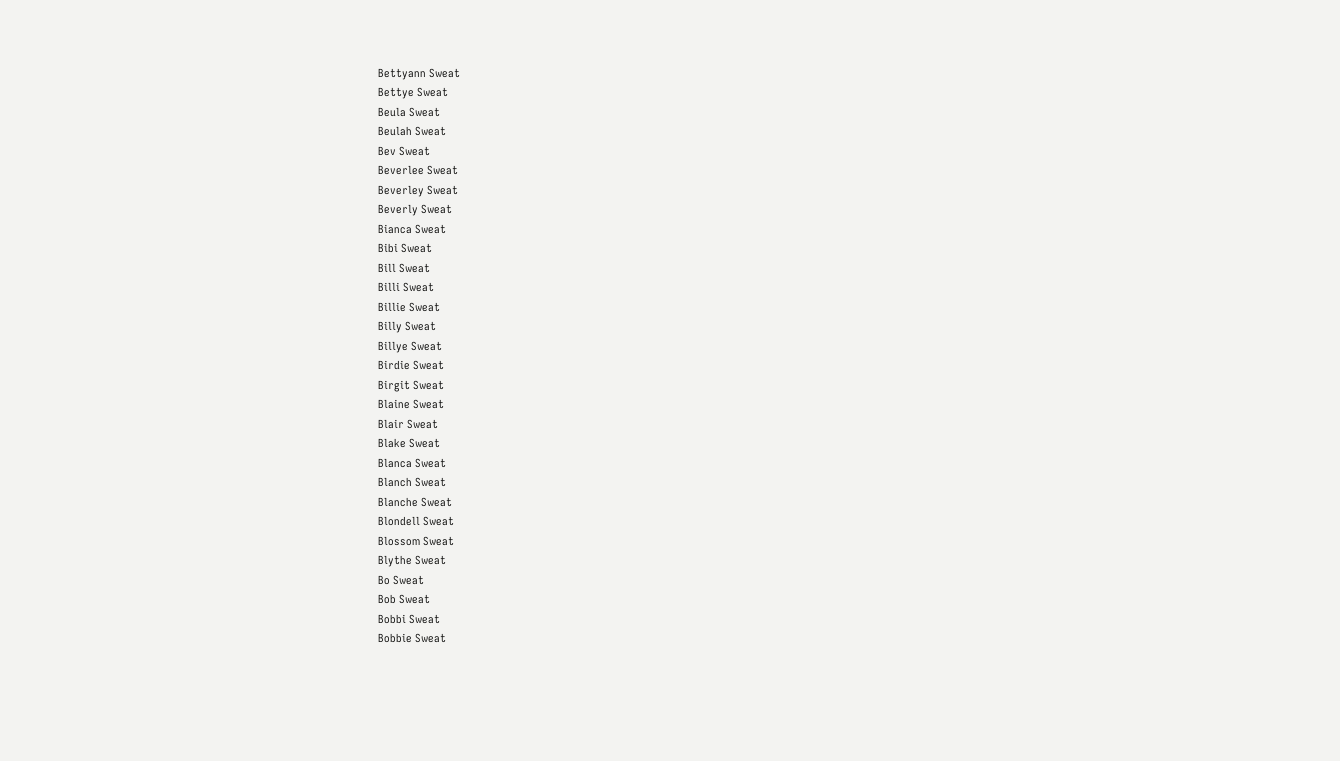Bettyann Sweat
Bettye Sweat
Beula Sweat
Beulah Sweat
Bev Sweat
Beverlee Sweat
Beverley Sweat
Beverly Sweat
Bianca Sweat
Bibi Sweat
Bill Sweat
Billi Sweat
Billie Sweat
Billy Sweat
Billye Sweat
Birdie Sweat
Birgit Sweat
Blaine Sweat
Blair Sweat
Blake Sweat
Blanca Sweat
Blanch Sweat
Blanche Sweat
Blondell Sweat
Blossom Sweat
Blythe Sweat
Bo Sweat
Bob Sweat
Bobbi Sweat
Bobbie Sweat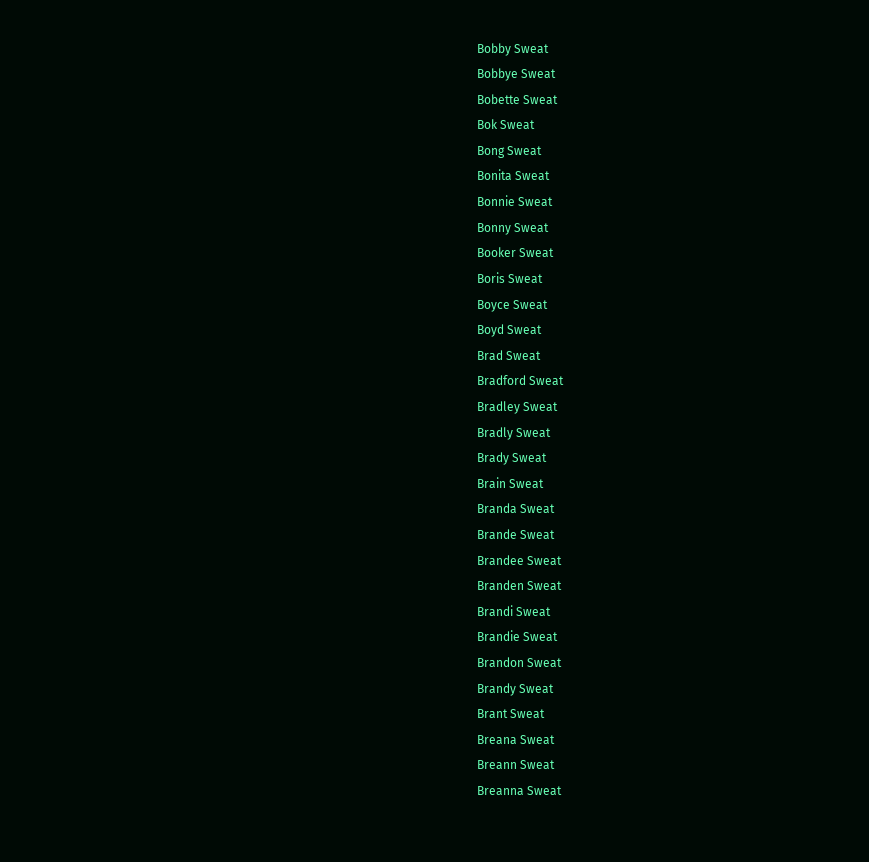Bobby Sweat
Bobbye Sweat
Bobette Sweat
Bok Sweat
Bong Sweat
Bonita Sweat
Bonnie Sweat
Bonny Sweat
Booker Sweat
Boris Sweat
Boyce Sweat
Boyd Sweat
Brad Sweat
Bradford Sweat
Bradley Sweat
Bradly Sweat
Brady Sweat
Brain Sweat
Branda Sweat
Brande Sweat
Brandee Sweat
Branden Sweat
Brandi Sweat
Brandie Sweat
Brandon Sweat
Brandy Sweat
Brant Sweat
Breana Sweat
Breann Sweat
Breanna Sweat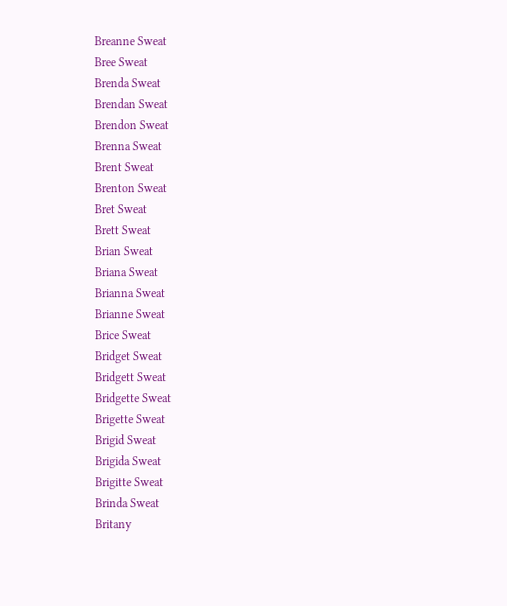Breanne Sweat
Bree Sweat
Brenda Sweat
Brendan Sweat
Brendon Sweat
Brenna Sweat
Brent Sweat
Brenton Sweat
Bret Sweat
Brett Sweat
Brian Sweat
Briana Sweat
Brianna Sweat
Brianne Sweat
Brice Sweat
Bridget Sweat
Bridgett Sweat
Bridgette Sweat
Brigette Sweat
Brigid Sweat
Brigida Sweat
Brigitte Sweat
Brinda Sweat
Britany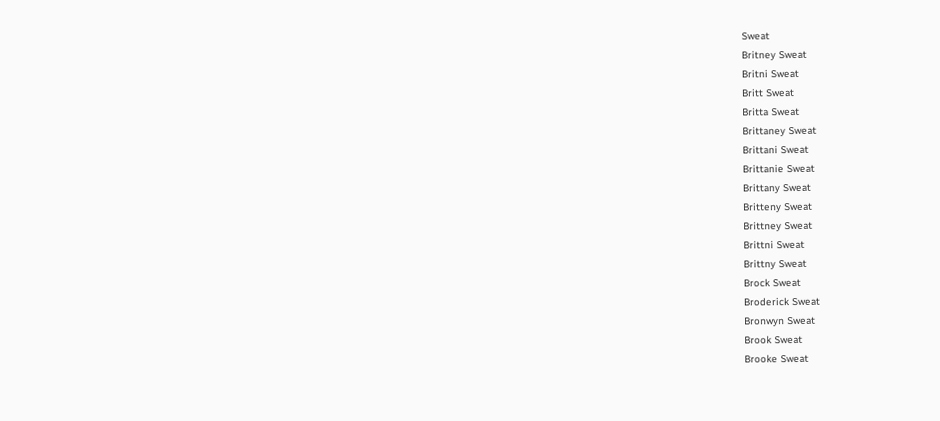Sweat
Britney Sweat
Britni Sweat
Britt Sweat
Britta Sweat
Brittaney Sweat
Brittani Sweat
Brittanie Sweat
Brittany Sweat
Britteny Sweat
Brittney Sweat
Brittni Sweat
Brittny Sweat
Brock Sweat
Broderick Sweat
Bronwyn Sweat
Brook Sweat
Brooke Sweat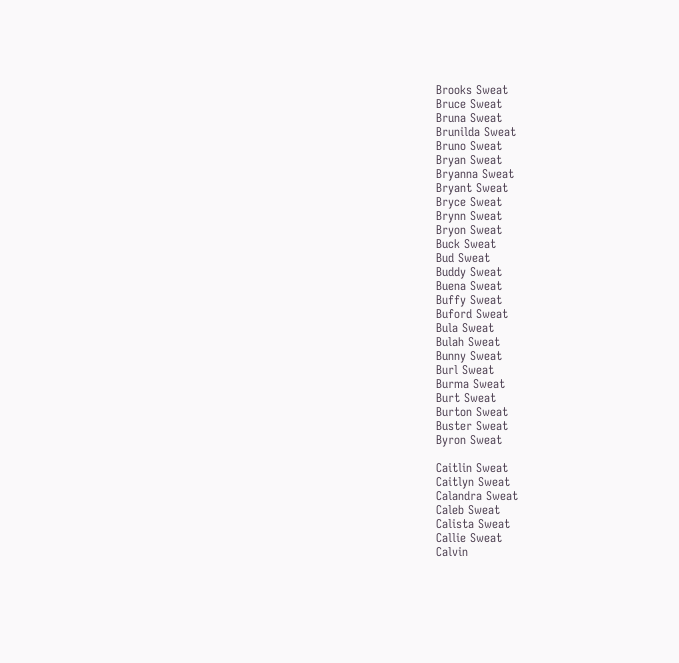Brooks Sweat
Bruce Sweat
Bruna Sweat
Brunilda Sweat
Bruno Sweat
Bryan Sweat
Bryanna Sweat
Bryant Sweat
Bryce Sweat
Brynn Sweat
Bryon Sweat
Buck Sweat
Bud Sweat
Buddy Sweat
Buena Sweat
Buffy Sweat
Buford Sweat
Bula Sweat
Bulah Sweat
Bunny Sweat
Burl Sweat
Burma Sweat
Burt Sweat
Burton Sweat
Buster Sweat
Byron Sweat

Caitlin Sweat
Caitlyn Sweat
Calandra Sweat
Caleb Sweat
Calista Sweat
Callie Sweat
Calvin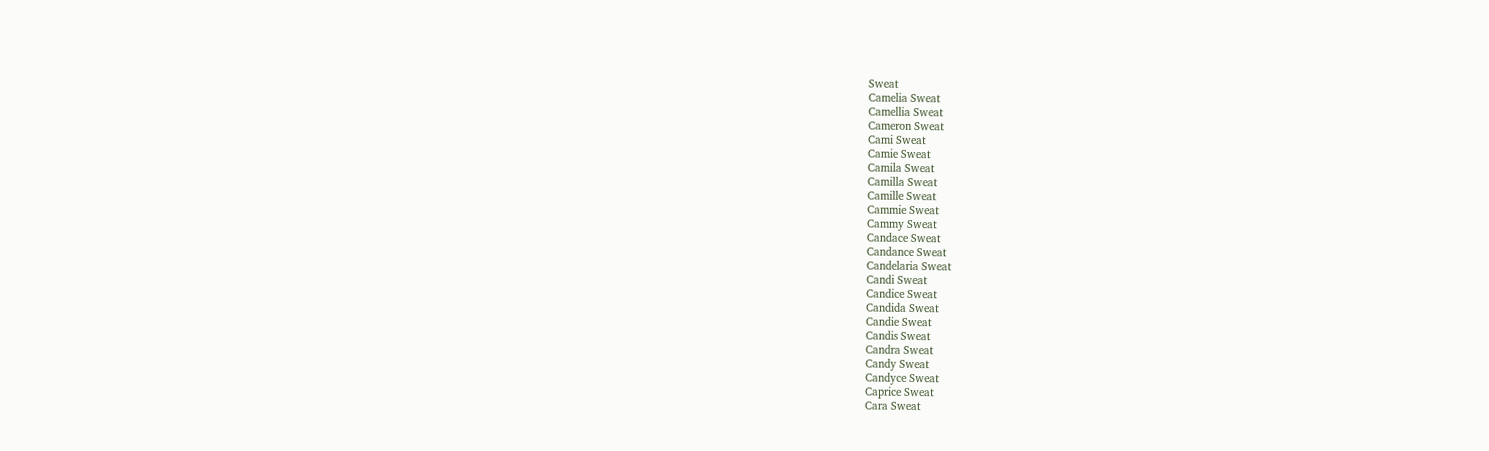Sweat
Camelia Sweat
Camellia Sweat
Cameron Sweat
Cami Sweat
Camie Sweat
Camila Sweat
Camilla Sweat
Camille Sweat
Cammie Sweat
Cammy Sweat
Candace Sweat
Candance Sweat
Candelaria Sweat
Candi Sweat
Candice Sweat
Candida Sweat
Candie Sweat
Candis Sweat
Candra Sweat
Candy Sweat
Candyce Sweat
Caprice Sweat
Cara Sweat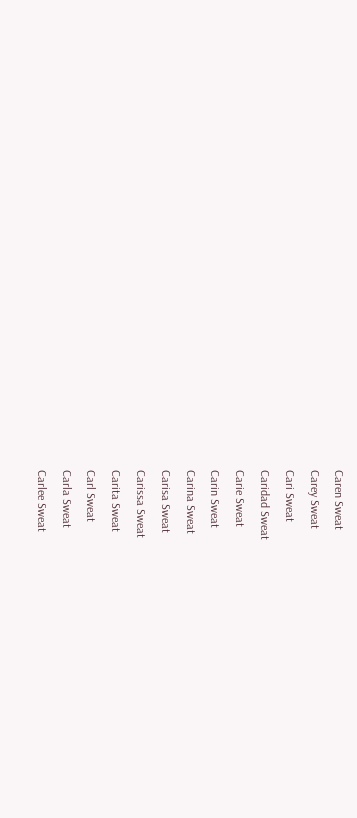Caren Sweat
Carey Sweat
Cari Sweat
Caridad Sweat
Carie Sweat
Carin Sweat
Carina Sweat
Carisa Sweat
Carissa Sweat
Carita Sweat
Carl Sweat
Carla Sweat
Carlee Sweat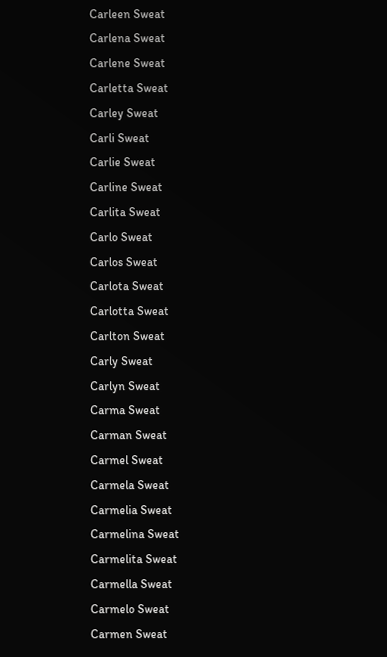Carleen Sweat
Carlena Sweat
Carlene Sweat
Carletta Sweat
Carley Sweat
Carli Sweat
Carlie Sweat
Carline Sweat
Carlita Sweat
Carlo Sweat
Carlos Sweat
Carlota Sweat
Carlotta Sweat
Carlton Sweat
Carly Sweat
Carlyn Sweat
Carma Sweat
Carman Sweat
Carmel Sweat
Carmela Sweat
Carmelia Sweat
Carmelina Sweat
Carmelita Sweat
Carmella Sweat
Carmelo Sweat
Carmen Sweat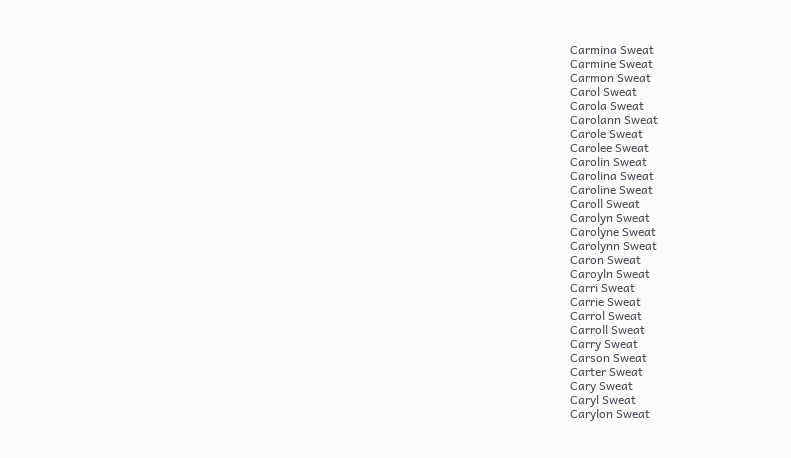Carmina Sweat
Carmine Sweat
Carmon Sweat
Carol Sweat
Carola Sweat
Carolann Sweat
Carole Sweat
Carolee Sweat
Carolin Sweat
Carolina Sweat
Caroline Sweat
Caroll Sweat
Carolyn Sweat
Carolyne Sweat
Carolynn Sweat
Caron Sweat
Caroyln Sweat
Carri Sweat
Carrie Sweat
Carrol Sweat
Carroll Sweat
Carry Sweat
Carson Sweat
Carter Sweat
Cary Sweat
Caryl Sweat
Carylon Sweat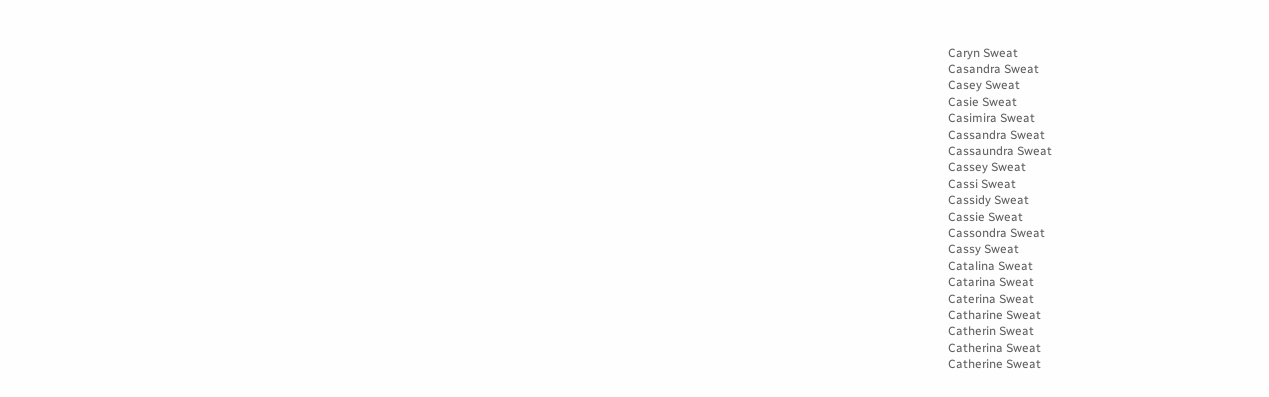Caryn Sweat
Casandra Sweat
Casey Sweat
Casie Sweat
Casimira Sweat
Cassandra Sweat
Cassaundra Sweat
Cassey Sweat
Cassi Sweat
Cassidy Sweat
Cassie Sweat
Cassondra Sweat
Cassy Sweat
Catalina Sweat
Catarina Sweat
Caterina Sweat
Catharine Sweat
Catherin Sweat
Catherina Sweat
Catherine Sweat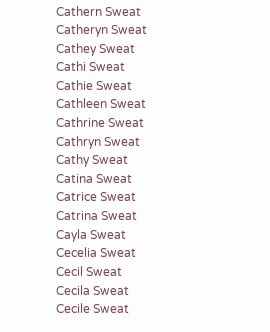Cathern Sweat
Catheryn Sweat
Cathey Sweat
Cathi Sweat
Cathie Sweat
Cathleen Sweat
Cathrine Sweat
Cathryn Sweat
Cathy Sweat
Catina Sweat
Catrice Sweat
Catrina Sweat
Cayla Sweat
Cecelia Sweat
Cecil Sweat
Cecila Sweat
Cecile Sweat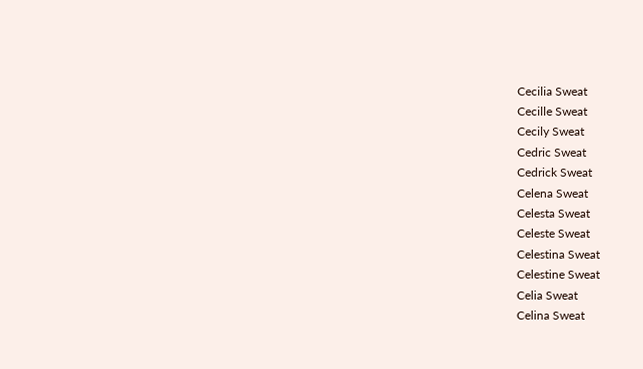Cecilia Sweat
Cecille Sweat
Cecily Sweat
Cedric Sweat
Cedrick Sweat
Celena Sweat
Celesta Sweat
Celeste Sweat
Celestina Sweat
Celestine Sweat
Celia Sweat
Celina Sweat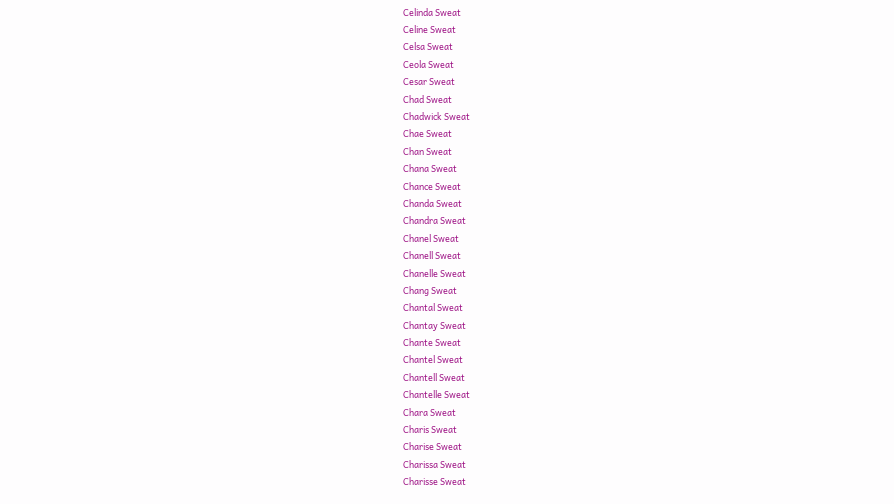Celinda Sweat
Celine Sweat
Celsa Sweat
Ceola Sweat
Cesar Sweat
Chad Sweat
Chadwick Sweat
Chae Sweat
Chan Sweat
Chana Sweat
Chance Sweat
Chanda Sweat
Chandra Sweat
Chanel Sweat
Chanell Sweat
Chanelle Sweat
Chang Sweat
Chantal Sweat
Chantay Sweat
Chante Sweat
Chantel Sweat
Chantell Sweat
Chantelle Sweat
Chara Sweat
Charis Sweat
Charise Sweat
Charissa Sweat
Charisse Sweat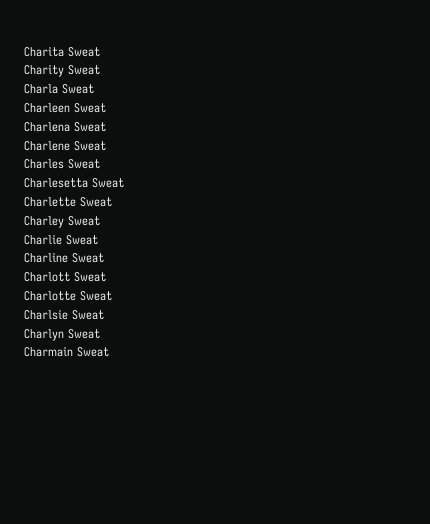Charita Sweat
Charity Sweat
Charla Sweat
Charleen Sweat
Charlena Sweat
Charlene Sweat
Charles Sweat
Charlesetta Sweat
Charlette Sweat
Charley Sweat
Charlie Sweat
Charline Sweat
Charlott Sweat
Charlotte Sweat
Charlsie Sweat
Charlyn Sweat
Charmain Sweat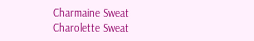Charmaine Sweat
Charolette Sweat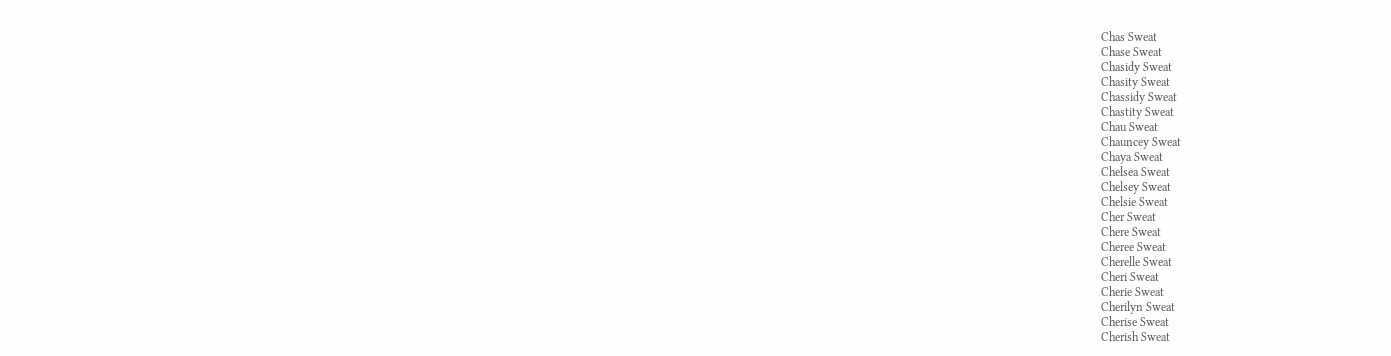Chas Sweat
Chase Sweat
Chasidy Sweat
Chasity Sweat
Chassidy Sweat
Chastity Sweat
Chau Sweat
Chauncey Sweat
Chaya Sweat
Chelsea Sweat
Chelsey Sweat
Chelsie Sweat
Cher Sweat
Chere Sweat
Cheree Sweat
Cherelle Sweat
Cheri Sweat
Cherie Sweat
Cherilyn Sweat
Cherise Sweat
Cherish Sweat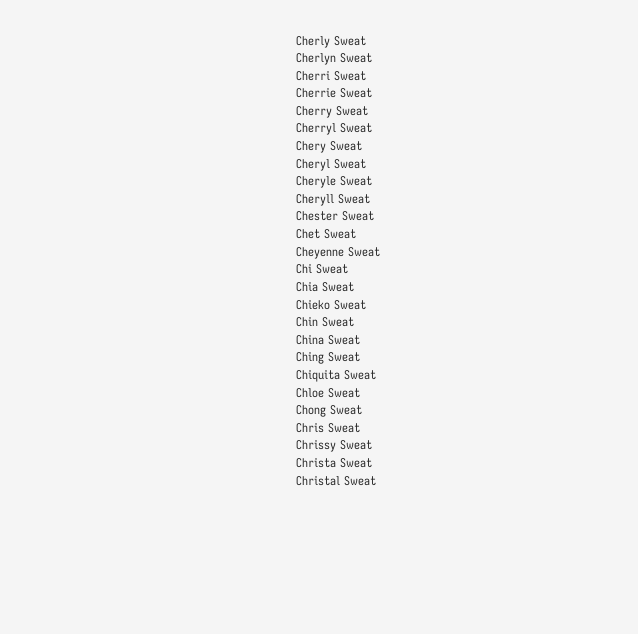Cherly Sweat
Cherlyn Sweat
Cherri Sweat
Cherrie Sweat
Cherry Sweat
Cherryl Sweat
Chery Sweat
Cheryl Sweat
Cheryle Sweat
Cheryll Sweat
Chester Sweat
Chet Sweat
Cheyenne Sweat
Chi Sweat
Chia Sweat
Chieko Sweat
Chin Sweat
China Sweat
Ching Sweat
Chiquita Sweat
Chloe Sweat
Chong Sweat
Chris Sweat
Chrissy Sweat
Christa Sweat
Christal Sweat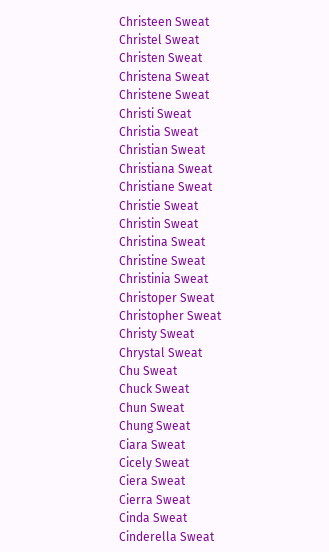Christeen Sweat
Christel Sweat
Christen Sweat
Christena Sweat
Christene Sweat
Christi Sweat
Christia Sweat
Christian Sweat
Christiana Sweat
Christiane Sweat
Christie Sweat
Christin Sweat
Christina Sweat
Christine Sweat
Christinia Sweat
Christoper Sweat
Christopher Sweat
Christy Sweat
Chrystal Sweat
Chu Sweat
Chuck Sweat
Chun Sweat
Chung Sweat
Ciara Sweat
Cicely Sweat
Ciera Sweat
Cierra Sweat
Cinda Sweat
Cinderella Sweat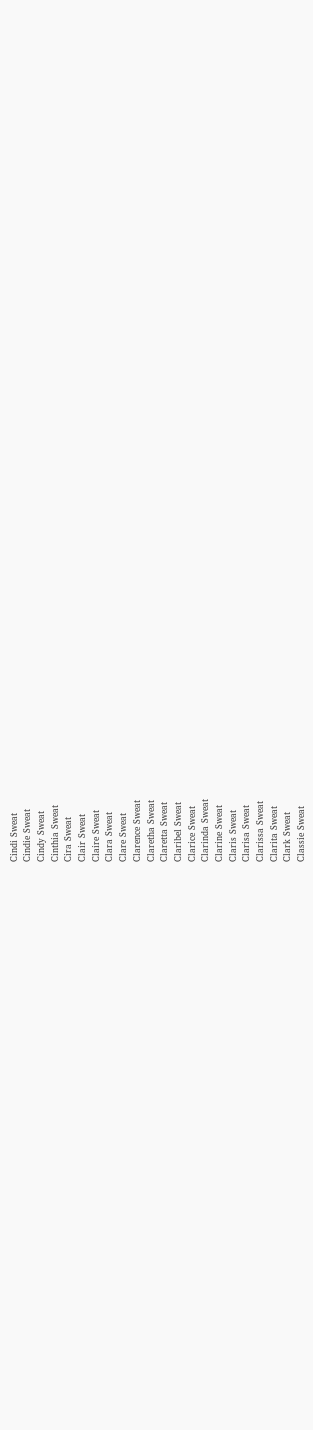Cindi Sweat
Cindie Sweat
Cindy Sweat
Cinthia Sweat
Cira Sweat
Clair Sweat
Claire Sweat
Clara Sweat
Clare Sweat
Clarence Sweat
Claretha Sweat
Claretta Sweat
Claribel Sweat
Clarice Sweat
Clarinda Sweat
Clarine Sweat
Claris Sweat
Clarisa Sweat
Clarissa Sweat
Clarita Sweat
Clark Sweat
Classie Sweat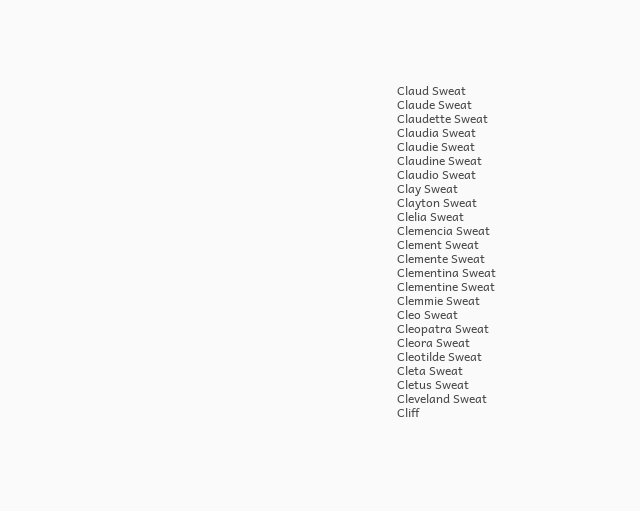Claud Sweat
Claude Sweat
Claudette Sweat
Claudia Sweat
Claudie Sweat
Claudine Sweat
Claudio Sweat
Clay Sweat
Clayton Sweat
Clelia Sweat
Clemencia Sweat
Clement Sweat
Clemente Sweat
Clementina Sweat
Clementine Sweat
Clemmie Sweat
Cleo Sweat
Cleopatra Sweat
Cleora Sweat
Cleotilde Sweat
Cleta Sweat
Cletus Sweat
Cleveland Sweat
Cliff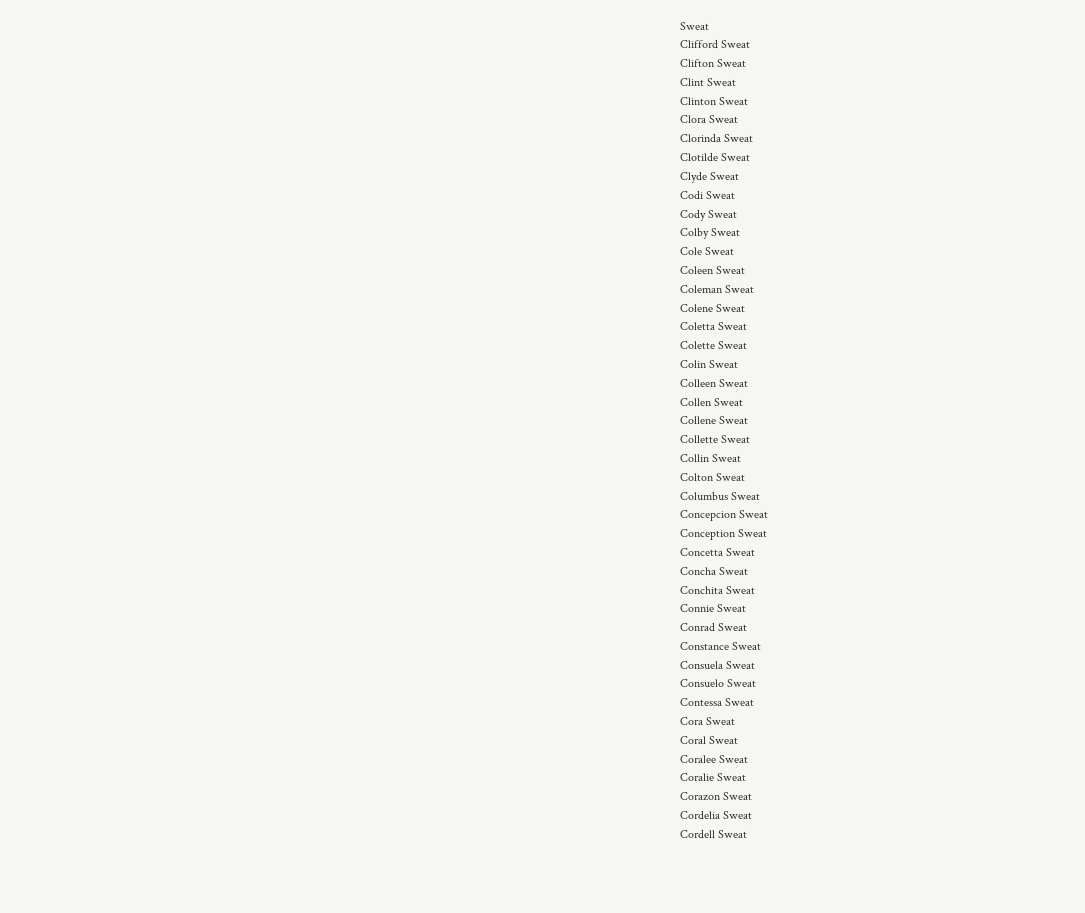Sweat
Clifford Sweat
Clifton Sweat
Clint Sweat
Clinton Sweat
Clora Sweat
Clorinda Sweat
Clotilde Sweat
Clyde Sweat
Codi Sweat
Cody Sweat
Colby Sweat
Cole Sweat
Coleen Sweat
Coleman Sweat
Colene Sweat
Coletta Sweat
Colette Sweat
Colin Sweat
Colleen Sweat
Collen Sweat
Collene Sweat
Collette Sweat
Collin Sweat
Colton Sweat
Columbus Sweat
Concepcion Sweat
Conception Sweat
Concetta Sweat
Concha Sweat
Conchita Sweat
Connie Sweat
Conrad Sweat
Constance Sweat
Consuela Sweat
Consuelo Sweat
Contessa Sweat
Cora Sweat
Coral Sweat
Coralee Sweat
Coralie Sweat
Corazon Sweat
Cordelia Sweat
Cordell Sweat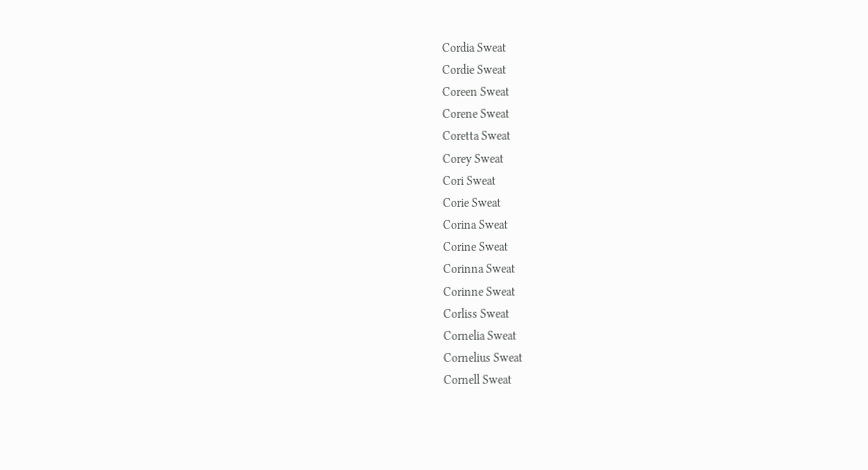Cordia Sweat
Cordie Sweat
Coreen Sweat
Corene Sweat
Coretta Sweat
Corey Sweat
Cori Sweat
Corie Sweat
Corina Sweat
Corine Sweat
Corinna Sweat
Corinne Sweat
Corliss Sweat
Cornelia Sweat
Cornelius Sweat
Cornell Sweat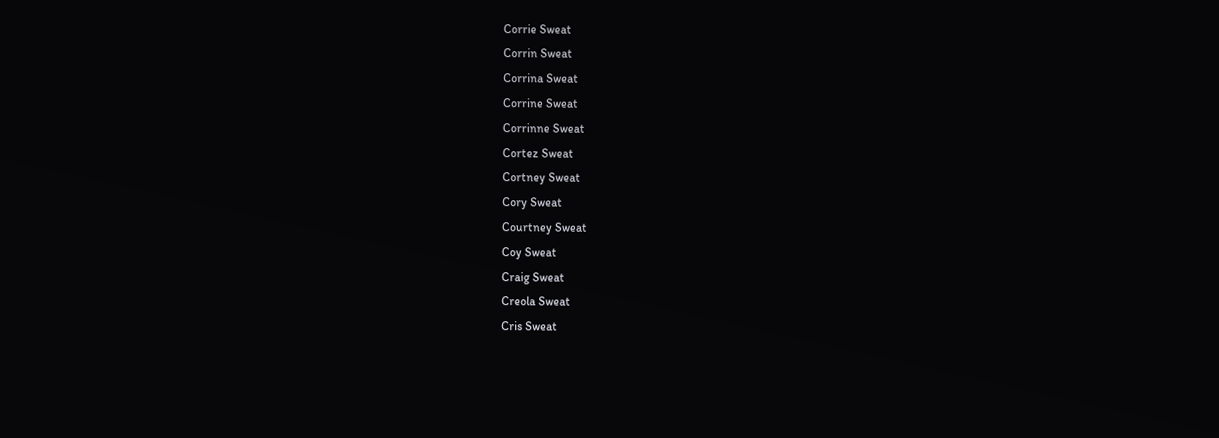Corrie Sweat
Corrin Sweat
Corrina Sweat
Corrine Sweat
Corrinne Sweat
Cortez Sweat
Cortney Sweat
Cory Sweat
Courtney Sweat
Coy Sweat
Craig Sweat
Creola Sweat
Cris Sweat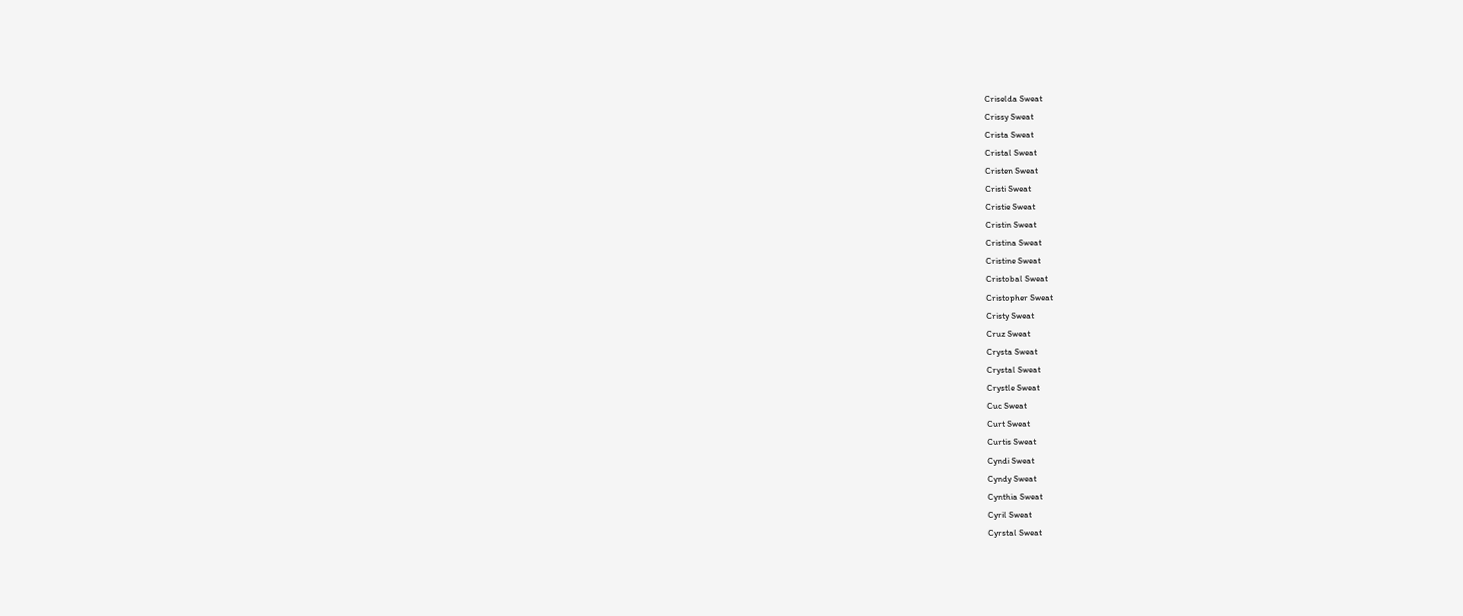Criselda Sweat
Crissy Sweat
Crista Sweat
Cristal Sweat
Cristen Sweat
Cristi Sweat
Cristie Sweat
Cristin Sweat
Cristina Sweat
Cristine Sweat
Cristobal Sweat
Cristopher Sweat
Cristy Sweat
Cruz Sweat
Crysta Sweat
Crystal Sweat
Crystle Sweat
Cuc Sweat
Curt Sweat
Curtis Sweat
Cyndi Sweat
Cyndy Sweat
Cynthia Sweat
Cyril Sweat
Cyrstal Sweat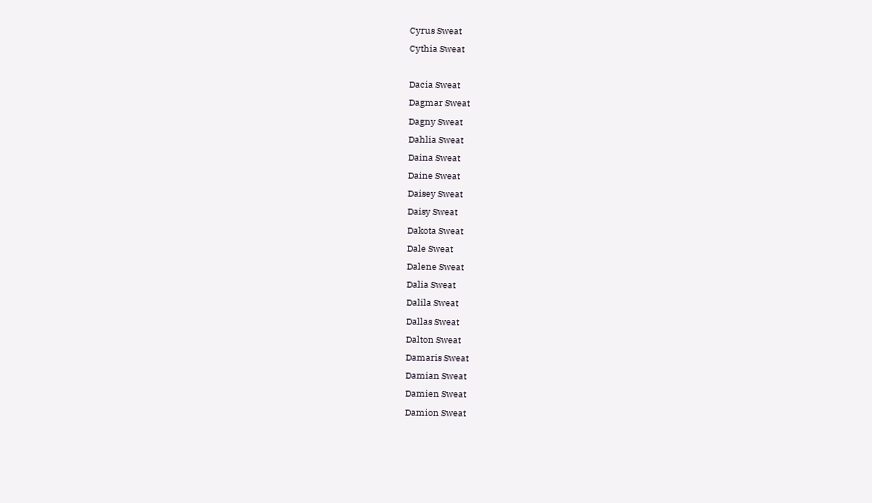Cyrus Sweat
Cythia Sweat

Dacia Sweat
Dagmar Sweat
Dagny Sweat
Dahlia Sweat
Daina Sweat
Daine Sweat
Daisey Sweat
Daisy Sweat
Dakota Sweat
Dale Sweat
Dalene Sweat
Dalia Sweat
Dalila Sweat
Dallas Sweat
Dalton Sweat
Damaris Sweat
Damian Sweat
Damien Sweat
Damion Sweat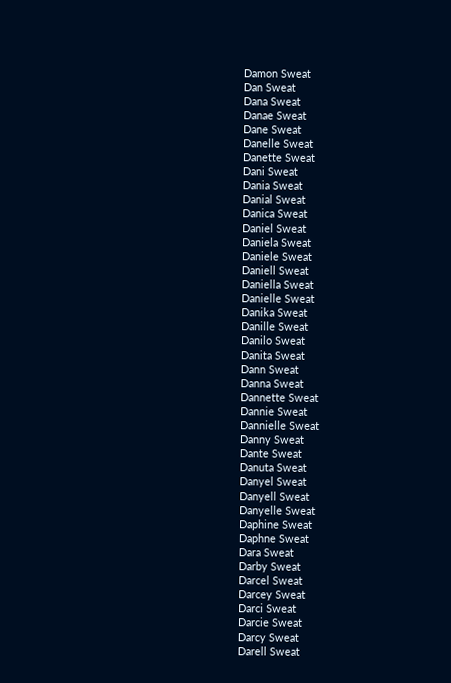Damon Sweat
Dan Sweat
Dana Sweat
Danae Sweat
Dane Sweat
Danelle Sweat
Danette Sweat
Dani Sweat
Dania Sweat
Danial Sweat
Danica Sweat
Daniel Sweat
Daniela Sweat
Daniele Sweat
Daniell Sweat
Daniella Sweat
Danielle Sweat
Danika Sweat
Danille Sweat
Danilo Sweat
Danita Sweat
Dann Sweat
Danna Sweat
Dannette Sweat
Dannie Sweat
Dannielle Sweat
Danny Sweat
Dante Sweat
Danuta Sweat
Danyel Sweat
Danyell Sweat
Danyelle Sweat
Daphine Sweat
Daphne Sweat
Dara Sweat
Darby Sweat
Darcel Sweat
Darcey Sweat
Darci Sweat
Darcie Sweat
Darcy Sweat
Darell Sweat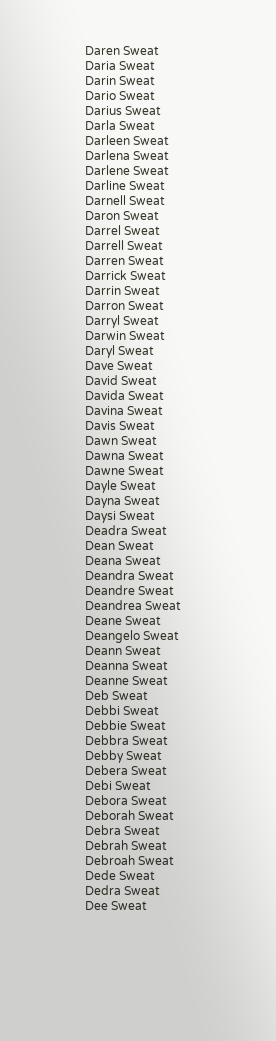Daren Sweat
Daria Sweat
Darin Sweat
Dario Sweat
Darius Sweat
Darla Sweat
Darleen Sweat
Darlena Sweat
Darlene Sweat
Darline Sweat
Darnell Sweat
Daron Sweat
Darrel Sweat
Darrell Sweat
Darren Sweat
Darrick Sweat
Darrin Sweat
Darron Sweat
Darryl Sweat
Darwin Sweat
Daryl Sweat
Dave Sweat
David Sweat
Davida Sweat
Davina Sweat
Davis Sweat
Dawn Sweat
Dawna Sweat
Dawne Sweat
Dayle Sweat
Dayna Sweat
Daysi Sweat
Deadra Sweat
Dean Sweat
Deana Sweat
Deandra Sweat
Deandre Sweat
Deandrea Sweat
Deane Sweat
Deangelo Sweat
Deann Sweat
Deanna Sweat
Deanne Sweat
Deb Sweat
Debbi Sweat
Debbie Sweat
Debbra Sweat
Debby Sweat
Debera Sweat
Debi Sweat
Debora Sweat
Deborah Sweat
Debra Sweat
Debrah Sweat
Debroah Sweat
Dede Sweat
Dedra Sweat
Dee Sweat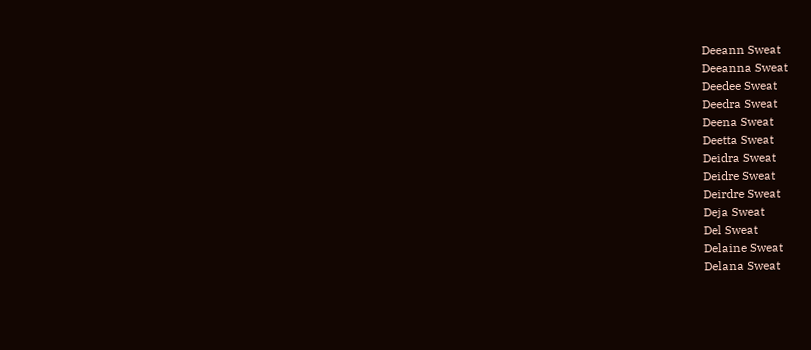Deeann Sweat
Deeanna Sweat
Deedee Sweat
Deedra Sweat
Deena Sweat
Deetta Sweat
Deidra Sweat
Deidre Sweat
Deirdre Sweat
Deja Sweat
Del Sweat
Delaine Sweat
Delana Sweat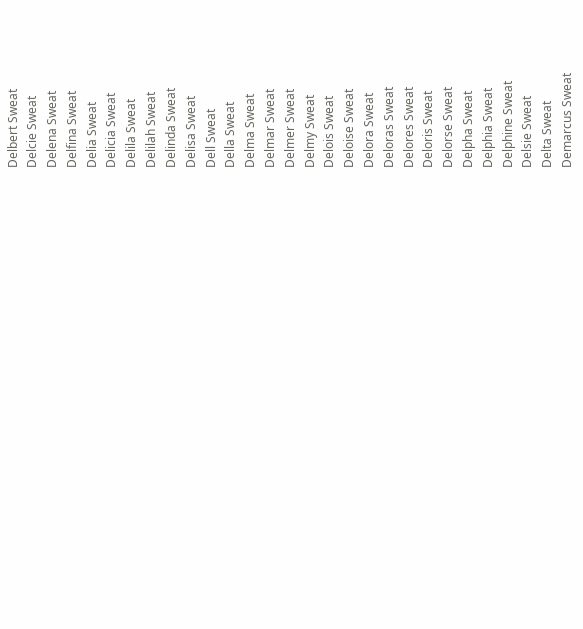Delbert Sweat
Delcie Sweat
Delena Sweat
Delfina Sweat
Delia Sweat
Delicia Sweat
Delila Sweat
Delilah Sweat
Delinda Sweat
Delisa Sweat
Dell Sweat
Della Sweat
Delma Sweat
Delmar Sweat
Delmer Sweat
Delmy Sweat
Delois Sweat
Deloise Sweat
Delora Sweat
Deloras Sweat
Delores Sweat
Deloris Sweat
Delorse Sweat
Delpha Sweat
Delphia Sweat
Delphine Sweat
Delsie Sweat
Delta Sweat
Demarcus Sweat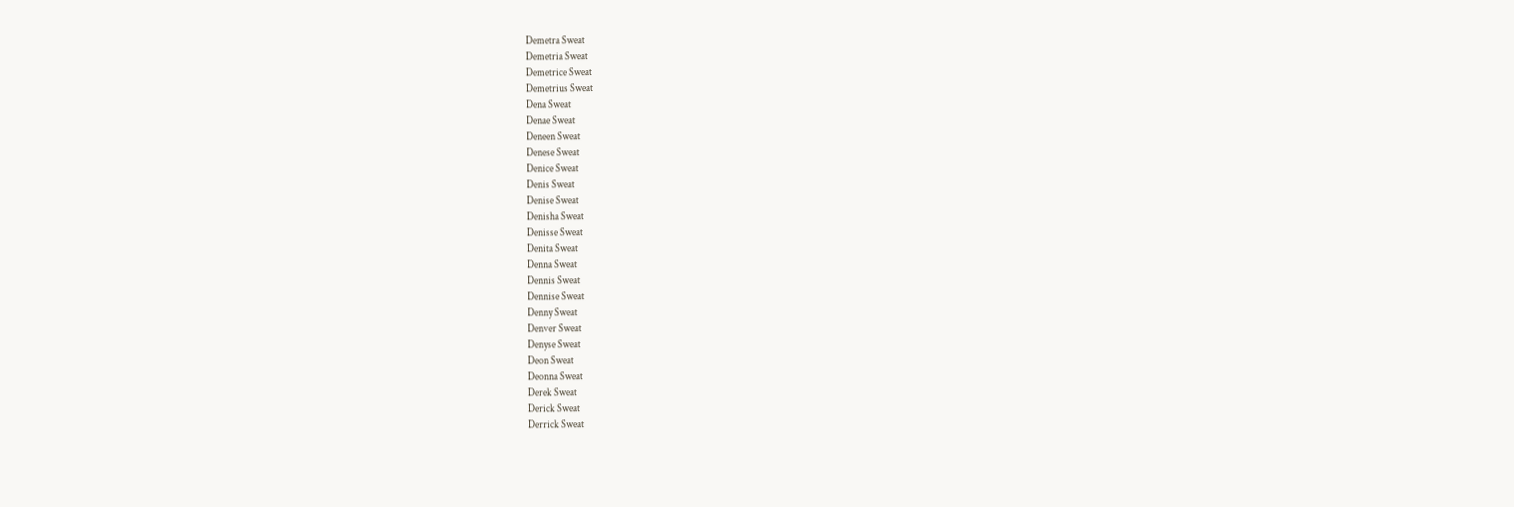Demetra Sweat
Demetria Sweat
Demetrice Sweat
Demetrius Sweat
Dena Sweat
Denae Sweat
Deneen Sweat
Denese Sweat
Denice Sweat
Denis Sweat
Denise Sweat
Denisha Sweat
Denisse Sweat
Denita Sweat
Denna Sweat
Dennis Sweat
Dennise Sweat
Denny Sweat
Denver Sweat
Denyse Sweat
Deon Sweat
Deonna Sweat
Derek Sweat
Derick Sweat
Derrick Sweat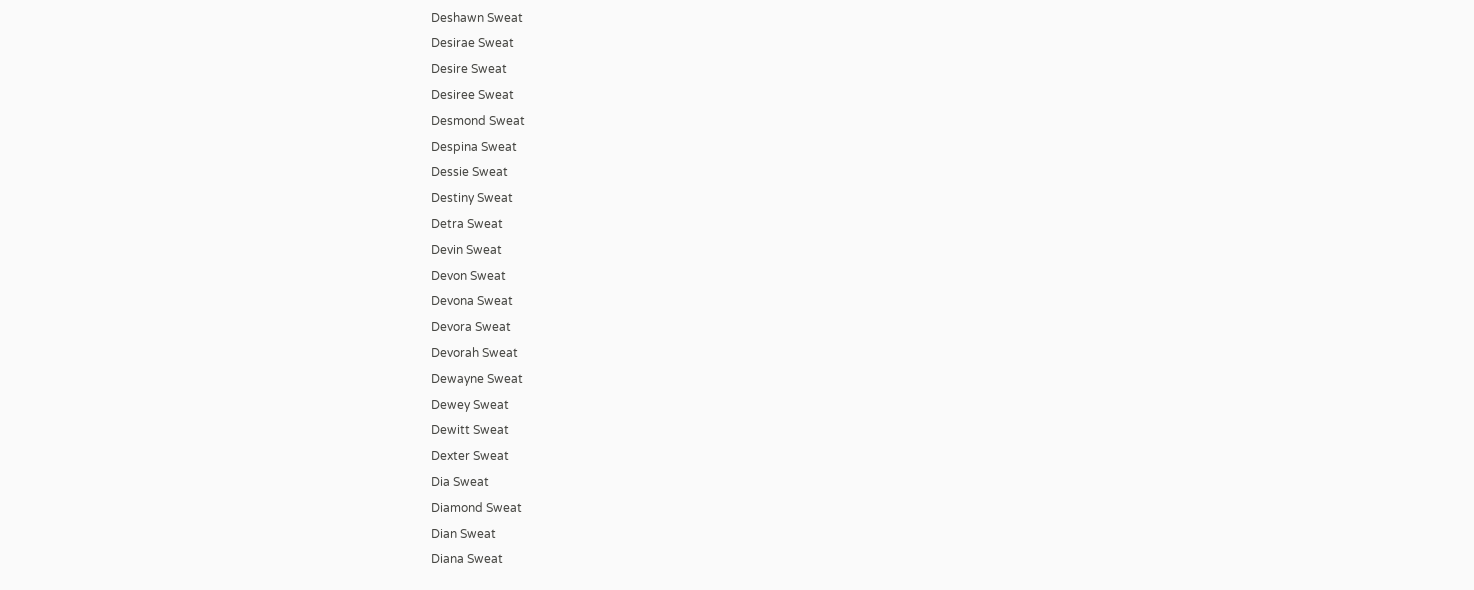Deshawn Sweat
Desirae Sweat
Desire Sweat
Desiree Sweat
Desmond Sweat
Despina Sweat
Dessie Sweat
Destiny Sweat
Detra Sweat
Devin Sweat
Devon Sweat
Devona Sweat
Devora Sweat
Devorah Sweat
Dewayne Sweat
Dewey Sweat
Dewitt Sweat
Dexter Sweat
Dia Sweat
Diamond Sweat
Dian Sweat
Diana Sweat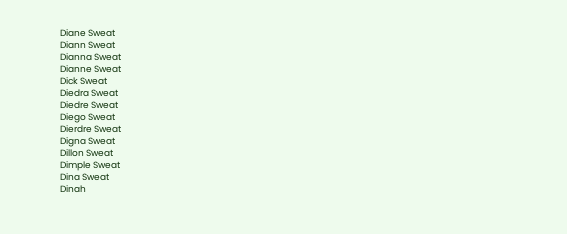Diane Sweat
Diann Sweat
Dianna Sweat
Dianne Sweat
Dick Sweat
Diedra Sweat
Diedre Sweat
Diego Sweat
Dierdre Sweat
Digna Sweat
Dillon Sweat
Dimple Sweat
Dina Sweat
Dinah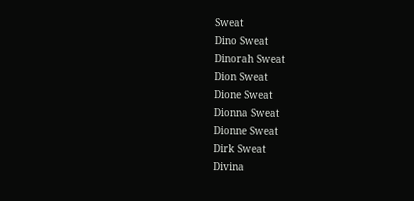Sweat
Dino Sweat
Dinorah Sweat
Dion Sweat
Dione Sweat
Dionna Sweat
Dionne Sweat
Dirk Sweat
Divina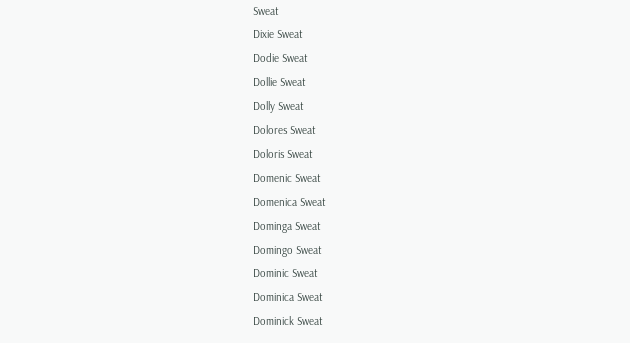Sweat
Dixie Sweat
Dodie Sweat
Dollie Sweat
Dolly Sweat
Dolores Sweat
Doloris Sweat
Domenic Sweat
Domenica Sweat
Dominga Sweat
Domingo Sweat
Dominic Sweat
Dominica Sweat
Dominick Sweat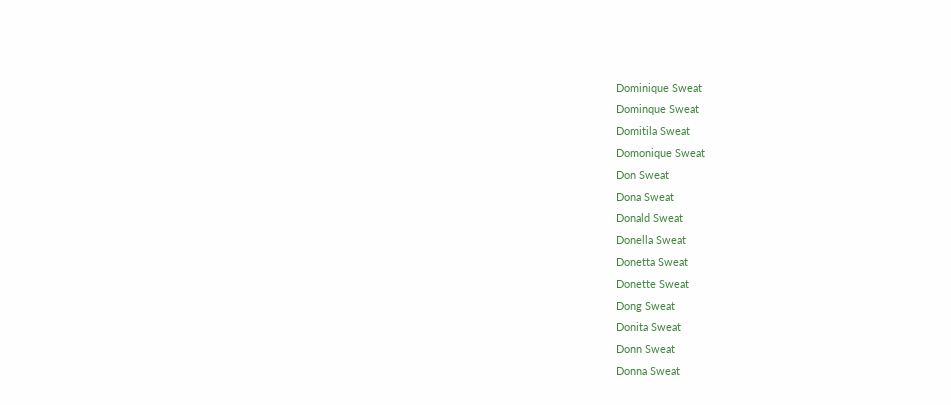Dominique Sweat
Dominque Sweat
Domitila Sweat
Domonique Sweat
Don Sweat
Dona Sweat
Donald Sweat
Donella Sweat
Donetta Sweat
Donette Sweat
Dong Sweat
Donita Sweat
Donn Sweat
Donna Sweat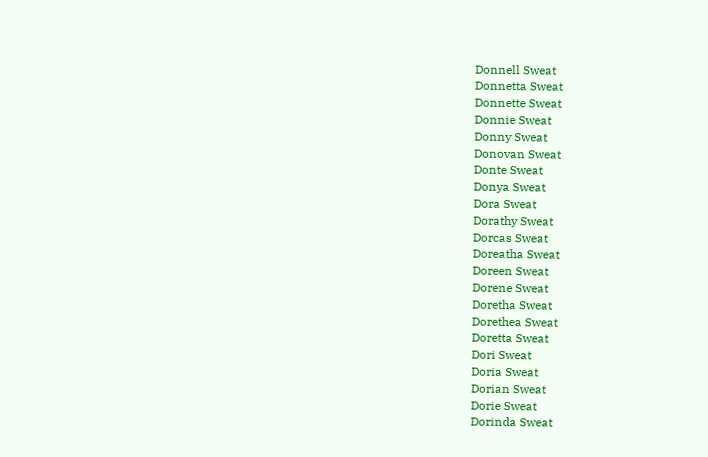Donnell Sweat
Donnetta Sweat
Donnette Sweat
Donnie Sweat
Donny Sweat
Donovan Sweat
Donte Sweat
Donya Sweat
Dora Sweat
Dorathy Sweat
Dorcas Sweat
Doreatha Sweat
Doreen Sweat
Dorene Sweat
Doretha Sweat
Dorethea Sweat
Doretta Sweat
Dori Sweat
Doria Sweat
Dorian Sweat
Dorie Sweat
Dorinda Sweat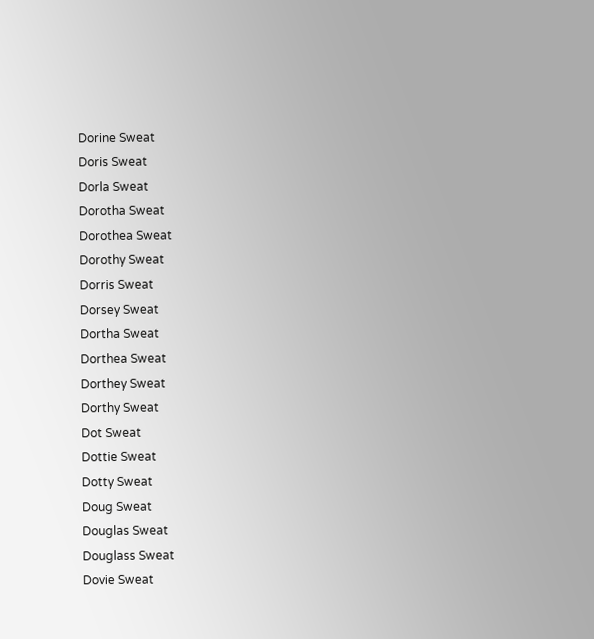Dorine Sweat
Doris Sweat
Dorla Sweat
Dorotha Sweat
Dorothea Sweat
Dorothy Sweat
Dorris Sweat
Dorsey Sweat
Dortha Sweat
Dorthea Sweat
Dorthey Sweat
Dorthy Sweat
Dot Sweat
Dottie Sweat
Dotty Sweat
Doug Sweat
Douglas Sweat
Douglass Sweat
Dovie Sweat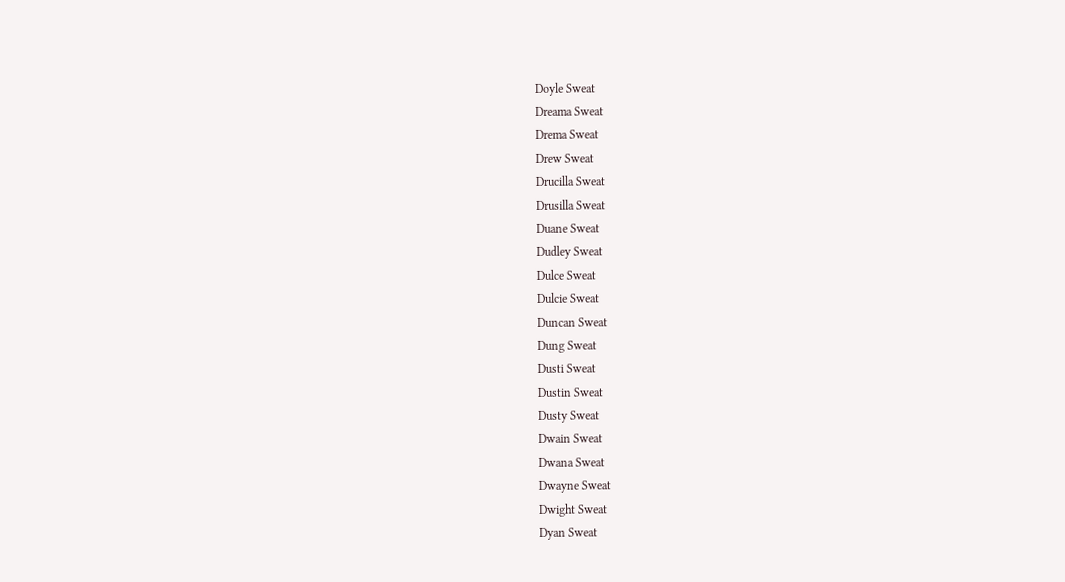Doyle Sweat
Dreama Sweat
Drema Sweat
Drew Sweat
Drucilla Sweat
Drusilla Sweat
Duane Sweat
Dudley Sweat
Dulce Sweat
Dulcie Sweat
Duncan Sweat
Dung Sweat
Dusti Sweat
Dustin Sweat
Dusty Sweat
Dwain Sweat
Dwana Sweat
Dwayne Sweat
Dwight Sweat
Dyan Sweat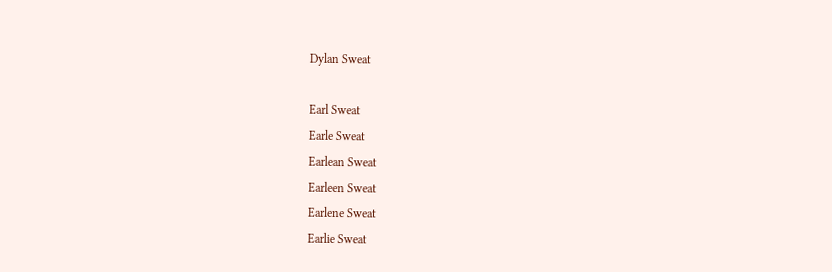Dylan Sweat

Earl Sweat
Earle Sweat
Earlean Sweat
Earleen Sweat
Earlene Sweat
Earlie Sweat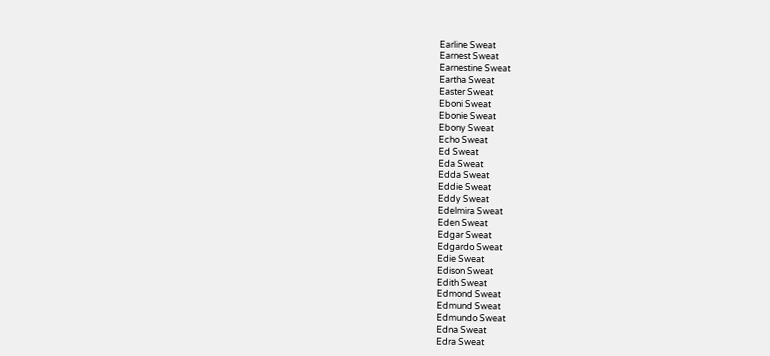Earline Sweat
Earnest Sweat
Earnestine Sweat
Eartha Sweat
Easter Sweat
Eboni Sweat
Ebonie Sweat
Ebony Sweat
Echo Sweat
Ed Sweat
Eda Sweat
Edda Sweat
Eddie Sweat
Eddy Sweat
Edelmira Sweat
Eden Sweat
Edgar Sweat
Edgardo Sweat
Edie Sweat
Edison Sweat
Edith Sweat
Edmond Sweat
Edmund Sweat
Edmundo Sweat
Edna Sweat
Edra Sweat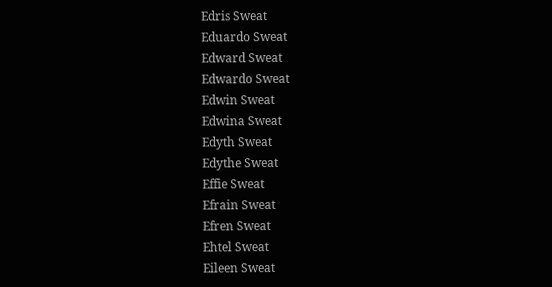Edris Sweat
Eduardo Sweat
Edward Sweat
Edwardo Sweat
Edwin Sweat
Edwina Sweat
Edyth Sweat
Edythe Sweat
Effie Sweat
Efrain Sweat
Efren Sweat
Ehtel Sweat
Eileen Sweat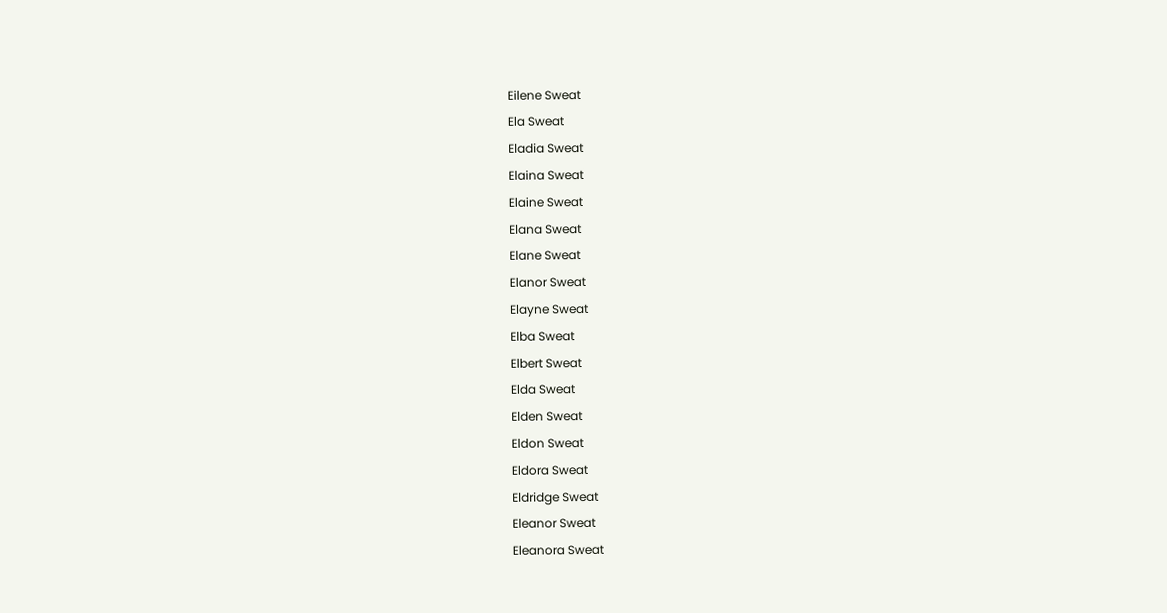Eilene Sweat
Ela Sweat
Eladia Sweat
Elaina Sweat
Elaine Sweat
Elana Sweat
Elane Sweat
Elanor Sweat
Elayne Sweat
Elba Sweat
Elbert Sweat
Elda Sweat
Elden Sweat
Eldon Sweat
Eldora Sweat
Eldridge Sweat
Eleanor Sweat
Eleanora Sweat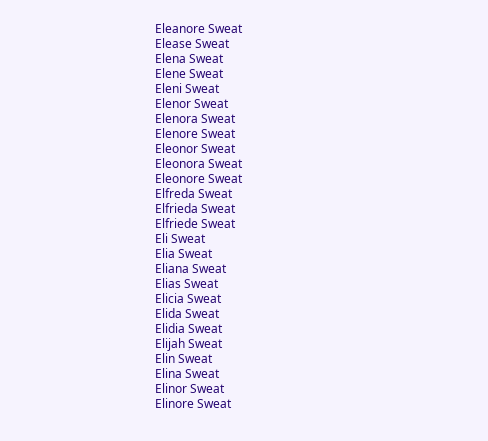Eleanore Sweat
Elease Sweat
Elena Sweat
Elene Sweat
Eleni Sweat
Elenor Sweat
Elenora Sweat
Elenore Sweat
Eleonor Sweat
Eleonora Sweat
Eleonore Sweat
Elfreda Sweat
Elfrieda Sweat
Elfriede Sweat
Eli Sweat
Elia Sweat
Eliana Sweat
Elias Sweat
Elicia Sweat
Elida Sweat
Elidia Sweat
Elijah Sweat
Elin Sweat
Elina Sweat
Elinor Sweat
Elinore Sweat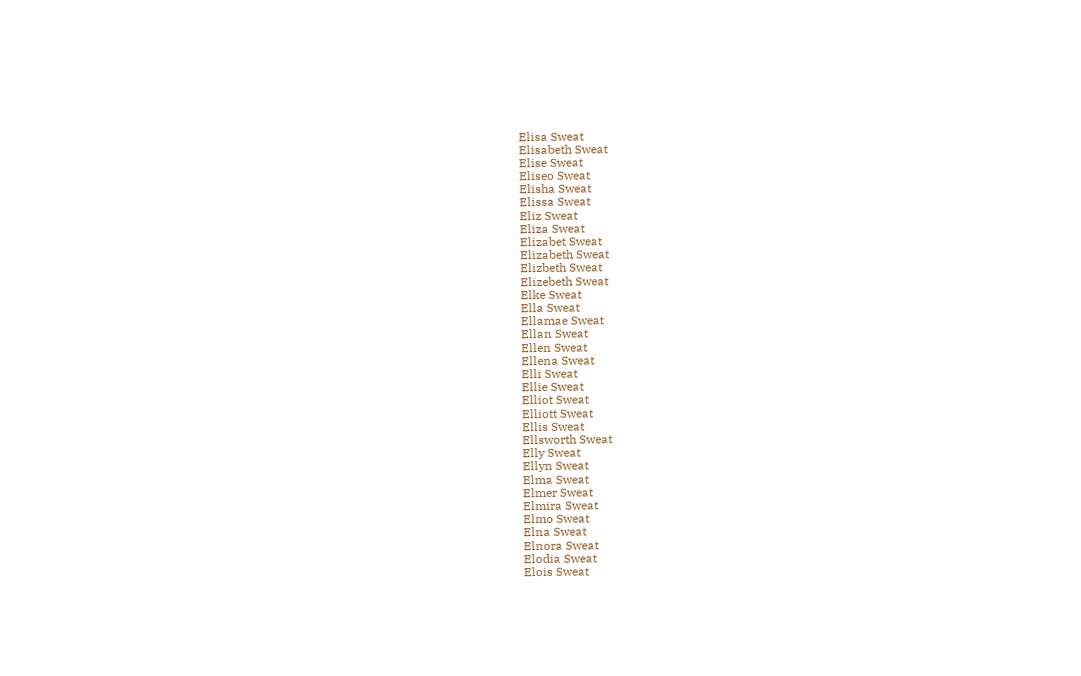Elisa Sweat
Elisabeth Sweat
Elise Sweat
Eliseo Sweat
Elisha Sweat
Elissa Sweat
Eliz Sweat
Eliza Sweat
Elizabet Sweat
Elizabeth Sweat
Elizbeth Sweat
Elizebeth Sweat
Elke Sweat
Ella Sweat
Ellamae Sweat
Ellan Sweat
Ellen Sweat
Ellena Sweat
Elli Sweat
Ellie Sweat
Elliot Sweat
Elliott Sweat
Ellis Sweat
Ellsworth Sweat
Elly Sweat
Ellyn Sweat
Elma Sweat
Elmer Sweat
Elmira Sweat
Elmo Sweat
Elna Sweat
Elnora Sweat
Elodia Sweat
Elois Sweat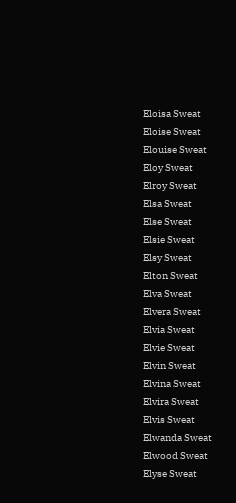Eloisa Sweat
Eloise Sweat
Elouise Sweat
Eloy Sweat
Elroy Sweat
Elsa Sweat
Else Sweat
Elsie Sweat
Elsy Sweat
Elton Sweat
Elva Sweat
Elvera Sweat
Elvia Sweat
Elvie Sweat
Elvin Sweat
Elvina Sweat
Elvira Sweat
Elvis Sweat
Elwanda Sweat
Elwood Sweat
Elyse Sweat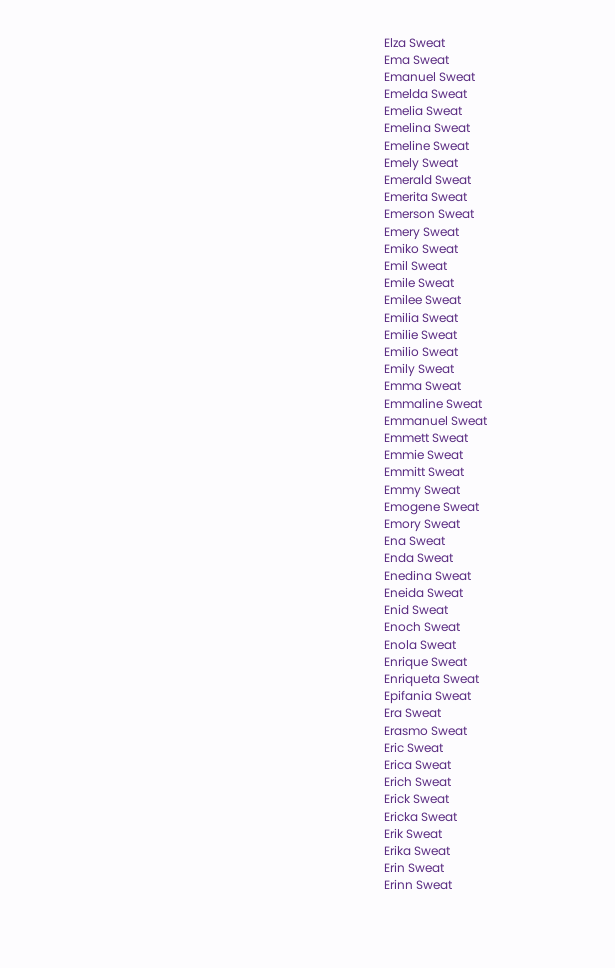Elza Sweat
Ema Sweat
Emanuel Sweat
Emelda Sweat
Emelia Sweat
Emelina Sweat
Emeline Sweat
Emely Sweat
Emerald Sweat
Emerita Sweat
Emerson Sweat
Emery Sweat
Emiko Sweat
Emil Sweat
Emile Sweat
Emilee Sweat
Emilia Sweat
Emilie Sweat
Emilio Sweat
Emily Sweat
Emma Sweat
Emmaline Sweat
Emmanuel Sweat
Emmett Sweat
Emmie Sweat
Emmitt Sweat
Emmy Sweat
Emogene Sweat
Emory Sweat
Ena Sweat
Enda Sweat
Enedina Sweat
Eneida Sweat
Enid Sweat
Enoch Sweat
Enola Sweat
Enrique Sweat
Enriqueta Sweat
Epifania Sweat
Era Sweat
Erasmo Sweat
Eric Sweat
Erica Sweat
Erich Sweat
Erick Sweat
Ericka Sweat
Erik Sweat
Erika Sweat
Erin Sweat
Erinn Sweat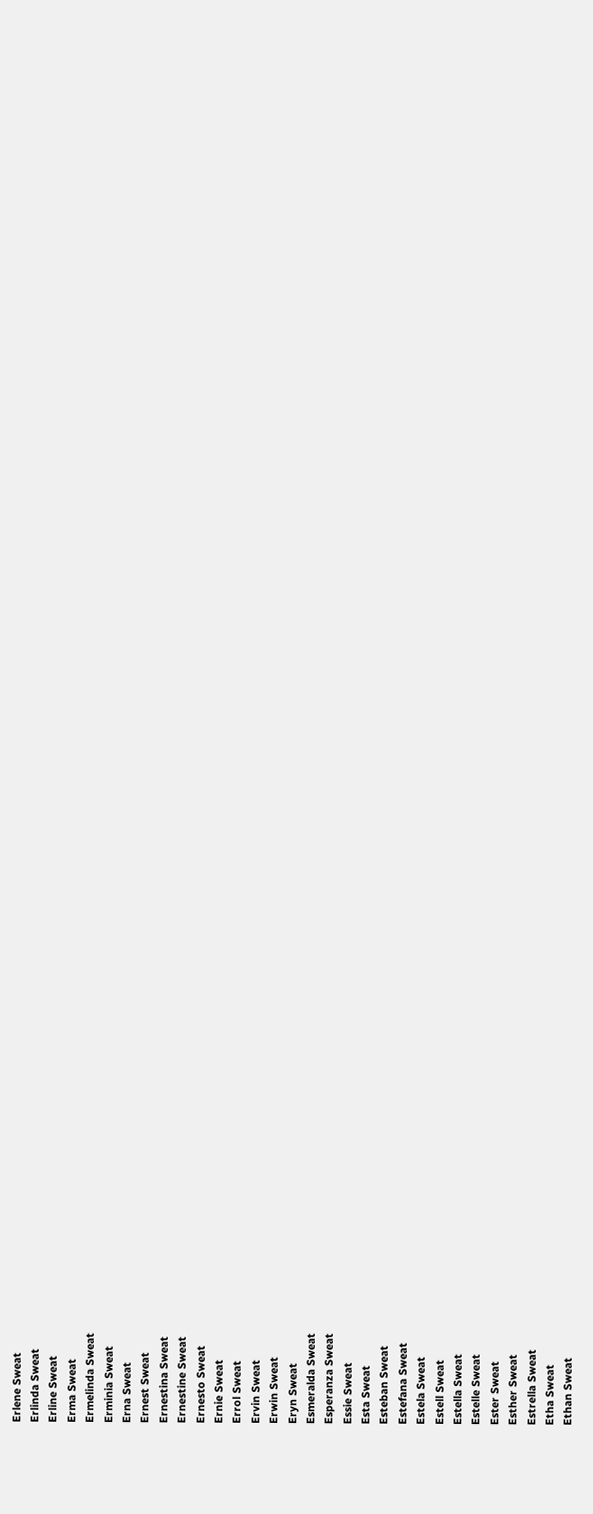Erlene Sweat
Erlinda Sweat
Erline Sweat
Erma Sweat
Ermelinda Sweat
Erminia Sweat
Erna Sweat
Ernest Sweat
Ernestina Sweat
Ernestine Sweat
Ernesto Sweat
Ernie Sweat
Errol Sweat
Ervin Sweat
Erwin Sweat
Eryn Sweat
Esmeralda Sweat
Esperanza Sweat
Essie Sweat
Esta Sweat
Esteban Sweat
Estefana Sweat
Estela Sweat
Estell Sweat
Estella Sweat
Estelle Sweat
Ester Sweat
Esther Sweat
Estrella Sweat
Etha Sweat
Ethan Sweat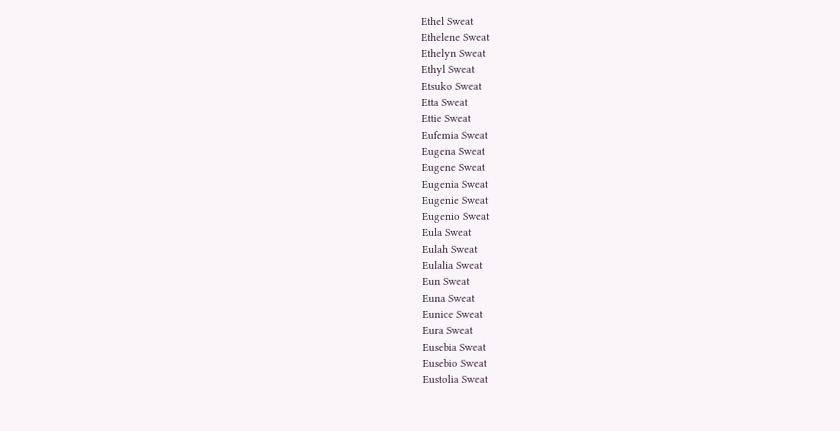Ethel Sweat
Ethelene Sweat
Ethelyn Sweat
Ethyl Sweat
Etsuko Sweat
Etta Sweat
Ettie Sweat
Eufemia Sweat
Eugena Sweat
Eugene Sweat
Eugenia Sweat
Eugenie Sweat
Eugenio Sweat
Eula Sweat
Eulah Sweat
Eulalia Sweat
Eun Sweat
Euna Sweat
Eunice Sweat
Eura Sweat
Eusebia Sweat
Eusebio Sweat
Eustolia Sweat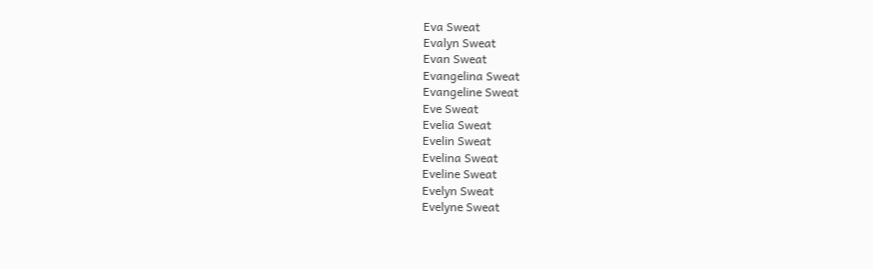Eva Sweat
Evalyn Sweat
Evan Sweat
Evangelina Sweat
Evangeline Sweat
Eve Sweat
Evelia Sweat
Evelin Sweat
Evelina Sweat
Eveline Sweat
Evelyn Sweat
Evelyne Sweat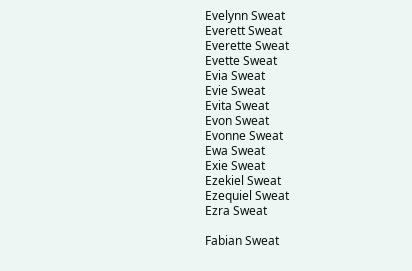Evelynn Sweat
Everett Sweat
Everette Sweat
Evette Sweat
Evia Sweat
Evie Sweat
Evita Sweat
Evon Sweat
Evonne Sweat
Ewa Sweat
Exie Sweat
Ezekiel Sweat
Ezequiel Sweat
Ezra Sweat

Fabian Sweat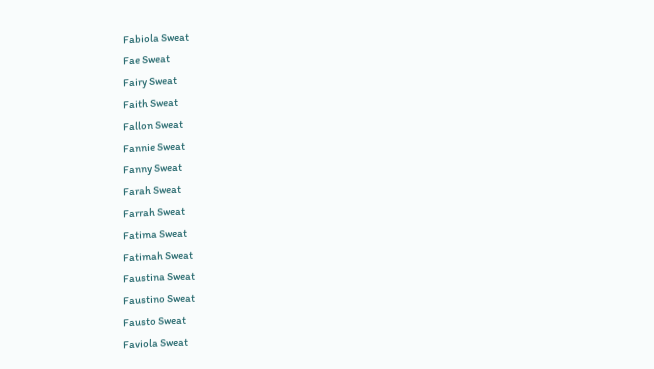Fabiola Sweat
Fae Sweat
Fairy Sweat
Faith Sweat
Fallon Sweat
Fannie Sweat
Fanny Sweat
Farah Sweat
Farrah Sweat
Fatima Sweat
Fatimah Sweat
Faustina Sweat
Faustino Sweat
Fausto Sweat
Faviola Sweat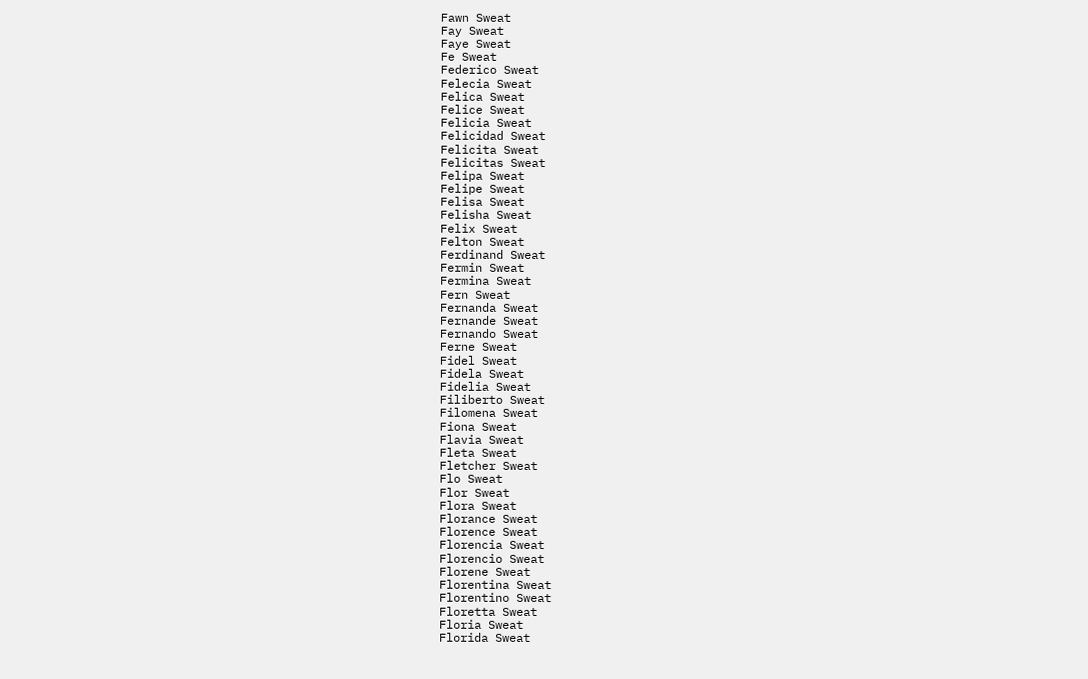Fawn Sweat
Fay Sweat
Faye Sweat
Fe Sweat
Federico Sweat
Felecia Sweat
Felica Sweat
Felice Sweat
Felicia Sweat
Felicidad Sweat
Felicita Sweat
Felicitas Sweat
Felipa Sweat
Felipe Sweat
Felisa Sweat
Felisha Sweat
Felix Sweat
Felton Sweat
Ferdinand Sweat
Fermin Sweat
Fermina Sweat
Fern Sweat
Fernanda Sweat
Fernande Sweat
Fernando Sweat
Ferne Sweat
Fidel Sweat
Fidela Sweat
Fidelia Sweat
Filiberto Sweat
Filomena Sweat
Fiona Sweat
Flavia Sweat
Fleta Sweat
Fletcher Sweat
Flo Sweat
Flor Sweat
Flora Sweat
Florance Sweat
Florence Sweat
Florencia Sweat
Florencio Sweat
Florene Sweat
Florentina Sweat
Florentino Sweat
Floretta Sweat
Floria Sweat
Florida Sweat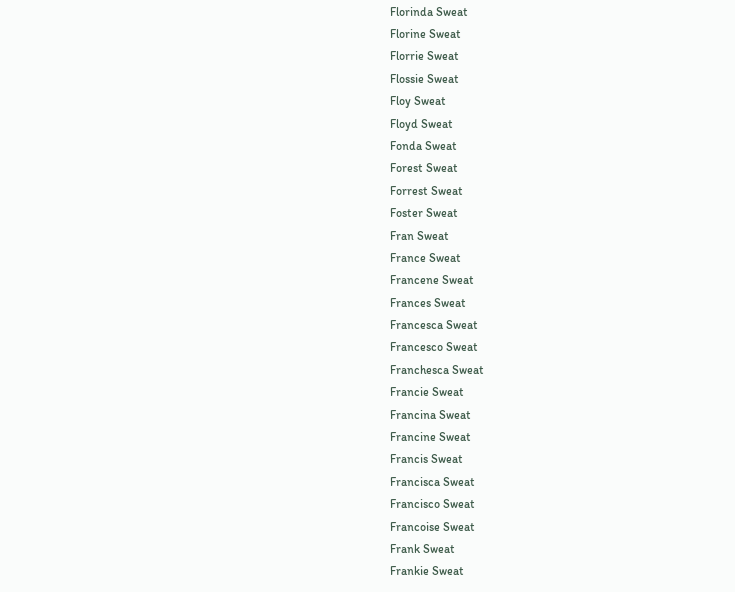Florinda Sweat
Florine Sweat
Florrie Sweat
Flossie Sweat
Floy Sweat
Floyd Sweat
Fonda Sweat
Forest Sweat
Forrest Sweat
Foster Sweat
Fran Sweat
France Sweat
Francene Sweat
Frances Sweat
Francesca Sweat
Francesco Sweat
Franchesca Sweat
Francie Sweat
Francina Sweat
Francine Sweat
Francis Sweat
Francisca Sweat
Francisco Sweat
Francoise Sweat
Frank Sweat
Frankie Sweat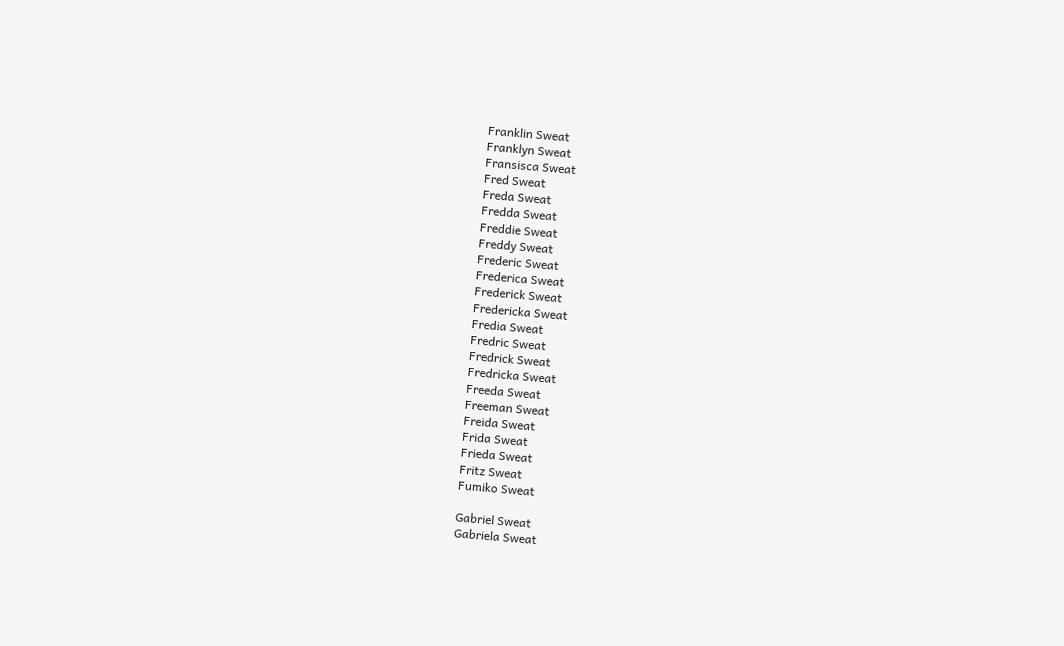Franklin Sweat
Franklyn Sweat
Fransisca Sweat
Fred Sweat
Freda Sweat
Fredda Sweat
Freddie Sweat
Freddy Sweat
Frederic Sweat
Frederica Sweat
Frederick Sweat
Fredericka Sweat
Fredia Sweat
Fredric Sweat
Fredrick Sweat
Fredricka Sweat
Freeda Sweat
Freeman Sweat
Freida Sweat
Frida Sweat
Frieda Sweat
Fritz Sweat
Fumiko Sweat

Gabriel Sweat
Gabriela Sweat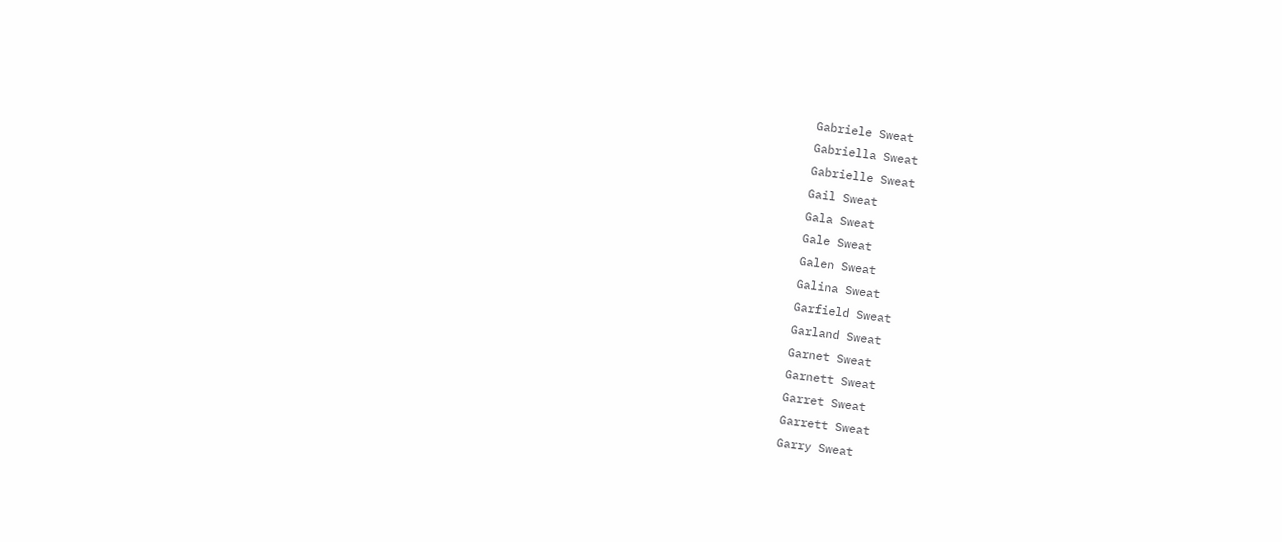Gabriele Sweat
Gabriella Sweat
Gabrielle Sweat
Gail Sweat
Gala Sweat
Gale Sweat
Galen Sweat
Galina Sweat
Garfield Sweat
Garland Sweat
Garnet Sweat
Garnett Sweat
Garret Sweat
Garrett Sweat
Garry Sweat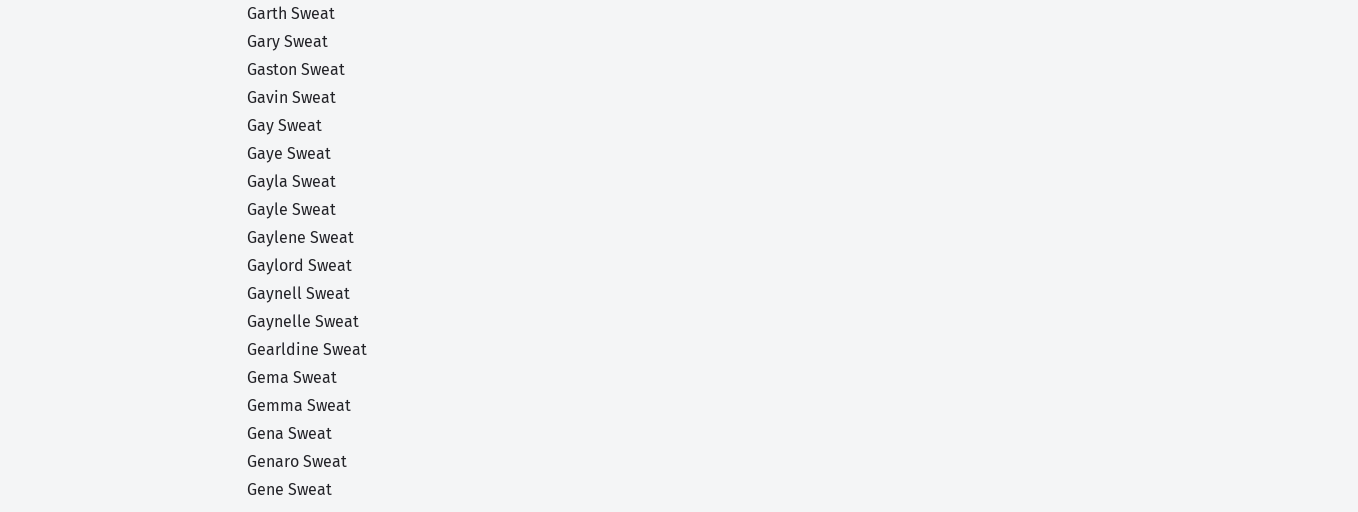Garth Sweat
Gary Sweat
Gaston Sweat
Gavin Sweat
Gay Sweat
Gaye Sweat
Gayla Sweat
Gayle Sweat
Gaylene Sweat
Gaylord Sweat
Gaynell Sweat
Gaynelle Sweat
Gearldine Sweat
Gema Sweat
Gemma Sweat
Gena Sweat
Genaro Sweat
Gene Sweat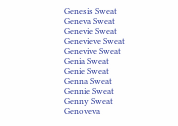Genesis Sweat
Geneva Sweat
Genevie Sweat
Genevieve Sweat
Genevive Sweat
Genia Sweat
Genie Sweat
Genna Sweat
Gennie Sweat
Genny Sweat
Genoveva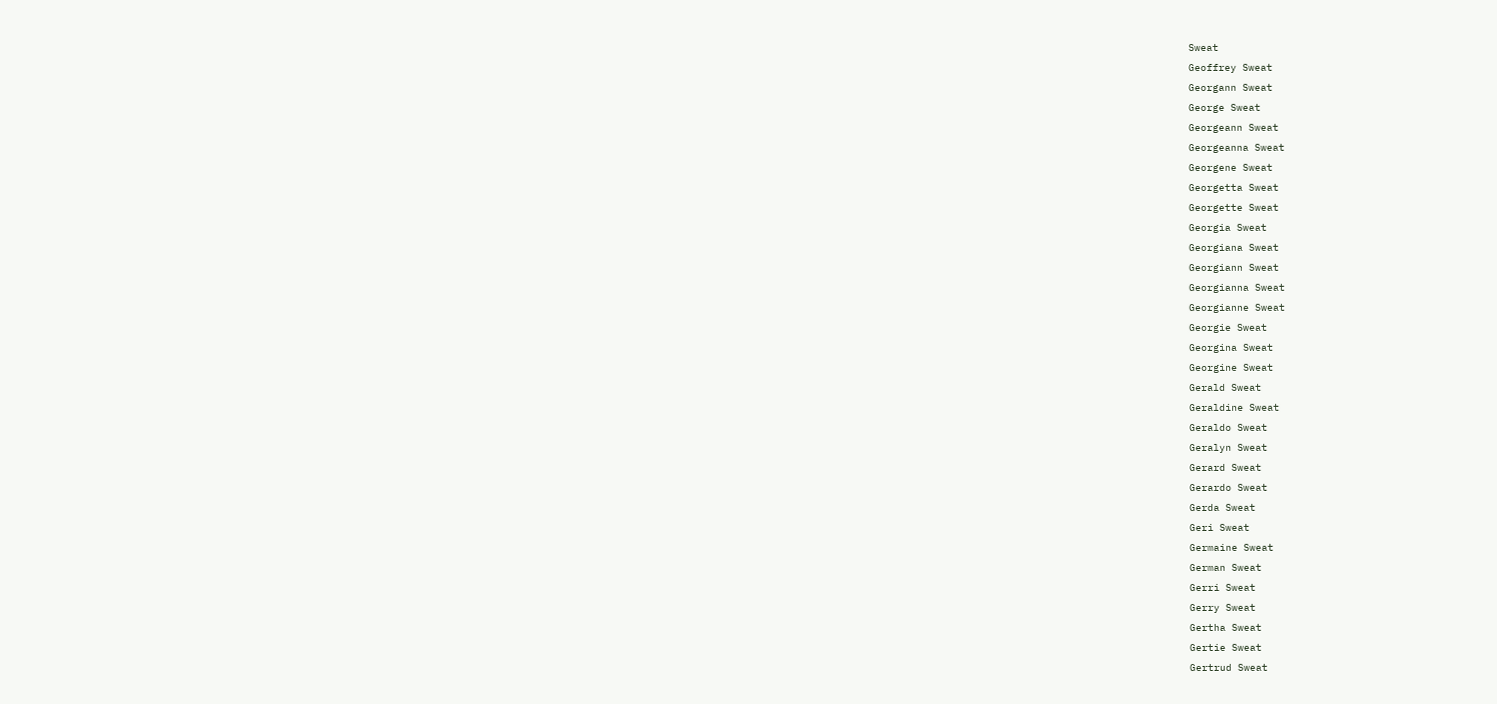Sweat
Geoffrey Sweat
Georgann Sweat
George Sweat
Georgeann Sweat
Georgeanna Sweat
Georgene Sweat
Georgetta Sweat
Georgette Sweat
Georgia Sweat
Georgiana Sweat
Georgiann Sweat
Georgianna Sweat
Georgianne Sweat
Georgie Sweat
Georgina Sweat
Georgine Sweat
Gerald Sweat
Geraldine Sweat
Geraldo Sweat
Geralyn Sweat
Gerard Sweat
Gerardo Sweat
Gerda Sweat
Geri Sweat
Germaine Sweat
German Sweat
Gerri Sweat
Gerry Sweat
Gertha Sweat
Gertie Sweat
Gertrud Sweat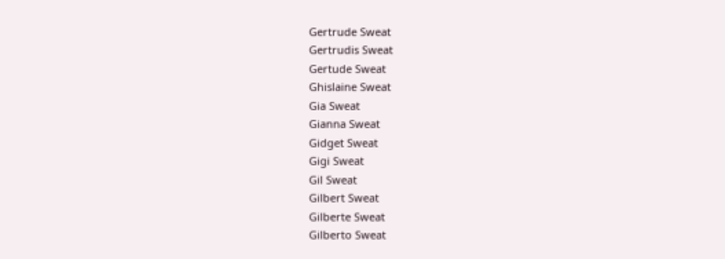Gertrude Sweat
Gertrudis Sweat
Gertude Sweat
Ghislaine Sweat
Gia Sweat
Gianna Sweat
Gidget Sweat
Gigi Sweat
Gil Sweat
Gilbert Sweat
Gilberte Sweat
Gilberto Sweat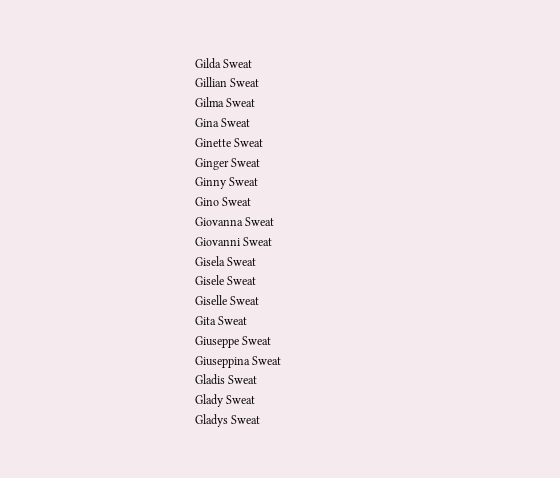Gilda Sweat
Gillian Sweat
Gilma Sweat
Gina Sweat
Ginette Sweat
Ginger Sweat
Ginny Sweat
Gino Sweat
Giovanna Sweat
Giovanni Sweat
Gisela Sweat
Gisele Sweat
Giselle Sweat
Gita Sweat
Giuseppe Sweat
Giuseppina Sweat
Gladis Sweat
Glady Sweat
Gladys Sweat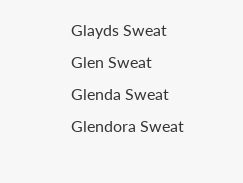Glayds Sweat
Glen Sweat
Glenda Sweat
Glendora Sweat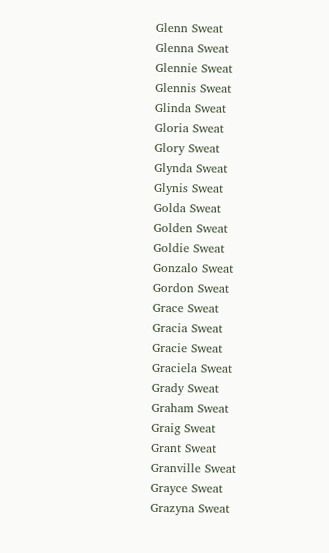Glenn Sweat
Glenna Sweat
Glennie Sweat
Glennis Sweat
Glinda Sweat
Gloria Sweat
Glory Sweat
Glynda Sweat
Glynis Sweat
Golda Sweat
Golden Sweat
Goldie Sweat
Gonzalo Sweat
Gordon Sweat
Grace Sweat
Gracia Sweat
Gracie Sweat
Graciela Sweat
Grady Sweat
Graham Sweat
Graig Sweat
Grant Sweat
Granville Sweat
Grayce Sweat
Grazyna Sweat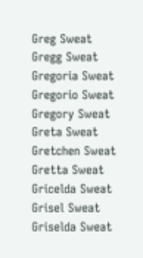Greg Sweat
Gregg Sweat
Gregoria Sweat
Gregorio Sweat
Gregory Sweat
Greta Sweat
Gretchen Sweat
Gretta Sweat
Gricelda Sweat
Grisel Sweat
Griselda Sweat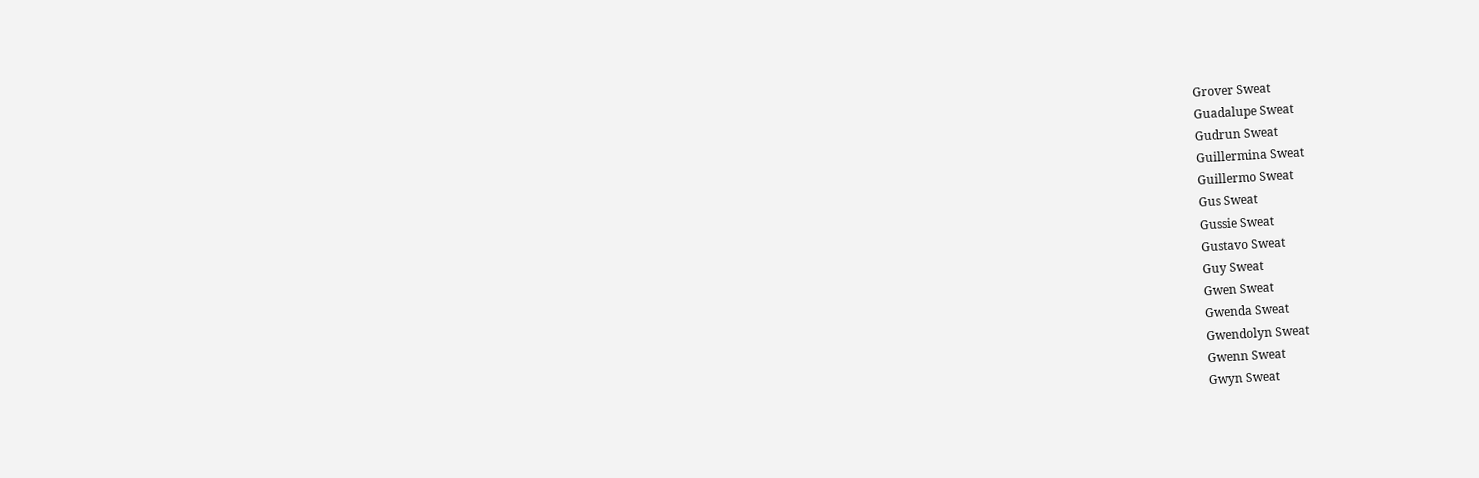Grover Sweat
Guadalupe Sweat
Gudrun Sweat
Guillermina Sweat
Guillermo Sweat
Gus Sweat
Gussie Sweat
Gustavo Sweat
Guy Sweat
Gwen Sweat
Gwenda Sweat
Gwendolyn Sweat
Gwenn Sweat
Gwyn Sweat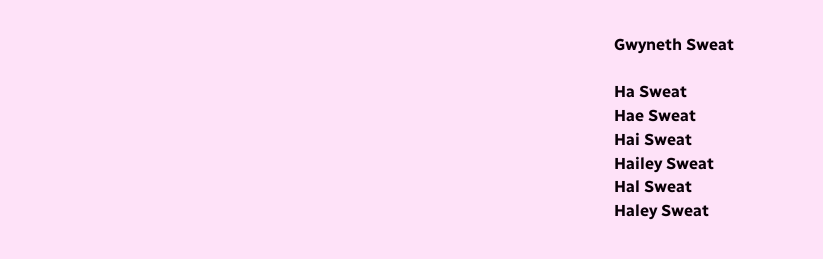Gwyneth Sweat

Ha Sweat
Hae Sweat
Hai Sweat
Hailey Sweat
Hal Sweat
Haley Sweat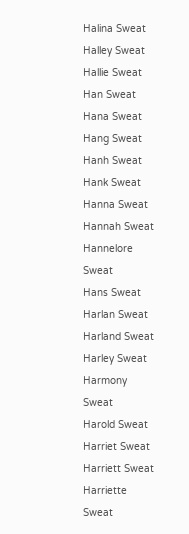Halina Sweat
Halley Sweat
Hallie Sweat
Han Sweat
Hana Sweat
Hang Sweat
Hanh Sweat
Hank Sweat
Hanna Sweat
Hannah Sweat
Hannelore Sweat
Hans Sweat
Harlan Sweat
Harland Sweat
Harley Sweat
Harmony Sweat
Harold Sweat
Harriet Sweat
Harriett Sweat
Harriette Sweat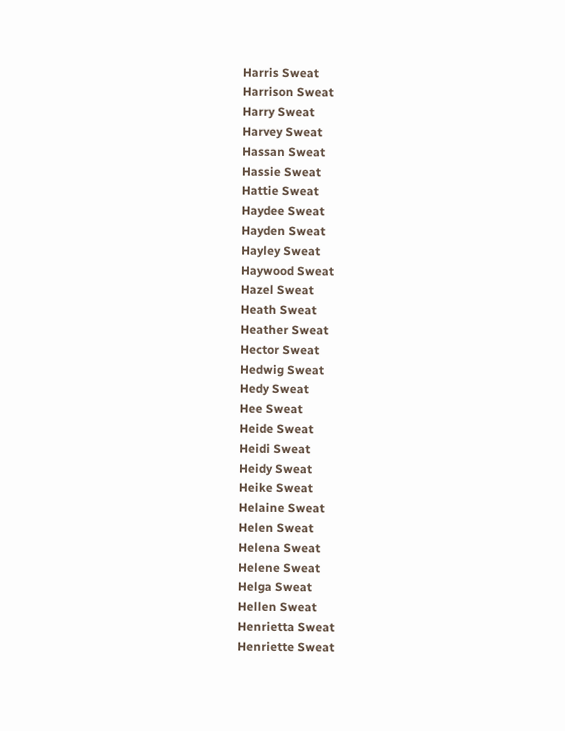Harris Sweat
Harrison Sweat
Harry Sweat
Harvey Sweat
Hassan Sweat
Hassie Sweat
Hattie Sweat
Haydee Sweat
Hayden Sweat
Hayley Sweat
Haywood Sweat
Hazel Sweat
Heath Sweat
Heather Sweat
Hector Sweat
Hedwig Sweat
Hedy Sweat
Hee Sweat
Heide Sweat
Heidi Sweat
Heidy Sweat
Heike Sweat
Helaine Sweat
Helen Sweat
Helena Sweat
Helene Sweat
Helga Sweat
Hellen Sweat
Henrietta Sweat
Henriette Sweat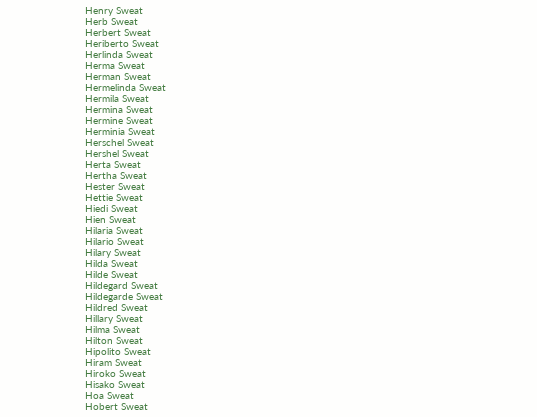Henry Sweat
Herb Sweat
Herbert Sweat
Heriberto Sweat
Herlinda Sweat
Herma Sweat
Herman Sweat
Hermelinda Sweat
Hermila Sweat
Hermina Sweat
Hermine Sweat
Herminia Sweat
Herschel Sweat
Hershel Sweat
Herta Sweat
Hertha Sweat
Hester Sweat
Hettie Sweat
Hiedi Sweat
Hien Sweat
Hilaria Sweat
Hilario Sweat
Hilary Sweat
Hilda Sweat
Hilde Sweat
Hildegard Sweat
Hildegarde Sweat
Hildred Sweat
Hillary Sweat
Hilma Sweat
Hilton Sweat
Hipolito Sweat
Hiram Sweat
Hiroko Sweat
Hisako Sweat
Hoa Sweat
Hobert Sweat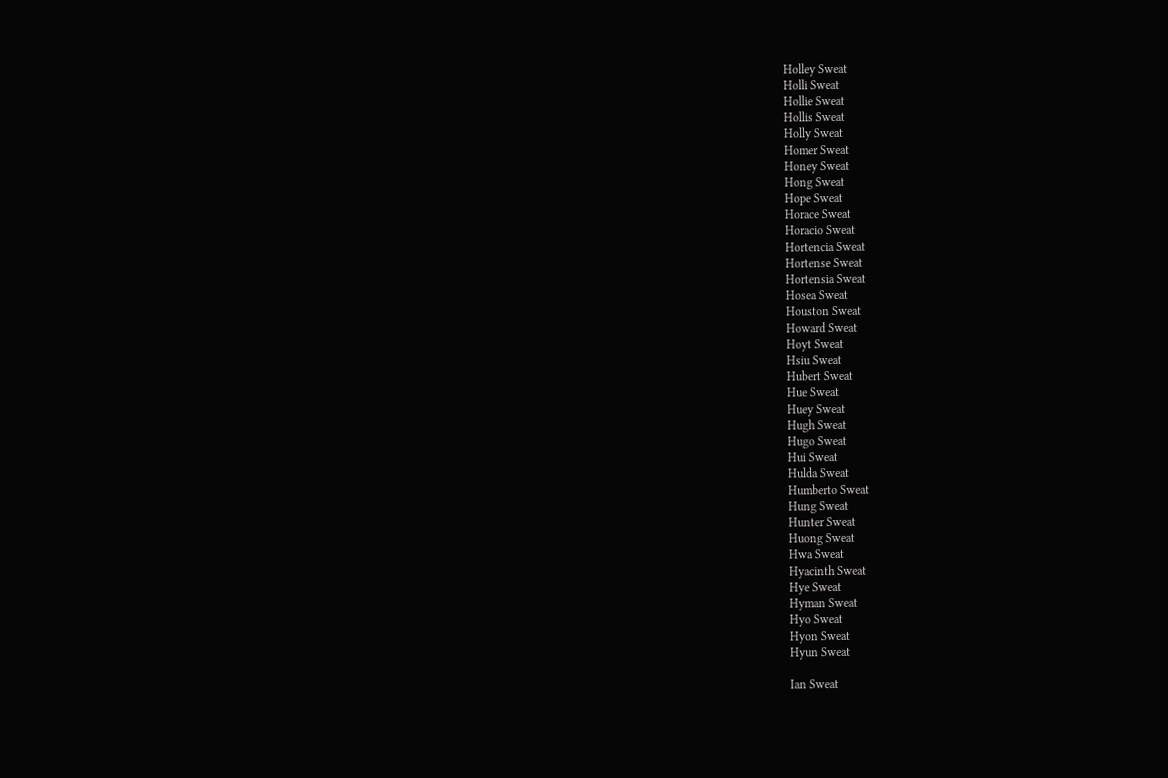Holley Sweat
Holli Sweat
Hollie Sweat
Hollis Sweat
Holly Sweat
Homer Sweat
Honey Sweat
Hong Sweat
Hope Sweat
Horace Sweat
Horacio Sweat
Hortencia Sweat
Hortense Sweat
Hortensia Sweat
Hosea Sweat
Houston Sweat
Howard Sweat
Hoyt Sweat
Hsiu Sweat
Hubert Sweat
Hue Sweat
Huey Sweat
Hugh Sweat
Hugo Sweat
Hui Sweat
Hulda Sweat
Humberto Sweat
Hung Sweat
Hunter Sweat
Huong Sweat
Hwa Sweat
Hyacinth Sweat
Hye Sweat
Hyman Sweat
Hyo Sweat
Hyon Sweat
Hyun Sweat

Ian Sweat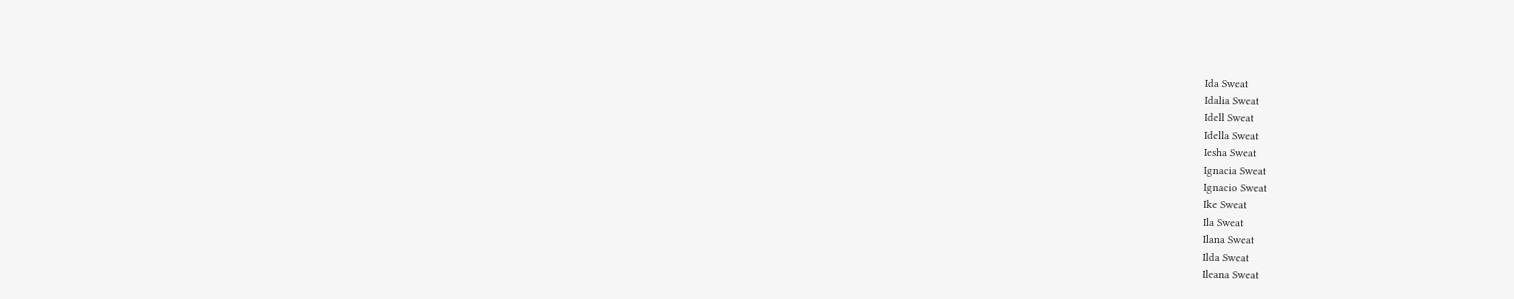Ida Sweat
Idalia Sweat
Idell Sweat
Idella Sweat
Iesha Sweat
Ignacia Sweat
Ignacio Sweat
Ike Sweat
Ila Sweat
Ilana Sweat
Ilda Sweat
Ileana Sweat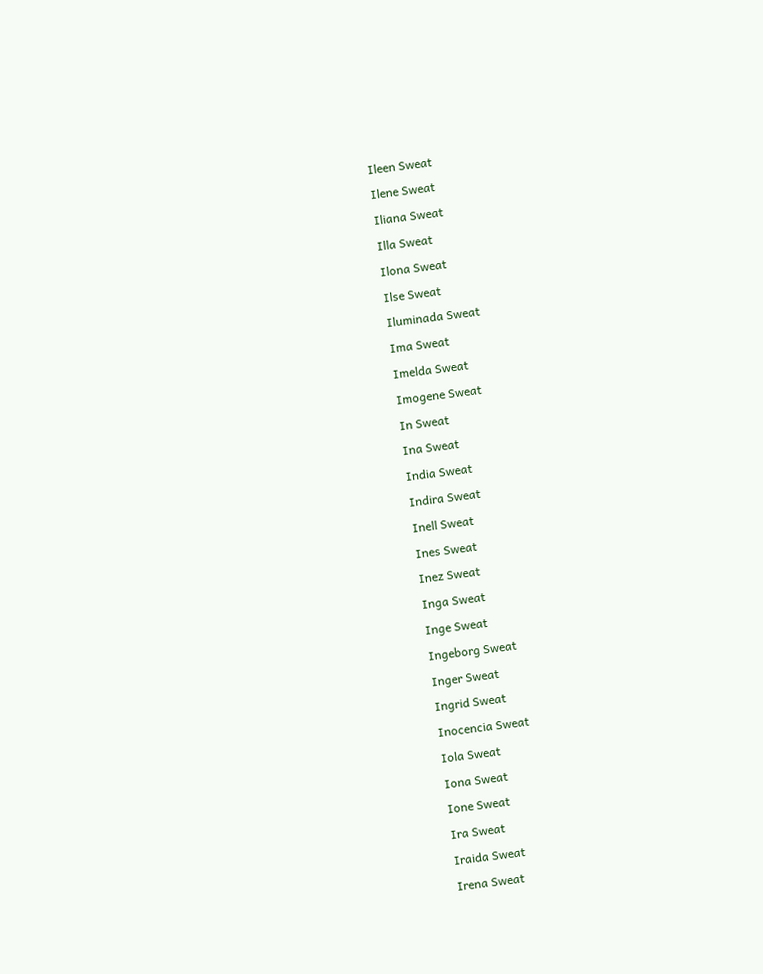Ileen Sweat
Ilene Sweat
Iliana Sweat
Illa Sweat
Ilona Sweat
Ilse Sweat
Iluminada Sweat
Ima Sweat
Imelda Sweat
Imogene Sweat
In Sweat
Ina Sweat
India Sweat
Indira Sweat
Inell Sweat
Ines Sweat
Inez Sweat
Inga Sweat
Inge Sweat
Ingeborg Sweat
Inger Sweat
Ingrid Sweat
Inocencia Sweat
Iola Sweat
Iona Sweat
Ione Sweat
Ira Sweat
Iraida Sweat
Irena Sweat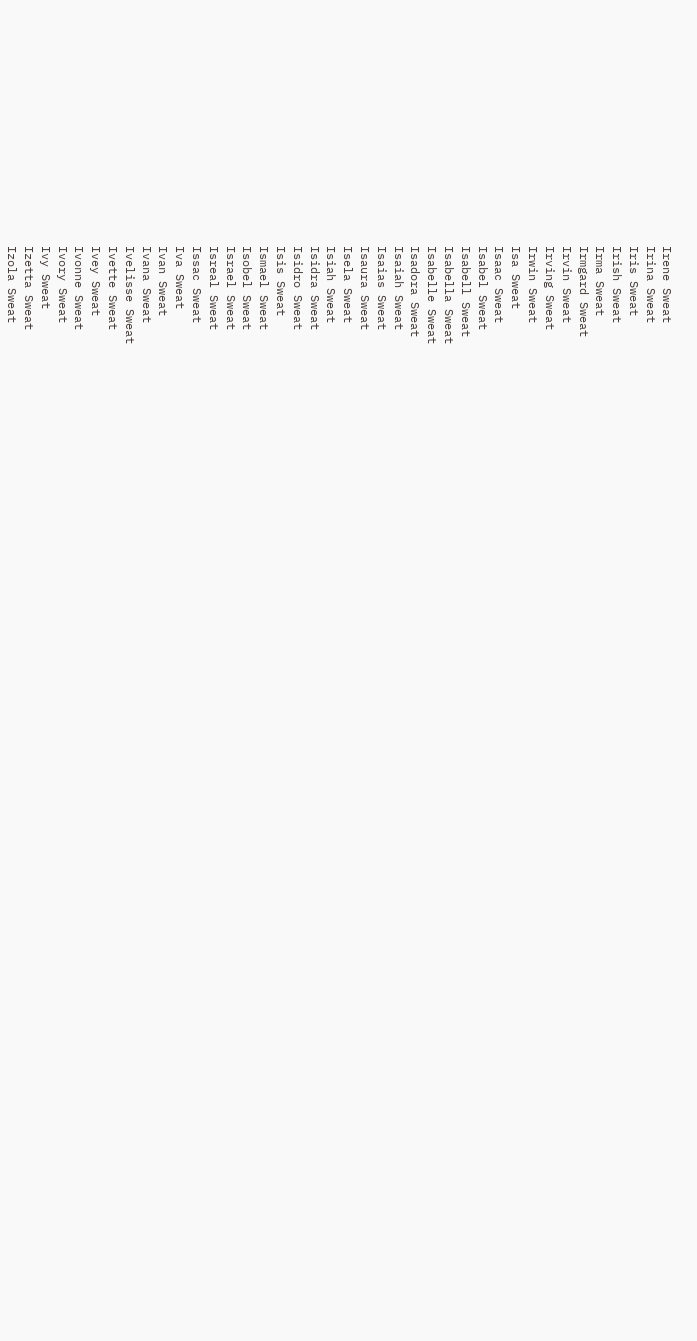Irene Sweat
Irina Sweat
Iris Sweat
Irish Sweat
Irma Sweat
Irmgard Sweat
Irvin Sweat
Irving Sweat
Irwin Sweat
Isa Sweat
Isaac Sweat
Isabel Sweat
Isabell Sweat
Isabella Sweat
Isabelle Sweat
Isadora Sweat
Isaiah Sweat
Isaias Sweat
Isaura Sweat
Isela Sweat
Isiah Sweat
Isidra Sweat
Isidro Sweat
Isis Sweat
Ismael Sweat
Isobel Sweat
Israel Sweat
Isreal Sweat
Issac Sweat
Iva Sweat
Ivan Sweat
Ivana Sweat
Ivelisse Sweat
Ivette Sweat
Ivey Sweat
Ivonne Sweat
Ivory Sweat
Ivy Sweat
Izetta Sweat
Izola Sweat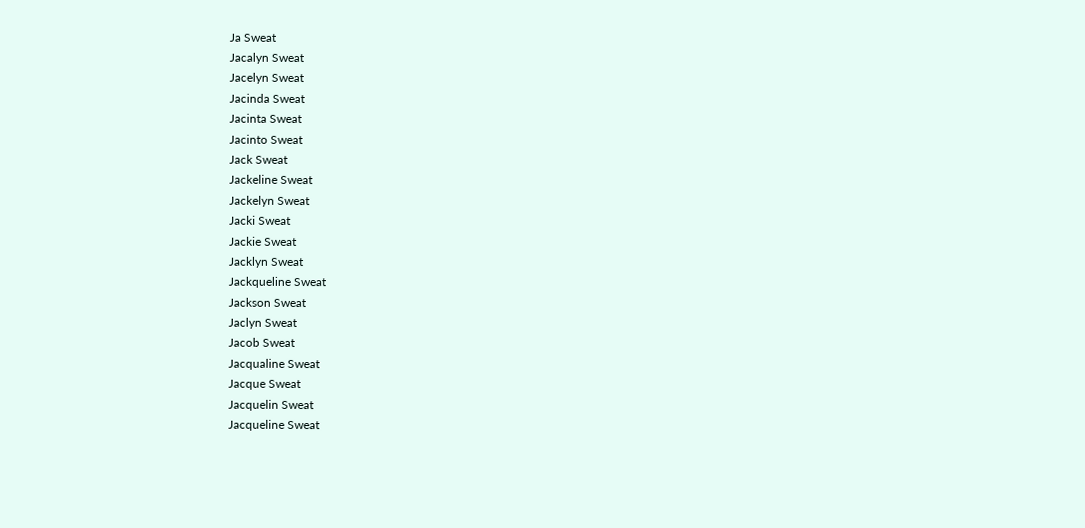Ja Sweat
Jacalyn Sweat
Jacelyn Sweat
Jacinda Sweat
Jacinta Sweat
Jacinto Sweat
Jack Sweat
Jackeline Sweat
Jackelyn Sweat
Jacki Sweat
Jackie Sweat
Jacklyn Sweat
Jackqueline Sweat
Jackson Sweat
Jaclyn Sweat
Jacob Sweat
Jacqualine Sweat
Jacque Sweat
Jacquelin Sweat
Jacqueline Sweat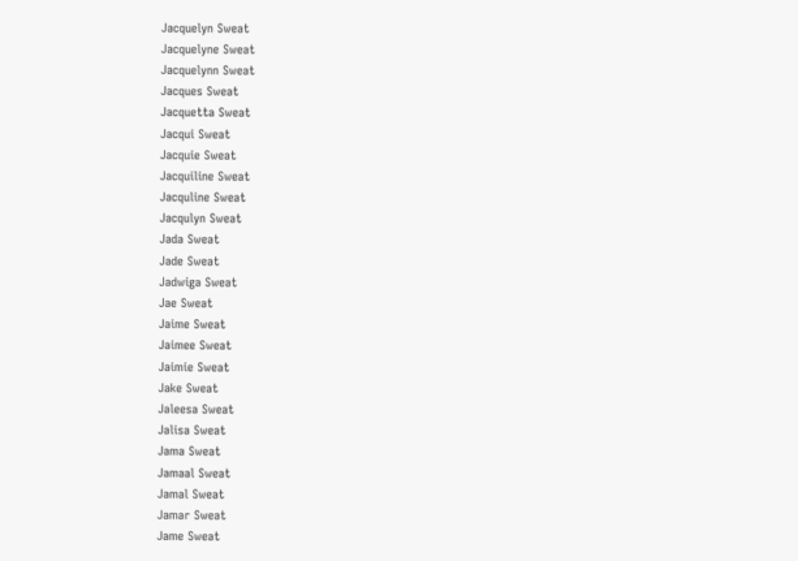Jacquelyn Sweat
Jacquelyne Sweat
Jacquelynn Sweat
Jacques Sweat
Jacquetta Sweat
Jacqui Sweat
Jacquie Sweat
Jacquiline Sweat
Jacquline Sweat
Jacqulyn Sweat
Jada Sweat
Jade Sweat
Jadwiga Sweat
Jae Sweat
Jaime Sweat
Jaimee Sweat
Jaimie Sweat
Jake Sweat
Jaleesa Sweat
Jalisa Sweat
Jama Sweat
Jamaal Sweat
Jamal Sweat
Jamar Sweat
Jame Sweat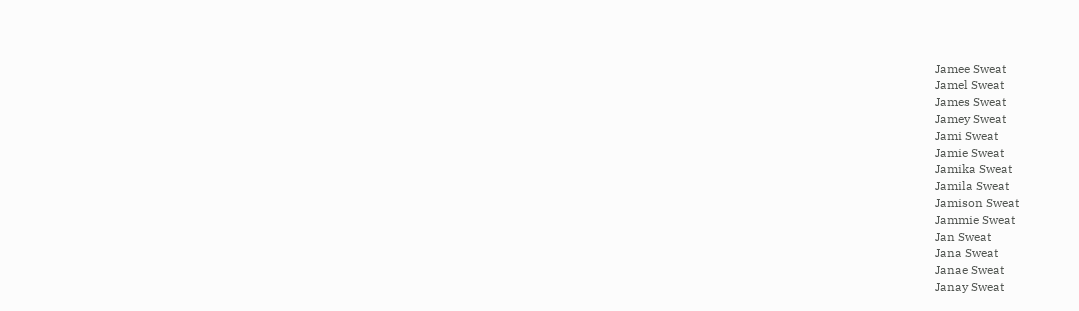Jamee Sweat
Jamel Sweat
James Sweat
Jamey Sweat
Jami Sweat
Jamie Sweat
Jamika Sweat
Jamila Sweat
Jamison Sweat
Jammie Sweat
Jan Sweat
Jana Sweat
Janae Sweat
Janay Sweat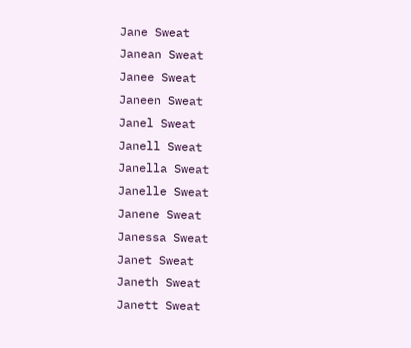Jane Sweat
Janean Sweat
Janee Sweat
Janeen Sweat
Janel Sweat
Janell Sweat
Janella Sweat
Janelle Sweat
Janene Sweat
Janessa Sweat
Janet Sweat
Janeth Sweat
Janett Sweat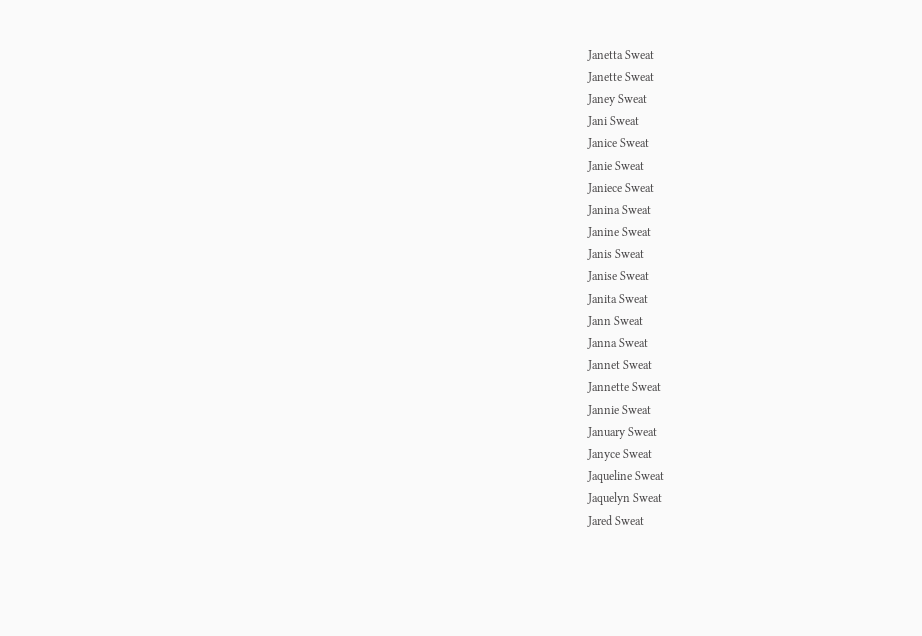Janetta Sweat
Janette Sweat
Janey Sweat
Jani Sweat
Janice Sweat
Janie Sweat
Janiece Sweat
Janina Sweat
Janine Sweat
Janis Sweat
Janise Sweat
Janita Sweat
Jann Sweat
Janna Sweat
Jannet Sweat
Jannette Sweat
Jannie Sweat
January Sweat
Janyce Sweat
Jaqueline Sweat
Jaquelyn Sweat
Jared Sweat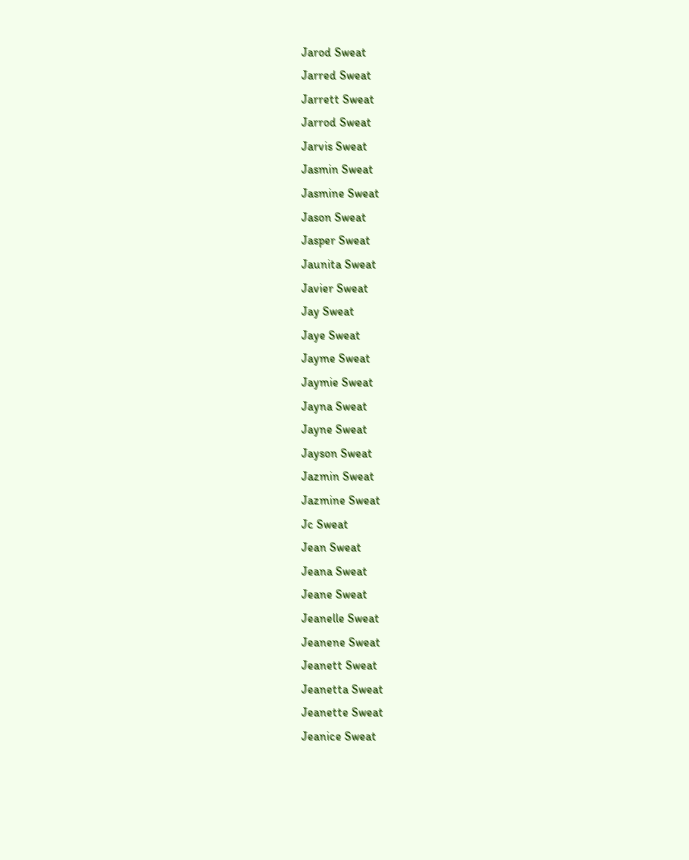Jarod Sweat
Jarred Sweat
Jarrett Sweat
Jarrod Sweat
Jarvis Sweat
Jasmin Sweat
Jasmine Sweat
Jason Sweat
Jasper Sweat
Jaunita Sweat
Javier Sweat
Jay Sweat
Jaye Sweat
Jayme Sweat
Jaymie Sweat
Jayna Sweat
Jayne Sweat
Jayson Sweat
Jazmin Sweat
Jazmine Sweat
Jc Sweat
Jean Sweat
Jeana Sweat
Jeane Sweat
Jeanelle Sweat
Jeanene Sweat
Jeanett Sweat
Jeanetta Sweat
Jeanette Sweat
Jeanice Sweat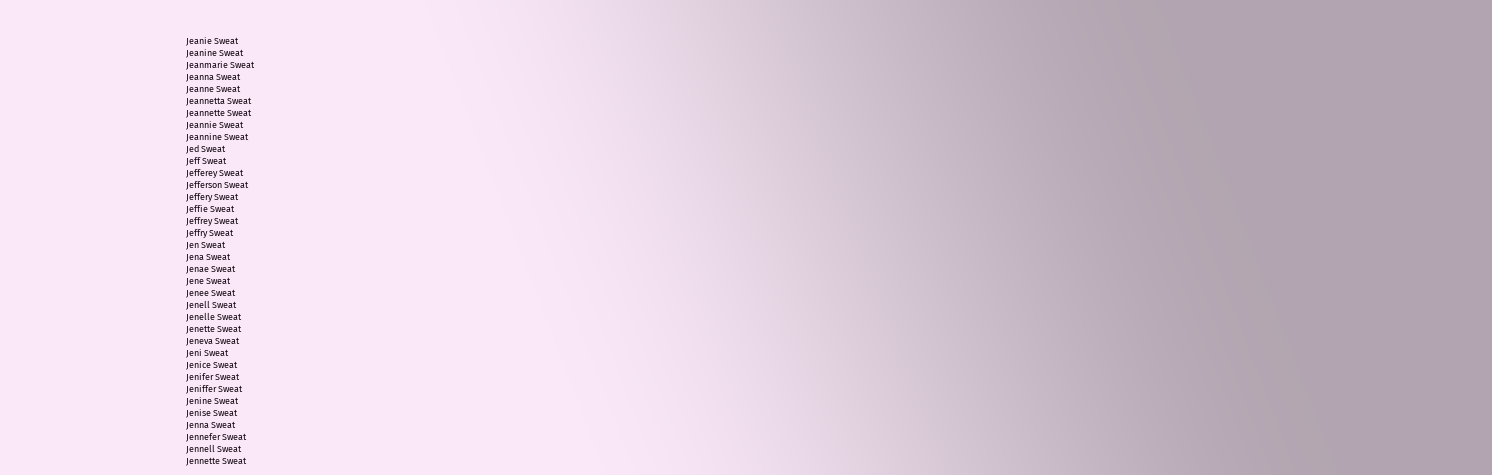Jeanie Sweat
Jeanine Sweat
Jeanmarie Sweat
Jeanna Sweat
Jeanne Sweat
Jeannetta Sweat
Jeannette Sweat
Jeannie Sweat
Jeannine Sweat
Jed Sweat
Jeff Sweat
Jefferey Sweat
Jefferson Sweat
Jeffery Sweat
Jeffie Sweat
Jeffrey Sweat
Jeffry Sweat
Jen Sweat
Jena Sweat
Jenae Sweat
Jene Sweat
Jenee Sweat
Jenell Sweat
Jenelle Sweat
Jenette Sweat
Jeneva Sweat
Jeni Sweat
Jenice Sweat
Jenifer Sweat
Jeniffer Sweat
Jenine Sweat
Jenise Sweat
Jenna Sweat
Jennefer Sweat
Jennell Sweat
Jennette Sweat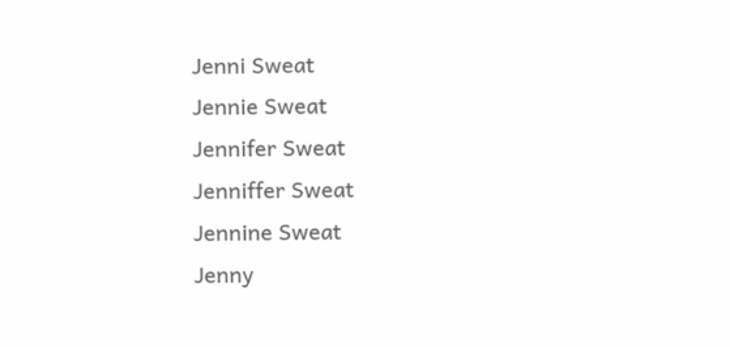Jenni Sweat
Jennie Sweat
Jennifer Sweat
Jenniffer Sweat
Jennine Sweat
Jenny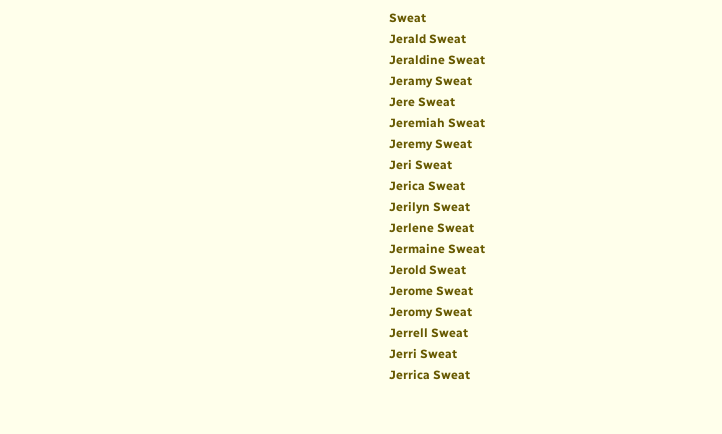Sweat
Jerald Sweat
Jeraldine Sweat
Jeramy Sweat
Jere Sweat
Jeremiah Sweat
Jeremy Sweat
Jeri Sweat
Jerica Sweat
Jerilyn Sweat
Jerlene Sweat
Jermaine Sweat
Jerold Sweat
Jerome Sweat
Jeromy Sweat
Jerrell Sweat
Jerri Sweat
Jerrica Sweat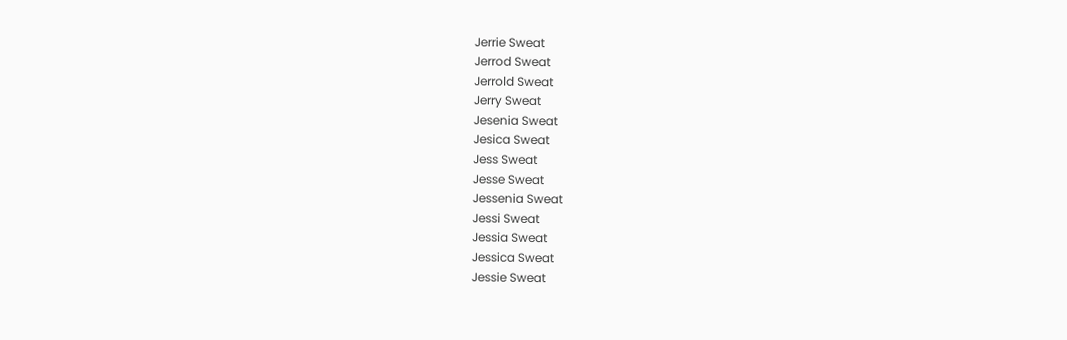Jerrie Sweat
Jerrod Sweat
Jerrold Sweat
Jerry Sweat
Jesenia Sweat
Jesica Sweat
Jess Sweat
Jesse Sweat
Jessenia Sweat
Jessi Sweat
Jessia Sweat
Jessica Sweat
Jessie Sweat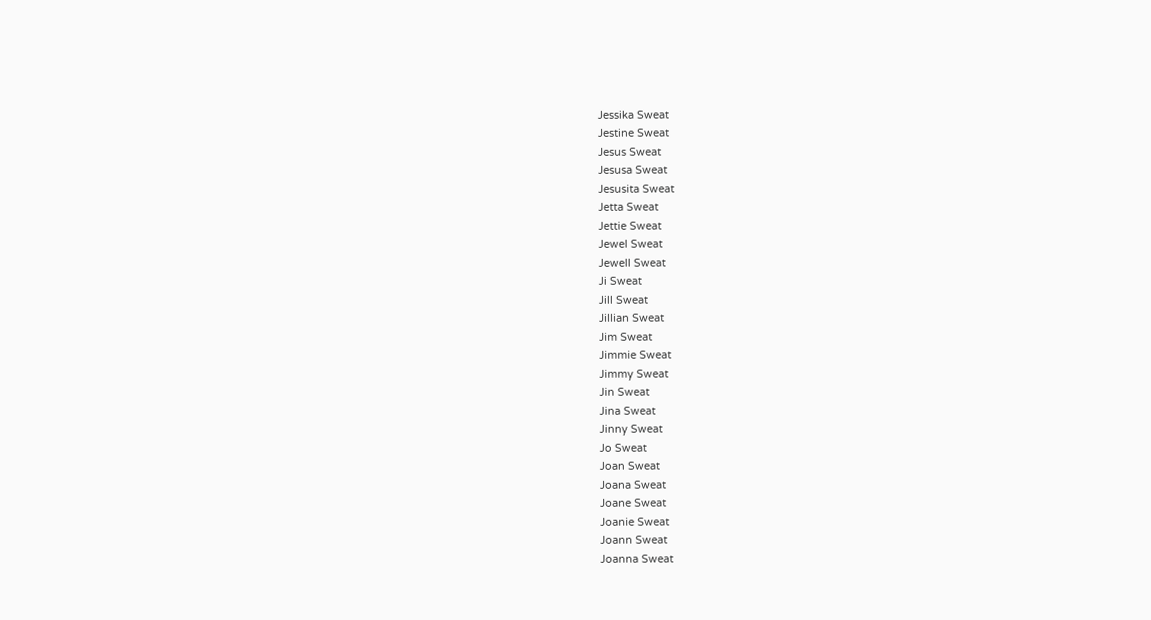Jessika Sweat
Jestine Sweat
Jesus Sweat
Jesusa Sweat
Jesusita Sweat
Jetta Sweat
Jettie Sweat
Jewel Sweat
Jewell Sweat
Ji Sweat
Jill Sweat
Jillian Sweat
Jim Sweat
Jimmie Sweat
Jimmy Sweat
Jin Sweat
Jina Sweat
Jinny Sweat
Jo Sweat
Joan Sweat
Joana Sweat
Joane Sweat
Joanie Sweat
Joann Sweat
Joanna Sweat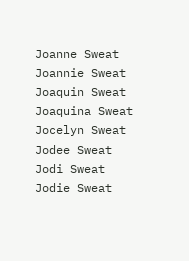Joanne Sweat
Joannie Sweat
Joaquin Sweat
Joaquina Sweat
Jocelyn Sweat
Jodee Sweat
Jodi Sweat
Jodie Sweat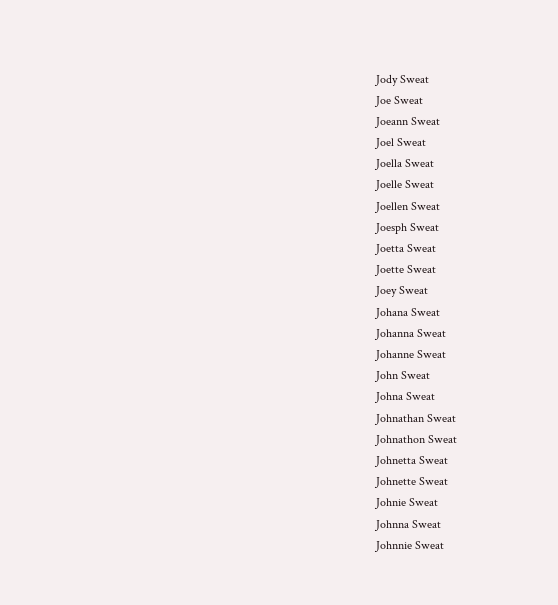Jody Sweat
Joe Sweat
Joeann Sweat
Joel Sweat
Joella Sweat
Joelle Sweat
Joellen Sweat
Joesph Sweat
Joetta Sweat
Joette Sweat
Joey Sweat
Johana Sweat
Johanna Sweat
Johanne Sweat
John Sweat
Johna Sweat
Johnathan Sweat
Johnathon Sweat
Johnetta Sweat
Johnette Sweat
Johnie Sweat
Johnna Sweat
Johnnie Sweat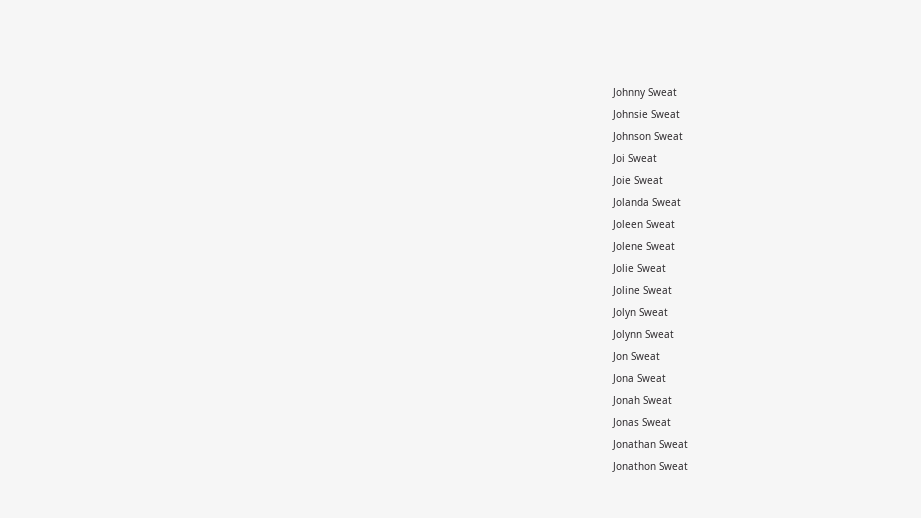Johnny Sweat
Johnsie Sweat
Johnson Sweat
Joi Sweat
Joie Sweat
Jolanda Sweat
Joleen Sweat
Jolene Sweat
Jolie Sweat
Joline Sweat
Jolyn Sweat
Jolynn Sweat
Jon Sweat
Jona Sweat
Jonah Sweat
Jonas Sweat
Jonathan Sweat
Jonathon Sweat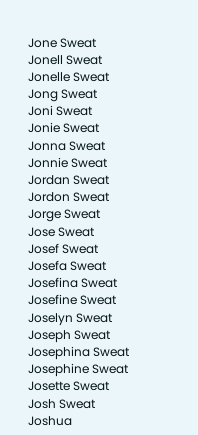Jone Sweat
Jonell Sweat
Jonelle Sweat
Jong Sweat
Joni Sweat
Jonie Sweat
Jonna Sweat
Jonnie Sweat
Jordan Sweat
Jordon Sweat
Jorge Sweat
Jose Sweat
Josef Sweat
Josefa Sweat
Josefina Sweat
Josefine Sweat
Joselyn Sweat
Joseph Sweat
Josephina Sweat
Josephine Sweat
Josette Sweat
Josh Sweat
Joshua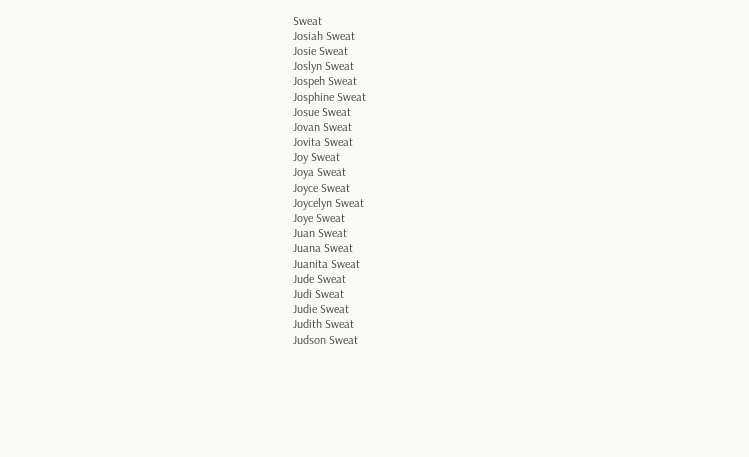Sweat
Josiah Sweat
Josie Sweat
Joslyn Sweat
Jospeh Sweat
Josphine Sweat
Josue Sweat
Jovan Sweat
Jovita Sweat
Joy Sweat
Joya Sweat
Joyce Sweat
Joycelyn Sweat
Joye Sweat
Juan Sweat
Juana Sweat
Juanita Sweat
Jude Sweat
Judi Sweat
Judie Sweat
Judith Sweat
Judson Sweat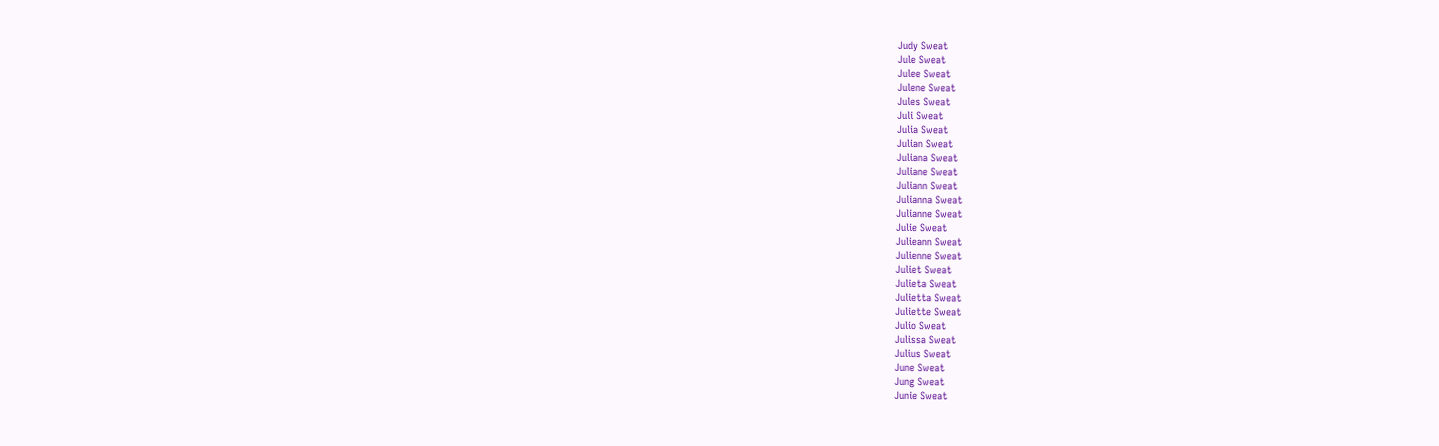Judy Sweat
Jule Sweat
Julee Sweat
Julene Sweat
Jules Sweat
Juli Sweat
Julia Sweat
Julian Sweat
Juliana Sweat
Juliane Sweat
Juliann Sweat
Julianna Sweat
Julianne Sweat
Julie Sweat
Julieann Sweat
Julienne Sweat
Juliet Sweat
Julieta Sweat
Julietta Sweat
Juliette Sweat
Julio Sweat
Julissa Sweat
Julius Sweat
June Sweat
Jung Sweat
Junie Sweat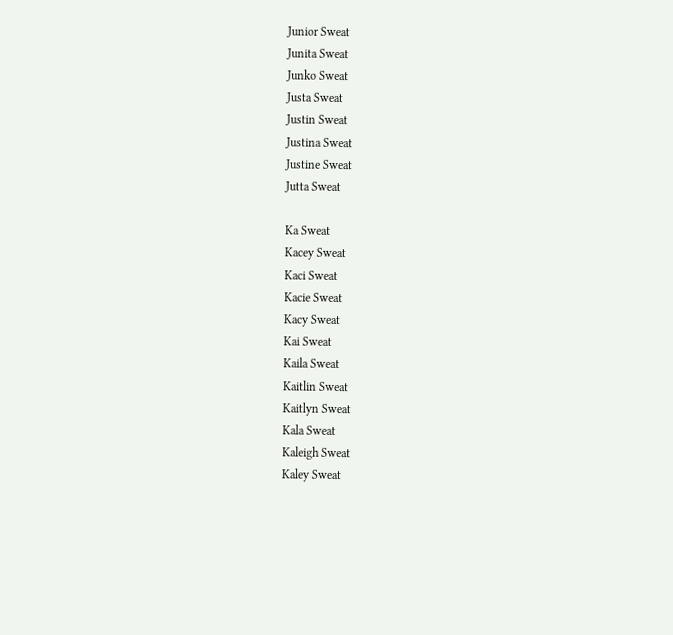Junior Sweat
Junita Sweat
Junko Sweat
Justa Sweat
Justin Sweat
Justina Sweat
Justine Sweat
Jutta Sweat

Ka Sweat
Kacey Sweat
Kaci Sweat
Kacie Sweat
Kacy Sweat
Kai Sweat
Kaila Sweat
Kaitlin Sweat
Kaitlyn Sweat
Kala Sweat
Kaleigh Sweat
Kaley Sweat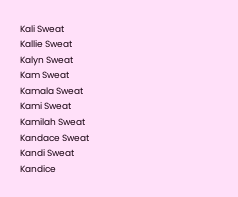Kali Sweat
Kallie Sweat
Kalyn Sweat
Kam Sweat
Kamala Sweat
Kami Sweat
Kamilah Sweat
Kandace Sweat
Kandi Sweat
Kandice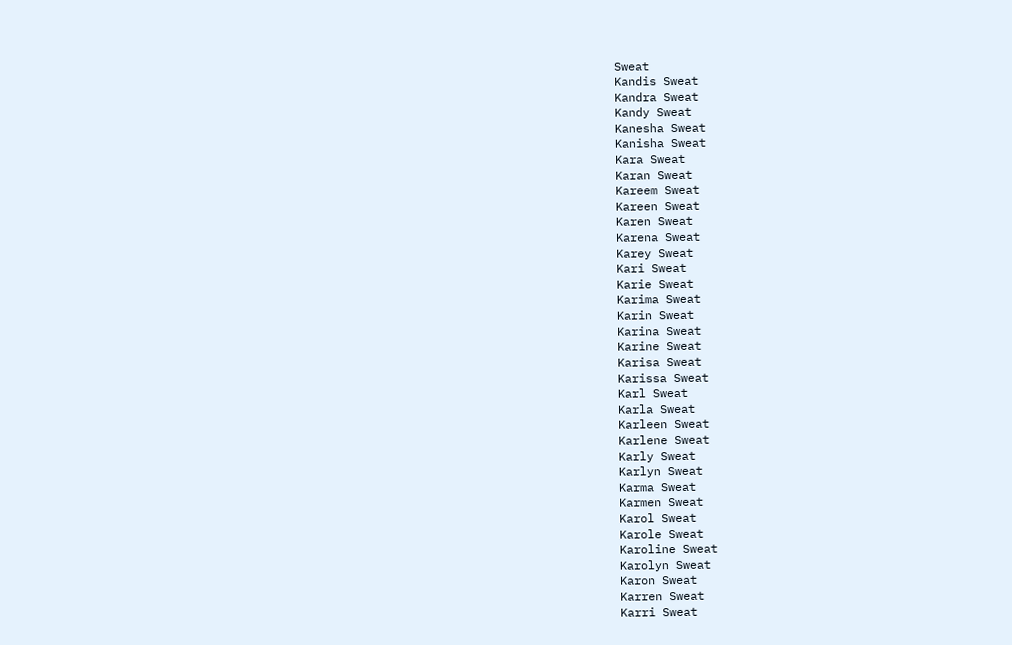Sweat
Kandis Sweat
Kandra Sweat
Kandy Sweat
Kanesha Sweat
Kanisha Sweat
Kara Sweat
Karan Sweat
Kareem Sweat
Kareen Sweat
Karen Sweat
Karena Sweat
Karey Sweat
Kari Sweat
Karie Sweat
Karima Sweat
Karin Sweat
Karina Sweat
Karine Sweat
Karisa Sweat
Karissa Sweat
Karl Sweat
Karla Sweat
Karleen Sweat
Karlene Sweat
Karly Sweat
Karlyn Sweat
Karma Sweat
Karmen Sweat
Karol Sweat
Karole Sweat
Karoline Sweat
Karolyn Sweat
Karon Sweat
Karren Sweat
Karri Sweat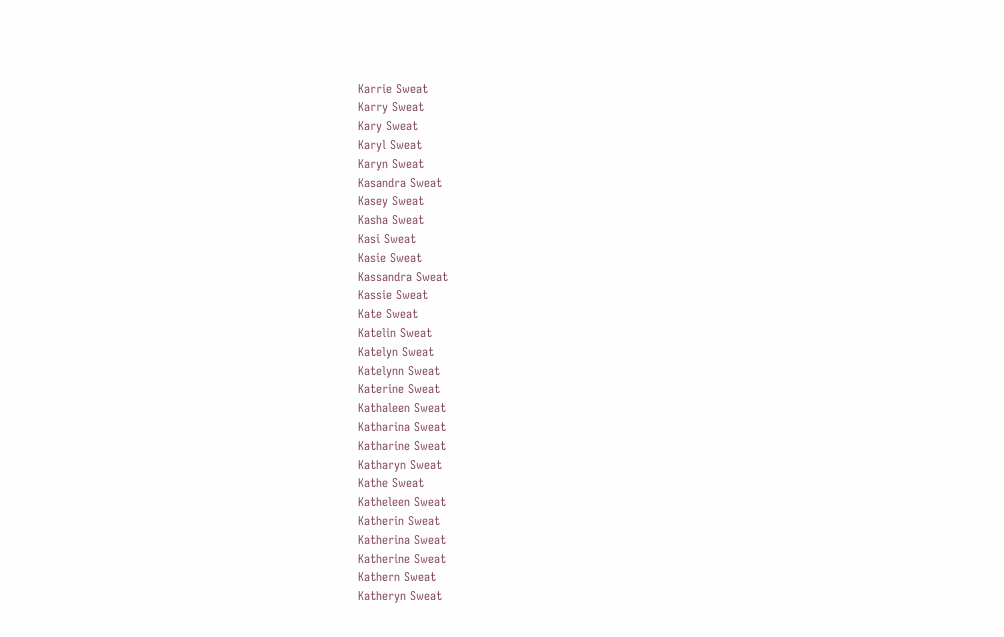Karrie Sweat
Karry Sweat
Kary Sweat
Karyl Sweat
Karyn Sweat
Kasandra Sweat
Kasey Sweat
Kasha Sweat
Kasi Sweat
Kasie Sweat
Kassandra Sweat
Kassie Sweat
Kate Sweat
Katelin Sweat
Katelyn Sweat
Katelynn Sweat
Katerine Sweat
Kathaleen Sweat
Katharina Sweat
Katharine Sweat
Katharyn Sweat
Kathe Sweat
Katheleen Sweat
Katherin Sweat
Katherina Sweat
Katherine Sweat
Kathern Sweat
Katheryn Sweat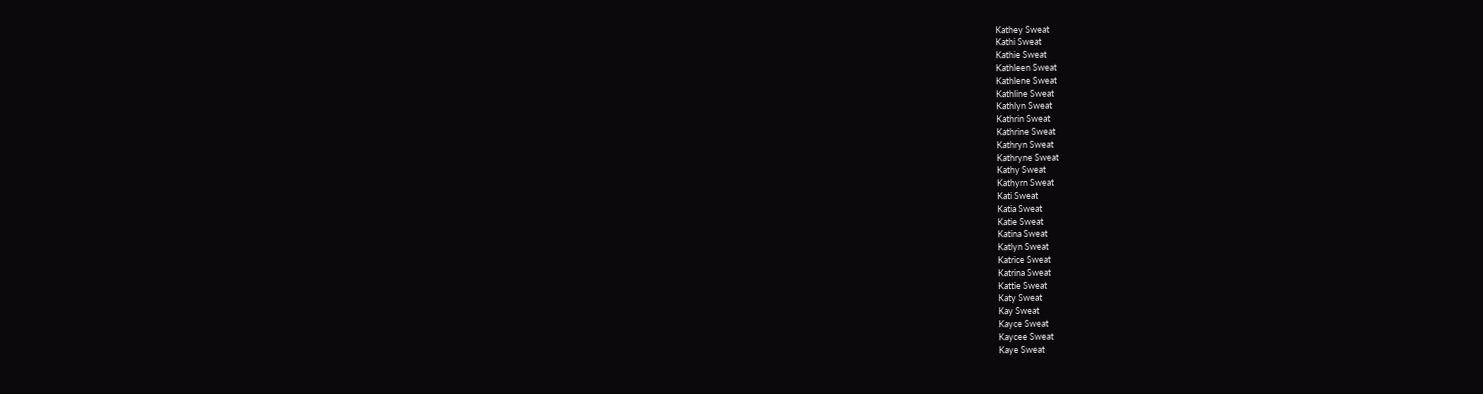Kathey Sweat
Kathi Sweat
Kathie Sweat
Kathleen Sweat
Kathlene Sweat
Kathline Sweat
Kathlyn Sweat
Kathrin Sweat
Kathrine Sweat
Kathryn Sweat
Kathryne Sweat
Kathy Sweat
Kathyrn Sweat
Kati Sweat
Katia Sweat
Katie Sweat
Katina Sweat
Katlyn Sweat
Katrice Sweat
Katrina Sweat
Kattie Sweat
Katy Sweat
Kay Sweat
Kayce Sweat
Kaycee Sweat
Kaye Sweat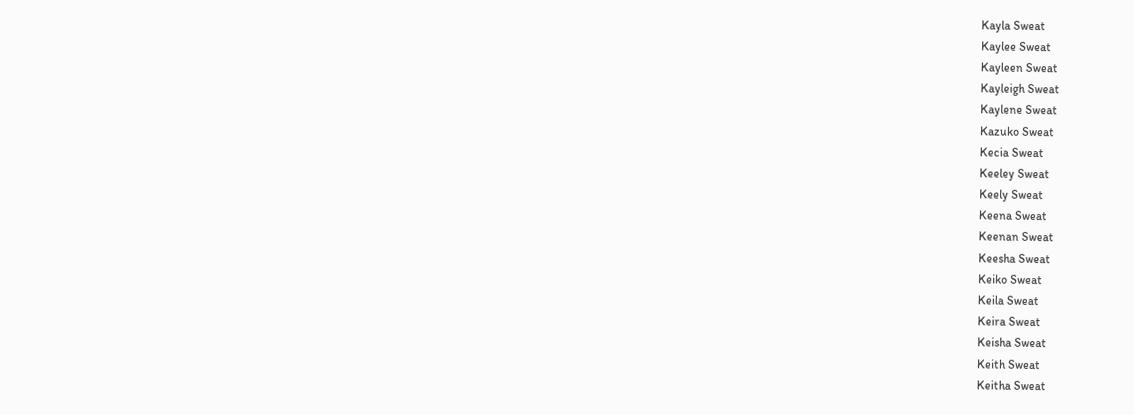Kayla Sweat
Kaylee Sweat
Kayleen Sweat
Kayleigh Sweat
Kaylene Sweat
Kazuko Sweat
Kecia Sweat
Keeley Sweat
Keely Sweat
Keena Sweat
Keenan Sweat
Keesha Sweat
Keiko Sweat
Keila Sweat
Keira Sweat
Keisha Sweat
Keith Sweat
Keitha Sweat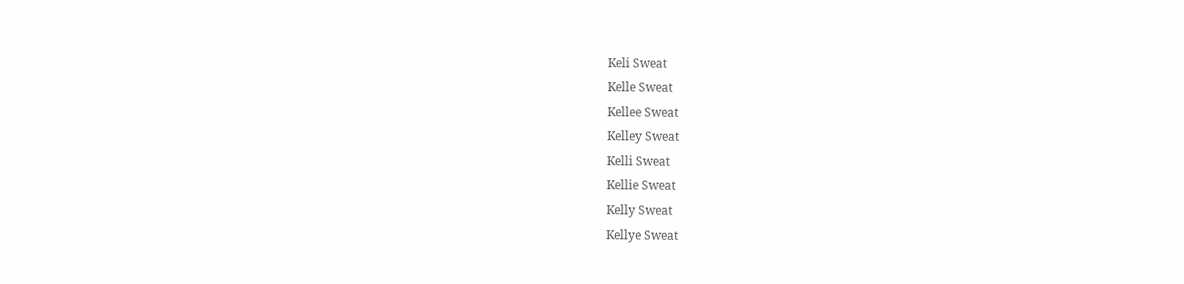Keli Sweat
Kelle Sweat
Kellee Sweat
Kelley Sweat
Kelli Sweat
Kellie Sweat
Kelly Sweat
Kellye Sweat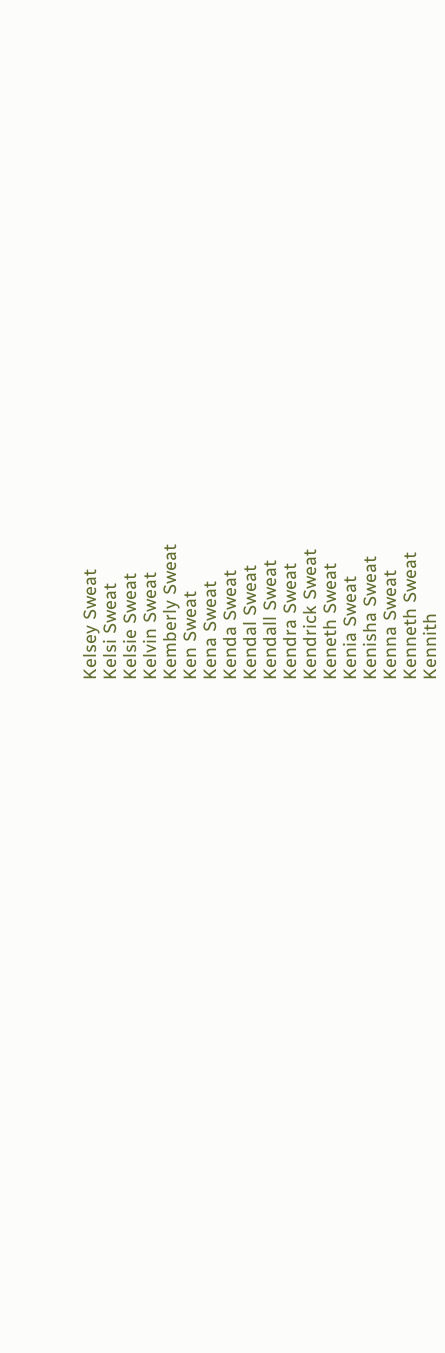Kelsey Sweat
Kelsi Sweat
Kelsie Sweat
Kelvin Sweat
Kemberly Sweat
Ken Sweat
Kena Sweat
Kenda Sweat
Kendal Sweat
Kendall Sweat
Kendra Sweat
Kendrick Sweat
Keneth Sweat
Kenia Sweat
Kenisha Sweat
Kenna Sweat
Kenneth Sweat
Kennith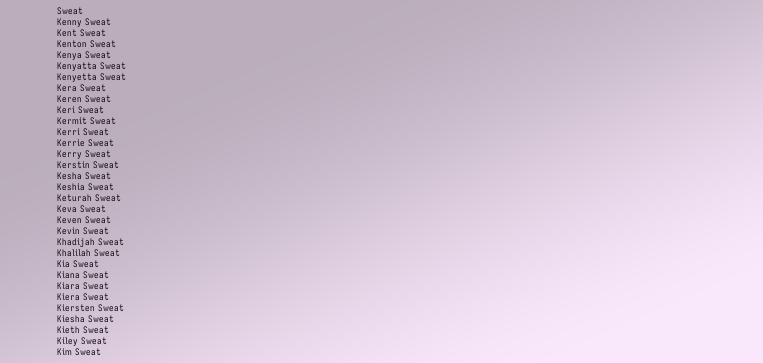Sweat
Kenny Sweat
Kent Sweat
Kenton Sweat
Kenya Sweat
Kenyatta Sweat
Kenyetta Sweat
Kera Sweat
Keren Sweat
Keri Sweat
Kermit Sweat
Kerri Sweat
Kerrie Sweat
Kerry Sweat
Kerstin Sweat
Kesha Sweat
Keshia Sweat
Keturah Sweat
Keva Sweat
Keven Sweat
Kevin Sweat
Khadijah Sweat
Khalilah Sweat
Kia Sweat
Kiana Sweat
Kiara Sweat
Kiera Sweat
Kiersten Sweat
Kiesha Sweat
Kieth Sweat
Kiley Sweat
Kim Sweat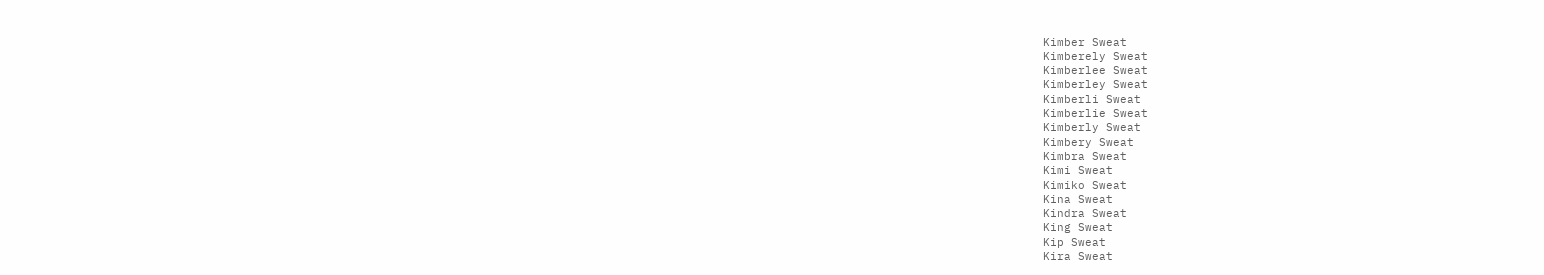Kimber Sweat
Kimberely Sweat
Kimberlee Sweat
Kimberley Sweat
Kimberli Sweat
Kimberlie Sweat
Kimberly Sweat
Kimbery Sweat
Kimbra Sweat
Kimi Sweat
Kimiko Sweat
Kina Sweat
Kindra Sweat
King Sweat
Kip Sweat
Kira Sweat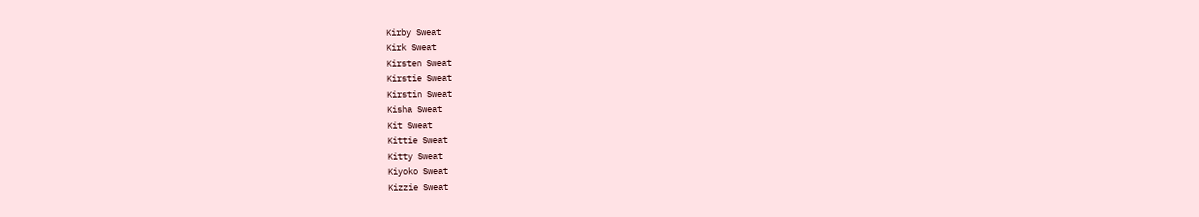Kirby Sweat
Kirk Sweat
Kirsten Sweat
Kirstie Sweat
Kirstin Sweat
Kisha Sweat
Kit Sweat
Kittie Sweat
Kitty Sweat
Kiyoko Sweat
Kizzie Sweat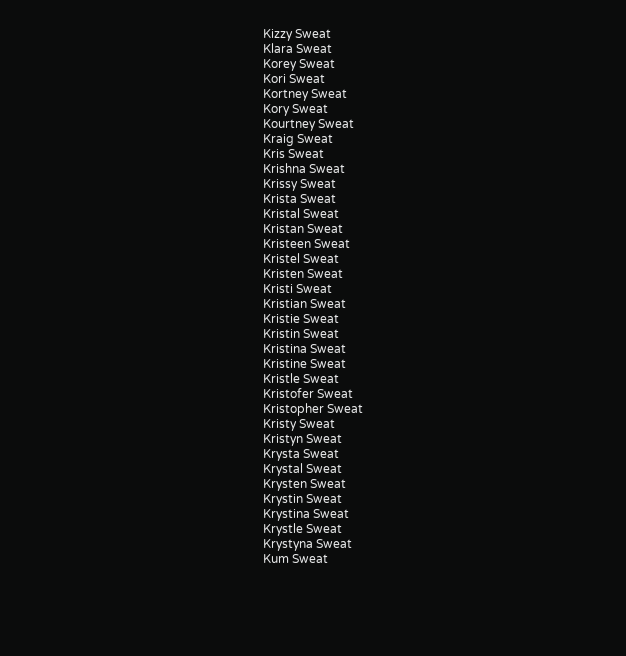Kizzy Sweat
Klara Sweat
Korey Sweat
Kori Sweat
Kortney Sweat
Kory Sweat
Kourtney Sweat
Kraig Sweat
Kris Sweat
Krishna Sweat
Krissy Sweat
Krista Sweat
Kristal Sweat
Kristan Sweat
Kristeen Sweat
Kristel Sweat
Kristen Sweat
Kristi Sweat
Kristian Sweat
Kristie Sweat
Kristin Sweat
Kristina Sweat
Kristine Sweat
Kristle Sweat
Kristofer Sweat
Kristopher Sweat
Kristy Sweat
Kristyn Sweat
Krysta Sweat
Krystal Sweat
Krysten Sweat
Krystin Sweat
Krystina Sweat
Krystle Sweat
Krystyna Sweat
Kum Sweat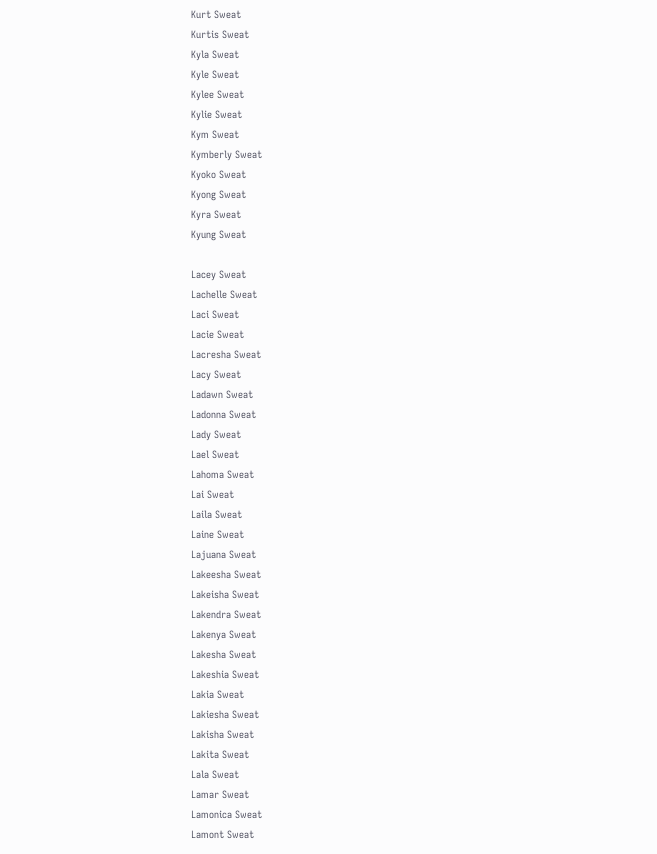Kurt Sweat
Kurtis Sweat
Kyla Sweat
Kyle Sweat
Kylee Sweat
Kylie Sweat
Kym Sweat
Kymberly Sweat
Kyoko Sweat
Kyong Sweat
Kyra Sweat
Kyung Sweat

Lacey Sweat
Lachelle Sweat
Laci Sweat
Lacie Sweat
Lacresha Sweat
Lacy Sweat
Ladawn Sweat
Ladonna Sweat
Lady Sweat
Lael Sweat
Lahoma Sweat
Lai Sweat
Laila Sweat
Laine Sweat
Lajuana Sweat
Lakeesha Sweat
Lakeisha Sweat
Lakendra Sweat
Lakenya Sweat
Lakesha Sweat
Lakeshia Sweat
Lakia Sweat
Lakiesha Sweat
Lakisha Sweat
Lakita Sweat
Lala Sweat
Lamar Sweat
Lamonica Sweat
Lamont Sweat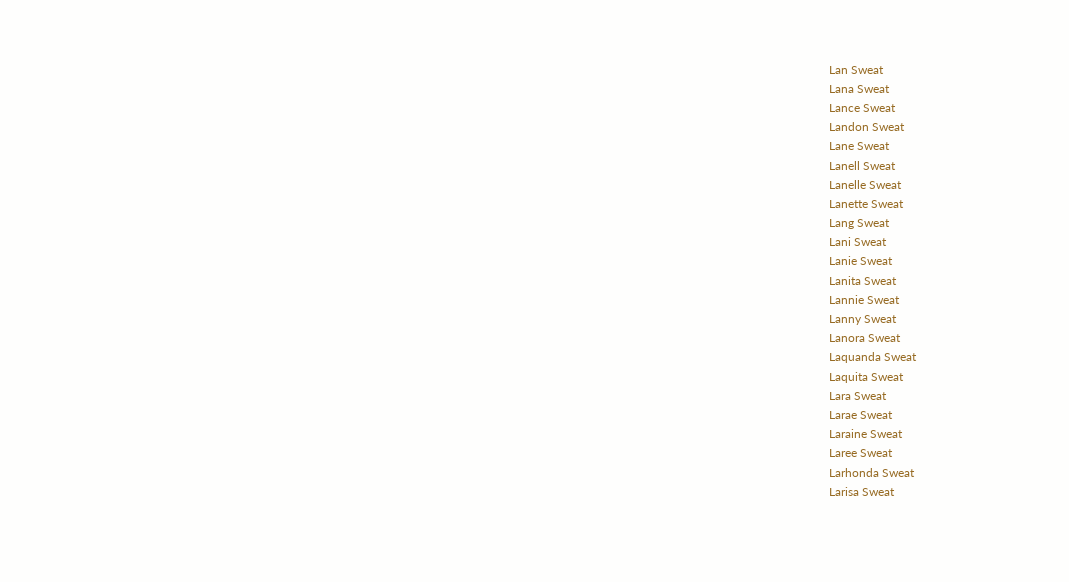Lan Sweat
Lana Sweat
Lance Sweat
Landon Sweat
Lane Sweat
Lanell Sweat
Lanelle Sweat
Lanette Sweat
Lang Sweat
Lani Sweat
Lanie Sweat
Lanita Sweat
Lannie Sweat
Lanny Sweat
Lanora Sweat
Laquanda Sweat
Laquita Sweat
Lara Sweat
Larae Sweat
Laraine Sweat
Laree Sweat
Larhonda Sweat
Larisa Sweat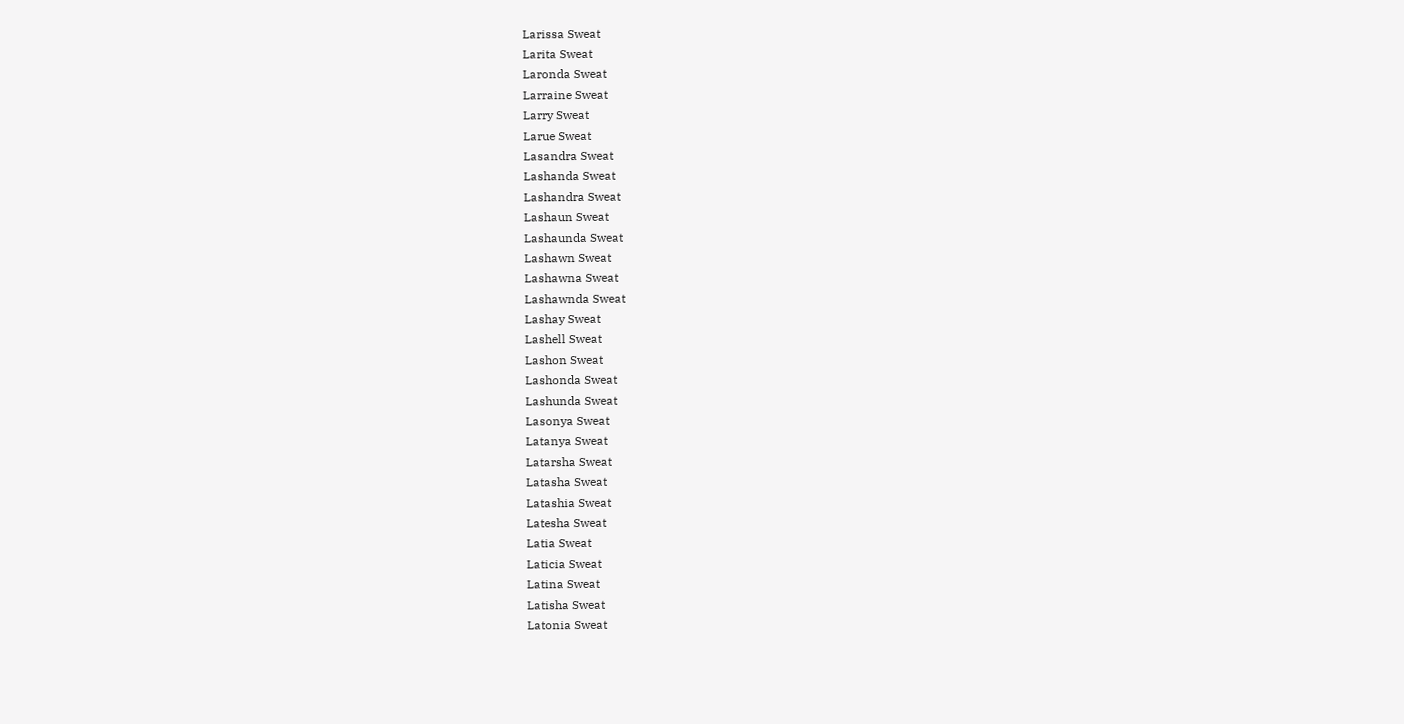Larissa Sweat
Larita Sweat
Laronda Sweat
Larraine Sweat
Larry Sweat
Larue Sweat
Lasandra Sweat
Lashanda Sweat
Lashandra Sweat
Lashaun Sweat
Lashaunda Sweat
Lashawn Sweat
Lashawna Sweat
Lashawnda Sweat
Lashay Sweat
Lashell Sweat
Lashon Sweat
Lashonda Sweat
Lashunda Sweat
Lasonya Sweat
Latanya Sweat
Latarsha Sweat
Latasha Sweat
Latashia Sweat
Latesha Sweat
Latia Sweat
Laticia Sweat
Latina Sweat
Latisha Sweat
Latonia Sweat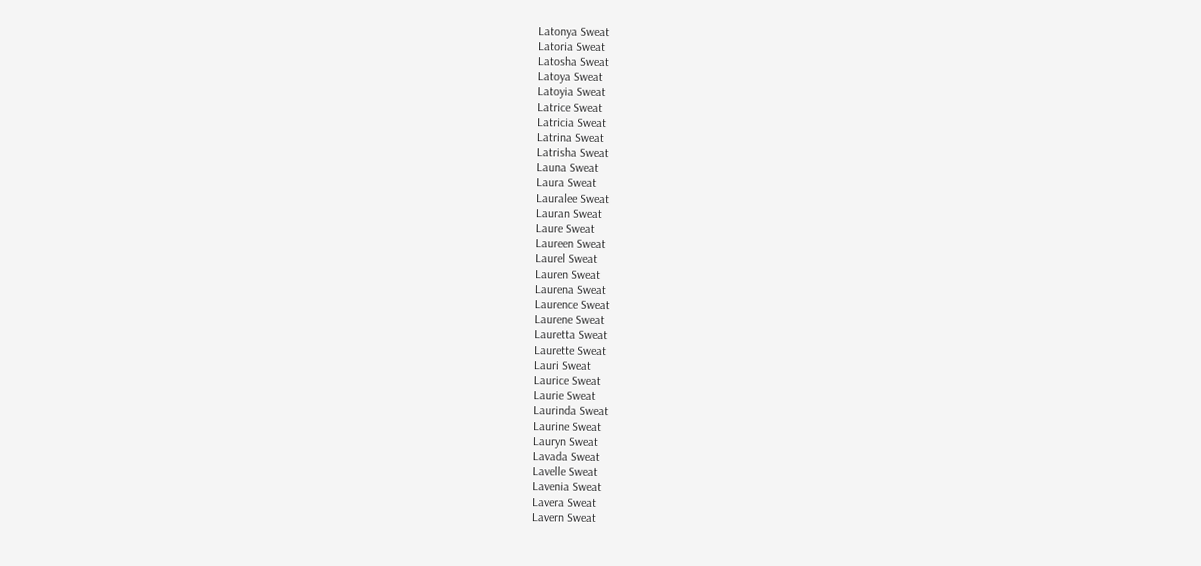Latonya Sweat
Latoria Sweat
Latosha Sweat
Latoya Sweat
Latoyia Sweat
Latrice Sweat
Latricia Sweat
Latrina Sweat
Latrisha Sweat
Launa Sweat
Laura Sweat
Lauralee Sweat
Lauran Sweat
Laure Sweat
Laureen Sweat
Laurel Sweat
Lauren Sweat
Laurena Sweat
Laurence Sweat
Laurene Sweat
Lauretta Sweat
Laurette Sweat
Lauri Sweat
Laurice Sweat
Laurie Sweat
Laurinda Sweat
Laurine Sweat
Lauryn Sweat
Lavada Sweat
Lavelle Sweat
Lavenia Sweat
Lavera Sweat
Lavern Sweat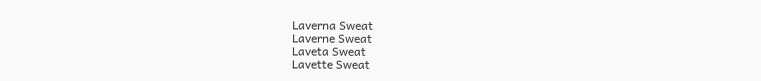Laverna Sweat
Laverne Sweat
Laveta Sweat
Lavette Sweat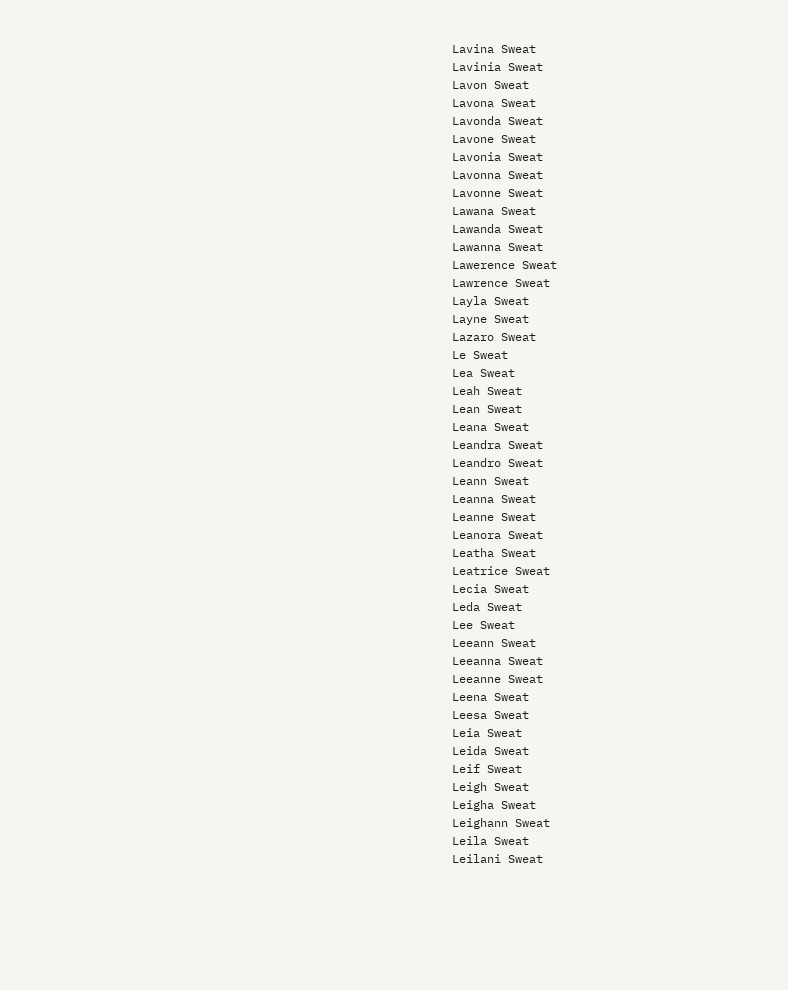Lavina Sweat
Lavinia Sweat
Lavon Sweat
Lavona Sweat
Lavonda Sweat
Lavone Sweat
Lavonia Sweat
Lavonna Sweat
Lavonne Sweat
Lawana Sweat
Lawanda Sweat
Lawanna Sweat
Lawerence Sweat
Lawrence Sweat
Layla Sweat
Layne Sweat
Lazaro Sweat
Le Sweat
Lea Sweat
Leah Sweat
Lean Sweat
Leana Sweat
Leandra Sweat
Leandro Sweat
Leann Sweat
Leanna Sweat
Leanne Sweat
Leanora Sweat
Leatha Sweat
Leatrice Sweat
Lecia Sweat
Leda Sweat
Lee Sweat
Leeann Sweat
Leeanna Sweat
Leeanne Sweat
Leena Sweat
Leesa Sweat
Leia Sweat
Leida Sweat
Leif Sweat
Leigh Sweat
Leigha Sweat
Leighann Sweat
Leila Sweat
Leilani Sweat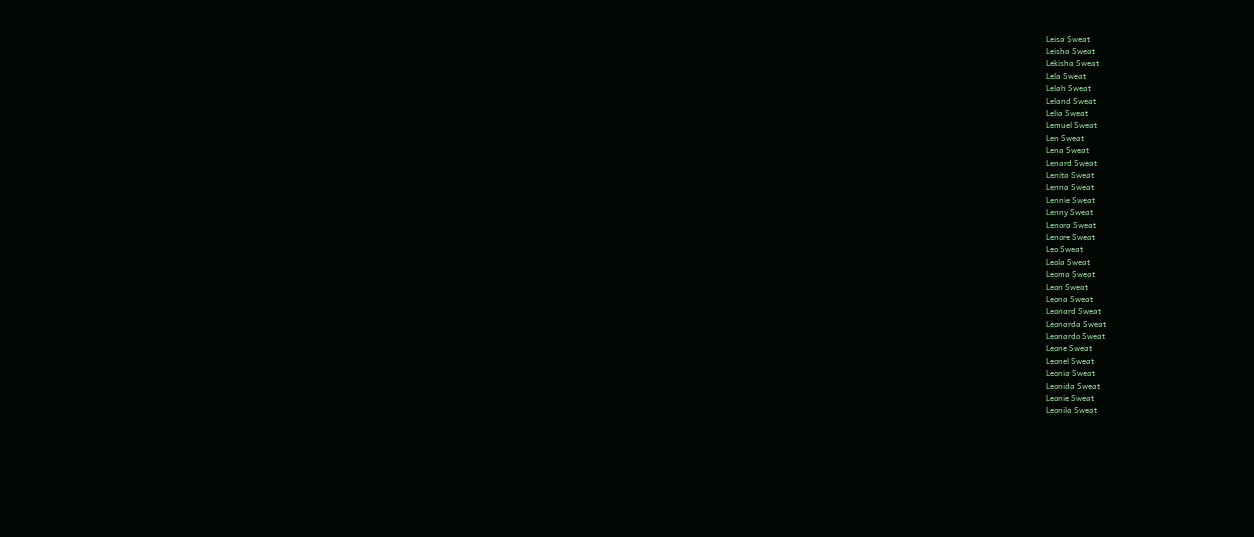Leisa Sweat
Leisha Sweat
Lekisha Sweat
Lela Sweat
Lelah Sweat
Leland Sweat
Lelia Sweat
Lemuel Sweat
Len Sweat
Lena Sweat
Lenard Sweat
Lenita Sweat
Lenna Sweat
Lennie Sweat
Lenny Sweat
Lenora Sweat
Lenore Sweat
Leo Sweat
Leola Sweat
Leoma Sweat
Leon Sweat
Leona Sweat
Leonard Sweat
Leonarda Sweat
Leonardo Sweat
Leone Sweat
Leonel Sweat
Leonia Sweat
Leonida Sweat
Leonie Sweat
Leonila Sweat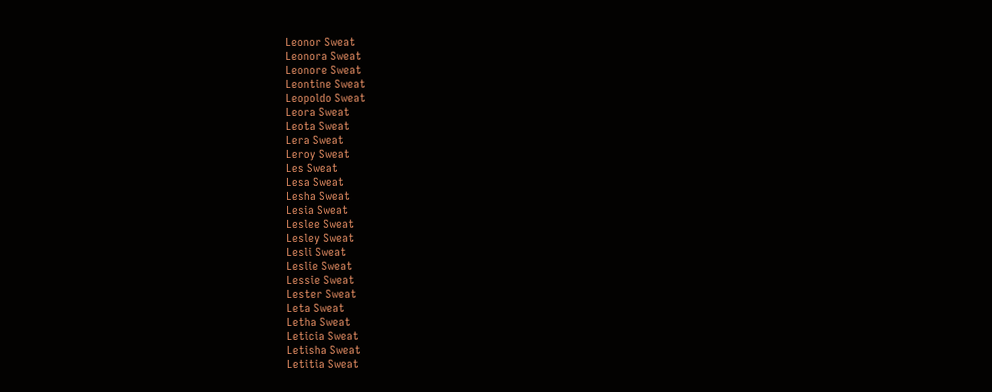Leonor Sweat
Leonora Sweat
Leonore Sweat
Leontine Sweat
Leopoldo Sweat
Leora Sweat
Leota Sweat
Lera Sweat
Leroy Sweat
Les Sweat
Lesa Sweat
Lesha Sweat
Lesia Sweat
Leslee Sweat
Lesley Sweat
Lesli Sweat
Leslie Sweat
Lessie Sweat
Lester Sweat
Leta Sweat
Letha Sweat
Leticia Sweat
Letisha Sweat
Letitia Sweat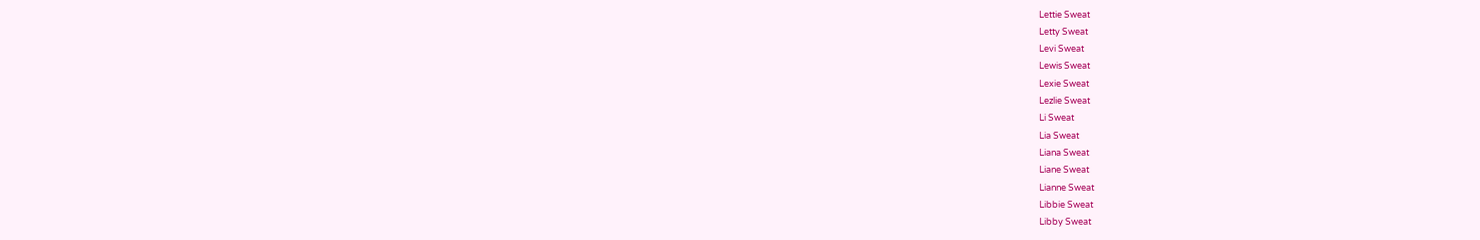Lettie Sweat
Letty Sweat
Levi Sweat
Lewis Sweat
Lexie Sweat
Lezlie Sweat
Li Sweat
Lia Sweat
Liana Sweat
Liane Sweat
Lianne Sweat
Libbie Sweat
Libby Sweat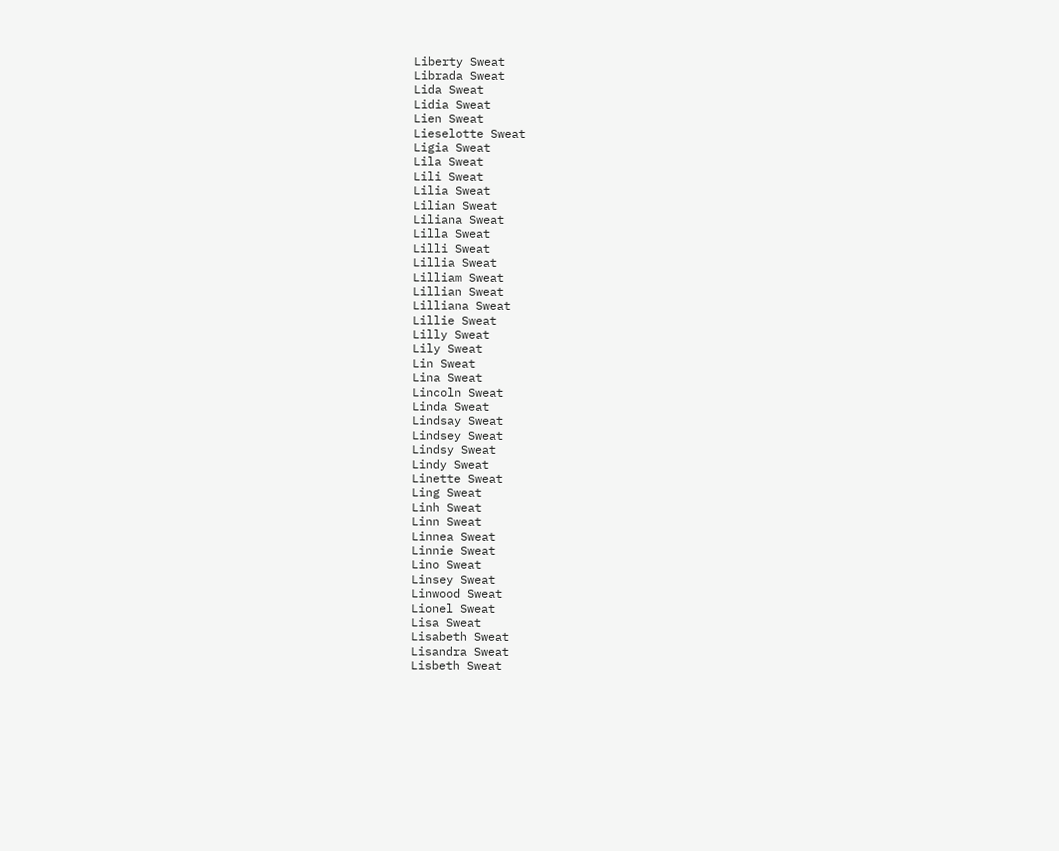Liberty Sweat
Librada Sweat
Lida Sweat
Lidia Sweat
Lien Sweat
Lieselotte Sweat
Ligia Sweat
Lila Sweat
Lili Sweat
Lilia Sweat
Lilian Sweat
Liliana Sweat
Lilla Sweat
Lilli Sweat
Lillia Sweat
Lilliam Sweat
Lillian Sweat
Lilliana Sweat
Lillie Sweat
Lilly Sweat
Lily Sweat
Lin Sweat
Lina Sweat
Lincoln Sweat
Linda Sweat
Lindsay Sweat
Lindsey Sweat
Lindsy Sweat
Lindy Sweat
Linette Sweat
Ling Sweat
Linh Sweat
Linn Sweat
Linnea Sweat
Linnie Sweat
Lino Sweat
Linsey Sweat
Linwood Sweat
Lionel Sweat
Lisa Sweat
Lisabeth Sweat
Lisandra Sweat
Lisbeth Sweat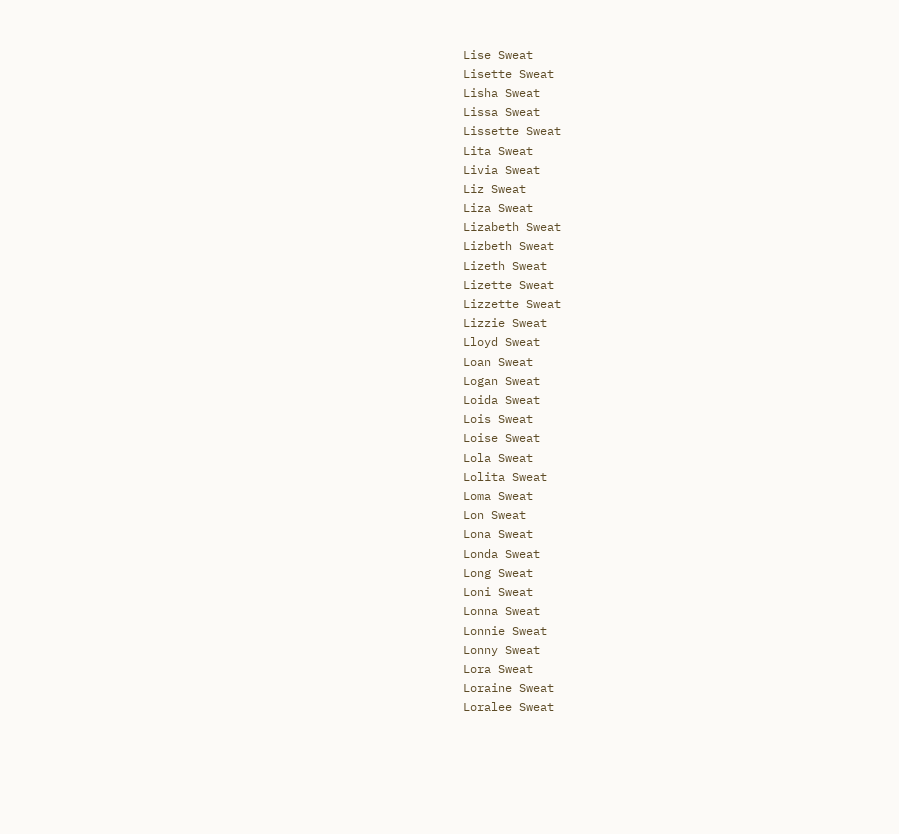Lise Sweat
Lisette Sweat
Lisha Sweat
Lissa Sweat
Lissette Sweat
Lita Sweat
Livia Sweat
Liz Sweat
Liza Sweat
Lizabeth Sweat
Lizbeth Sweat
Lizeth Sweat
Lizette Sweat
Lizzette Sweat
Lizzie Sweat
Lloyd Sweat
Loan Sweat
Logan Sweat
Loida Sweat
Lois Sweat
Loise Sweat
Lola Sweat
Lolita Sweat
Loma Sweat
Lon Sweat
Lona Sweat
Londa Sweat
Long Sweat
Loni Sweat
Lonna Sweat
Lonnie Sweat
Lonny Sweat
Lora Sweat
Loraine Sweat
Loralee Sweat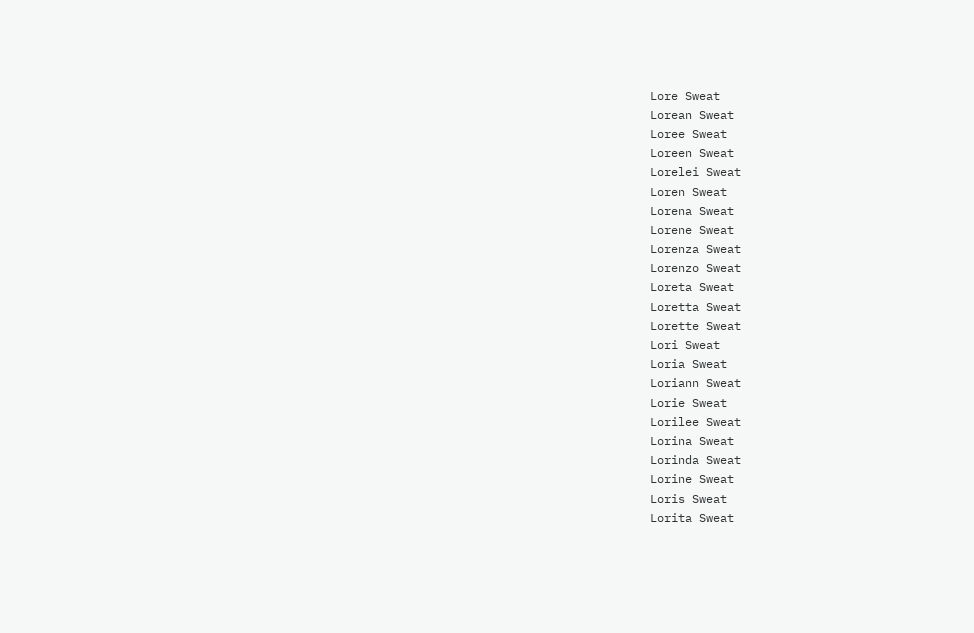Lore Sweat
Lorean Sweat
Loree Sweat
Loreen Sweat
Lorelei Sweat
Loren Sweat
Lorena Sweat
Lorene Sweat
Lorenza Sweat
Lorenzo Sweat
Loreta Sweat
Loretta Sweat
Lorette Sweat
Lori Sweat
Loria Sweat
Loriann Sweat
Lorie Sweat
Lorilee Sweat
Lorina Sweat
Lorinda Sweat
Lorine Sweat
Loris Sweat
Lorita Sweat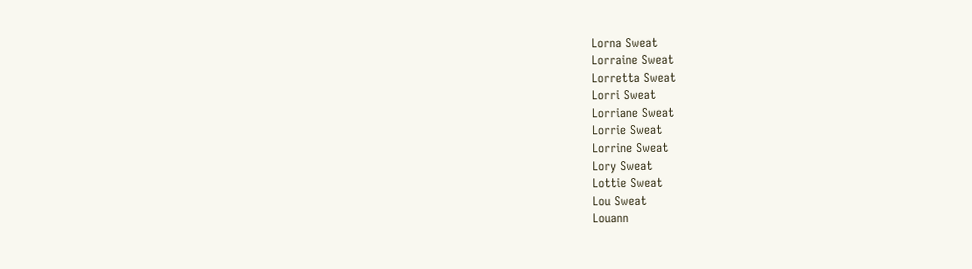Lorna Sweat
Lorraine Sweat
Lorretta Sweat
Lorri Sweat
Lorriane Sweat
Lorrie Sweat
Lorrine Sweat
Lory Sweat
Lottie Sweat
Lou Sweat
Louann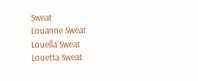Sweat
Louanne Sweat
Louella Sweat
Louetta Sweat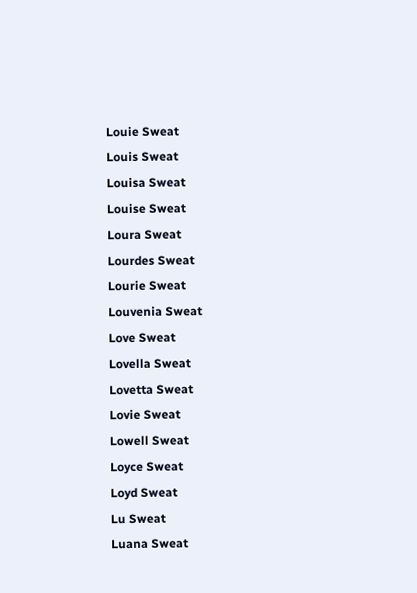Louie Sweat
Louis Sweat
Louisa Sweat
Louise Sweat
Loura Sweat
Lourdes Sweat
Lourie Sweat
Louvenia Sweat
Love Sweat
Lovella Sweat
Lovetta Sweat
Lovie Sweat
Lowell Sweat
Loyce Sweat
Loyd Sweat
Lu Sweat
Luana Sweat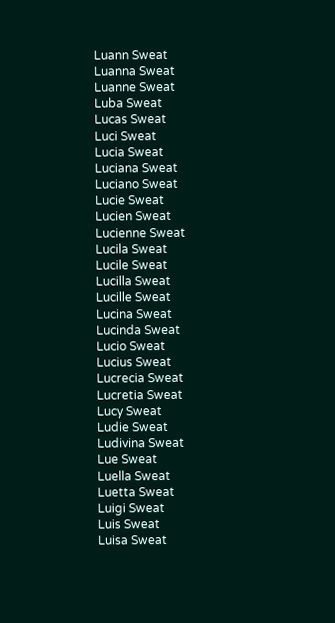Luann Sweat
Luanna Sweat
Luanne Sweat
Luba Sweat
Lucas Sweat
Luci Sweat
Lucia Sweat
Luciana Sweat
Luciano Sweat
Lucie Sweat
Lucien Sweat
Lucienne Sweat
Lucila Sweat
Lucile Sweat
Lucilla Sweat
Lucille Sweat
Lucina Sweat
Lucinda Sweat
Lucio Sweat
Lucius Sweat
Lucrecia Sweat
Lucretia Sweat
Lucy Sweat
Ludie Sweat
Ludivina Sweat
Lue Sweat
Luella Sweat
Luetta Sweat
Luigi Sweat
Luis Sweat
Luisa Sweat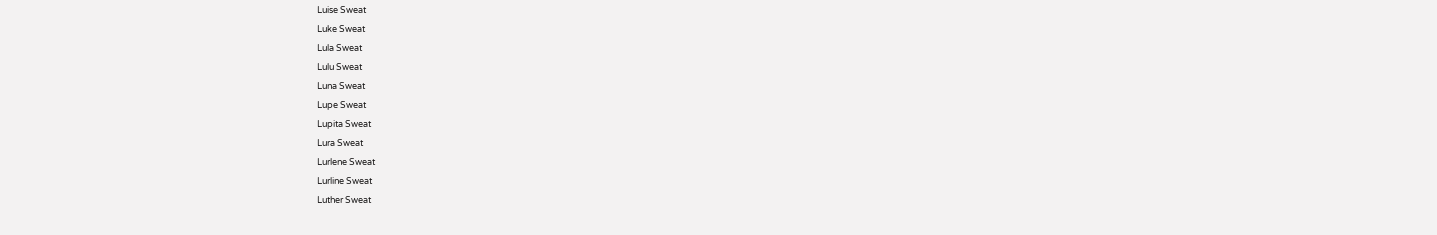Luise Sweat
Luke Sweat
Lula Sweat
Lulu Sweat
Luna Sweat
Lupe Sweat
Lupita Sweat
Lura Sweat
Lurlene Sweat
Lurline Sweat
Luther Sweat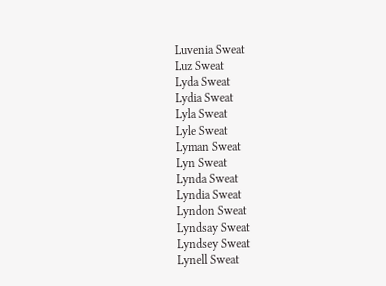Luvenia Sweat
Luz Sweat
Lyda Sweat
Lydia Sweat
Lyla Sweat
Lyle Sweat
Lyman Sweat
Lyn Sweat
Lynda Sweat
Lyndia Sweat
Lyndon Sweat
Lyndsay Sweat
Lyndsey Sweat
Lynell Sweat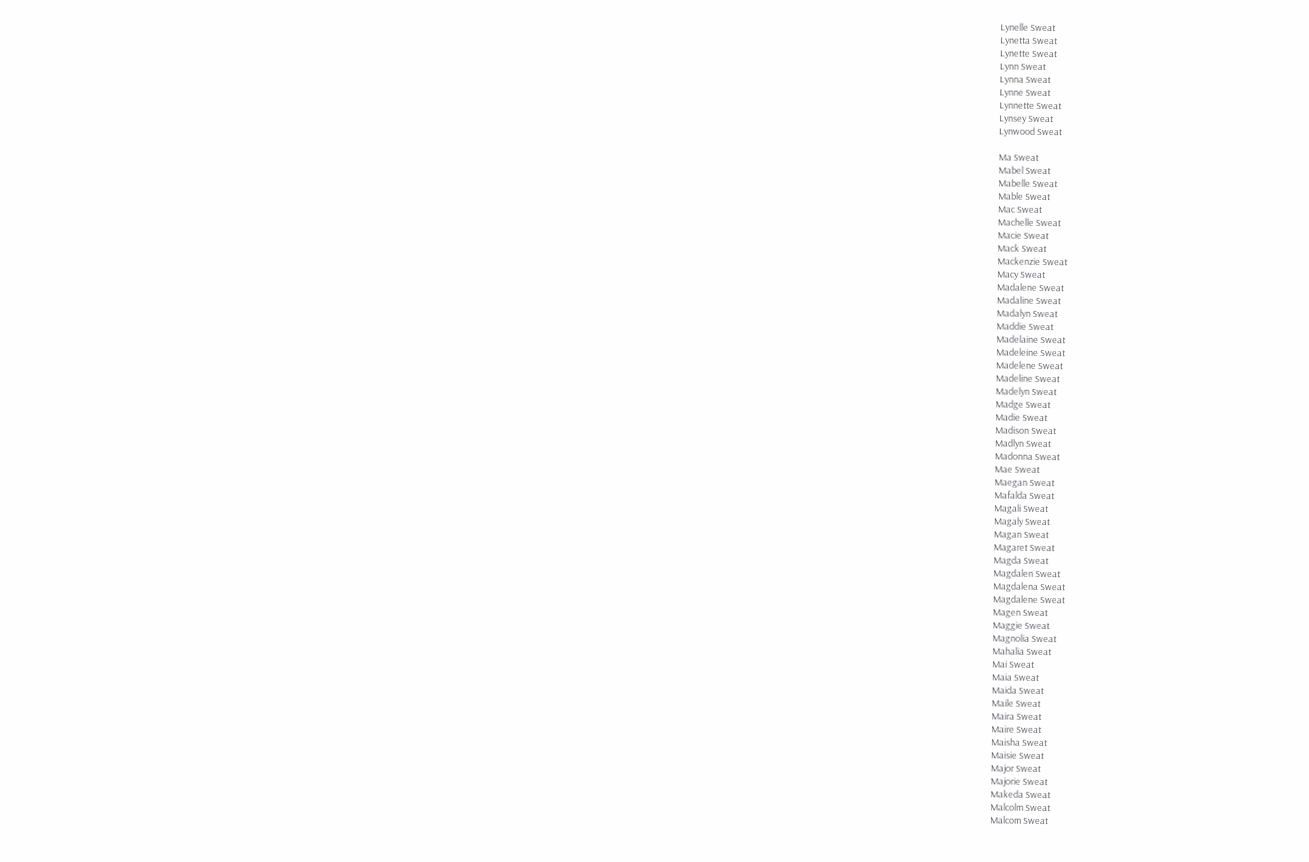Lynelle Sweat
Lynetta Sweat
Lynette Sweat
Lynn Sweat
Lynna Sweat
Lynne Sweat
Lynnette Sweat
Lynsey Sweat
Lynwood Sweat

Ma Sweat
Mabel Sweat
Mabelle Sweat
Mable Sweat
Mac Sweat
Machelle Sweat
Macie Sweat
Mack Sweat
Mackenzie Sweat
Macy Sweat
Madalene Sweat
Madaline Sweat
Madalyn Sweat
Maddie Sweat
Madelaine Sweat
Madeleine Sweat
Madelene Sweat
Madeline Sweat
Madelyn Sweat
Madge Sweat
Madie Sweat
Madison Sweat
Madlyn Sweat
Madonna Sweat
Mae Sweat
Maegan Sweat
Mafalda Sweat
Magali Sweat
Magaly Sweat
Magan Sweat
Magaret Sweat
Magda Sweat
Magdalen Sweat
Magdalena Sweat
Magdalene Sweat
Magen Sweat
Maggie Sweat
Magnolia Sweat
Mahalia Sweat
Mai Sweat
Maia Sweat
Maida Sweat
Maile Sweat
Maira Sweat
Maire Sweat
Maisha Sweat
Maisie Sweat
Major Sweat
Majorie Sweat
Makeda Sweat
Malcolm Sweat
Malcom Sweat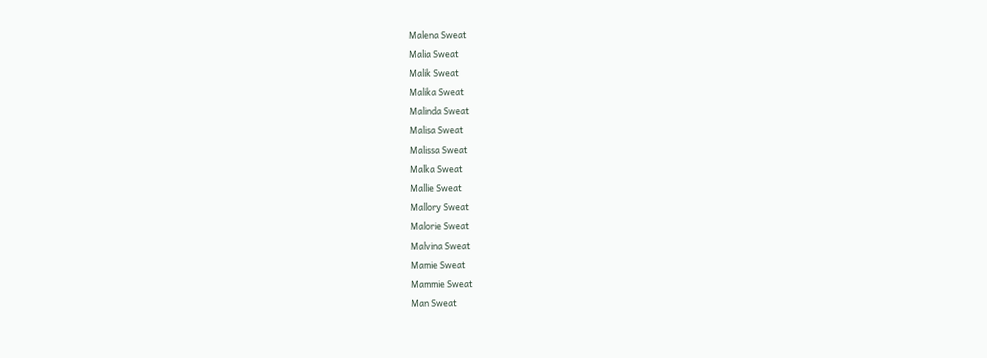Malena Sweat
Malia Sweat
Malik Sweat
Malika Sweat
Malinda Sweat
Malisa Sweat
Malissa Sweat
Malka Sweat
Mallie Sweat
Mallory Sweat
Malorie Sweat
Malvina Sweat
Mamie Sweat
Mammie Sweat
Man Sweat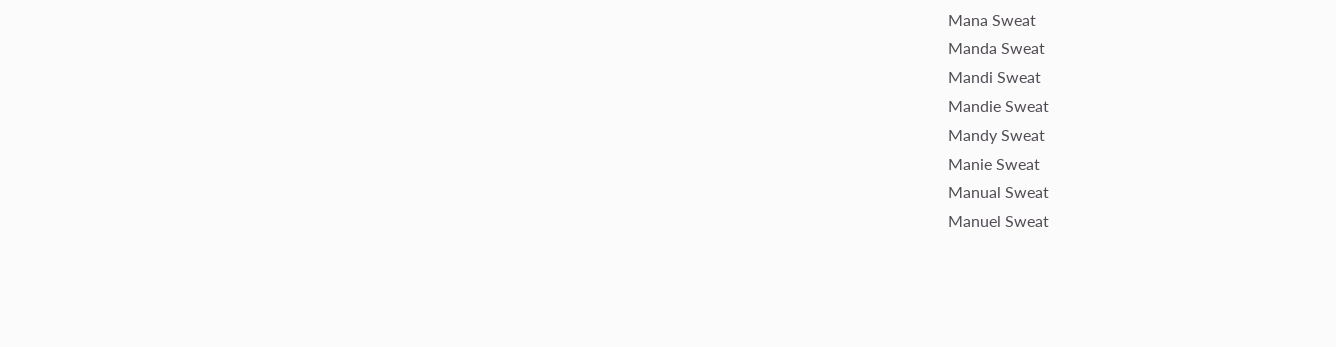Mana Sweat
Manda Sweat
Mandi Sweat
Mandie Sweat
Mandy Sweat
Manie Sweat
Manual Sweat
Manuel Sweat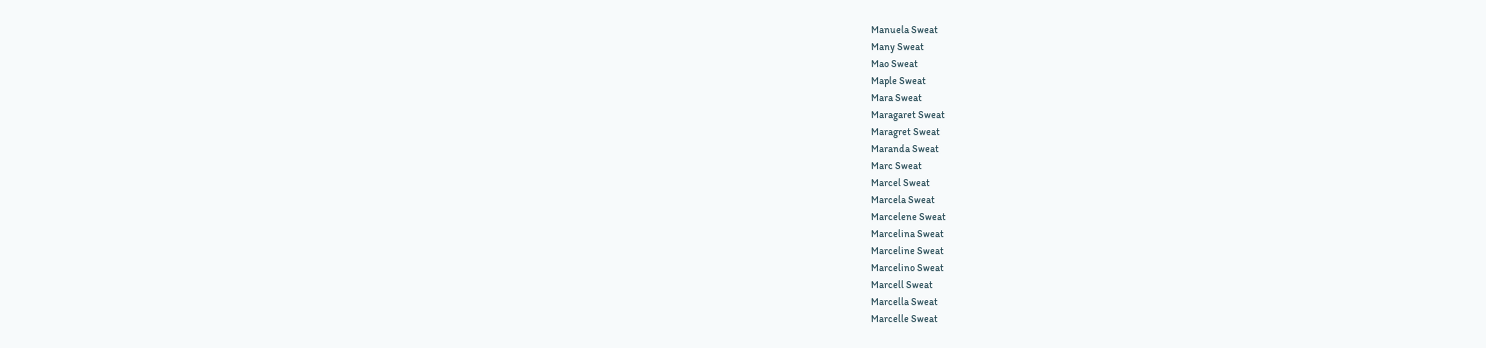Manuela Sweat
Many Sweat
Mao Sweat
Maple Sweat
Mara Sweat
Maragaret Sweat
Maragret Sweat
Maranda Sweat
Marc Sweat
Marcel Sweat
Marcela Sweat
Marcelene Sweat
Marcelina Sweat
Marceline Sweat
Marcelino Sweat
Marcell Sweat
Marcella Sweat
Marcelle Sweat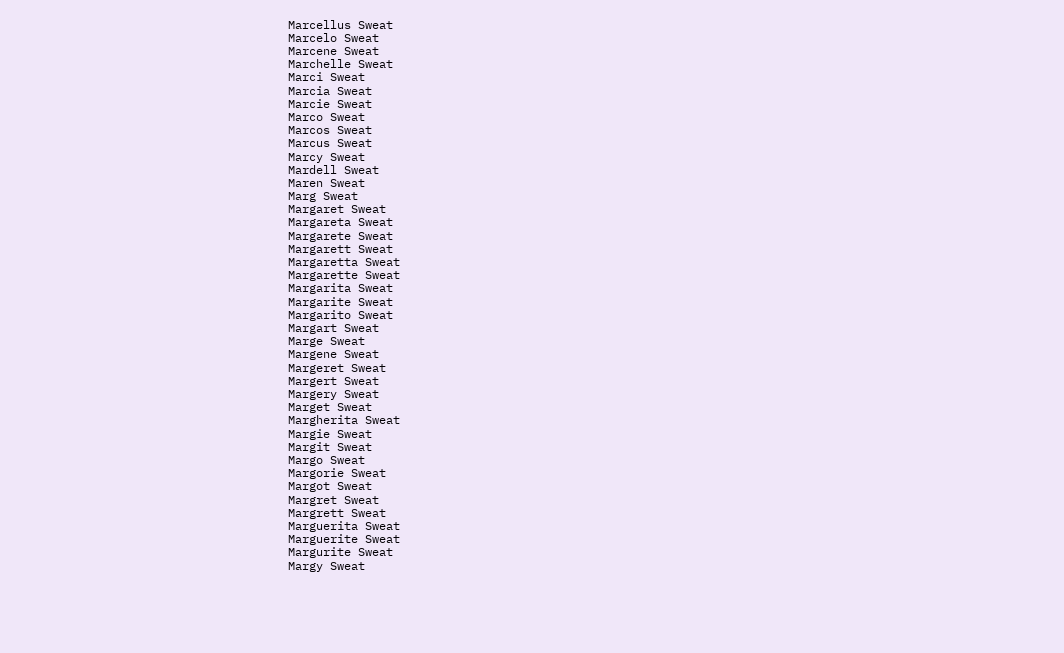Marcellus Sweat
Marcelo Sweat
Marcene Sweat
Marchelle Sweat
Marci Sweat
Marcia Sweat
Marcie Sweat
Marco Sweat
Marcos Sweat
Marcus Sweat
Marcy Sweat
Mardell Sweat
Maren Sweat
Marg Sweat
Margaret Sweat
Margareta Sweat
Margarete Sweat
Margarett Sweat
Margaretta Sweat
Margarette Sweat
Margarita Sweat
Margarite Sweat
Margarito Sweat
Margart Sweat
Marge Sweat
Margene Sweat
Margeret Sweat
Margert Sweat
Margery Sweat
Marget Sweat
Margherita Sweat
Margie Sweat
Margit Sweat
Margo Sweat
Margorie Sweat
Margot Sweat
Margret Sweat
Margrett Sweat
Marguerita Sweat
Marguerite Sweat
Margurite Sweat
Margy Sweat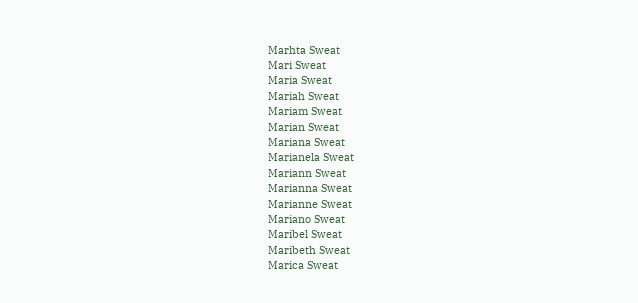Marhta Sweat
Mari Sweat
Maria Sweat
Mariah Sweat
Mariam Sweat
Marian Sweat
Mariana Sweat
Marianela Sweat
Mariann Sweat
Marianna Sweat
Marianne Sweat
Mariano Sweat
Maribel Sweat
Maribeth Sweat
Marica Sweat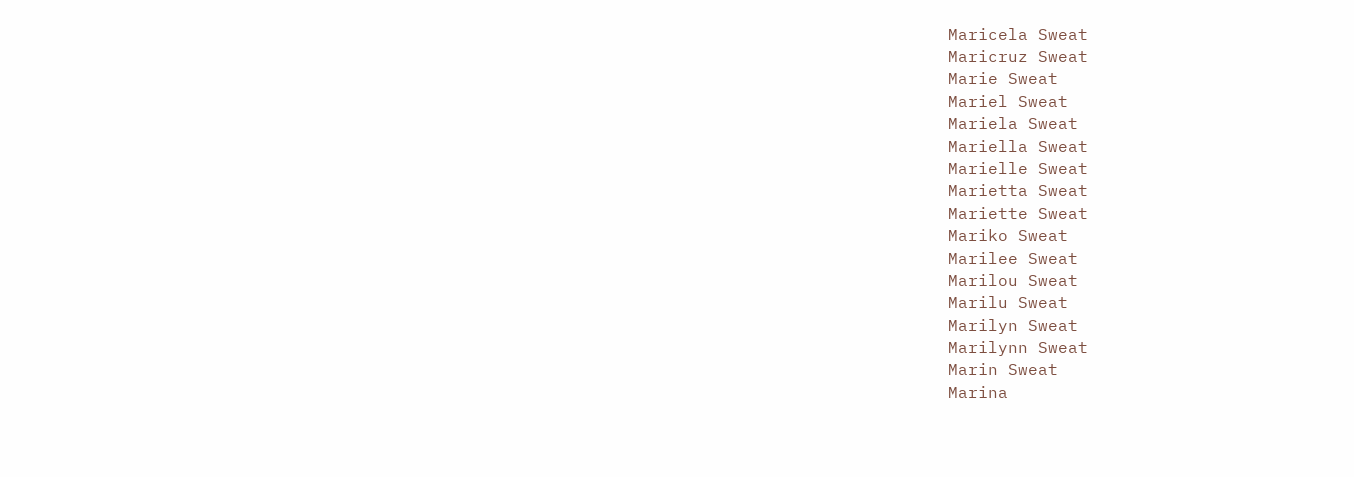Maricela Sweat
Maricruz Sweat
Marie Sweat
Mariel Sweat
Mariela Sweat
Mariella Sweat
Marielle Sweat
Marietta Sweat
Mariette Sweat
Mariko Sweat
Marilee Sweat
Marilou Sweat
Marilu Sweat
Marilyn Sweat
Marilynn Sweat
Marin Sweat
Marina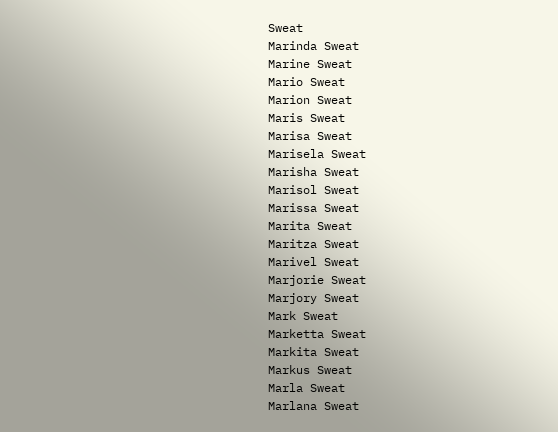Sweat
Marinda Sweat
Marine Sweat
Mario Sweat
Marion Sweat
Maris Sweat
Marisa Sweat
Marisela Sweat
Marisha Sweat
Marisol Sweat
Marissa Sweat
Marita Sweat
Maritza Sweat
Marivel Sweat
Marjorie Sweat
Marjory Sweat
Mark Sweat
Marketta Sweat
Markita Sweat
Markus Sweat
Marla Sweat
Marlana Sweat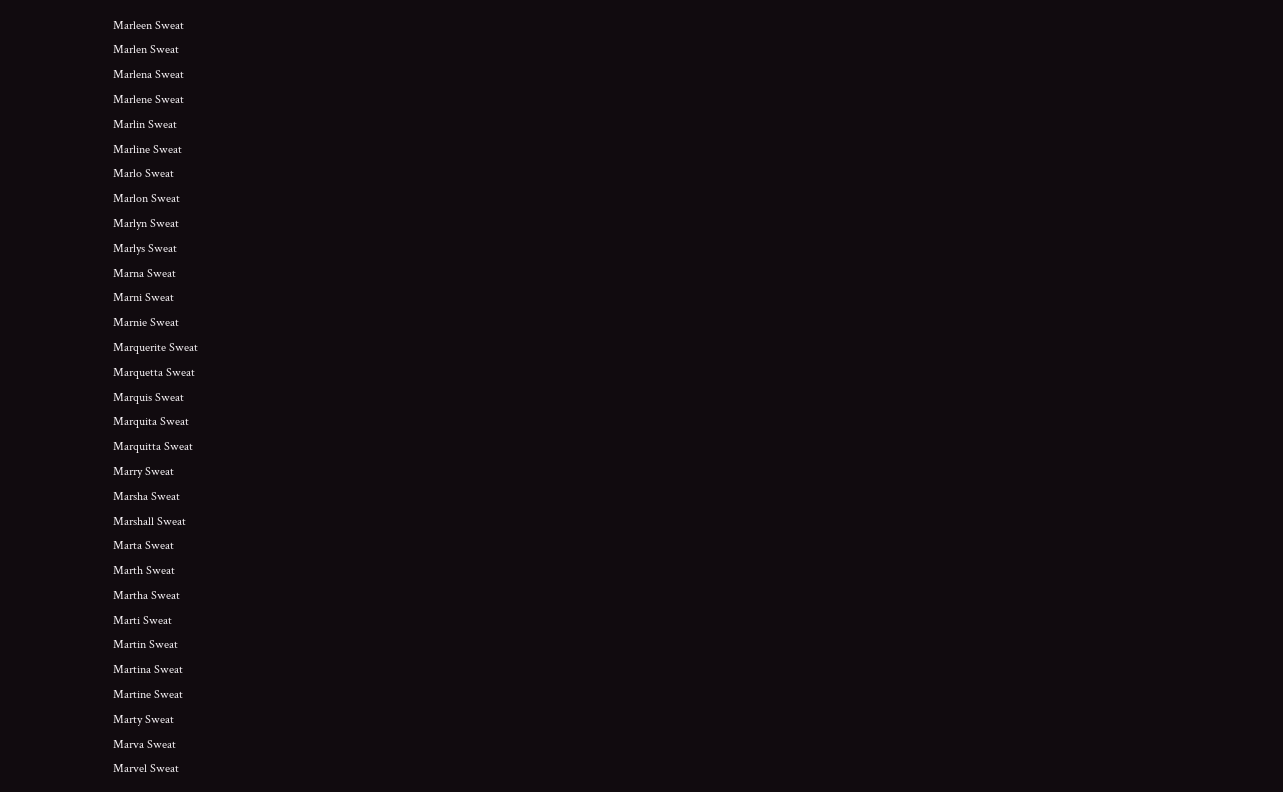Marleen Sweat
Marlen Sweat
Marlena Sweat
Marlene Sweat
Marlin Sweat
Marline Sweat
Marlo Sweat
Marlon Sweat
Marlyn Sweat
Marlys Sweat
Marna Sweat
Marni Sweat
Marnie Sweat
Marquerite Sweat
Marquetta Sweat
Marquis Sweat
Marquita Sweat
Marquitta Sweat
Marry Sweat
Marsha Sweat
Marshall Sweat
Marta Sweat
Marth Sweat
Martha Sweat
Marti Sweat
Martin Sweat
Martina Sweat
Martine Sweat
Marty Sweat
Marva Sweat
Marvel Sweat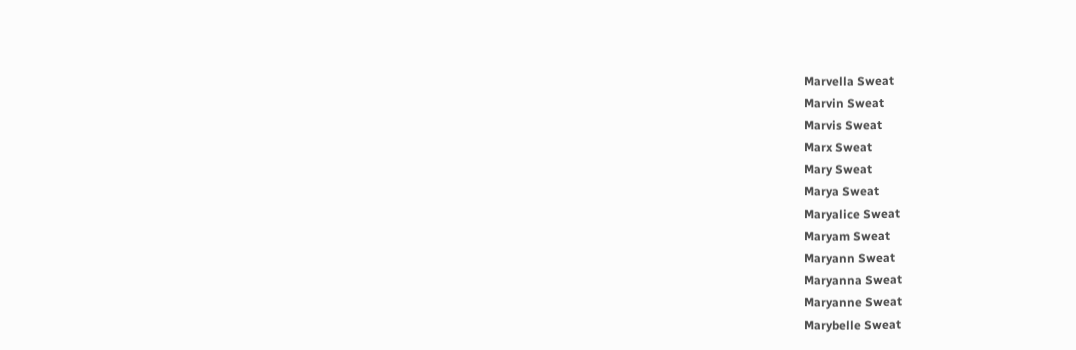Marvella Sweat
Marvin Sweat
Marvis Sweat
Marx Sweat
Mary Sweat
Marya Sweat
Maryalice Sweat
Maryam Sweat
Maryann Sweat
Maryanna Sweat
Maryanne Sweat
Marybelle Sweat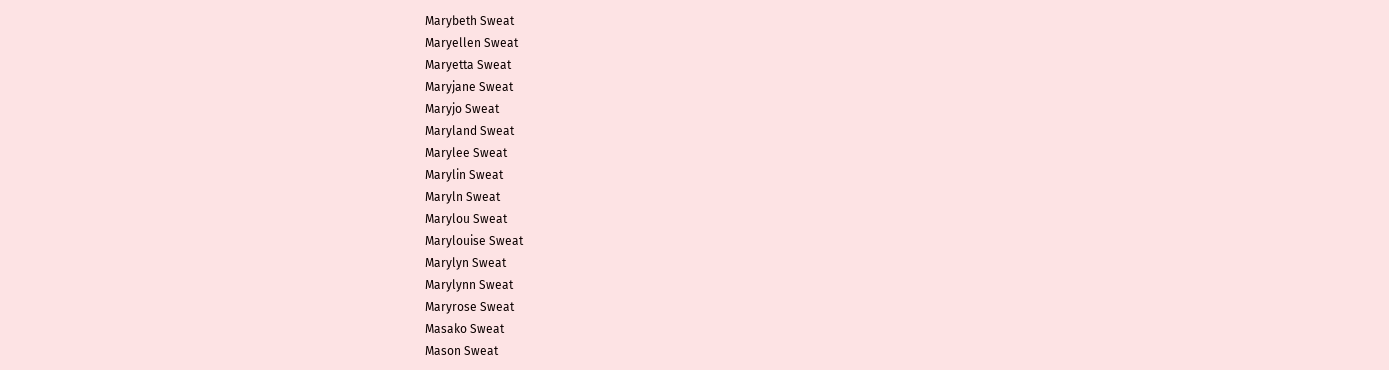Marybeth Sweat
Maryellen Sweat
Maryetta Sweat
Maryjane Sweat
Maryjo Sweat
Maryland Sweat
Marylee Sweat
Marylin Sweat
Maryln Sweat
Marylou Sweat
Marylouise Sweat
Marylyn Sweat
Marylynn Sweat
Maryrose Sweat
Masako Sweat
Mason Sweat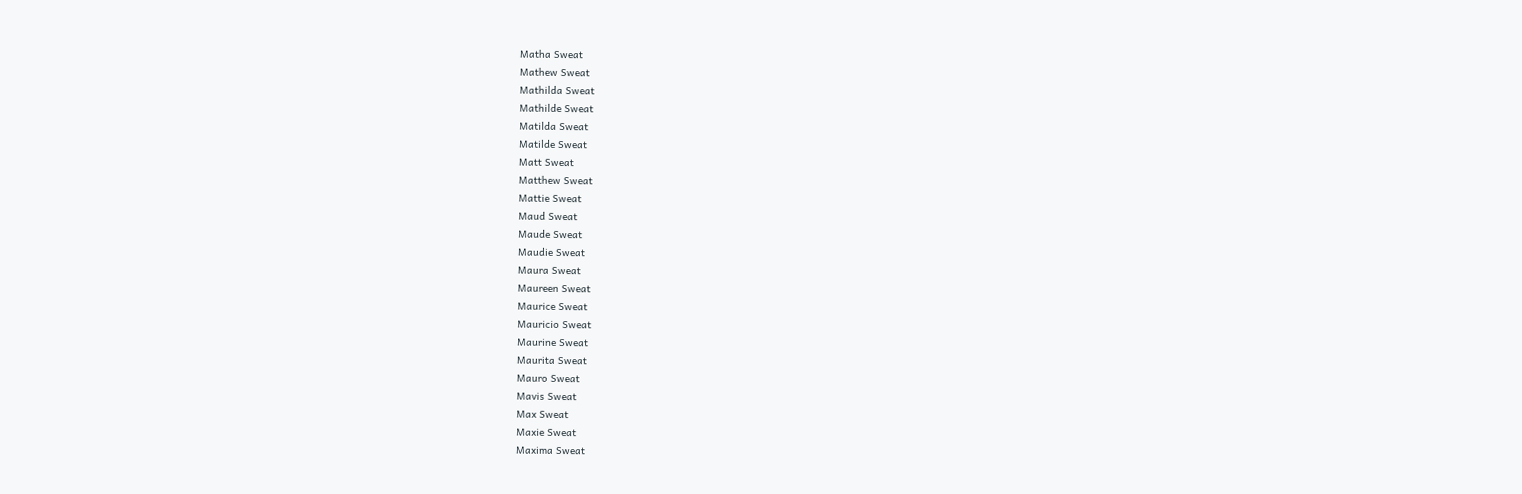Matha Sweat
Mathew Sweat
Mathilda Sweat
Mathilde Sweat
Matilda Sweat
Matilde Sweat
Matt Sweat
Matthew Sweat
Mattie Sweat
Maud Sweat
Maude Sweat
Maudie Sweat
Maura Sweat
Maureen Sweat
Maurice Sweat
Mauricio Sweat
Maurine Sweat
Maurita Sweat
Mauro Sweat
Mavis Sweat
Max Sweat
Maxie Sweat
Maxima Sweat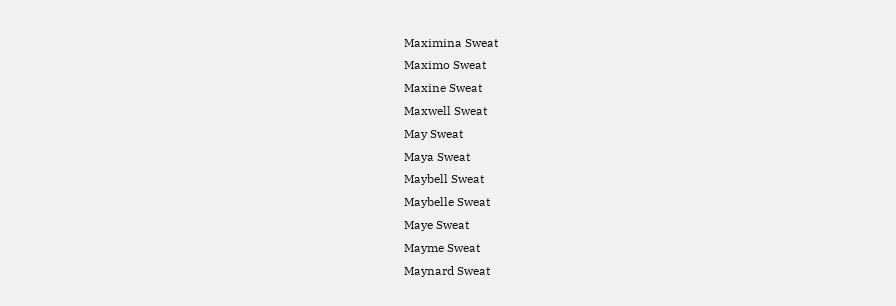Maximina Sweat
Maximo Sweat
Maxine Sweat
Maxwell Sweat
May Sweat
Maya Sweat
Maybell Sweat
Maybelle Sweat
Maye Sweat
Mayme Sweat
Maynard Sweat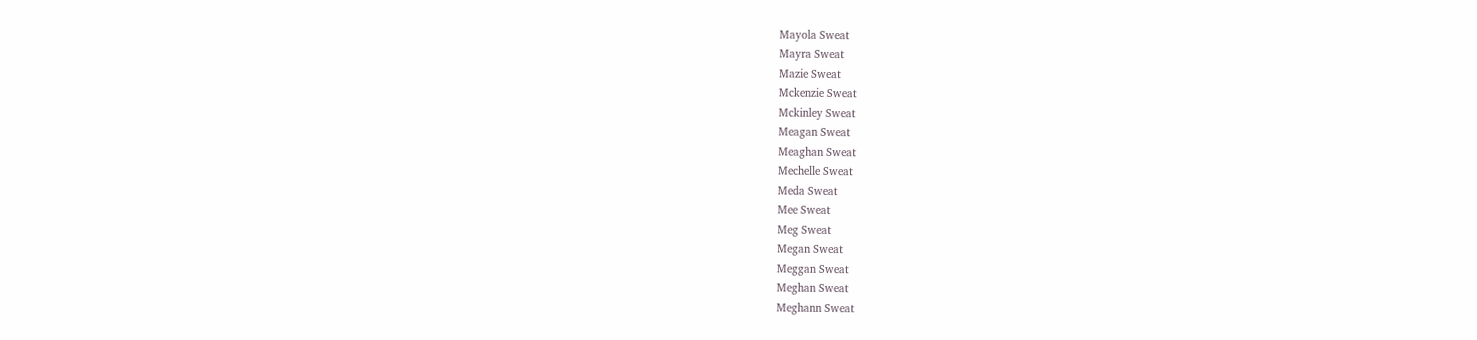Mayola Sweat
Mayra Sweat
Mazie Sweat
Mckenzie Sweat
Mckinley Sweat
Meagan Sweat
Meaghan Sweat
Mechelle Sweat
Meda Sweat
Mee Sweat
Meg Sweat
Megan Sweat
Meggan Sweat
Meghan Sweat
Meghann Sweat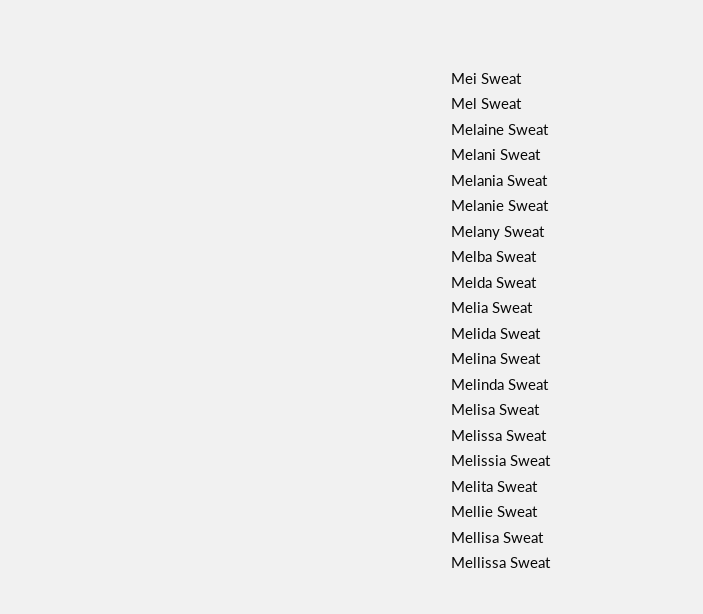Mei Sweat
Mel Sweat
Melaine Sweat
Melani Sweat
Melania Sweat
Melanie Sweat
Melany Sweat
Melba Sweat
Melda Sweat
Melia Sweat
Melida Sweat
Melina Sweat
Melinda Sweat
Melisa Sweat
Melissa Sweat
Melissia Sweat
Melita Sweat
Mellie Sweat
Mellisa Sweat
Mellissa Sweat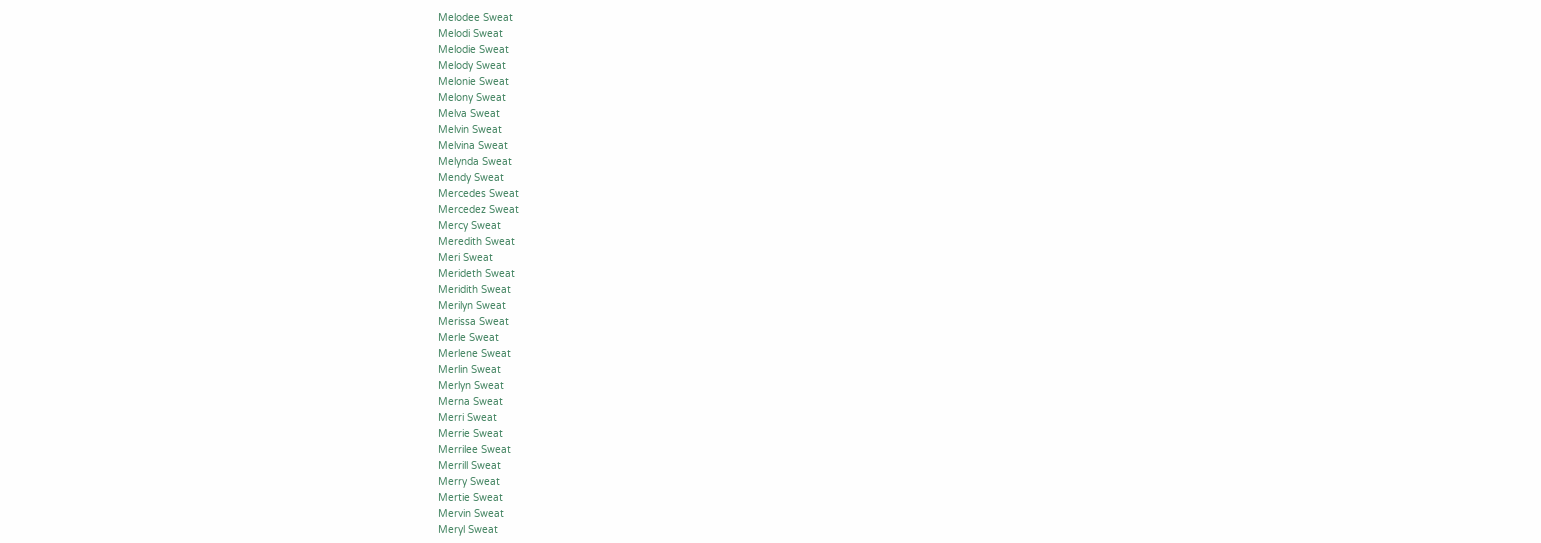Melodee Sweat
Melodi Sweat
Melodie Sweat
Melody Sweat
Melonie Sweat
Melony Sweat
Melva Sweat
Melvin Sweat
Melvina Sweat
Melynda Sweat
Mendy Sweat
Mercedes Sweat
Mercedez Sweat
Mercy Sweat
Meredith Sweat
Meri Sweat
Merideth Sweat
Meridith Sweat
Merilyn Sweat
Merissa Sweat
Merle Sweat
Merlene Sweat
Merlin Sweat
Merlyn Sweat
Merna Sweat
Merri Sweat
Merrie Sweat
Merrilee Sweat
Merrill Sweat
Merry Sweat
Mertie Sweat
Mervin Sweat
Meryl Sweat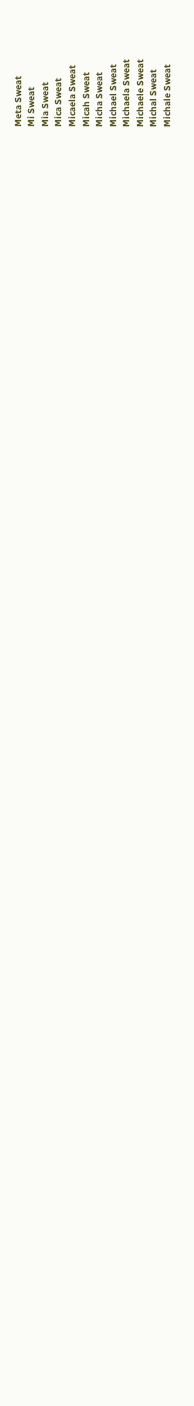Meta Sweat
Mi Sweat
Mia Sweat
Mica Sweat
Micaela Sweat
Micah Sweat
Micha Sweat
Michael Sweat
Michaela Sweat
Michaele Sweat
Michal Sweat
Michale Sweat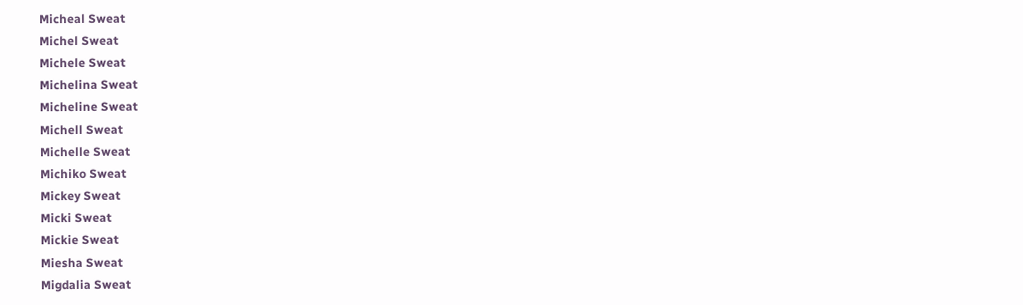Micheal Sweat
Michel Sweat
Michele Sweat
Michelina Sweat
Micheline Sweat
Michell Sweat
Michelle Sweat
Michiko Sweat
Mickey Sweat
Micki Sweat
Mickie Sweat
Miesha Sweat
Migdalia Sweat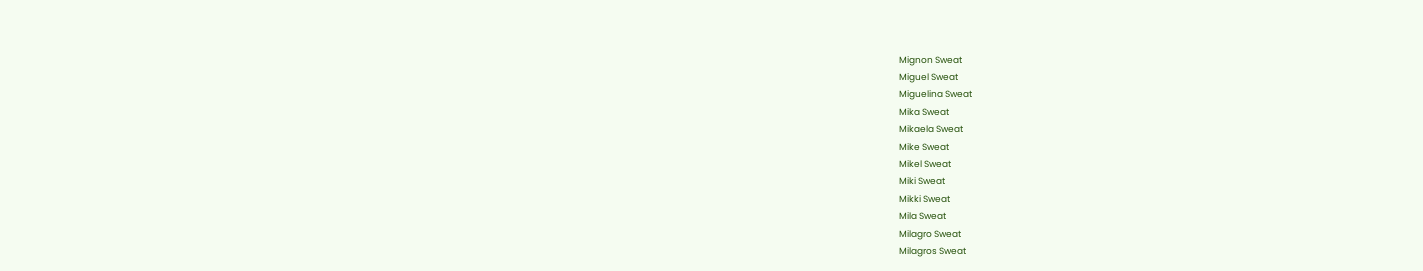Mignon Sweat
Miguel Sweat
Miguelina Sweat
Mika Sweat
Mikaela Sweat
Mike Sweat
Mikel Sweat
Miki Sweat
Mikki Sweat
Mila Sweat
Milagro Sweat
Milagros Sweat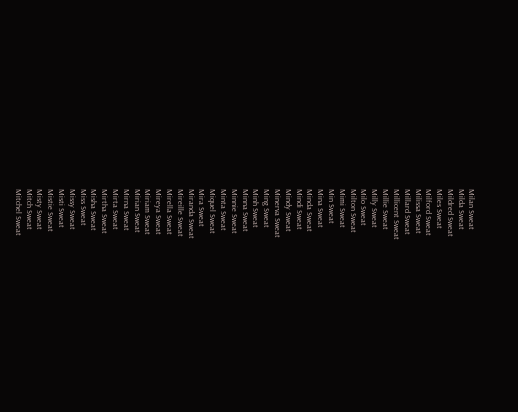Milan Sweat
Milda Sweat
Mildred Sweat
Miles Sweat
Milford Sweat
Milissa Sweat
Millard Sweat
Millicent Sweat
Millie Sweat
Milly Sweat
Milo Sweat
Milton Sweat
Mimi Sweat
Min Sweat
Mina Sweat
Minda Sweat
Mindi Sweat
Mindy Sweat
Minerva Sweat
Ming Sweat
Minh Sweat
Minna Sweat
Minnie Sweat
Minta Sweat
Miquel Sweat
Mira Sweat
Miranda Sweat
Mireille Sweat
Mirella Sweat
Mireya Sweat
Miriam Sweat
Mirian Sweat
Mirna Sweat
Mirta Sweat
Mirtha Sweat
Misha Sweat
Miss Sweat
Missy Sweat
Misti Sweat
Mistie Sweat
Misty Sweat
Mitch Sweat
Mitchel Sweat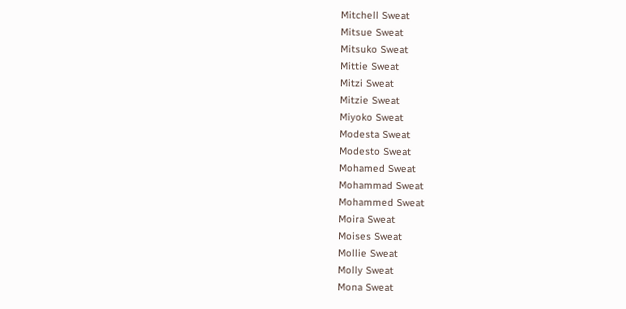Mitchell Sweat
Mitsue Sweat
Mitsuko Sweat
Mittie Sweat
Mitzi Sweat
Mitzie Sweat
Miyoko Sweat
Modesta Sweat
Modesto Sweat
Mohamed Sweat
Mohammad Sweat
Mohammed Sweat
Moira Sweat
Moises Sweat
Mollie Sweat
Molly Sweat
Mona Sweat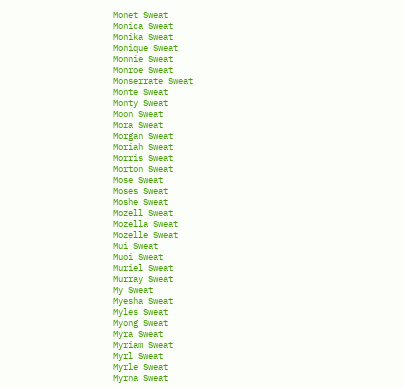Monet Sweat
Monica Sweat
Monika Sweat
Monique Sweat
Monnie Sweat
Monroe Sweat
Monserrate Sweat
Monte Sweat
Monty Sweat
Moon Sweat
Mora Sweat
Morgan Sweat
Moriah Sweat
Morris Sweat
Morton Sweat
Mose Sweat
Moses Sweat
Moshe Sweat
Mozell Sweat
Mozella Sweat
Mozelle Sweat
Mui Sweat
Muoi Sweat
Muriel Sweat
Murray Sweat
My Sweat
Myesha Sweat
Myles Sweat
Myong Sweat
Myra Sweat
Myriam Sweat
Myrl Sweat
Myrle Sweat
Myrna Sweat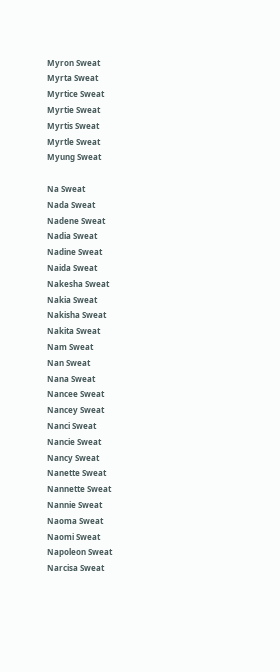Myron Sweat
Myrta Sweat
Myrtice Sweat
Myrtie Sweat
Myrtis Sweat
Myrtle Sweat
Myung Sweat

Na Sweat
Nada Sweat
Nadene Sweat
Nadia Sweat
Nadine Sweat
Naida Sweat
Nakesha Sweat
Nakia Sweat
Nakisha Sweat
Nakita Sweat
Nam Sweat
Nan Sweat
Nana Sweat
Nancee Sweat
Nancey Sweat
Nanci Sweat
Nancie Sweat
Nancy Sweat
Nanette Sweat
Nannette Sweat
Nannie Sweat
Naoma Sweat
Naomi Sweat
Napoleon Sweat
Narcisa Sweat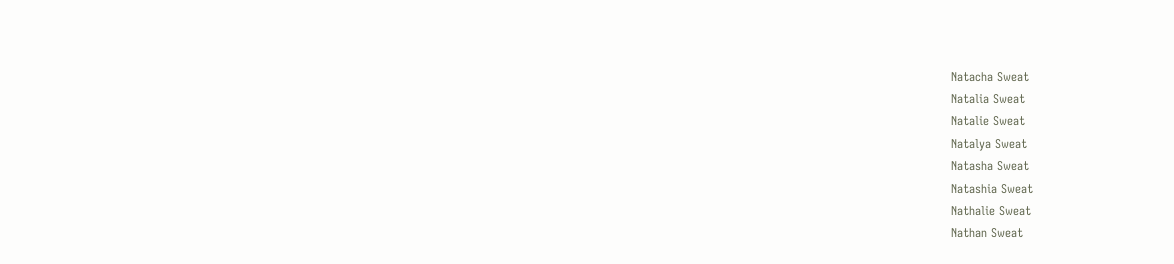Natacha Sweat
Natalia Sweat
Natalie Sweat
Natalya Sweat
Natasha Sweat
Natashia Sweat
Nathalie Sweat
Nathan Sweat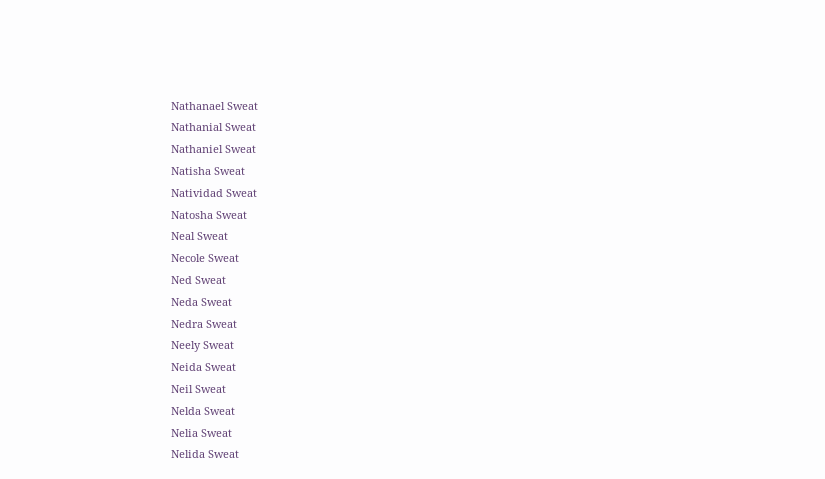Nathanael Sweat
Nathanial Sweat
Nathaniel Sweat
Natisha Sweat
Natividad Sweat
Natosha Sweat
Neal Sweat
Necole Sweat
Ned Sweat
Neda Sweat
Nedra Sweat
Neely Sweat
Neida Sweat
Neil Sweat
Nelda Sweat
Nelia Sweat
Nelida Sweat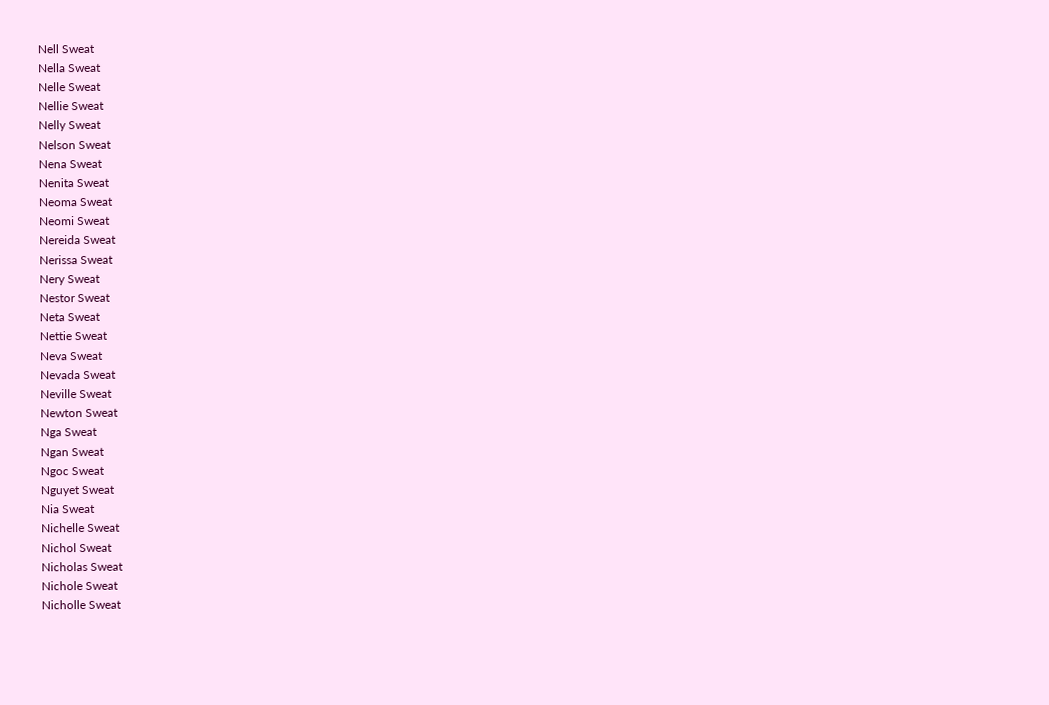Nell Sweat
Nella Sweat
Nelle Sweat
Nellie Sweat
Nelly Sweat
Nelson Sweat
Nena Sweat
Nenita Sweat
Neoma Sweat
Neomi Sweat
Nereida Sweat
Nerissa Sweat
Nery Sweat
Nestor Sweat
Neta Sweat
Nettie Sweat
Neva Sweat
Nevada Sweat
Neville Sweat
Newton Sweat
Nga Sweat
Ngan Sweat
Ngoc Sweat
Nguyet Sweat
Nia Sweat
Nichelle Sweat
Nichol Sweat
Nicholas Sweat
Nichole Sweat
Nicholle Sweat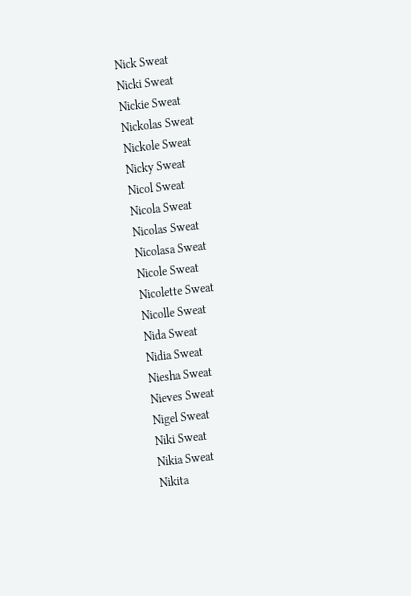Nick Sweat
Nicki Sweat
Nickie Sweat
Nickolas Sweat
Nickole Sweat
Nicky Sweat
Nicol Sweat
Nicola Sweat
Nicolas Sweat
Nicolasa Sweat
Nicole Sweat
Nicolette Sweat
Nicolle Sweat
Nida Sweat
Nidia Sweat
Niesha Sweat
Nieves Sweat
Nigel Sweat
Niki Sweat
Nikia Sweat
Nikita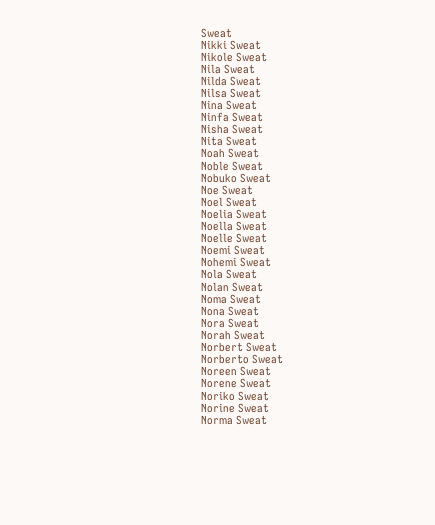Sweat
Nikki Sweat
Nikole Sweat
Nila Sweat
Nilda Sweat
Nilsa Sweat
Nina Sweat
Ninfa Sweat
Nisha Sweat
Nita Sweat
Noah Sweat
Noble Sweat
Nobuko Sweat
Noe Sweat
Noel Sweat
Noelia Sweat
Noella Sweat
Noelle Sweat
Noemi Sweat
Nohemi Sweat
Nola Sweat
Nolan Sweat
Noma Sweat
Nona Sweat
Nora Sweat
Norah Sweat
Norbert Sweat
Norberto Sweat
Noreen Sweat
Norene Sweat
Noriko Sweat
Norine Sweat
Norma Sweat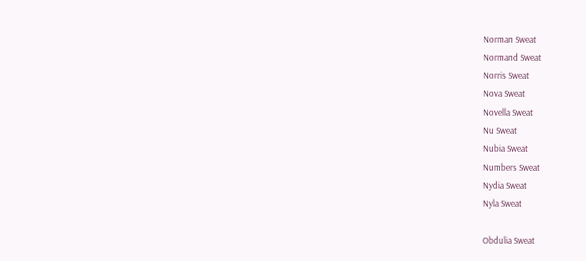Norman Sweat
Normand Sweat
Norris Sweat
Nova Sweat
Novella Sweat
Nu Sweat
Nubia Sweat
Numbers Sweat
Nydia Sweat
Nyla Sweat

Obdulia Sweat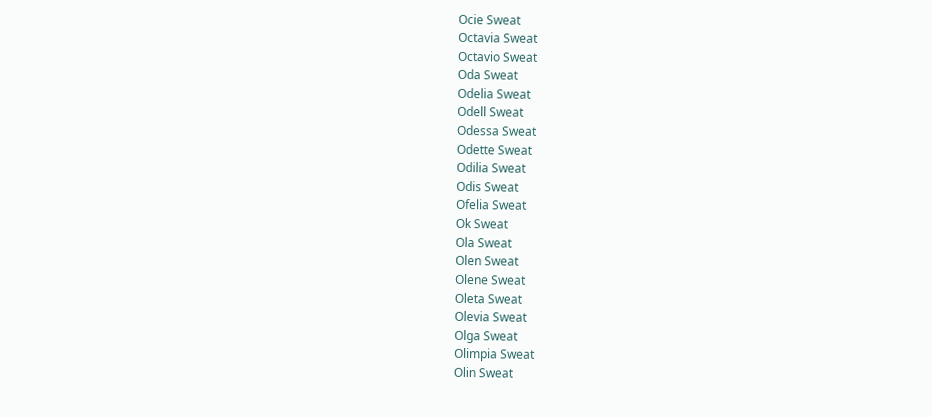Ocie Sweat
Octavia Sweat
Octavio Sweat
Oda Sweat
Odelia Sweat
Odell Sweat
Odessa Sweat
Odette Sweat
Odilia Sweat
Odis Sweat
Ofelia Sweat
Ok Sweat
Ola Sweat
Olen Sweat
Olene Sweat
Oleta Sweat
Olevia Sweat
Olga Sweat
Olimpia Sweat
Olin Sweat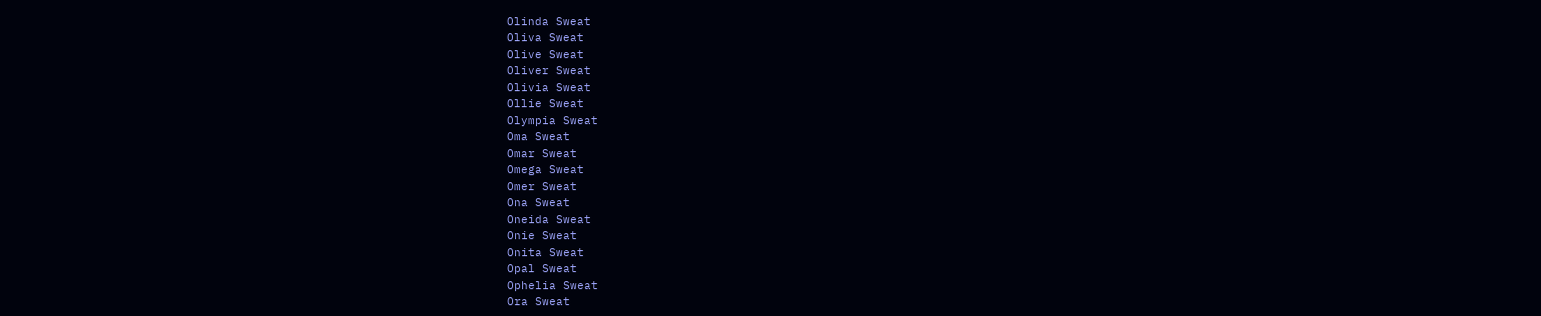Olinda Sweat
Oliva Sweat
Olive Sweat
Oliver Sweat
Olivia Sweat
Ollie Sweat
Olympia Sweat
Oma Sweat
Omar Sweat
Omega Sweat
Omer Sweat
Ona Sweat
Oneida Sweat
Onie Sweat
Onita Sweat
Opal Sweat
Ophelia Sweat
Ora Sweat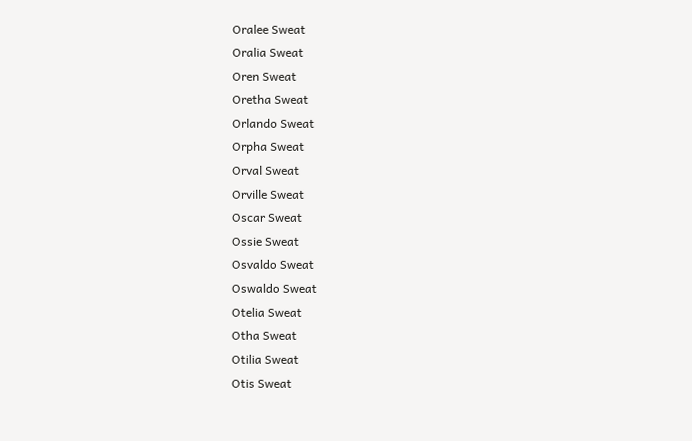Oralee Sweat
Oralia Sweat
Oren Sweat
Oretha Sweat
Orlando Sweat
Orpha Sweat
Orval Sweat
Orville Sweat
Oscar Sweat
Ossie Sweat
Osvaldo Sweat
Oswaldo Sweat
Otelia Sweat
Otha Sweat
Otilia Sweat
Otis Sweat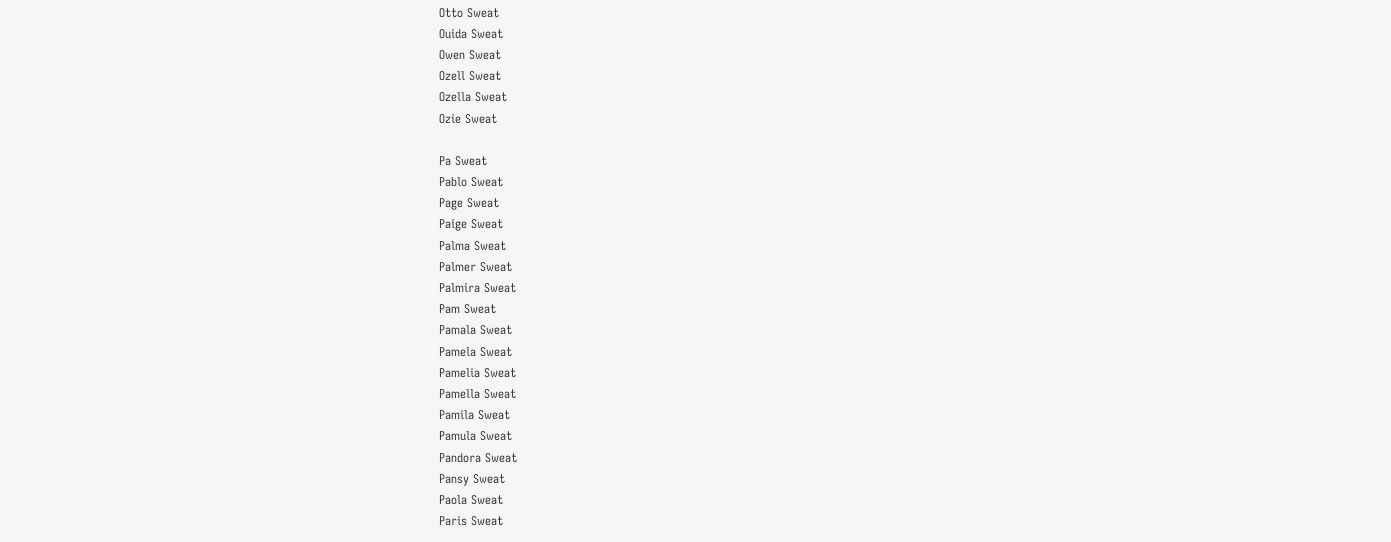Otto Sweat
Ouida Sweat
Owen Sweat
Ozell Sweat
Ozella Sweat
Ozie Sweat

Pa Sweat
Pablo Sweat
Page Sweat
Paige Sweat
Palma Sweat
Palmer Sweat
Palmira Sweat
Pam Sweat
Pamala Sweat
Pamela Sweat
Pamelia Sweat
Pamella Sweat
Pamila Sweat
Pamula Sweat
Pandora Sweat
Pansy Sweat
Paola Sweat
Paris Sweat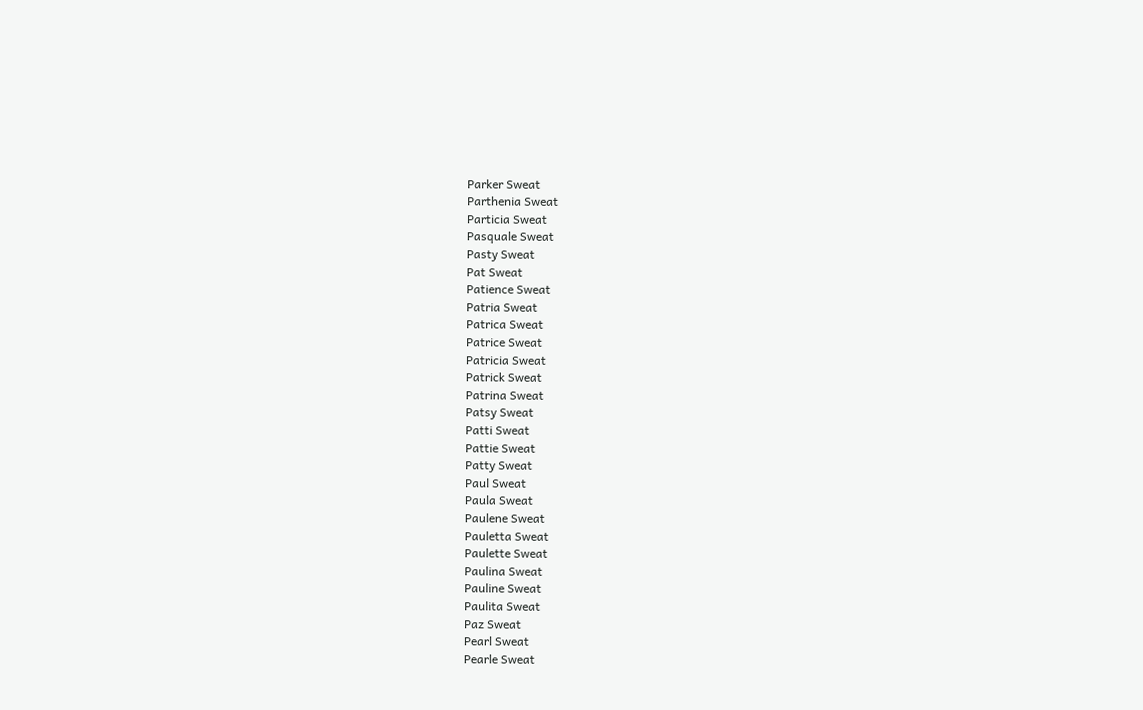Parker Sweat
Parthenia Sweat
Particia Sweat
Pasquale Sweat
Pasty Sweat
Pat Sweat
Patience Sweat
Patria Sweat
Patrica Sweat
Patrice Sweat
Patricia Sweat
Patrick Sweat
Patrina Sweat
Patsy Sweat
Patti Sweat
Pattie Sweat
Patty Sweat
Paul Sweat
Paula Sweat
Paulene Sweat
Pauletta Sweat
Paulette Sweat
Paulina Sweat
Pauline Sweat
Paulita Sweat
Paz Sweat
Pearl Sweat
Pearle Sweat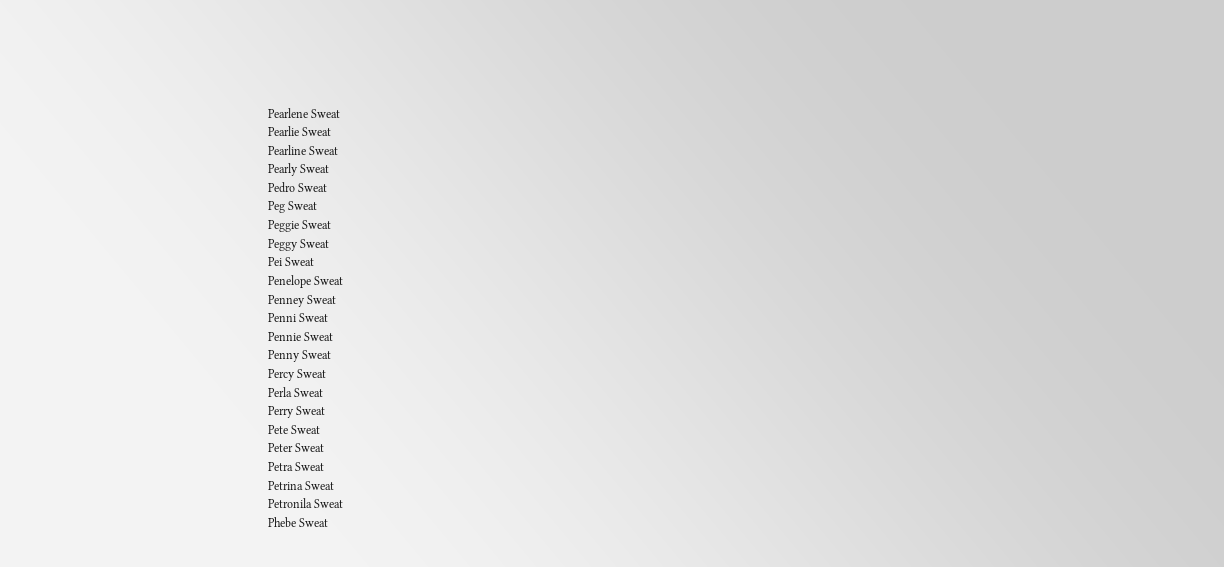Pearlene Sweat
Pearlie Sweat
Pearline Sweat
Pearly Sweat
Pedro Sweat
Peg Sweat
Peggie Sweat
Peggy Sweat
Pei Sweat
Penelope Sweat
Penney Sweat
Penni Sweat
Pennie Sweat
Penny Sweat
Percy Sweat
Perla Sweat
Perry Sweat
Pete Sweat
Peter Sweat
Petra Sweat
Petrina Sweat
Petronila Sweat
Phebe Sweat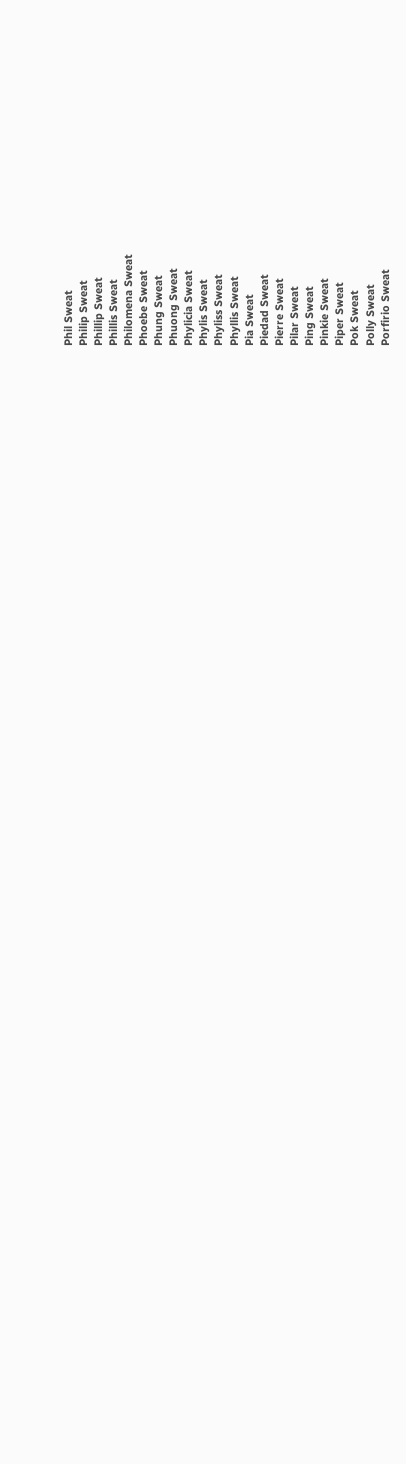Phil Sweat
Philip Sweat
Phillip Sweat
Phillis Sweat
Philomena Sweat
Phoebe Sweat
Phung Sweat
Phuong Sweat
Phylicia Sweat
Phylis Sweat
Phyliss Sweat
Phyllis Sweat
Pia Sweat
Piedad Sweat
Pierre Sweat
Pilar Sweat
Ping Sweat
Pinkie Sweat
Piper Sweat
Pok Sweat
Polly Sweat
Porfirio Sweat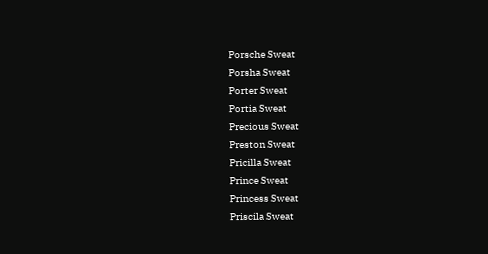Porsche Sweat
Porsha Sweat
Porter Sweat
Portia Sweat
Precious Sweat
Preston Sweat
Pricilla Sweat
Prince Sweat
Princess Sweat
Priscila Sweat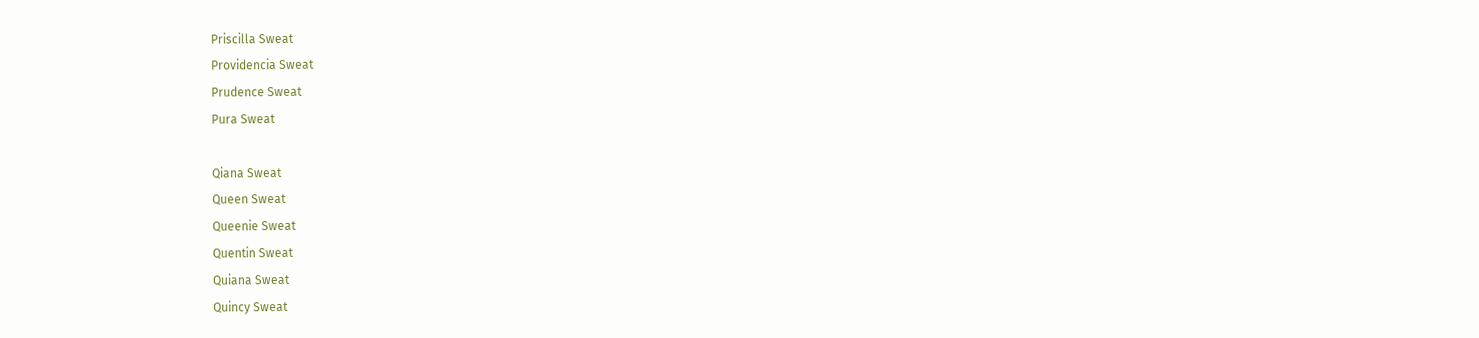Priscilla Sweat
Providencia Sweat
Prudence Sweat
Pura Sweat

Qiana Sweat
Queen Sweat
Queenie Sweat
Quentin Sweat
Quiana Sweat
Quincy Sweat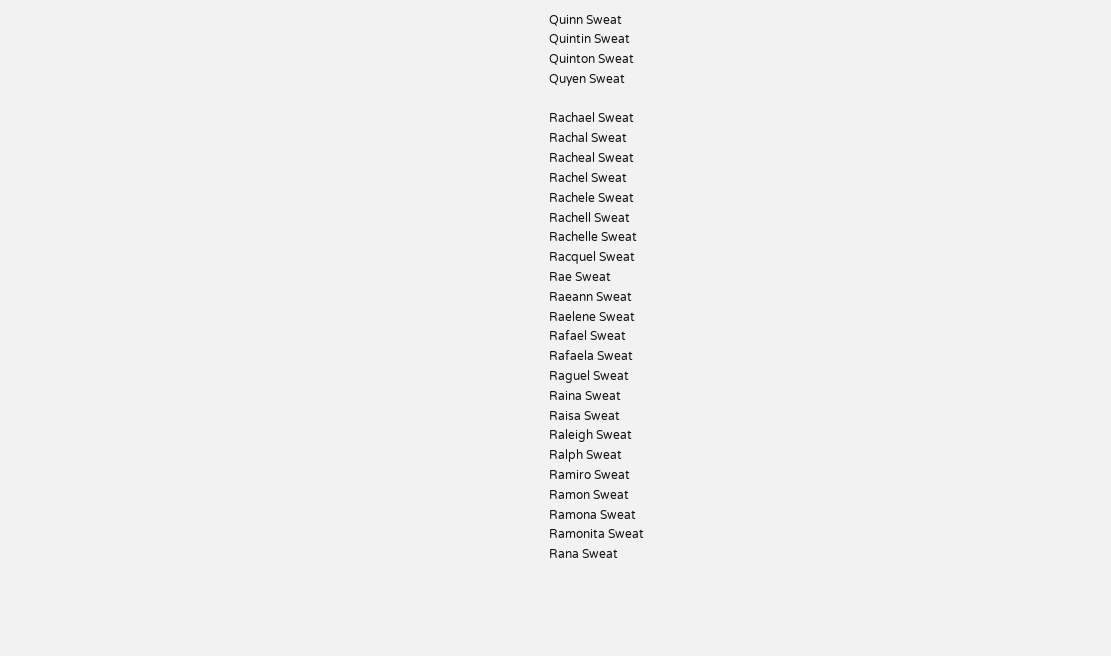Quinn Sweat
Quintin Sweat
Quinton Sweat
Quyen Sweat

Rachael Sweat
Rachal Sweat
Racheal Sweat
Rachel Sweat
Rachele Sweat
Rachell Sweat
Rachelle Sweat
Racquel Sweat
Rae Sweat
Raeann Sweat
Raelene Sweat
Rafael Sweat
Rafaela Sweat
Raguel Sweat
Raina Sweat
Raisa Sweat
Raleigh Sweat
Ralph Sweat
Ramiro Sweat
Ramon Sweat
Ramona Sweat
Ramonita Sweat
Rana Sweat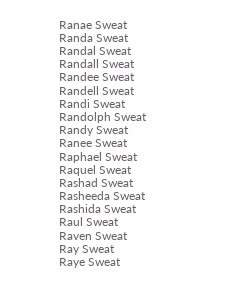Ranae Sweat
Randa Sweat
Randal Sweat
Randall Sweat
Randee Sweat
Randell Sweat
Randi Sweat
Randolph Sweat
Randy Sweat
Ranee Sweat
Raphael Sweat
Raquel Sweat
Rashad Sweat
Rasheeda Sweat
Rashida Sweat
Raul Sweat
Raven Sweat
Ray Sweat
Raye Sweat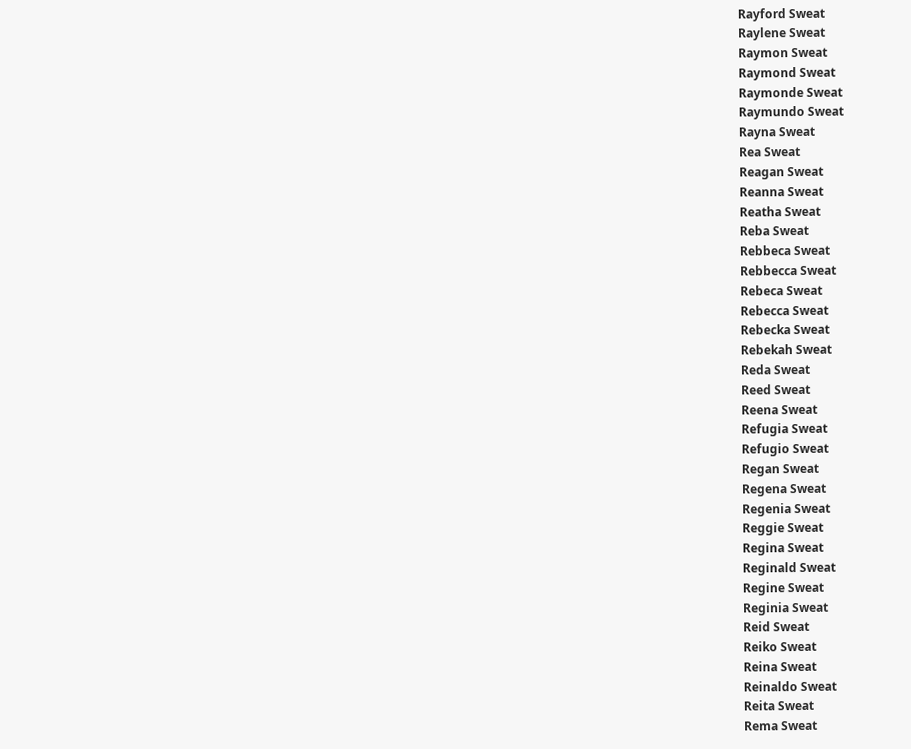Rayford Sweat
Raylene Sweat
Raymon Sweat
Raymond Sweat
Raymonde Sweat
Raymundo Sweat
Rayna Sweat
Rea Sweat
Reagan Sweat
Reanna Sweat
Reatha Sweat
Reba Sweat
Rebbeca Sweat
Rebbecca Sweat
Rebeca Sweat
Rebecca Sweat
Rebecka Sweat
Rebekah Sweat
Reda Sweat
Reed Sweat
Reena Sweat
Refugia Sweat
Refugio Sweat
Regan Sweat
Regena Sweat
Regenia Sweat
Reggie Sweat
Regina Sweat
Reginald Sweat
Regine Sweat
Reginia Sweat
Reid Sweat
Reiko Sweat
Reina Sweat
Reinaldo Sweat
Reita Sweat
Rema Sweat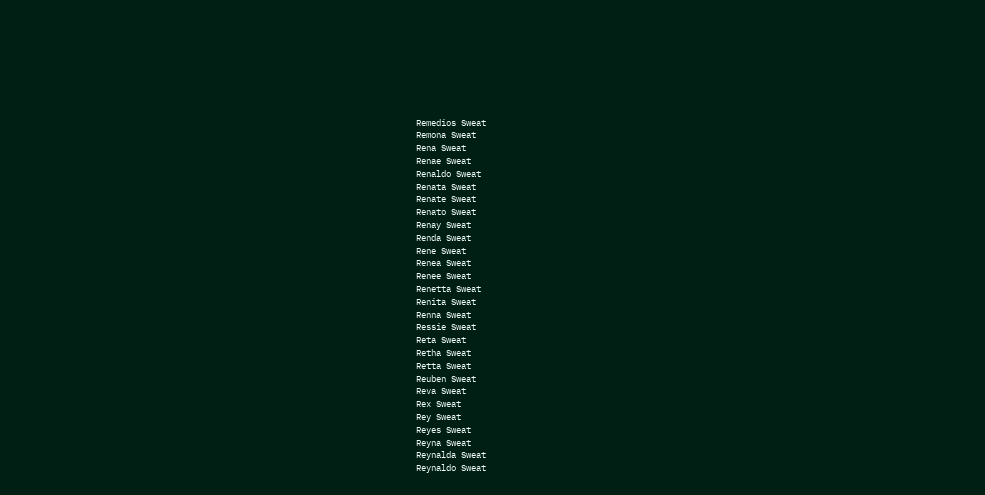Remedios Sweat
Remona Sweat
Rena Sweat
Renae Sweat
Renaldo Sweat
Renata Sweat
Renate Sweat
Renato Sweat
Renay Sweat
Renda Sweat
Rene Sweat
Renea Sweat
Renee Sweat
Renetta Sweat
Renita Sweat
Renna Sweat
Ressie Sweat
Reta Sweat
Retha Sweat
Retta Sweat
Reuben Sweat
Reva Sweat
Rex Sweat
Rey Sweat
Reyes Sweat
Reyna Sweat
Reynalda Sweat
Reynaldo Sweat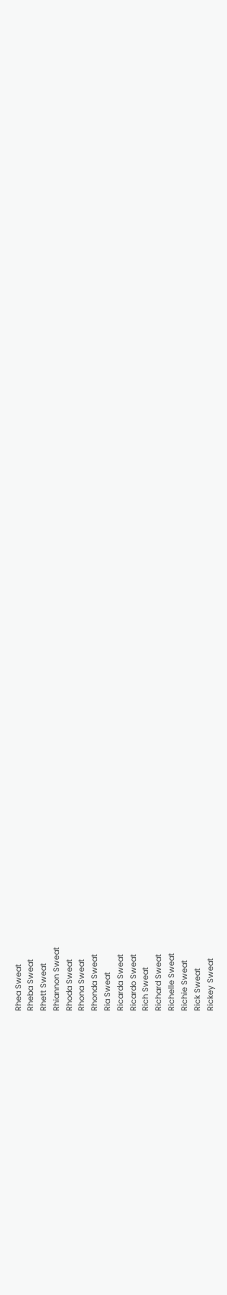Rhea Sweat
Rheba Sweat
Rhett Sweat
Rhiannon Sweat
Rhoda Sweat
Rhona Sweat
Rhonda Sweat
Ria Sweat
Ricarda Sweat
Ricardo Sweat
Rich Sweat
Richard Sweat
Richelle Sweat
Richie Sweat
Rick Sweat
Rickey Sweat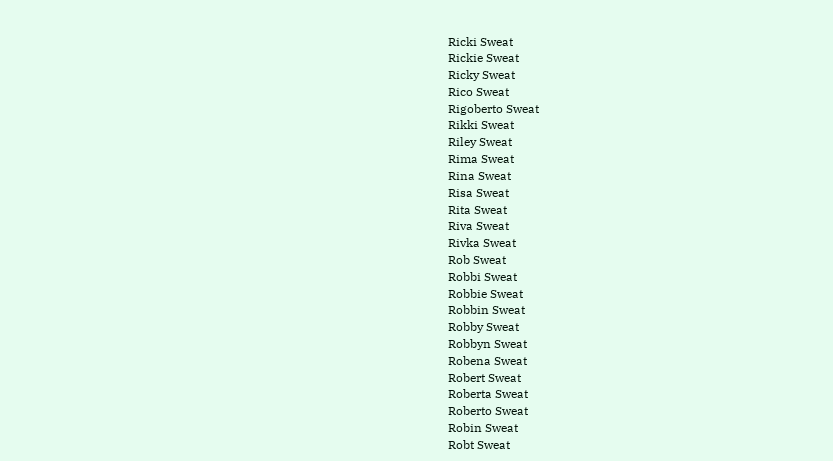Ricki Sweat
Rickie Sweat
Ricky Sweat
Rico Sweat
Rigoberto Sweat
Rikki Sweat
Riley Sweat
Rima Sweat
Rina Sweat
Risa Sweat
Rita Sweat
Riva Sweat
Rivka Sweat
Rob Sweat
Robbi Sweat
Robbie Sweat
Robbin Sweat
Robby Sweat
Robbyn Sweat
Robena Sweat
Robert Sweat
Roberta Sweat
Roberto Sweat
Robin Sweat
Robt Sweat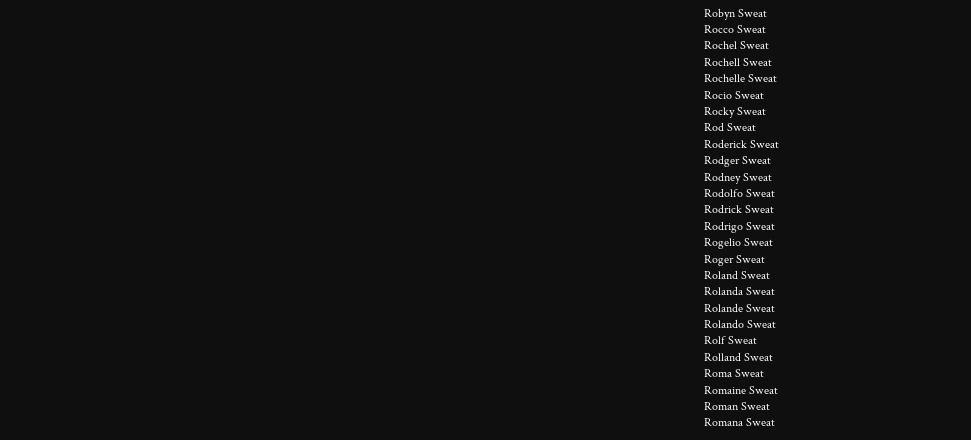Robyn Sweat
Rocco Sweat
Rochel Sweat
Rochell Sweat
Rochelle Sweat
Rocio Sweat
Rocky Sweat
Rod Sweat
Roderick Sweat
Rodger Sweat
Rodney Sweat
Rodolfo Sweat
Rodrick Sweat
Rodrigo Sweat
Rogelio Sweat
Roger Sweat
Roland Sweat
Rolanda Sweat
Rolande Sweat
Rolando Sweat
Rolf Sweat
Rolland Sweat
Roma Sweat
Romaine Sweat
Roman Sweat
Romana Sweat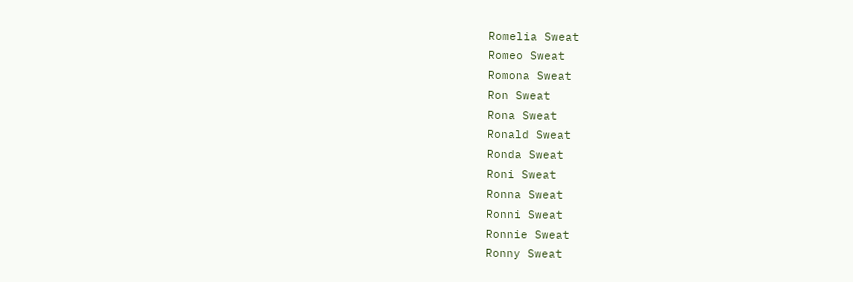Romelia Sweat
Romeo Sweat
Romona Sweat
Ron Sweat
Rona Sweat
Ronald Sweat
Ronda Sweat
Roni Sweat
Ronna Sweat
Ronni Sweat
Ronnie Sweat
Ronny Sweat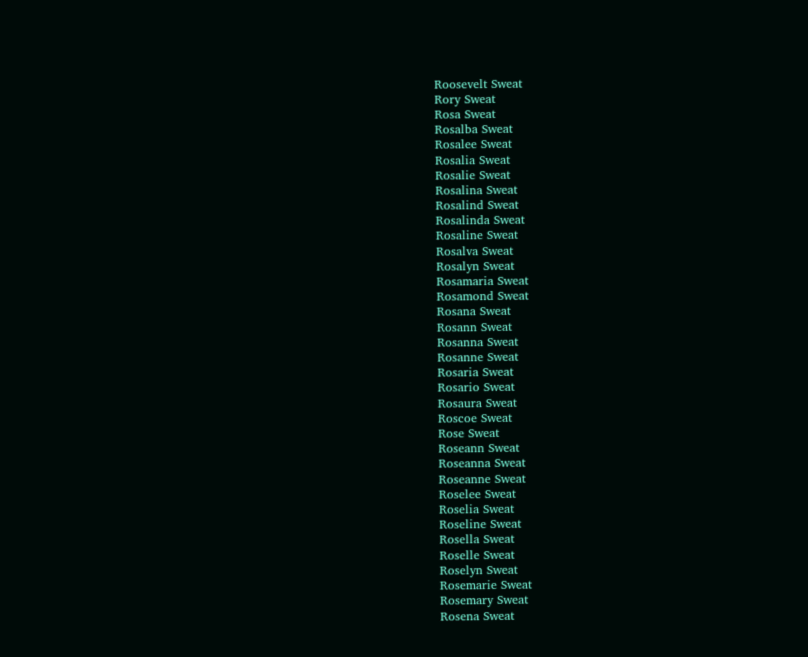Roosevelt Sweat
Rory Sweat
Rosa Sweat
Rosalba Sweat
Rosalee Sweat
Rosalia Sweat
Rosalie Sweat
Rosalina Sweat
Rosalind Sweat
Rosalinda Sweat
Rosaline Sweat
Rosalva Sweat
Rosalyn Sweat
Rosamaria Sweat
Rosamond Sweat
Rosana Sweat
Rosann Sweat
Rosanna Sweat
Rosanne Sweat
Rosaria Sweat
Rosario Sweat
Rosaura Sweat
Roscoe Sweat
Rose Sweat
Roseann Sweat
Roseanna Sweat
Roseanne Sweat
Roselee Sweat
Roselia Sweat
Roseline Sweat
Rosella Sweat
Roselle Sweat
Roselyn Sweat
Rosemarie Sweat
Rosemary Sweat
Rosena Sweat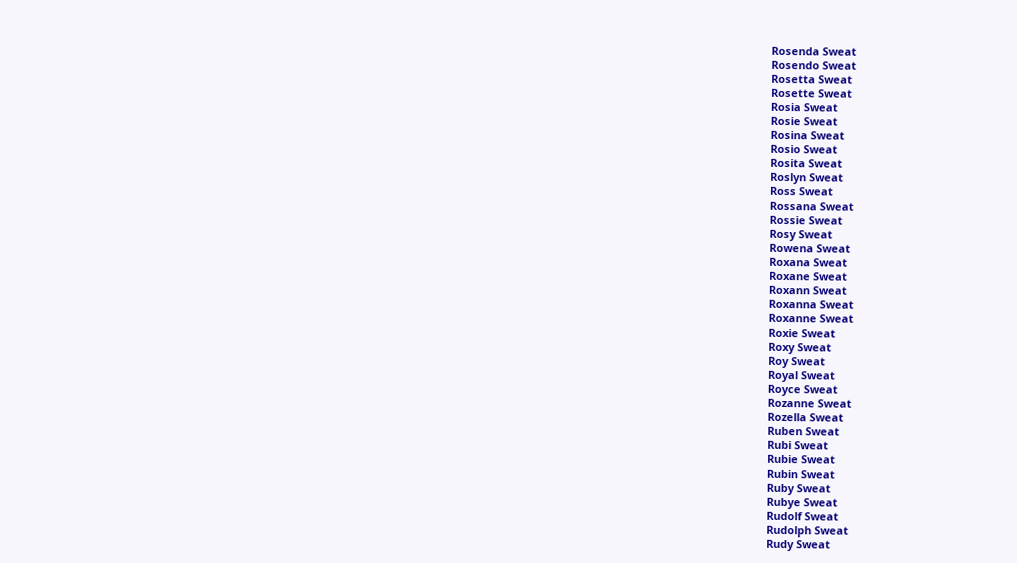Rosenda Sweat
Rosendo Sweat
Rosetta Sweat
Rosette Sweat
Rosia Sweat
Rosie Sweat
Rosina Sweat
Rosio Sweat
Rosita Sweat
Roslyn Sweat
Ross Sweat
Rossana Sweat
Rossie Sweat
Rosy Sweat
Rowena Sweat
Roxana Sweat
Roxane Sweat
Roxann Sweat
Roxanna Sweat
Roxanne Sweat
Roxie Sweat
Roxy Sweat
Roy Sweat
Royal Sweat
Royce Sweat
Rozanne Sweat
Rozella Sweat
Ruben Sweat
Rubi Sweat
Rubie Sweat
Rubin Sweat
Ruby Sweat
Rubye Sweat
Rudolf Sweat
Rudolph Sweat
Rudy Sweat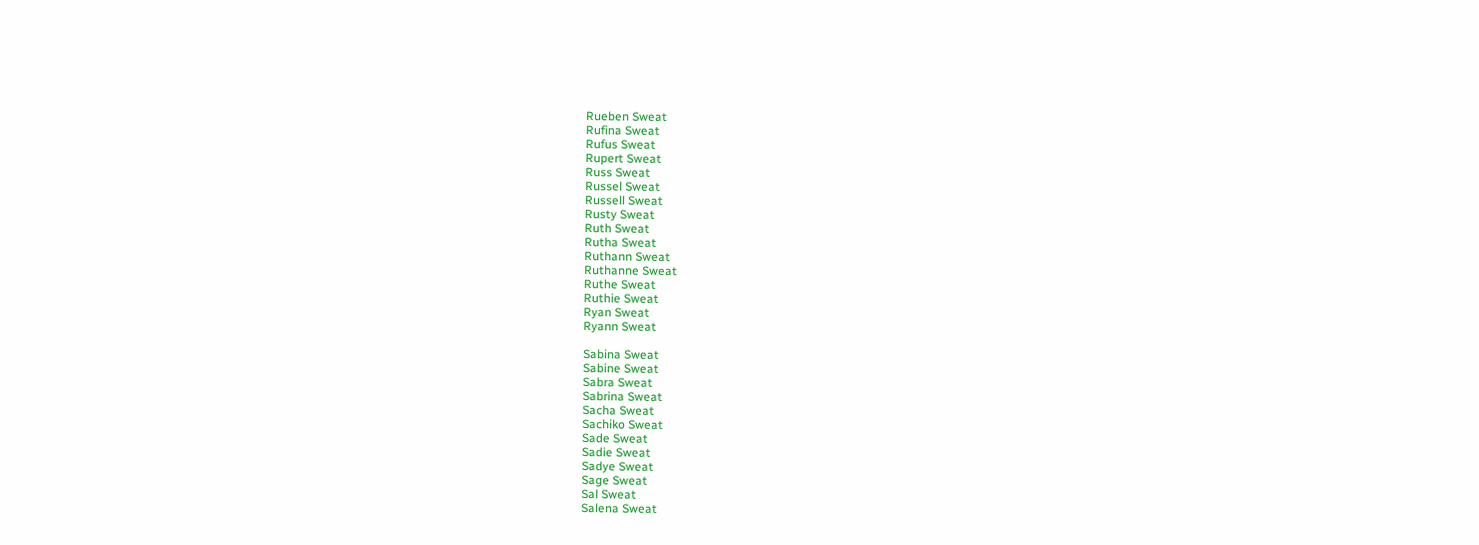Rueben Sweat
Rufina Sweat
Rufus Sweat
Rupert Sweat
Russ Sweat
Russel Sweat
Russell Sweat
Rusty Sweat
Ruth Sweat
Rutha Sweat
Ruthann Sweat
Ruthanne Sweat
Ruthe Sweat
Ruthie Sweat
Ryan Sweat
Ryann Sweat

Sabina Sweat
Sabine Sweat
Sabra Sweat
Sabrina Sweat
Sacha Sweat
Sachiko Sweat
Sade Sweat
Sadie Sweat
Sadye Sweat
Sage Sweat
Sal Sweat
Salena Sweat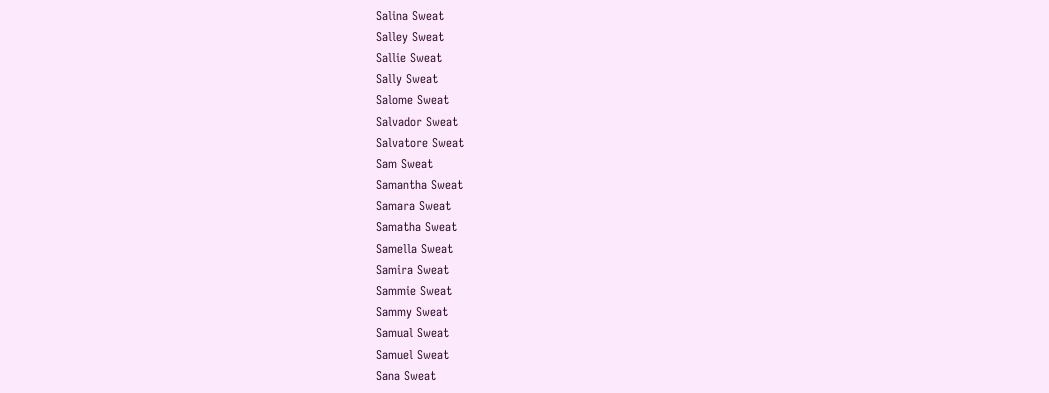Salina Sweat
Salley Sweat
Sallie Sweat
Sally Sweat
Salome Sweat
Salvador Sweat
Salvatore Sweat
Sam Sweat
Samantha Sweat
Samara Sweat
Samatha Sweat
Samella Sweat
Samira Sweat
Sammie Sweat
Sammy Sweat
Samual Sweat
Samuel Sweat
Sana Sweat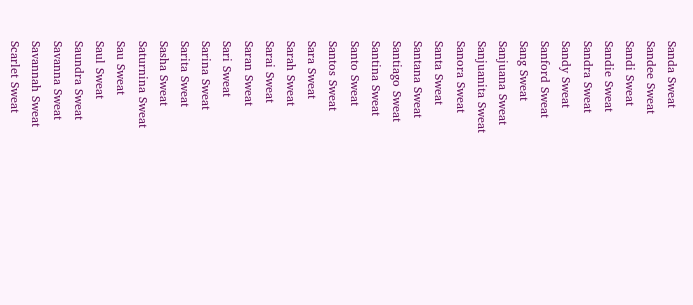Sanda Sweat
Sandee Sweat
Sandi Sweat
Sandie Sweat
Sandra Sweat
Sandy Sweat
Sanford Sweat
Sang Sweat
Sanjuana Sweat
Sanjuanita Sweat
Sanora Sweat
Santa Sweat
Santana Sweat
Santiago Sweat
Santina Sweat
Santo Sweat
Santos Sweat
Sara Sweat
Sarah Sweat
Sarai Sweat
Saran Sweat
Sari Sweat
Sarina Sweat
Sarita Sweat
Sasha Sweat
Saturnina Sweat
Sau Sweat
Saul Sweat
Saundra Sweat
Savanna Sweat
Savannah Sweat
Scarlet Sweat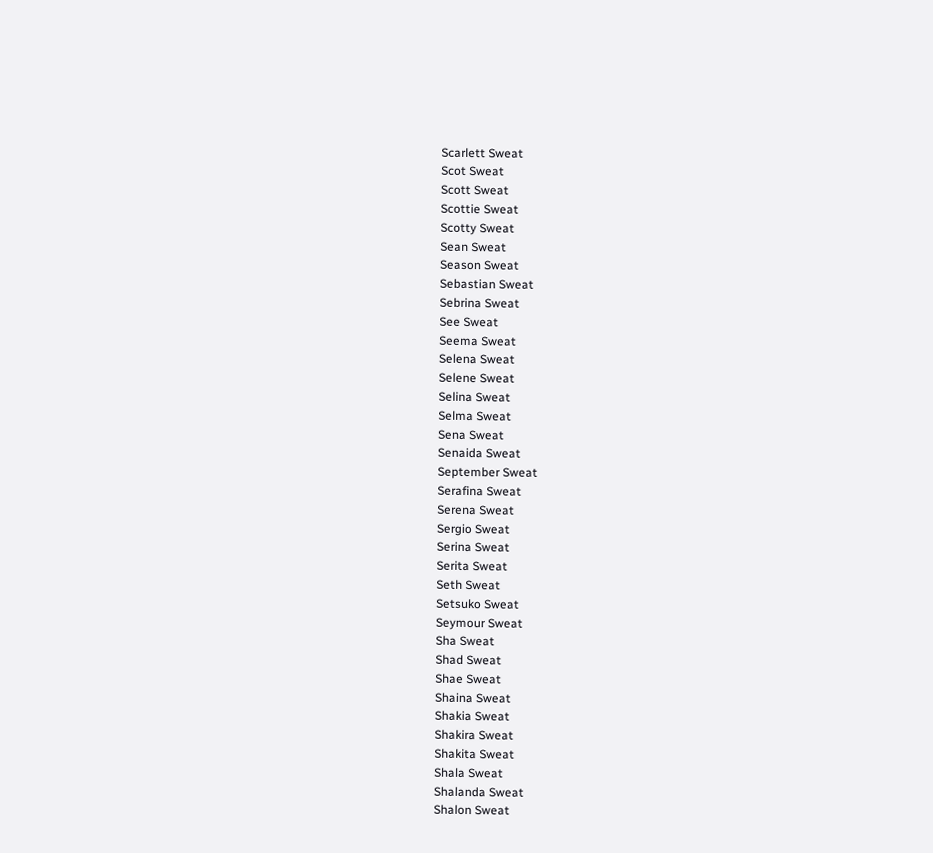Scarlett Sweat
Scot Sweat
Scott Sweat
Scottie Sweat
Scotty Sweat
Sean Sweat
Season Sweat
Sebastian Sweat
Sebrina Sweat
See Sweat
Seema Sweat
Selena Sweat
Selene Sweat
Selina Sweat
Selma Sweat
Sena Sweat
Senaida Sweat
September Sweat
Serafina Sweat
Serena Sweat
Sergio Sweat
Serina Sweat
Serita Sweat
Seth Sweat
Setsuko Sweat
Seymour Sweat
Sha Sweat
Shad Sweat
Shae Sweat
Shaina Sweat
Shakia Sweat
Shakira Sweat
Shakita Sweat
Shala Sweat
Shalanda Sweat
Shalon Sweat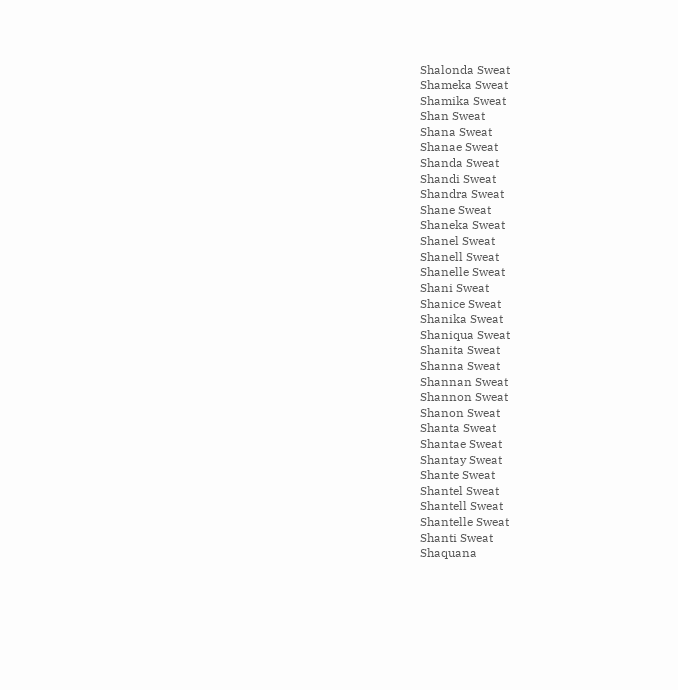Shalonda Sweat
Shameka Sweat
Shamika Sweat
Shan Sweat
Shana Sweat
Shanae Sweat
Shanda Sweat
Shandi Sweat
Shandra Sweat
Shane Sweat
Shaneka Sweat
Shanel Sweat
Shanell Sweat
Shanelle Sweat
Shani Sweat
Shanice Sweat
Shanika Sweat
Shaniqua Sweat
Shanita Sweat
Shanna Sweat
Shannan Sweat
Shannon Sweat
Shanon Sweat
Shanta Sweat
Shantae Sweat
Shantay Sweat
Shante Sweat
Shantel Sweat
Shantell Sweat
Shantelle Sweat
Shanti Sweat
Shaquana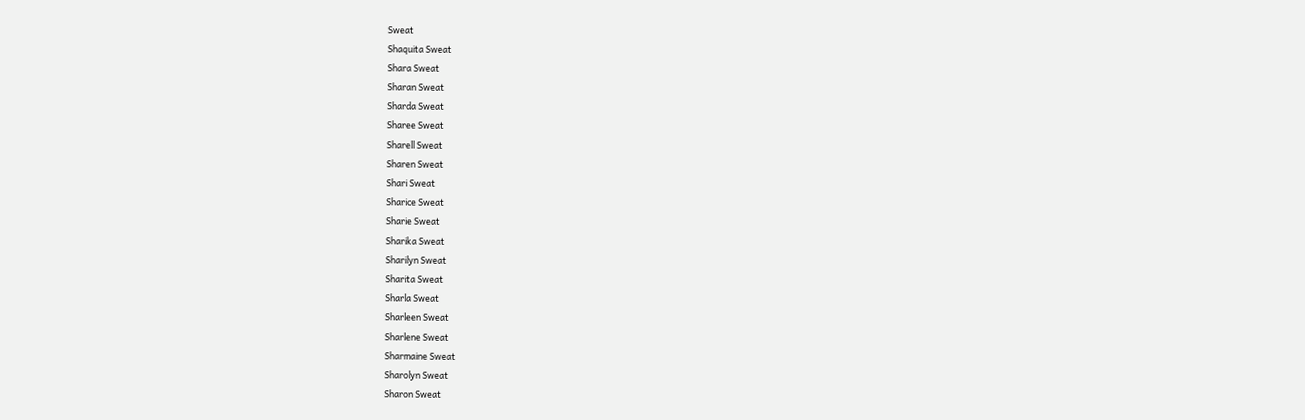Sweat
Shaquita Sweat
Shara Sweat
Sharan Sweat
Sharda Sweat
Sharee Sweat
Sharell Sweat
Sharen Sweat
Shari Sweat
Sharice Sweat
Sharie Sweat
Sharika Sweat
Sharilyn Sweat
Sharita Sweat
Sharla Sweat
Sharleen Sweat
Sharlene Sweat
Sharmaine Sweat
Sharolyn Sweat
Sharon Sweat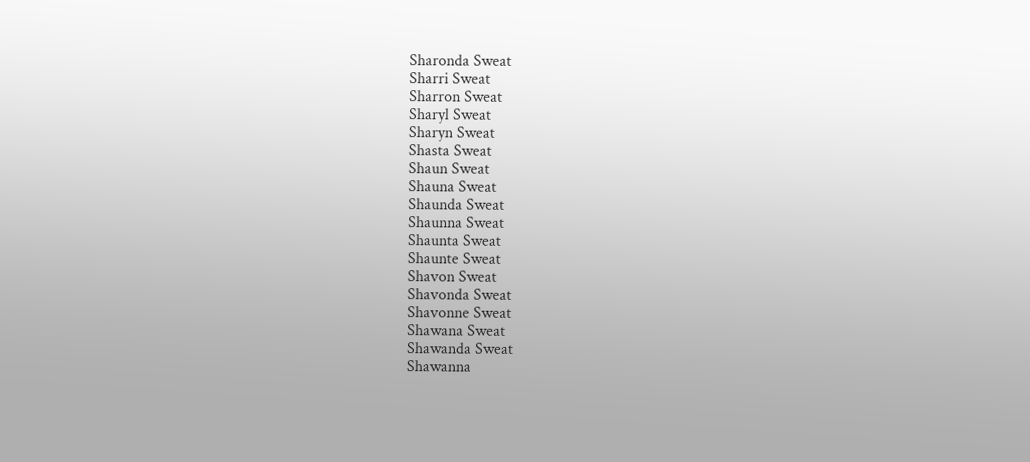Sharonda Sweat
Sharri Sweat
Sharron Sweat
Sharyl Sweat
Sharyn Sweat
Shasta Sweat
Shaun Sweat
Shauna Sweat
Shaunda Sweat
Shaunna Sweat
Shaunta Sweat
Shaunte Sweat
Shavon Sweat
Shavonda Sweat
Shavonne Sweat
Shawana Sweat
Shawanda Sweat
Shawanna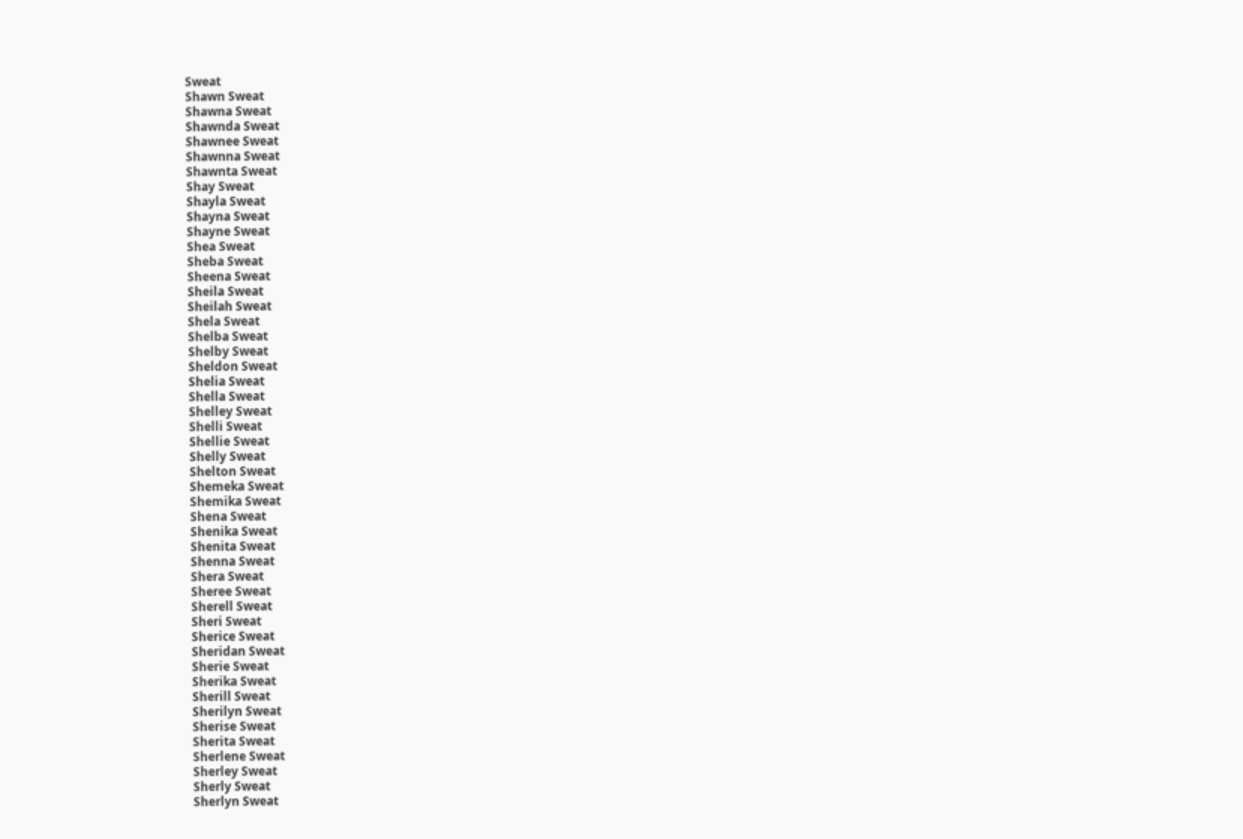Sweat
Shawn Sweat
Shawna Sweat
Shawnda Sweat
Shawnee Sweat
Shawnna Sweat
Shawnta Sweat
Shay Sweat
Shayla Sweat
Shayna Sweat
Shayne Sweat
Shea Sweat
Sheba Sweat
Sheena Sweat
Sheila Sweat
Sheilah Sweat
Shela Sweat
Shelba Sweat
Shelby Sweat
Sheldon Sweat
Shelia Sweat
Shella Sweat
Shelley Sweat
Shelli Sweat
Shellie Sweat
Shelly Sweat
Shelton Sweat
Shemeka Sweat
Shemika Sweat
Shena Sweat
Shenika Sweat
Shenita Sweat
Shenna Sweat
Shera Sweat
Sheree Sweat
Sherell Sweat
Sheri Sweat
Sherice Sweat
Sheridan Sweat
Sherie Sweat
Sherika Sweat
Sherill Sweat
Sherilyn Sweat
Sherise Sweat
Sherita Sweat
Sherlene Sweat
Sherley Sweat
Sherly Sweat
Sherlyn Sweat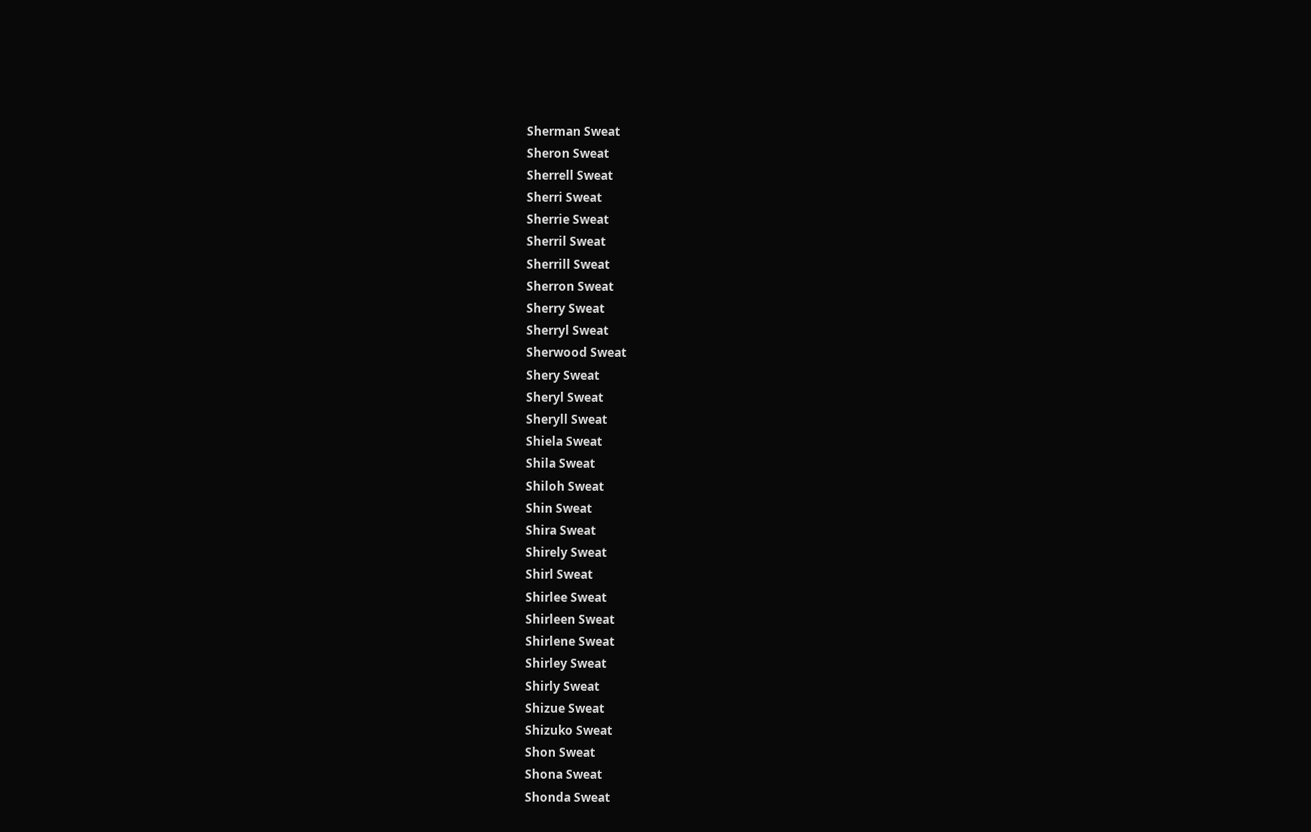Sherman Sweat
Sheron Sweat
Sherrell Sweat
Sherri Sweat
Sherrie Sweat
Sherril Sweat
Sherrill Sweat
Sherron Sweat
Sherry Sweat
Sherryl Sweat
Sherwood Sweat
Shery Sweat
Sheryl Sweat
Sheryll Sweat
Shiela Sweat
Shila Sweat
Shiloh Sweat
Shin Sweat
Shira Sweat
Shirely Sweat
Shirl Sweat
Shirlee Sweat
Shirleen Sweat
Shirlene Sweat
Shirley Sweat
Shirly Sweat
Shizue Sweat
Shizuko Sweat
Shon Sweat
Shona Sweat
Shonda Sweat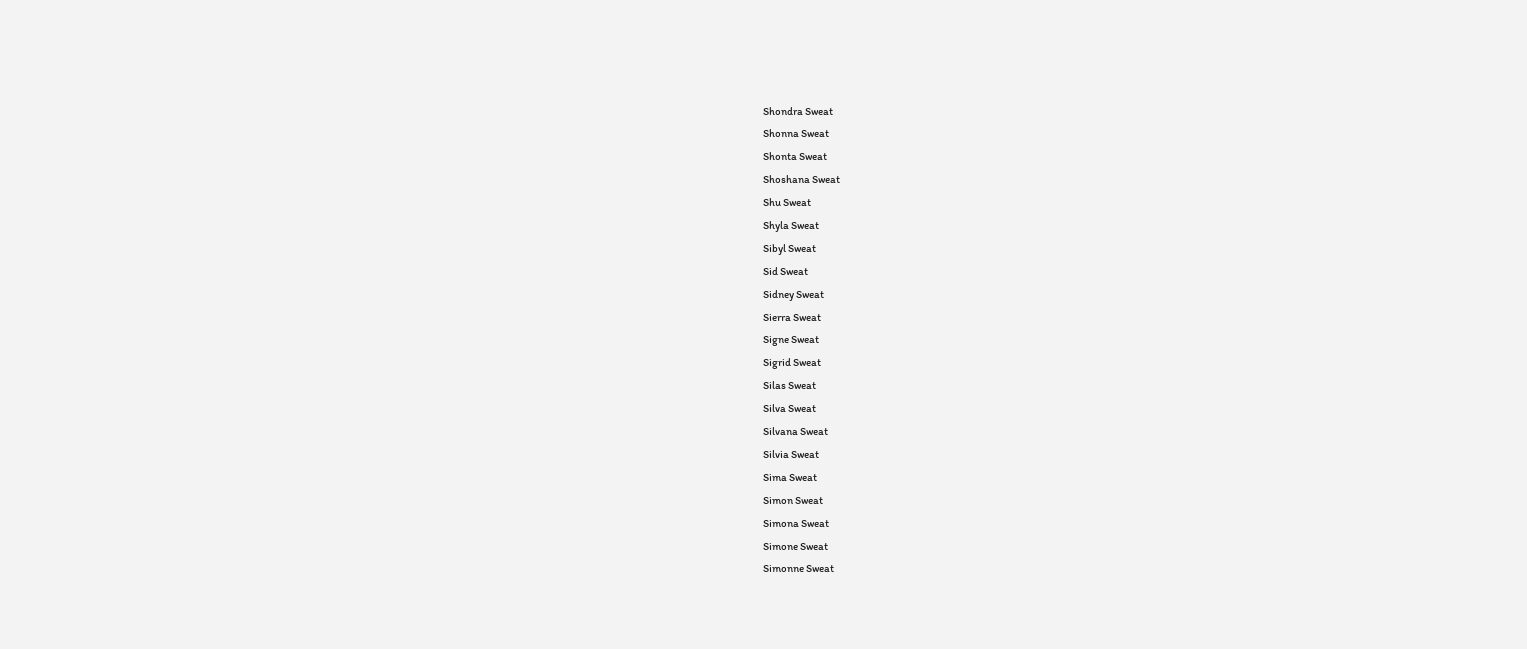Shondra Sweat
Shonna Sweat
Shonta Sweat
Shoshana Sweat
Shu Sweat
Shyla Sweat
Sibyl Sweat
Sid Sweat
Sidney Sweat
Sierra Sweat
Signe Sweat
Sigrid Sweat
Silas Sweat
Silva Sweat
Silvana Sweat
Silvia Sweat
Sima Sweat
Simon Sweat
Simona Sweat
Simone Sweat
Simonne Sweat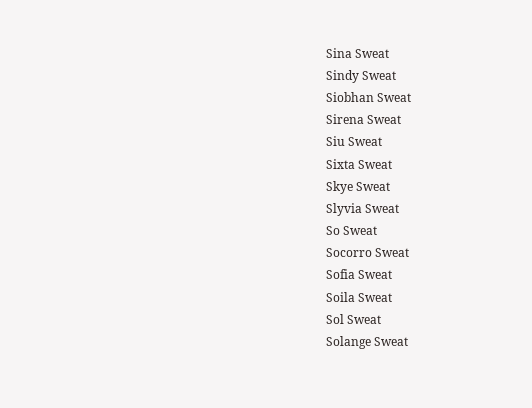Sina Sweat
Sindy Sweat
Siobhan Sweat
Sirena Sweat
Siu Sweat
Sixta Sweat
Skye Sweat
Slyvia Sweat
So Sweat
Socorro Sweat
Sofia Sweat
Soila Sweat
Sol Sweat
Solange Sweat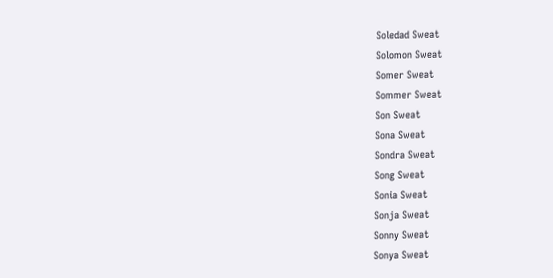Soledad Sweat
Solomon Sweat
Somer Sweat
Sommer Sweat
Son Sweat
Sona Sweat
Sondra Sweat
Song Sweat
Sonia Sweat
Sonja Sweat
Sonny Sweat
Sonya Sweat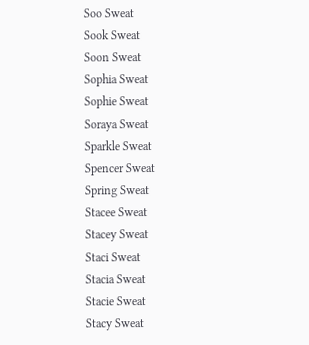Soo Sweat
Sook Sweat
Soon Sweat
Sophia Sweat
Sophie Sweat
Soraya Sweat
Sparkle Sweat
Spencer Sweat
Spring Sweat
Stacee Sweat
Stacey Sweat
Staci Sweat
Stacia Sweat
Stacie Sweat
Stacy Sweat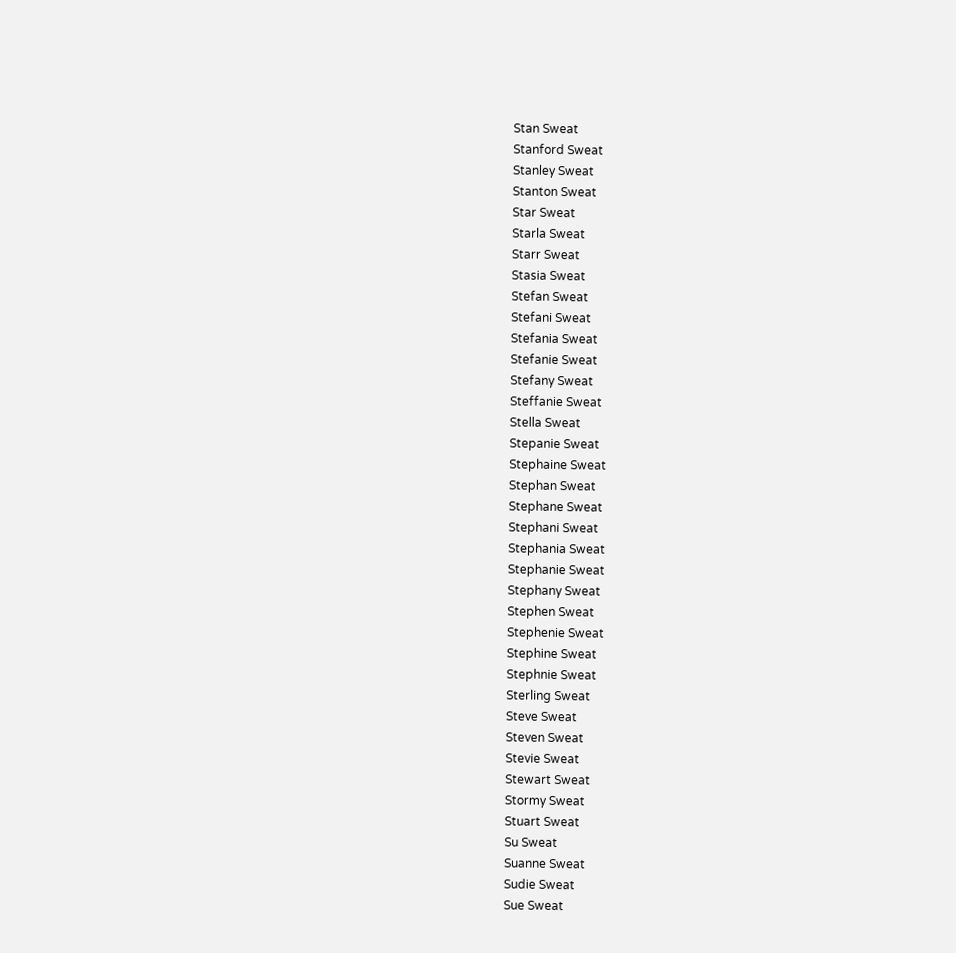Stan Sweat
Stanford Sweat
Stanley Sweat
Stanton Sweat
Star Sweat
Starla Sweat
Starr Sweat
Stasia Sweat
Stefan Sweat
Stefani Sweat
Stefania Sweat
Stefanie Sweat
Stefany Sweat
Steffanie Sweat
Stella Sweat
Stepanie Sweat
Stephaine Sweat
Stephan Sweat
Stephane Sweat
Stephani Sweat
Stephania Sweat
Stephanie Sweat
Stephany Sweat
Stephen Sweat
Stephenie Sweat
Stephine Sweat
Stephnie Sweat
Sterling Sweat
Steve Sweat
Steven Sweat
Stevie Sweat
Stewart Sweat
Stormy Sweat
Stuart Sweat
Su Sweat
Suanne Sweat
Sudie Sweat
Sue Sweat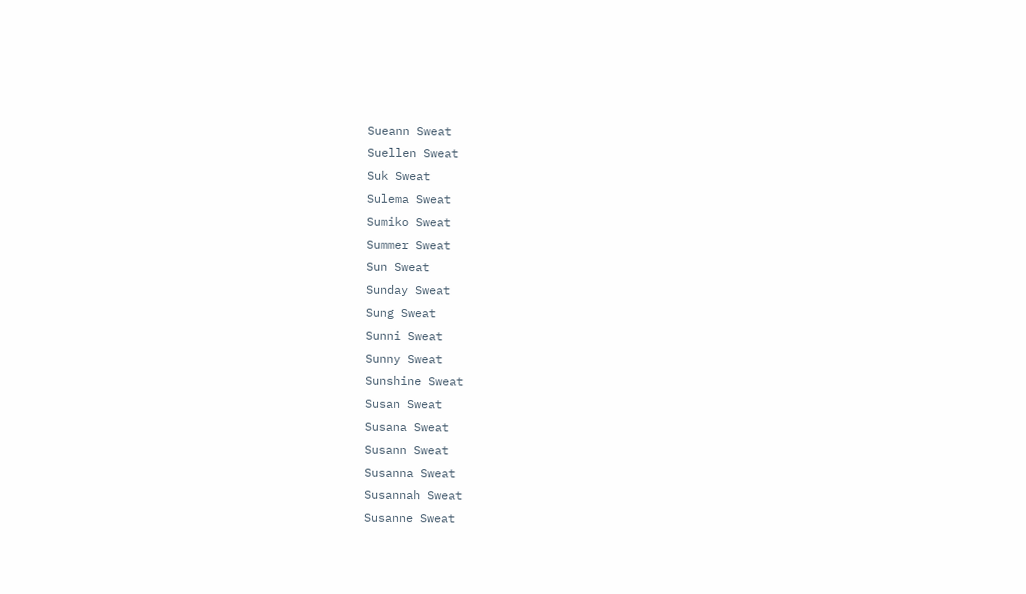Sueann Sweat
Suellen Sweat
Suk Sweat
Sulema Sweat
Sumiko Sweat
Summer Sweat
Sun Sweat
Sunday Sweat
Sung Sweat
Sunni Sweat
Sunny Sweat
Sunshine Sweat
Susan Sweat
Susana Sweat
Susann Sweat
Susanna Sweat
Susannah Sweat
Susanne Sweat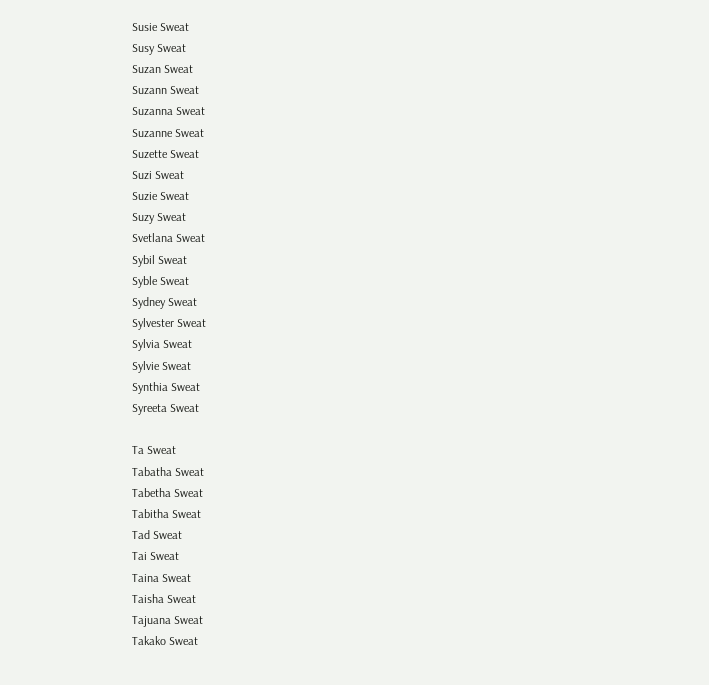Susie Sweat
Susy Sweat
Suzan Sweat
Suzann Sweat
Suzanna Sweat
Suzanne Sweat
Suzette Sweat
Suzi Sweat
Suzie Sweat
Suzy Sweat
Svetlana Sweat
Sybil Sweat
Syble Sweat
Sydney Sweat
Sylvester Sweat
Sylvia Sweat
Sylvie Sweat
Synthia Sweat
Syreeta Sweat

Ta Sweat
Tabatha Sweat
Tabetha Sweat
Tabitha Sweat
Tad Sweat
Tai Sweat
Taina Sweat
Taisha Sweat
Tajuana Sweat
Takako Sweat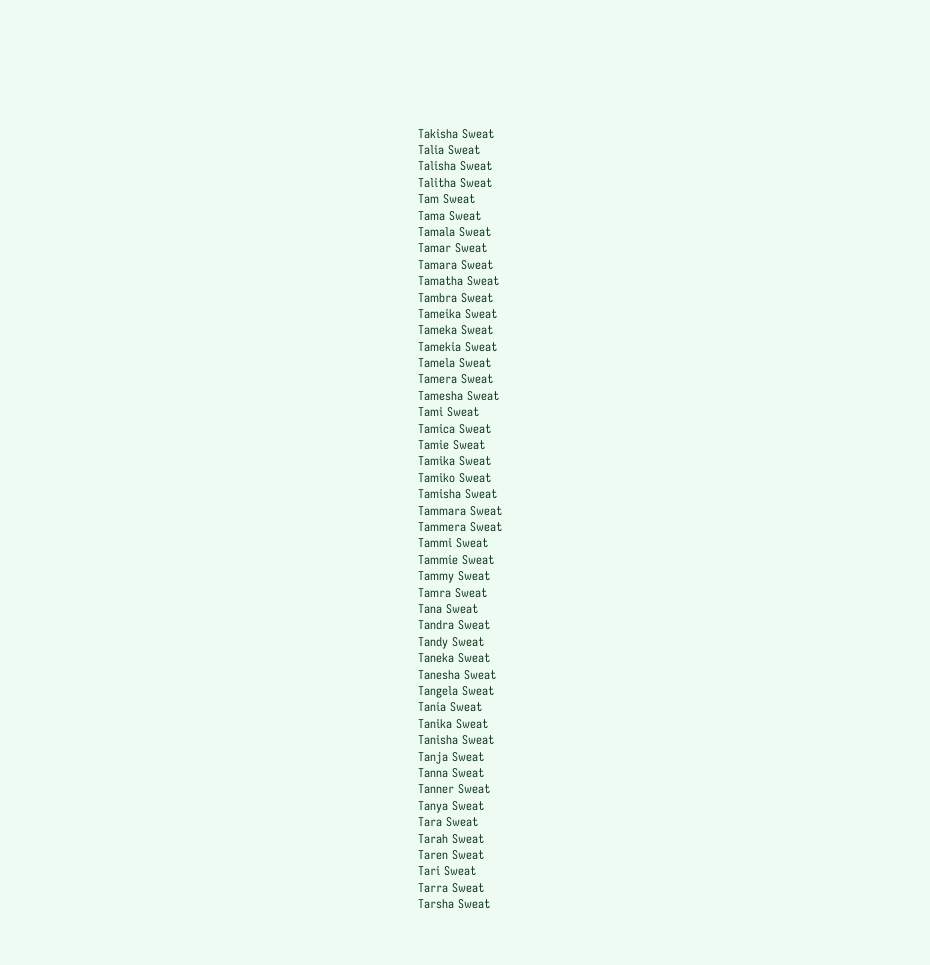Takisha Sweat
Talia Sweat
Talisha Sweat
Talitha Sweat
Tam Sweat
Tama Sweat
Tamala Sweat
Tamar Sweat
Tamara Sweat
Tamatha Sweat
Tambra Sweat
Tameika Sweat
Tameka Sweat
Tamekia Sweat
Tamela Sweat
Tamera Sweat
Tamesha Sweat
Tami Sweat
Tamica Sweat
Tamie Sweat
Tamika Sweat
Tamiko Sweat
Tamisha Sweat
Tammara Sweat
Tammera Sweat
Tammi Sweat
Tammie Sweat
Tammy Sweat
Tamra Sweat
Tana Sweat
Tandra Sweat
Tandy Sweat
Taneka Sweat
Tanesha Sweat
Tangela Sweat
Tania Sweat
Tanika Sweat
Tanisha Sweat
Tanja Sweat
Tanna Sweat
Tanner Sweat
Tanya Sweat
Tara Sweat
Tarah Sweat
Taren Sweat
Tari Sweat
Tarra Sweat
Tarsha Sweat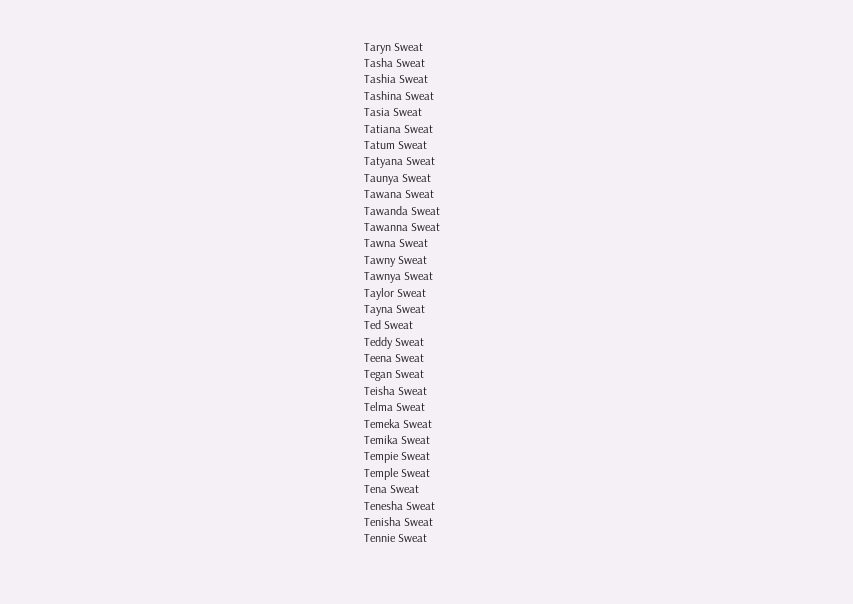Taryn Sweat
Tasha Sweat
Tashia Sweat
Tashina Sweat
Tasia Sweat
Tatiana Sweat
Tatum Sweat
Tatyana Sweat
Taunya Sweat
Tawana Sweat
Tawanda Sweat
Tawanna Sweat
Tawna Sweat
Tawny Sweat
Tawnya Sweat
Taylor Sweat
Tayna Sweat
Ted Sweat
Teddy Sweat
Teena Sweat
Tegan Sweat
Teisha Sweat
Telma Sweat
Temeka Sweat
Temika Sweat
Tempie Sweat
Temple Sweat
Tena Sweat
Tenesha Sweat
Tenisha Sweat
Tennie Sweat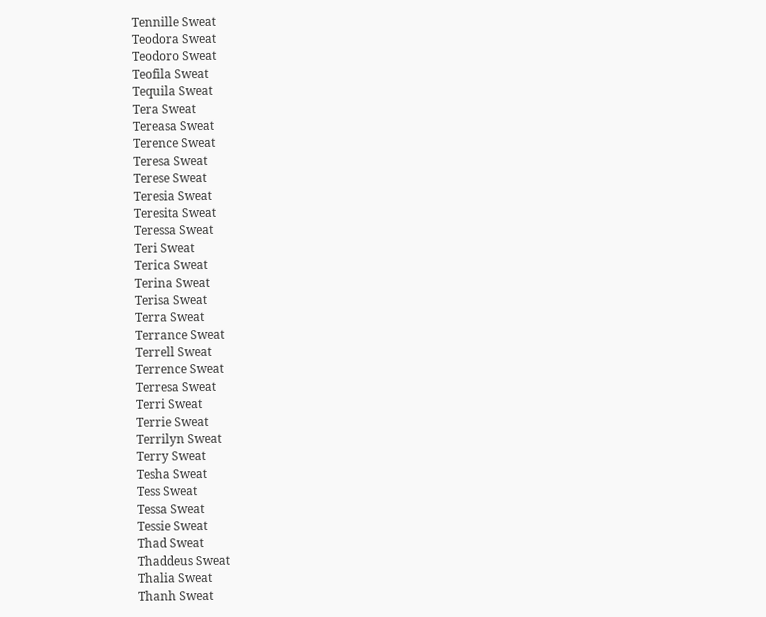Tennille Sweat
Teodora Sweat
Teodoro Sweat
Teofila Sweat
Tequila Sweat
Tera Sweat
Tereasa Sweat
Terence Sweat
Teresa Sweat
Terese Sweat
Teresia Sweat
Teresita Sweat
Teressa Sweat
Teri Sweat
Terica Sweat
Terina Sweat
Terisa Sweat
Terra Sweat
Terrance Sweat
Terrell Sweat
Terrence Sweat
Terresa Sweat
Terri Sweat
Terrie Sweat
Terrilyn Sweat
Terry Sweat
Tesha Sweat
Tess Sweat
Tessa Sweat
Tessie Sweat
Thad Sweat
Thaddeus Sweat
Thalia Sweat
Thanh Sweat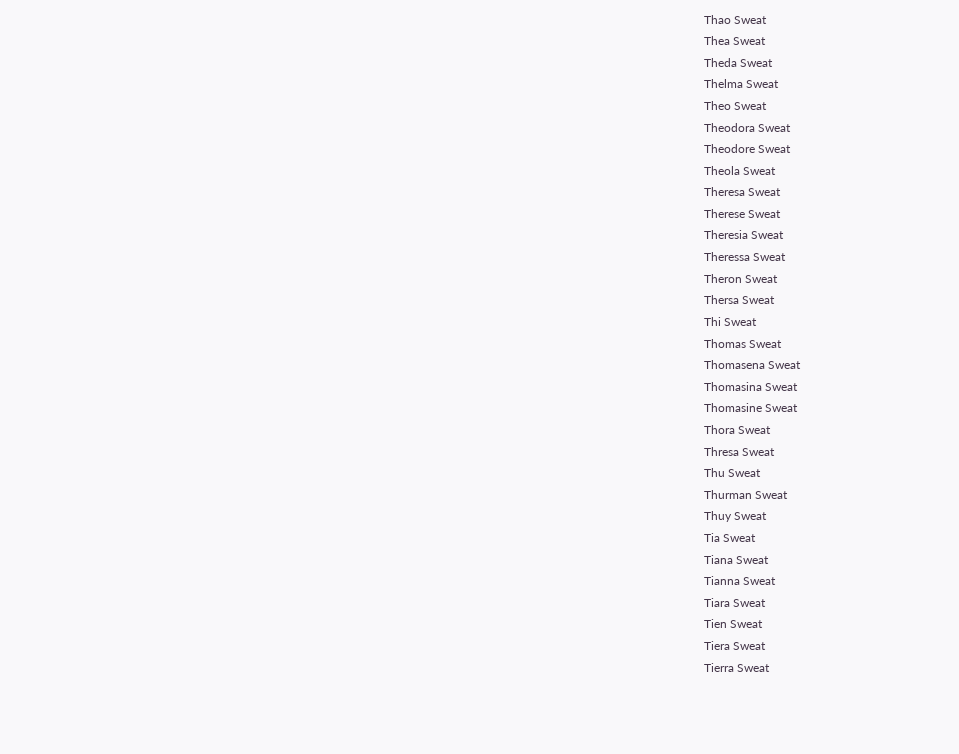Thao Sweat
Thea Sweat
Theda Sweat
Thelma Sweat
Theo Sweat
Theodora Sweat
Theodore Sweat
Theola Sweat
Theresa Sweat
Therese Sweat
Theresia Sweat
Theressa Sweat
Theron Sweat
Thersa Sweat
Thi Sweat
Thomas Sweat
Thomasena Sweat
Thomasina Sweat
Thomasine Sweat
Thora Sweat
Thresa Sweat
Thu Sweat
Thurman Sweat
Thuy Sweat
Tia Sweat
Tiana Sweat
Tianna Sweat
Tiara Sweat
Tien Sweat
Tiera Sweat
Tierra Sweat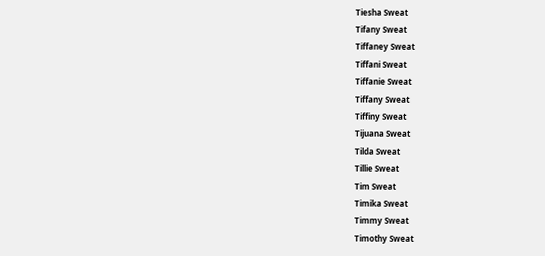Tiesha Sweat
Tifany Sweat
Tiffaney Sweat
Tiffani Sweat
Tiffanie Sweat
Tiffany Sweat
Tiffiny Sweat
Tijuana Sweat
Tilda Sweat
Tillie Sweat
Tim Sweat
Timika Sweat
Timmy Sweat
Timothy Sweat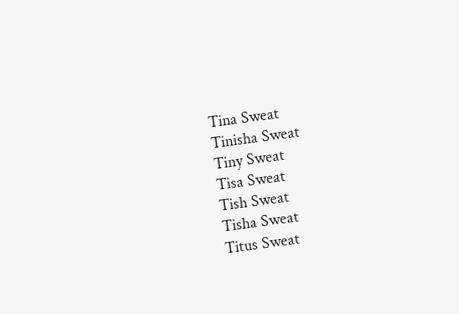Tina Sweat
Tinisha Sweat
Tiny Sweat
Tisa Sweat
Tish Sweat
Tisha Sweat
Titus Sweat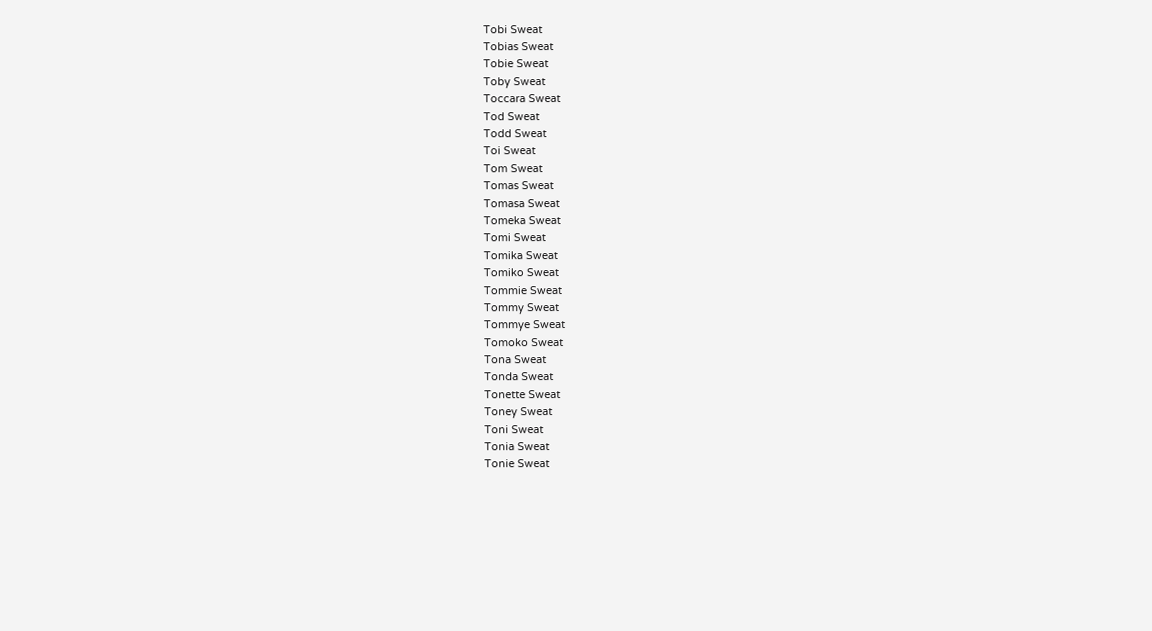Tobi Sweat
Tobias Sweat
Tobie Sweat
Toby Sweat
Toccara Sweat
Tod Sweat
Todd Sweat
Toi Sweat
Tom Sweat
Tomas Sweat
Tomasa Sweat
Tomeka Sweat
Tomi Sweat
Tomika Sweat
Tomiko Sweat
Tommie Sweat
Tommy Sweat
Tommye Sweat
Tomoko Sweat
Tona Sweat
Tonda Sweat
Tonette Sweat
Toney Sweat
Toni Sweat
Tonia Sweat
Tonie Sweat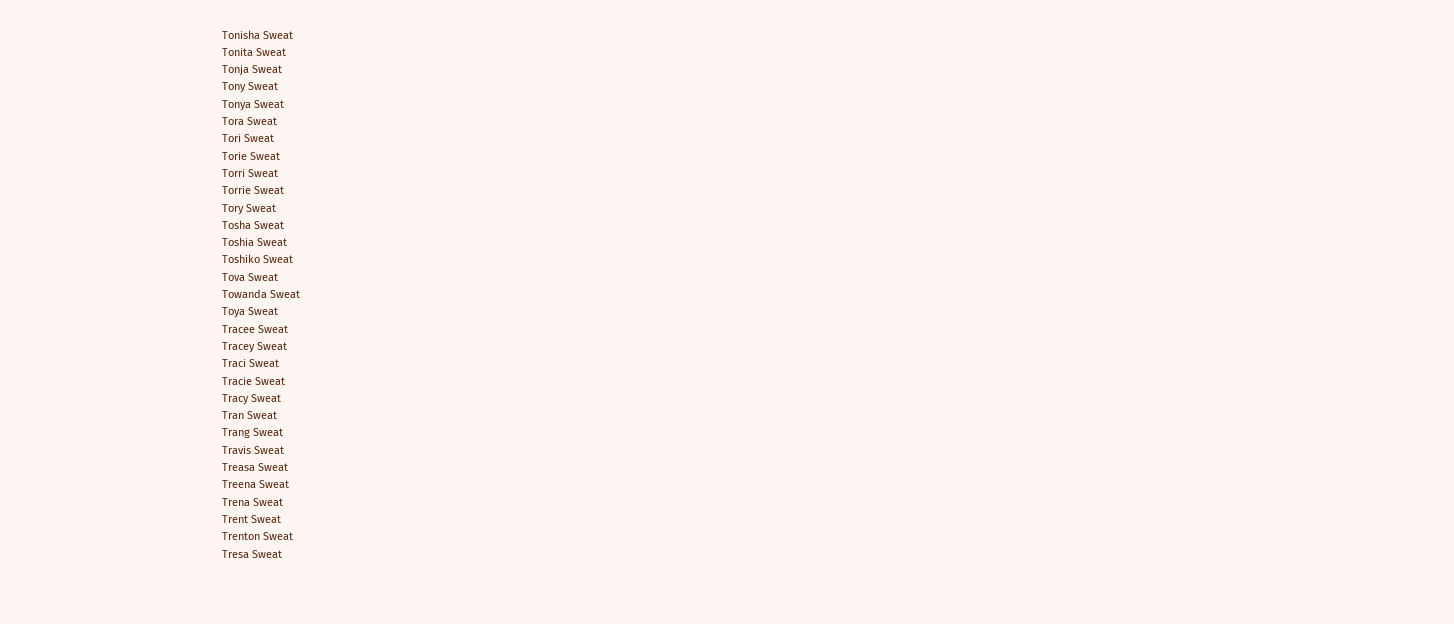Tonisha Sweat
Tonita Sweat
Tonja Sweat
Tony Sweat
Tonya Sweat
Tora Sweat
Tori Sweat
Torie Sweat
Torri Sweat
Torrie Sweat
Tory Sweat
Tosha Sweat
Toshia Sweat
Toshiko Sweat
Tova Sweat
Towanda Sweat
Toya Sweat
Tracee Sweat
Tracey Sweat
Traci Sweat
Tracie Sweat
Tracy Sweat
Tran Sweat
Trang Sweat
Travis Sweat
Treasa Sweat
Treena Sweat
Trena Sweat
Trent Sweat
Trenton Sweat
Tresa Sweat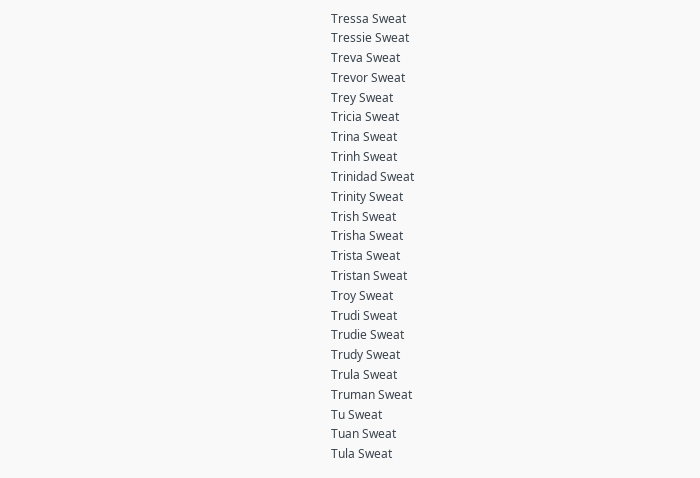Tressa Sweat
Tressie Sweat
Treva Sweat
Trevor Sweat
Trey Sweat
Tricia Sweat
Trina Sweat
Trinh Sweat
Trinidad Sweat
Trinity Sweat
Trish Sweat
Trisha Sweat
Trista Sweat
Tristan Sweat
Troy Sweat
Trudi Sweat
Trudie Sweat
Trudy Sweat
Trula Sweat
Truman Sweat
Tu Sweat
Tuan Sweat
Tula Sweat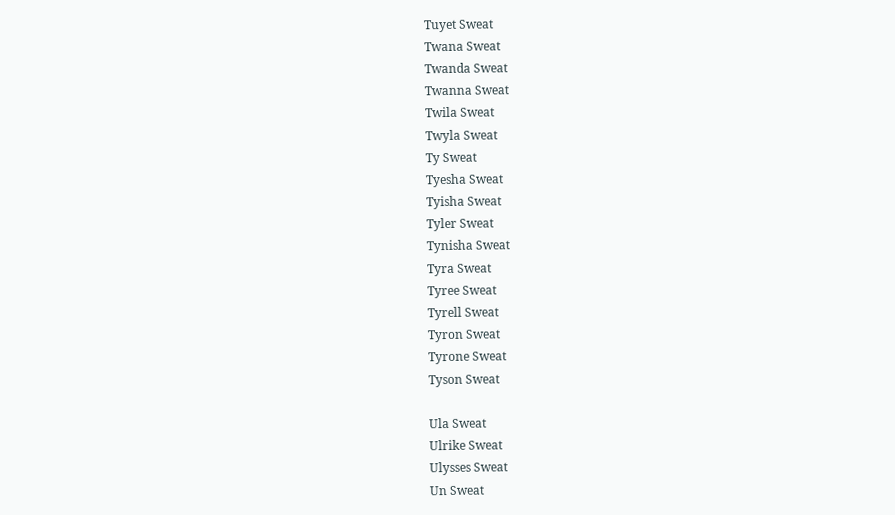Tuyet Sweat
Twana Sweat
Twanda Sweat
Twanna Sweat
Twila Sweat
Twyla Sweat
Ty Sweat
Tyesha Sweat
Tyisha Sweat
Tyler Sweat
Tynisha Sweat
Tyra Sweat
Tyree Sweat
Tyrell Sweat
Tyron Sweat
Tyrone Sweat
Tyson Sweat

Ula Sweat
Ulrike Sweat
Ulysses Sweat
Un Sweat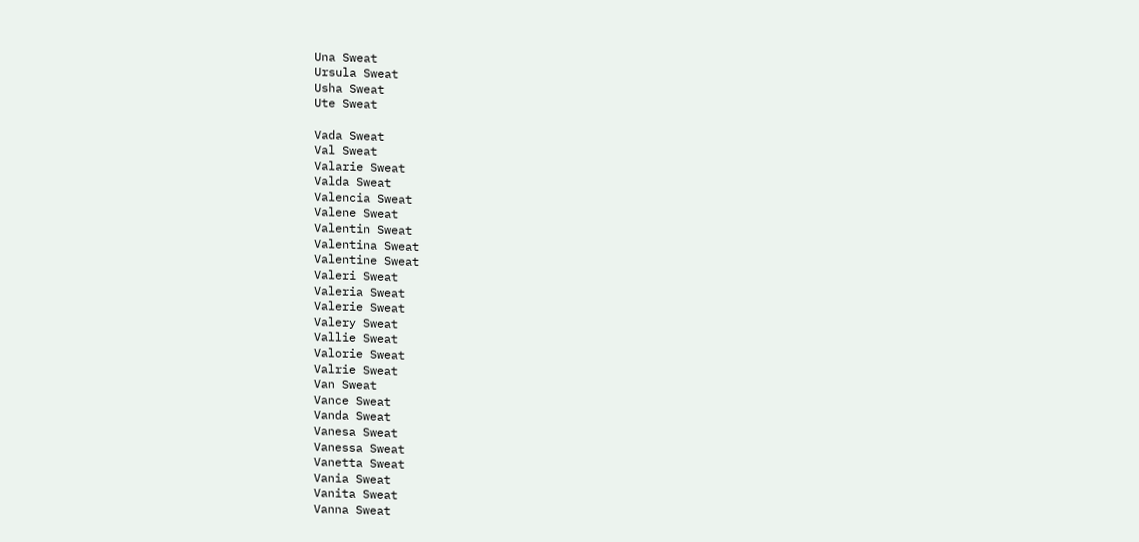Una Sweat
Ursula Sweat
Usha Sweat
Ute Sweat

Vada Sweat
Val Sweat
Valarie Sweat
Valda Sweat
Valencia Sweat
Valene Sweat
Valentin Sweat
Valentina Sweat
Valentine Sweat
Valeri Sweat
Valeria Sweat
Valerie Sweat
Valery Sweat
Vallie Sweat
Valorie Sweat
Valrie Sweat
Van Sweat
Vance Sweat
Vanda Sweat
Vanesa Sweat
Vanessa Sweat
Vanetta Sweat
Vania Sweat
Vanita Sweat
Vanna Sweat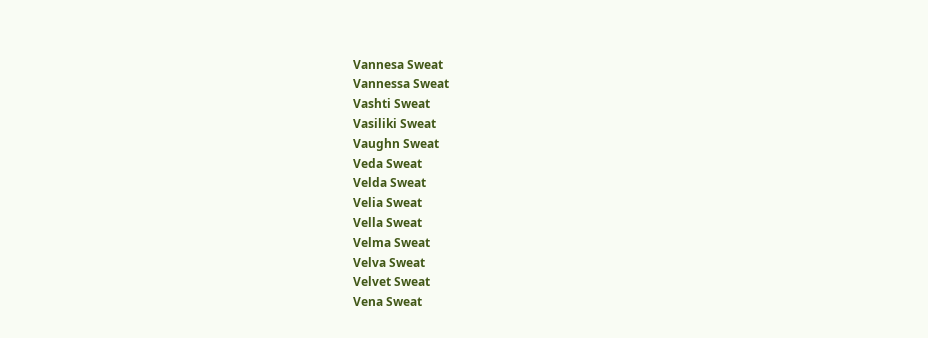Vannesa Sweat
Vannessa Sweat
Vashti Sweat
Vasiliki Sweat
Vaughn Sweat
Veda Sweat
Velda Sweat
Velia Sweat
Vella Sweat
Velma Sweat
Velva Sweat
Velvet Sweat
Vena Sweat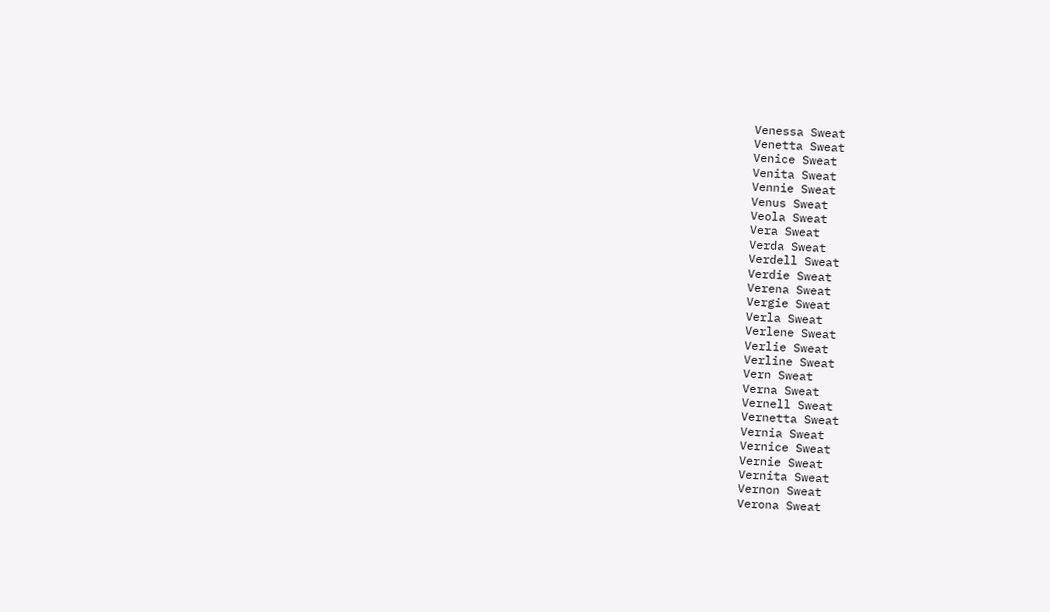Venessa Sweat
Venetta Sweat
Venice Sweat
Venita Sweat
Vennie Sweat
Venus Sweat
Veola Sweat
Vera Sweat
Verda Sweat
Verdell Sweat
Verdie Sweat
Verena Sweat
Vergie Sweat
Verla Sweat
Verlene Sweat
Verlie Sweat
Verline Sweat
Vern Sweat
Verna Sweat
Vernell Sweat
Vernetta Sweat
Vernia Sweat
Vernice Sweat
Vernie Sweat
Vernita Sweat
Vernon Sweat
Verona Sweat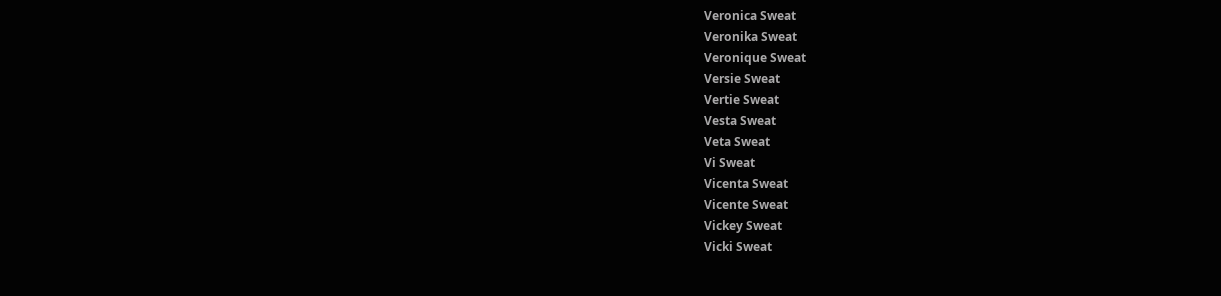Veronica Sweat
Veronika Sweat
Veronique Sweat
Versie Sweat
Vertie Sweat
Vesta Sweat
Veta Sweat
Vi Sweat
Vicenta Sweat
Vicente Sweat
Vickey Sweat
Vicki Sweat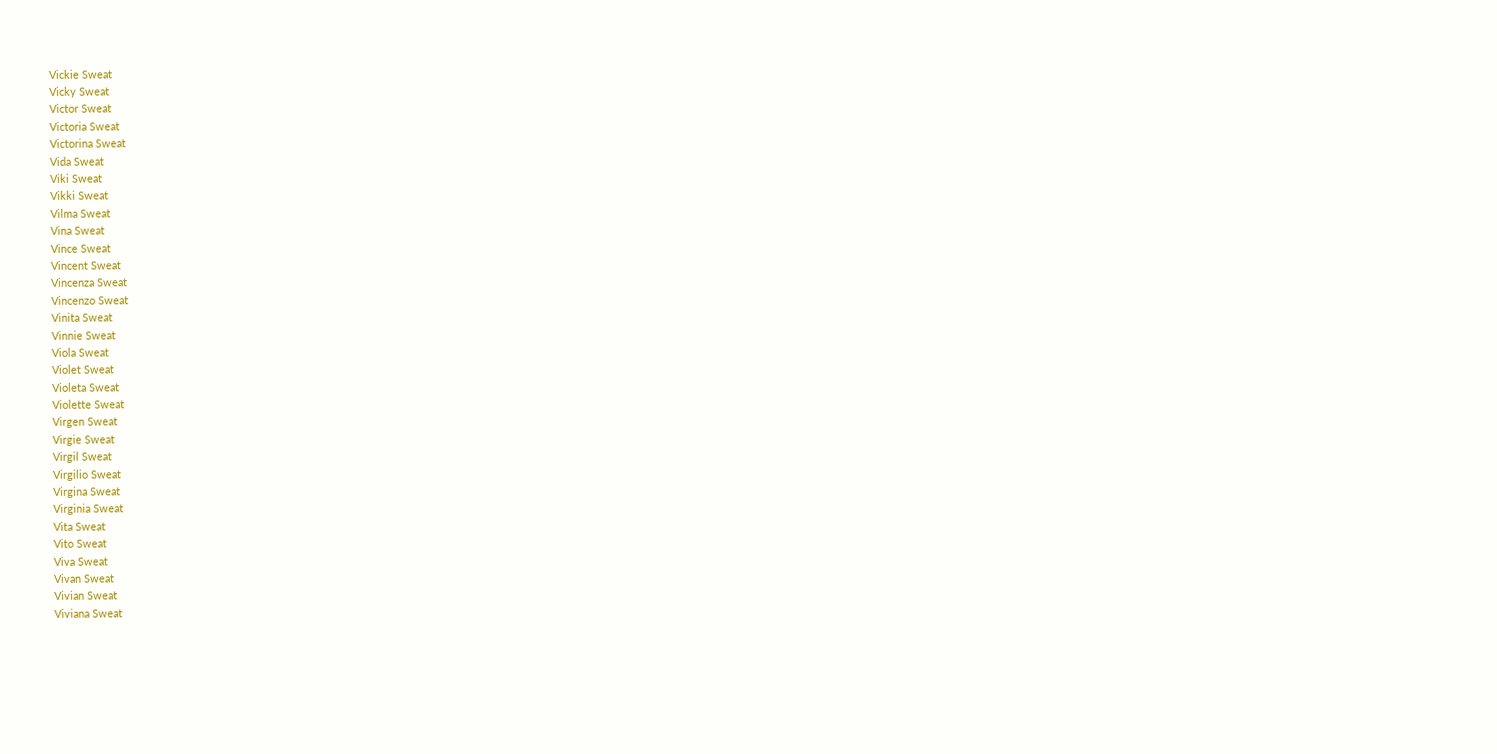Vickie Sweat
Vicky Sweat
Victor Sweat
Victoria Sweat
Victorina Sweat
Vida Sweat
Viki Sweat
Vikki Sweat
Vilma Sweat
Vina Sweat
Vince Sweat
Vincent Sweat
Vincenza Sweat
Vincenzo Sweat
Vinita Sweat
Vinnie Sweat
Viola Sweat
Violet Sweat
Violeta Sweat
Violette Sweat
Virgen Sweat
Virgie Sweat
Virgil Sweat
Virgilio Sweat
Virgina Sweat
Virginia Sweat
Vita Sweat
Vito Sweat
Viva Sweat
Vivan Sweat
Vivian Sweat
Viviana Sweat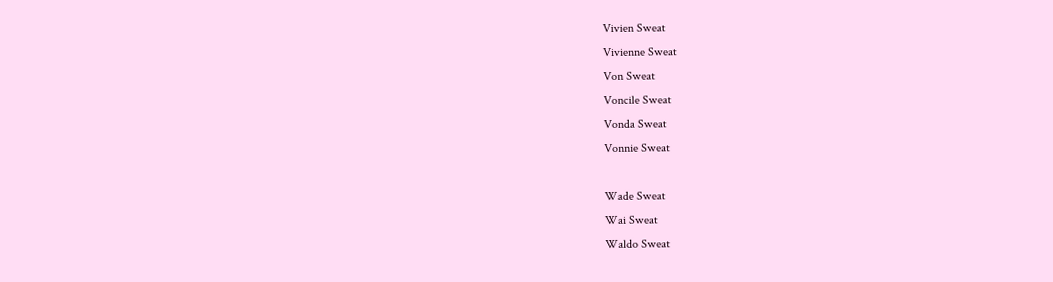Vivien Sweat
Vivienne Sweat
Von Sweat
Voncile Sweat
Vonda Sweat
Vonnie Sweat

Wade Sweat
Wai Sweat
Waldo Sweat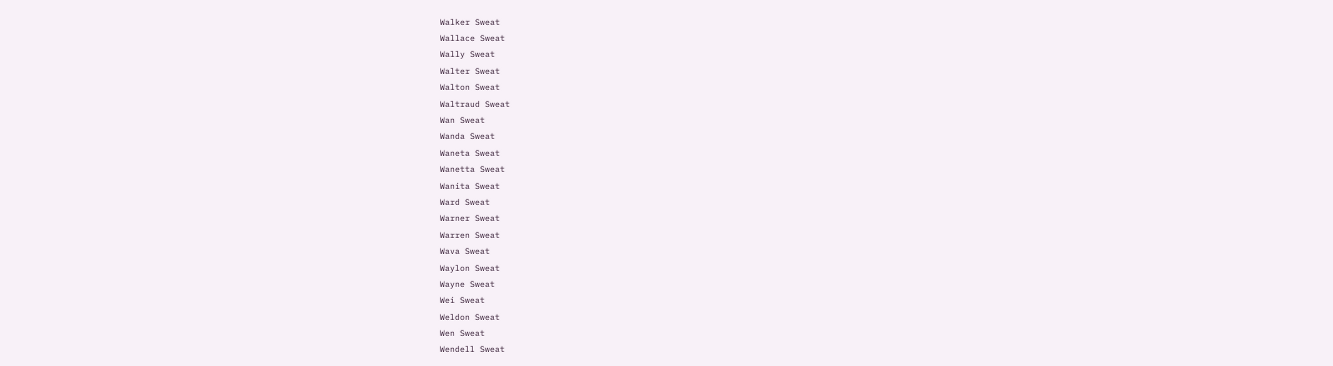Walker Sweat
Wallace Sweat
Wally Sweat
Walter Sweat
Walton Sweat
Waltraud Sweat
Wan Sweat
Wanda Sweat
Waneta Sweat
Wanetta Sweat
Wanita Sweat
Ward Sweat
Warner Sweat
Warren Sweat
Wava Sweat
Waylon Sweat
Wayne Sweat
Wei Sweat
Weldon Sweat
Wen Sweat
Wendell Sweat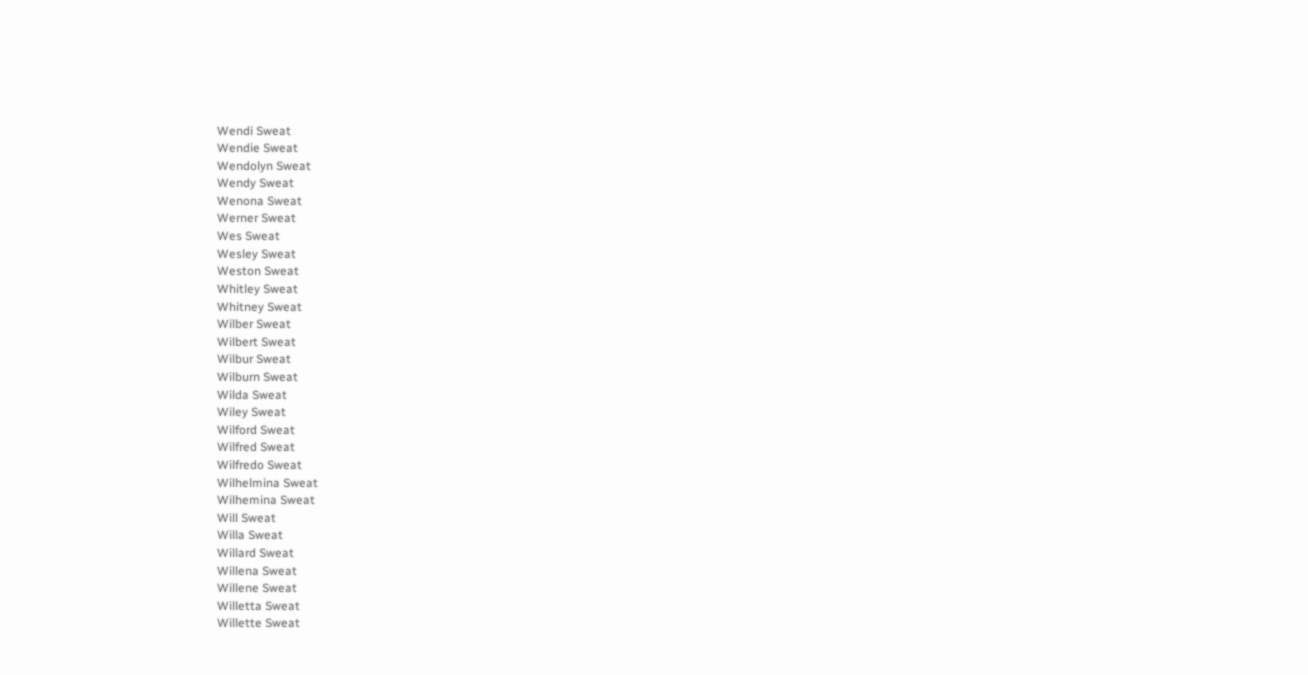Wendi Sweat
Wendie Sweat
Wendolyn Sweat
Wendy Sweat
Wenona Sweat
Werner Sweat
Wes Sweat
Wesley Sweat
Weston Sweat
Whitley Sweat
Whitney Sweat
Wilber Sweat
Wilbert Sweat
Wilbur Sweat
Wilburn Sweat
Wilda Sweat
Wiley Sweat
Wilford Sweat
Wilfred Sweat
Wilfredo Sweat
Wilhelmina Sweat
Wilhemina Sweat
Will Sweat
Willa Sweat
Willard Sweat
Willena Sweat
Willene Sweat
Willetta Sweat
Willette Sweat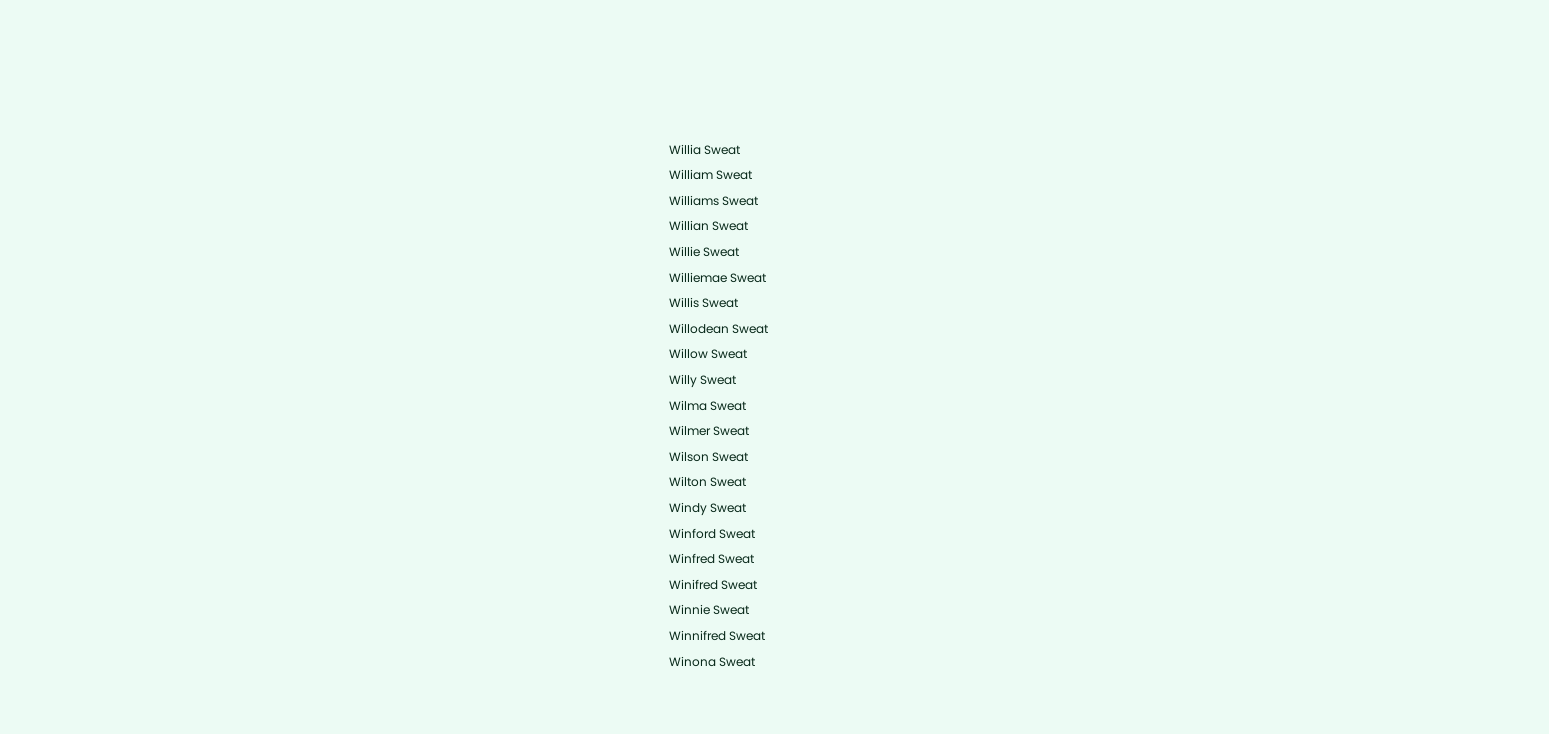Willia Sweat
William Sweat
Williams Sweat
Willian Sweat
Willie Sweat
Williemae Sweat
Willis Sweat
Willodean Sweat
Willow Sweat
Willy Sweat
Wilma Sweat
Wilmer Sweat
Wilson Sweat
Wilton Sweat
Windy Sweat
Winford Sweat
Winfred Sweat
Winifred Sweat
Winnie Sweat
Winnifred Sweat
Winona Sweat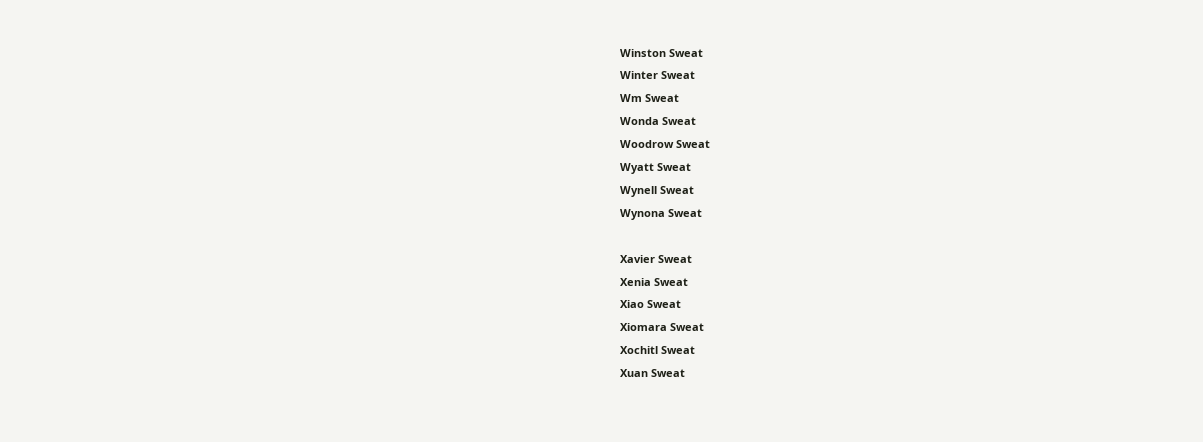Winston Sweat
Winter Sweat
Wm Sweat
Wonda Sweat
Woodrow Sweat
Wyatt Sweat
Wynell Sweat
Wynona Sweat

Xavier Sweat
Xenia Sweat
Xiao Sweat
Xiomara Sweat
Xochitl Sweat
Xuan Sweat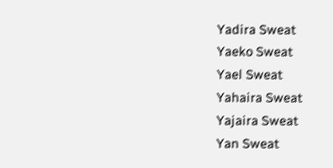Yadira Sweat
Yaeko Sweat
Yael Sweat
Yahaira Sweat
Yajaira Sweat
Yan Sweat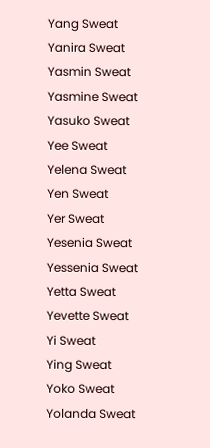Yang Sweat
Yanira Sweat
Yasmin Sweat
Yasmine Sweat
Yasuko Sweat
Yee Sweat
Yelena Sweat
Yen Sweat
Yer Sweat
Yesenia Sweat
Yessenia Sweat
Yetta Sweat
Yevette Sweat
Yi Sweat
Ying Sweat
Yoko Sweat
Yolanda Sweat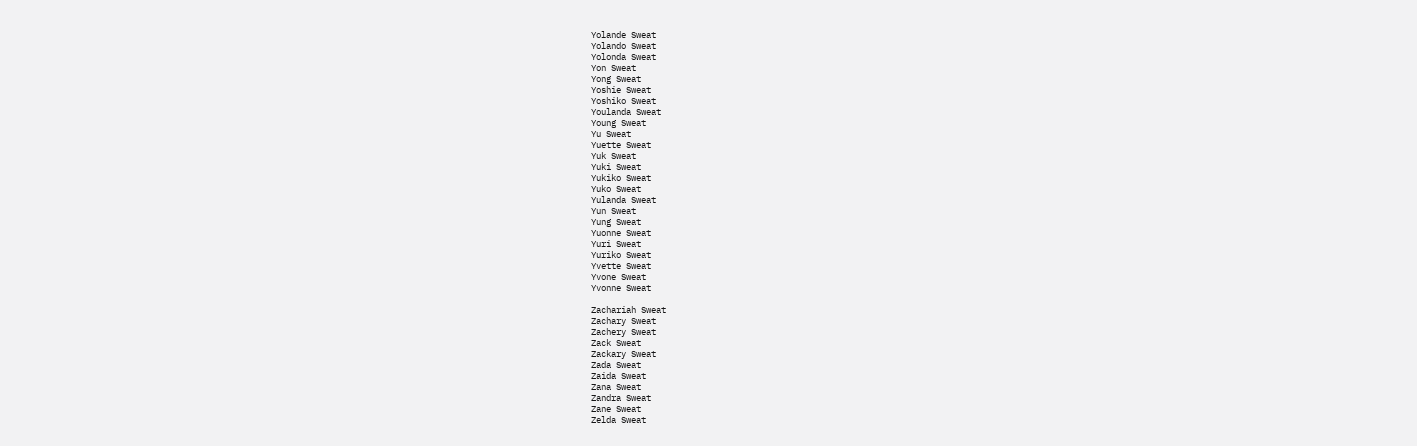Yolande Sweat
Yolando Sweat
Yolonda Sweat
Yon Sweat
Yong Sweat
Yoshie Sweat
Yoshiko Sweat
Youlanda Sweat
Young Sweat
Yu Sweat
Yuette Sweat
Yuk Sweat
Yuki Sweat
Yukiko Sweat
Yuko Sweat
Yulanda Sweat
Yun Sweat
Yung Sweat
Yuonne Sweat
Yuri Sweat
Yuriko Sweat
Yvette Sweat
Yvone Sweat
Yvonne Sweat

Zachariah Sweat
Zachary Sweat
Zachery Sweat
Zack Sweat
Zackary Sweat
Zada Sweat
Zaida Sweat
Zana Sweat
Zandra Sweat
Zane Sweat
Zelda Sweat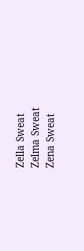Zella Sweat
Zelma Sweat
Zena Sweat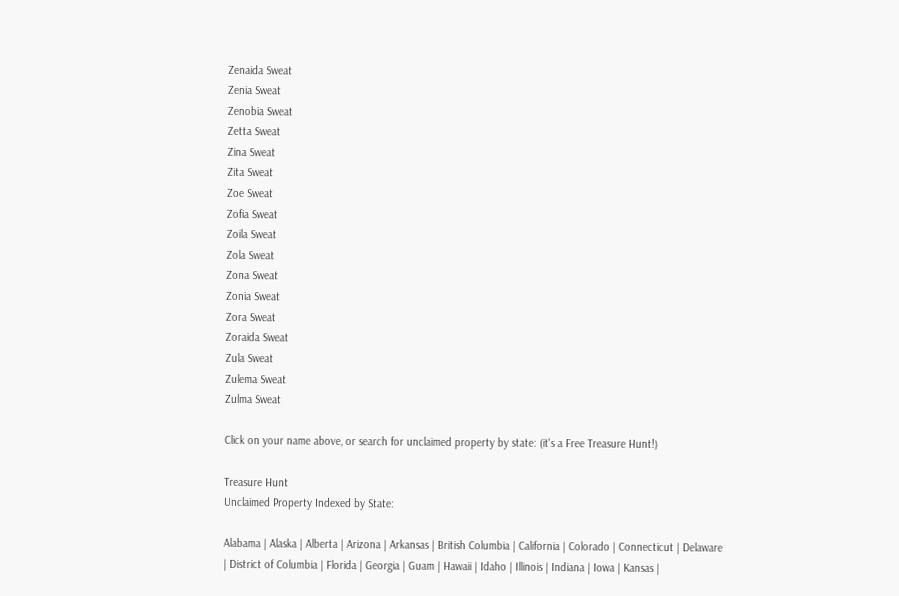Zenaida Sweat
Zenia Sweat
Zenobia Sweat
Zetta Sweat
Zina Sweat
Zita Sweat
Zoe Sweat
Zofia Sweat
Zoila Sweat
Zola Sweat
Zona Sweat
Zonia Sweat
Zora Sweat
Zoraida Sweat
Zula Sweat
Zulema Sweat
Zulma Sweat

Click on your name above, or search for unclaimed property by state: (it's a Free Treasure Hunt!)

Treasure Hunt
Unclaimed Property Indexed by State:

Alabama | Alaska | Alberta | Arizona | Arkansas | British Columbia | California | Colorado | Connecticut | Delaware | District of Columbia | Florida | Georgia | Guam | Hawaii | Idaho | Illinois | Indiana | Iowa | Kansas |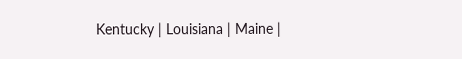Kentucky | Louisiana | Maine |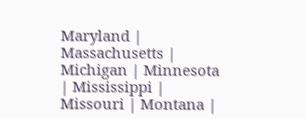Maryland | Massachusetts | Michigan | Minnesota | Mississippi | Missouri | Montana |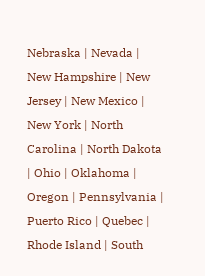Nebraska | Nevada | New Hampshire | New Jersey | New Mexico | New York | North Carolina | North Dakota | Ohio | Oklahoma | Oregon | Pennsylvania | Puerto Rico | Quebec | Rhode Island | South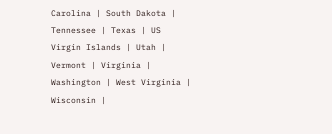Carolina | South Dakota | Tennessee | Texas | US Virgin Islands | Utah | Vermont | Virginia | Washington | West Virginia | Wisconsin |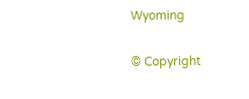Wyoming

© Copyright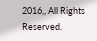2016,, All Rights Reserved.